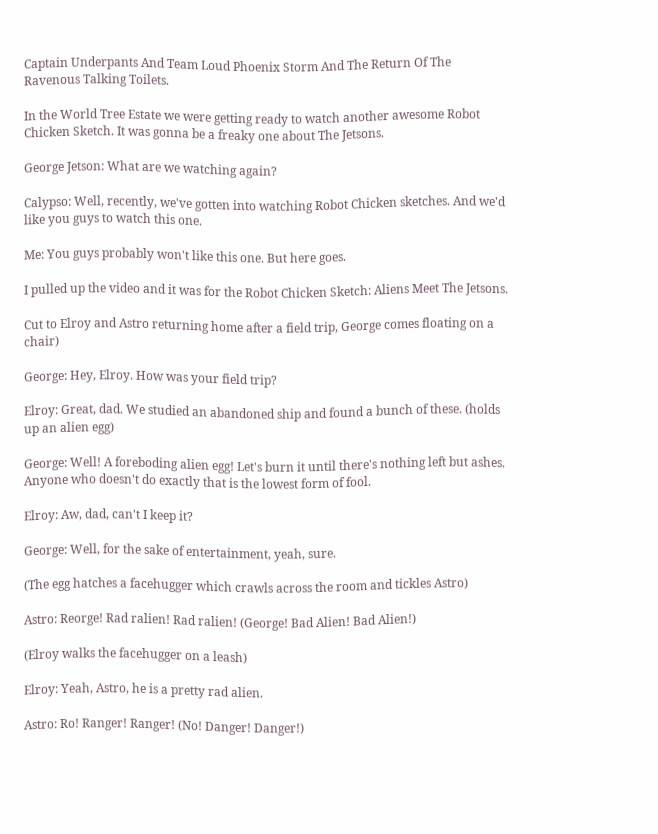Captain Underpants And Team Loud Phoenix Storm And The Return Of The Ravenous Talking Toilets.

In the World Tree Estate we were getting ready to watch another awesome Robot Chicken Sketch. It was gonna be a freaky one about The Jetsons.

George Jetson: What are we watching again?

Calypso: Well, recently, we've gotten into watching Robot Chicken sketches. And we'd like you guys to watch this one.

Me: You guys probably won't like this one. But here goes.

I pulled up the video and it was for the Robot Chicken Sketch: Aliens Meet The Jetsons.

Cut to Elroy and Astro returning home after a field trip, George comes floating on a chair)

George: Hey, Elroy. How was your field trip?

Elroy: Great, dad. We studied an abandoned ship and found a bunch of these. (holds up an alien egg)

George: Well! A foreboding alien egg! Let's burn it until there's nothing left but ashes. Anyone who doesn't do exactly that is the lowest form of fool.

Elroy: Aw, dad, can't I keep it?

George: Well, for the sake of entertainment, yeah, sure.

(The egg hatches a facehugger which crawls across the room and tickles Astro)

Astro: Reorge! Rad ralien! Rad ralien! (George! Bad Alien! Bad Alien!)

(Elroy walks the facehugger on a leash)

Elroy: Yeah, Astro, he is a pretty rad alien.

Astro: Ro! Ranger! Ranger! (No! Danger! Danger!)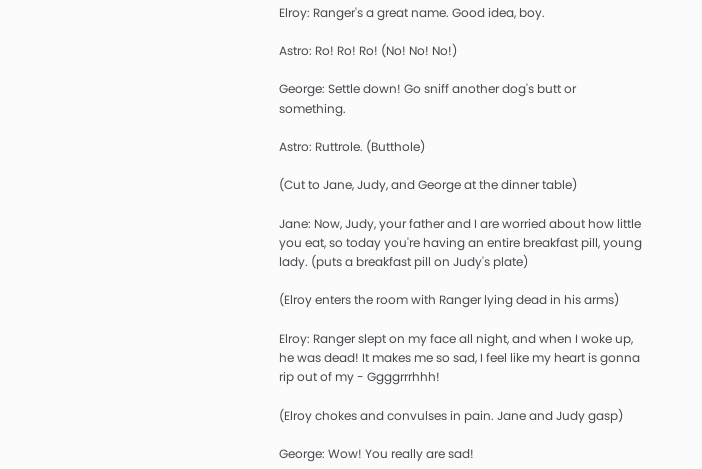Elroy: Ranger's a great name. Good idea, boy.

Astro: Ro! Ro! Ro! (No! No! No!)

George: Settle down! Go sniff another dog's butt or something.

Astro: Ruttrole. (Butthole)

(Cut to Jane, Judy, and George at the dinner table)

Jane: Now, Judy, your father and I are worried about how little you eat, so today you're having an entire breakfast pill, young lady. (puts a breakfast pill on Judy's plate)

(Elroy enters the room with Ranger lying dead in his arms)

Elroy: Ranger slept on my face all night, and when I woke up, he was dead! It makes me so sad, I feel like my heart is gonna rip out of my - Ggggrrrhhh!

(Elroy chokes and convulses in pain. Jane and Judy gasp)

George: Wow! You really are sad!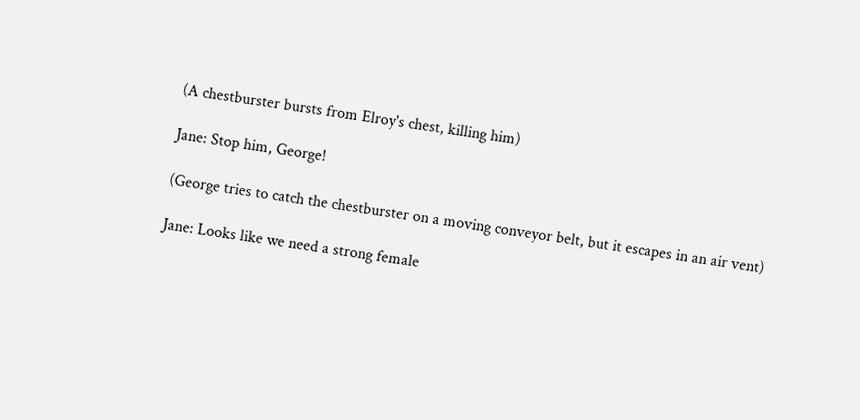(A chestburster bursts from Elroy's chest, killing him)

Jane: Stop him, George!

(George tries to catch the chestburster on a moving conveyor belt, but it escapes in an air vent)

Jane: Looks like we need a strong female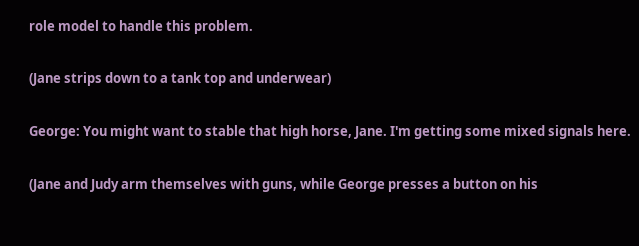role model to handle this problem.

(Jane strips down to a tank top and underwear)

George: You might want to stable that high horse, Jane. I'm getting some mixed signals here.

(Jane and Judy arm themselves with guns, while George presses a button on his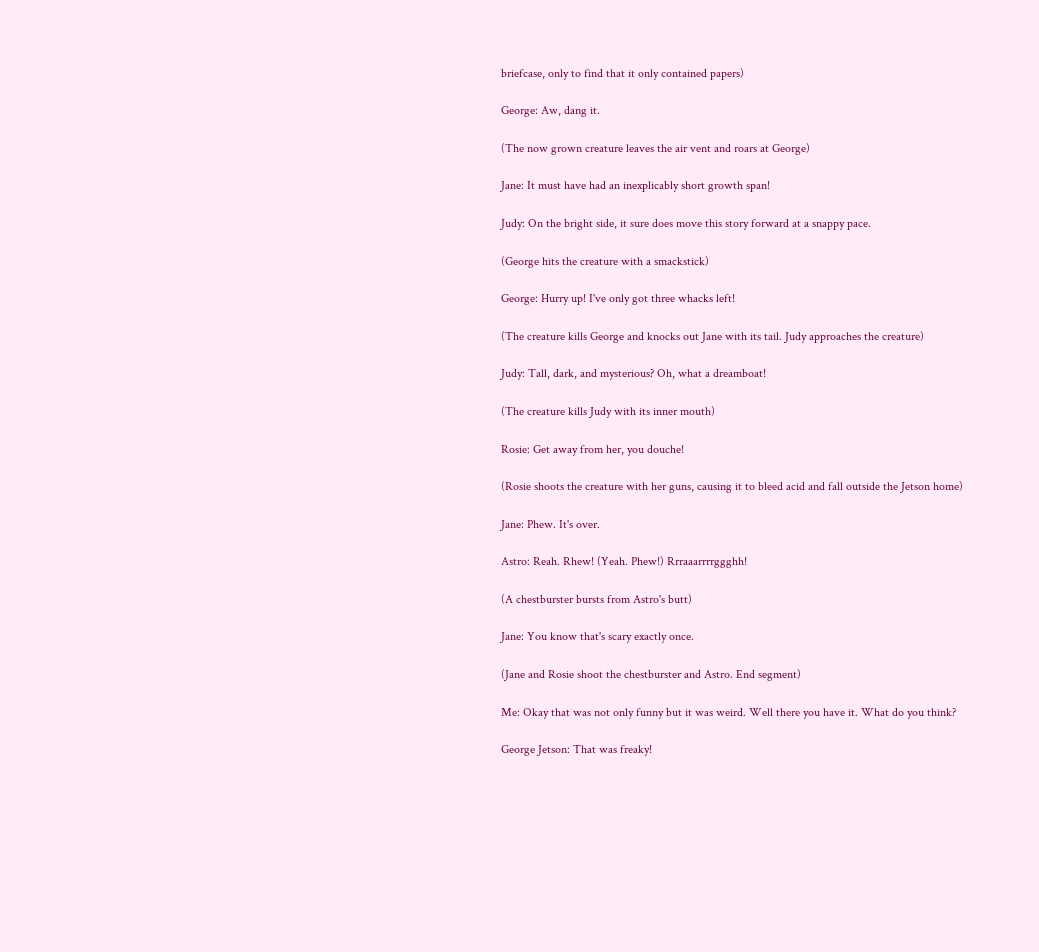briefcase, only to find that it only contained papers)

George: Aw, dang it.

(The now grown creature leaves the air vent and roars at George)

Jane: It must have had an inexplicably short growth span!

Judy: On the bright side, it sure does move this story forward at a snappy pace.

(George hits the creature with a smackstick)

George: Hurry up! I've only got three whacks left!

(The creature kills George and knocks out Jane with its tail. Judy approaches the creature)

Judy: Tall, dark, and mysterious? Oh, what a dreamboat!

(The creature kills Judy with its inner mouth)

Rosie: Get away from her, you douche!

(Rosie shoots the creature with her guns, causing it to bleed acid and fall outside the Jetson home)

Jane: Phew. It's over.

Astro: Reah. Rhew! (Yeah. Phew!) Rrraaarrrrggghh!

(A chestburster bursts from Astro's butt)

Jane: You know that's scary exactly once.

(Jane and Rosie shoot the chestburster and Astro. End segment)

Me: Okay that was not only funny but it was weird. Well there you have it. What do you think?

George Jetson: That was freaky!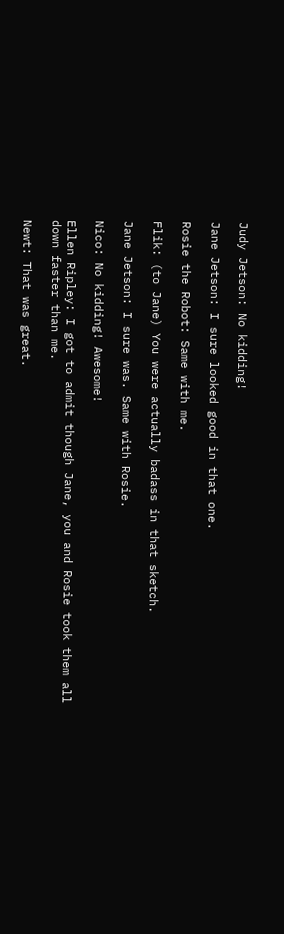Judy Jetson: No kidding!

Jane Jetson: I sure looked good in that one.

Rosie the Robot: Same with me.

Flik: (to Jane) You were actually badass in that sketch.

Jane Jetson: I sure was. Same with Rosie.

Nico: No kidding! Awesome!

Ellen Ripley: I got to admit though Jane, you and Rosie took them all down faster than me.

Newt: That was great.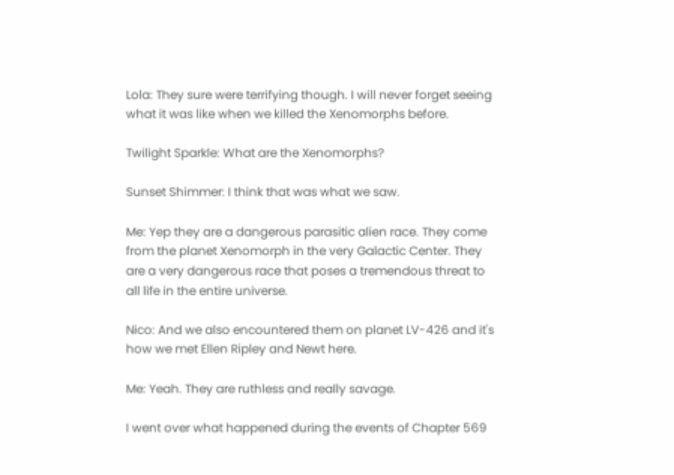Lola: They sure were terrifying though. I will never forget seeing what it was like when we killed the Xenomorphs before.

Twilight Sparkle: What are the Xenomorphs?

Sunset Shimmer: I think that was what we saw.

Me: Yep they are a dangerous parasitic alien race. They come from the planet Xenomorph in the very Galactic Center. They are a very dangerous race that poses a tremendous threat to all life in the entire universe.

Nico: And we also encountered them on planet LV-426 and it's how we met Ellen Ripley and Newt here.

Me: Yeah. They are ruthless and really savage.

I went over what happened during the events of Chapter 569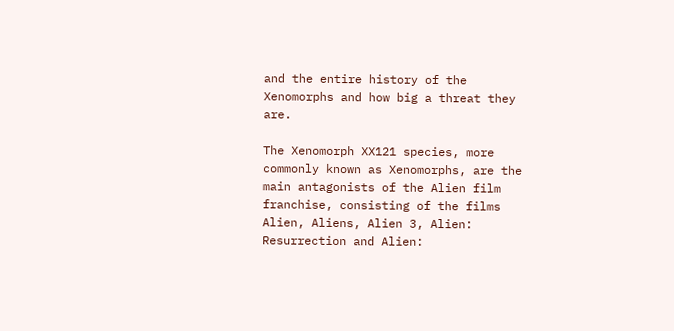and the entire history of the Xenomorphs and how big a threat they are.

The Xenomorph XX121 species, more commonly known as Xenomorphs, are the main antagonists of the Alien film franchise, consisting of the films Alien, Aliens, Alien 3, Alien: Resurrection and Alien: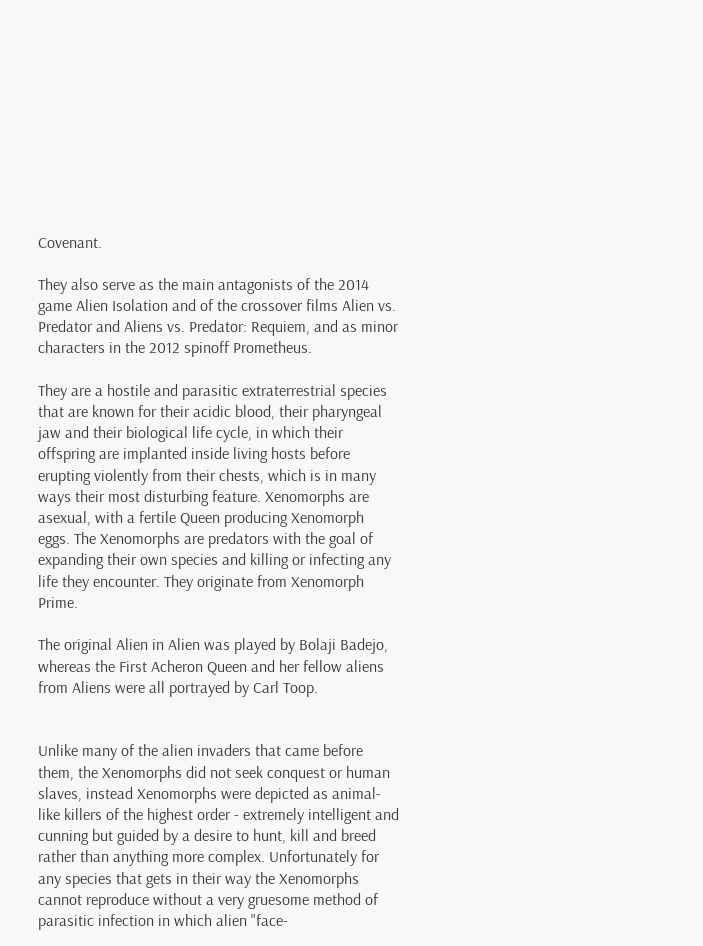Covenant.

They also serve as the main antagonists of the 2014 game Alien Isolation and of the crossover films Alien vs. Predator and Aliens vs. Predator: Requiem, and as minor characters in the 2012 spinoff Prometheus.

They are a hostile and parasitic extraterrestrial species that are known for their acidic blood, their pharyngeal jaw and their biological life cycle, in which their offspring are implanted inside living hosts before erupting violently from their chests, which is in many ways their most disturbing feature. Xenomorphs are asexual, with a fertile Queen producing Xenomorph eggs. The Xenomorphs are predators with the goal of expanding their own species and killing or infecting any life they encounter. They originate from Xenomorph Prime.

The original Alien in Alien was played by Bolaji Badejo, whereas the First Acheron Queen and her fellow aliens from Aliens were all portrayed by Carl Toop.


Unlike many of the alien invaders that came before them, the Xenomorphs did not seek conquest or human slaves, instead Xenomorphs were depicted as animal-like killers of the highest order - extremely intelligent and cunning but guided by a desire to hunt, kill and breed rather than anything more complex. Unfortunately for any species that gets in their way the Xenomorphs cannot reproduce without a very gruesome method of parasitic infection in which alien "face-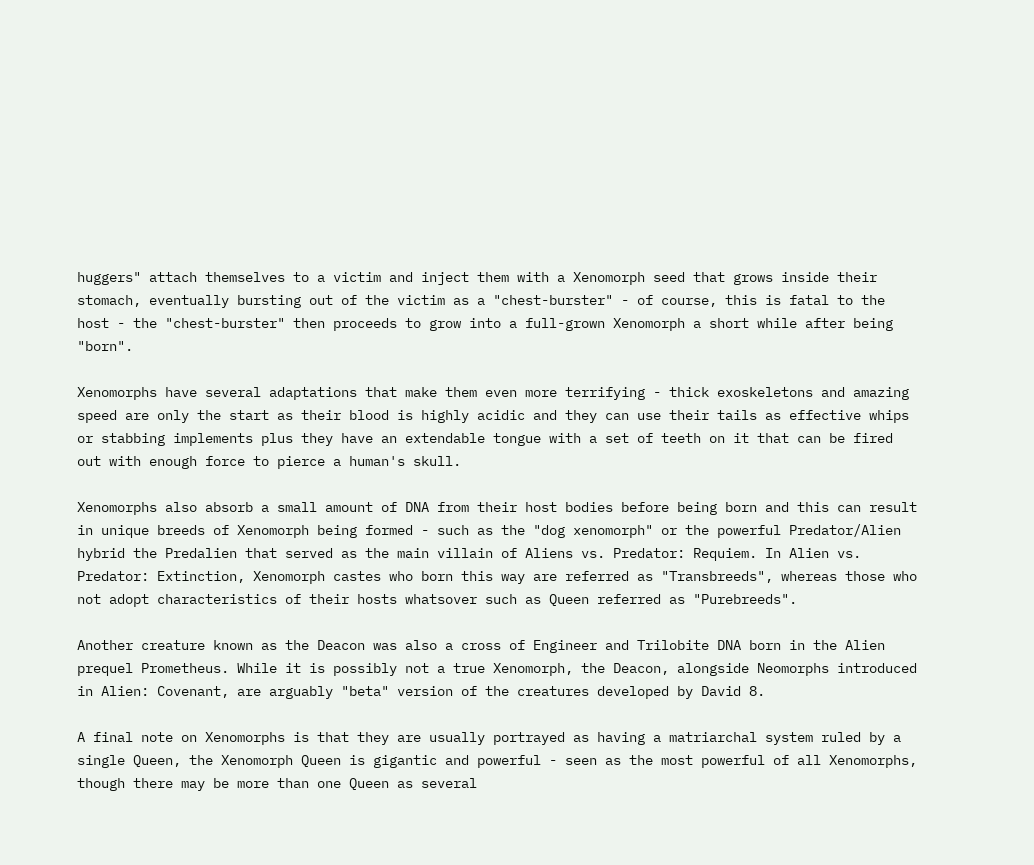huggers" attach themselves to a victim and inject them with a Xenomorph seed that grows inside their stomach, eventually bursting out of the victim as a "chest-burster" - of course, this is fatal to the host - the "chest-burster" then proceeds to grow into a full-grown Xenomorph a short while after being "born".

Xenomorphs have several adaptations that make them even more terrifying - thick exoskeletons and amazing speed are only the start as their blood is highly acidic and they can use their tails as effective whips or stabbing implements plus they have an extendable tongue with a set of teeth on it that can be fired out with enough force to pierce a human's skull.

Xenomorphs also absorb a small amount of DNA from their host bodies before being born and this can result in unique breeds of Xenomorph being formed - such as the "dog xenomorph" or the powerful Predator/Alien hybrid the Predalien that served as the main villain of Aliens vs. Predator: Requiem. In Alien vs. Predator: Extinction, Xenomorph castes who born this way are referred as "Transbreeds", whereas those who not adopt characteristics of their hosts whatsover such as Queen referred as "Purebreeds".

Another creature known as the Deacon was also a cross of Engineer and Trilobite DNA born in the Alien prequel Prometheus. While it is possibly not a true Xenomorph, the Deacon, alongside Neomorphs introduced in Alien: Covenant, are arguably "beta" version of the creatures developed by David 8.

A final note on Xenomorphs is that they are usually portrayed as having a matriarchal system ruled by a single Queen, the Xenomorph Queen is gigantic and powerful - seen as the most powerful of all Xenomorphs, though there may be more than one Queen as several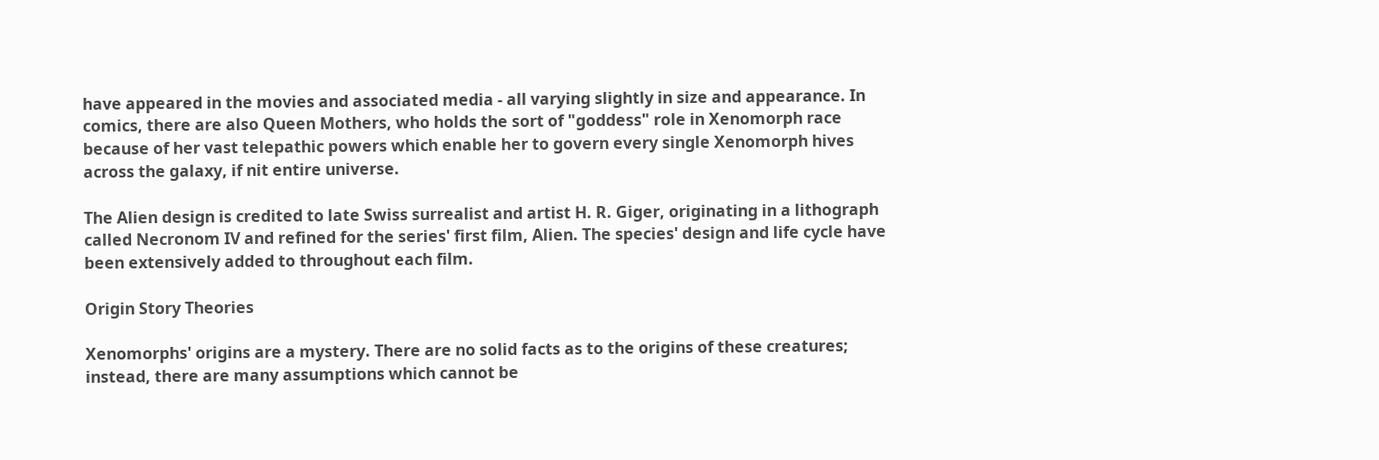have appeared in the movies and associated media - all varying slightly in size and appearance. In comics, there are also Queen Mothers, who holds the sort of "goddess" role in Xenomorph race because of her vast telepathic powers which enable her to govern every single Xenomorph hives across the galaxy, if nit entire universe.

The Alien design is credited to late Swiss surrealist and artist H. R. Giger, originating in a lithograph called Necronom IV and refined for the series' first film, Alien. The species' design and life cycle have been extensively added to throughout each film.

Origin Story Theories

Xenomorphs' origins are a mystery. There are no solid facts as to the origins of these creatures; instead, there are many assumptions which cannot be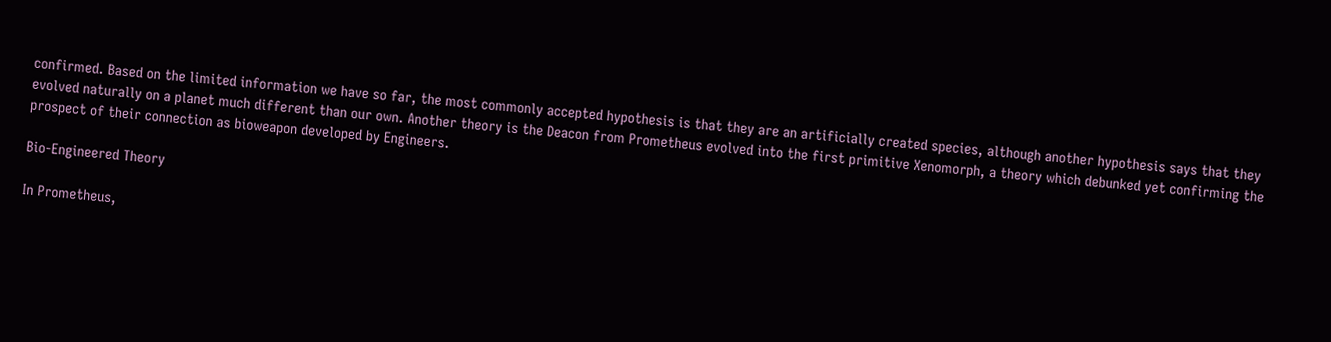confirmed. Based on the limited information we have so far, the most commonly accepted hypothesis is that they are an artificially created species, although another hypothesis says that they evolved naturally on a planet much different than our own. Another theory is the Deacon from Prometheus evolved into the first primitive Xenomorph, a theory which debunked yet confirming the prospect of their connection as bioweapon developed by Engineers.

Bio-Engineered Theory

In Prometheus,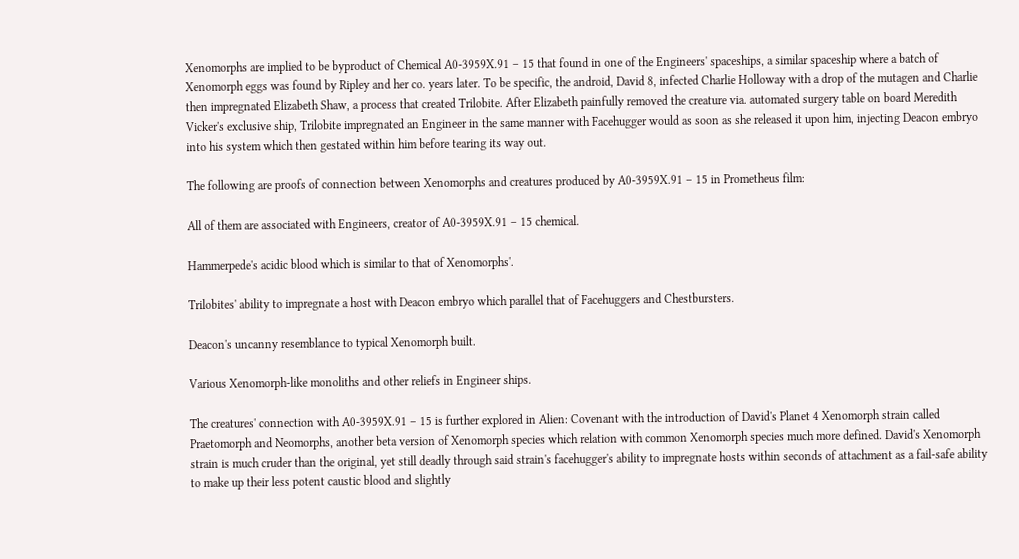Xenomorphs are implied to be byproduct of Chemical A0-3959X.91 – 15 that found in one of the Engineers' spaceships, a similar spaceship where a batch of Xenomorph eggs was found by Ripley and her co. years later. To be specific, the android, David 8, infected Charlie Holloway with a drop of the mutagen and Charlie then impregnated Elizabeth Shaw, a process that created Trilobite. After Elizabeth painfully removed the creature via. automated surgery table on board Meredith Vicker's exclusive ship, Trilobite impregnated an Engineer in the same manner with Facehugger would as soon as she released it upon him, injecting Deacon embryo into his system which then gestated within him before tearing its way out.

The following are proofs of connection between Xenomorphs and creatures produced by A0-3959X.91 – 15 in Prometheus film:

All of them are associated with Engineers, creator of A0-3959X.91 – 15 chemical.

Hammerpede's acidic blood which is similar to that of Xenomorphs'.

Trilobites' ability to impregnate a host with Deacon embryo which parallel that of Facehuggers and Chestbursters.

Deacon's uncanny resemblance to typical Xenomorph built.

Various Xenomorph-like monoliths and other reliefs in Engineer ships.

The creatures' connection with A0-3959X.91 – 15 is further explored in Alien: Covenant with the introduction of David's Planet 4 Xenomorph strain called Praetomorph and Neomorphs, another beta version of Xenomorph species which relation with common Xenomorph species much more defined. David's Xenomorph strain is much cruder than the original, yet still deadly through said strain's facehugger's ability to impregnate hosts within seconds of attachment as a fail-safe ability to make up their less potent caustic blood and slightly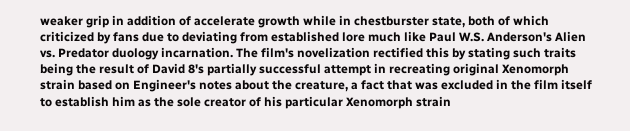weaker grip in addition of accelerate growth while in chestburster state, both of which criticized by fans due to deviating from established lore much like Paul W.S. Anderson's Alien vs. Predator duology incarnation. The film's novelization rectified this by stating such traits being the result of David 8's partially successful attempt in recreating original Xenomorph strain based on Engineer's notes about the creature, a fact that was excluded in the film itself to establish him as the sole creator of his particular Xenomorph strain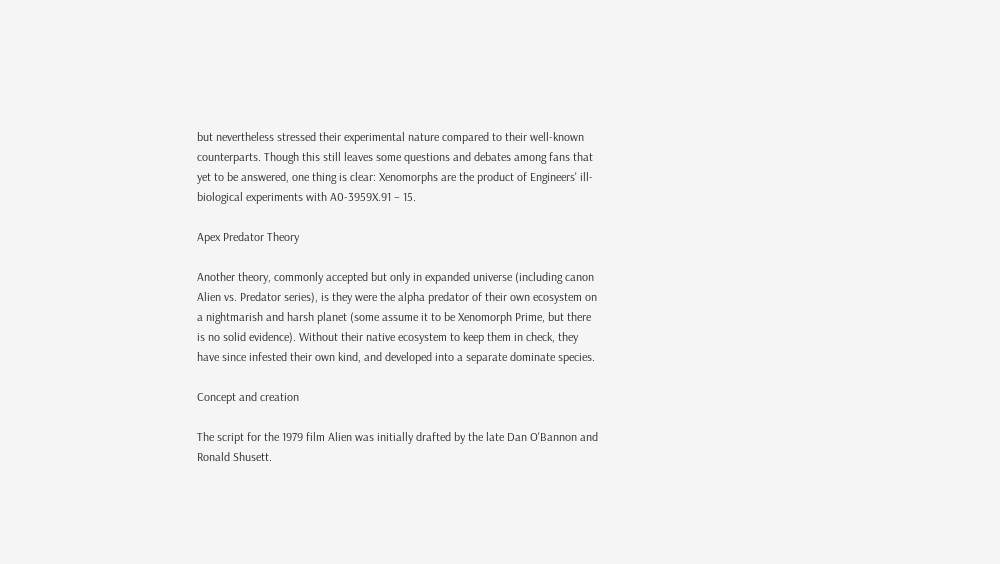but nevertheless stressed their experimental nature compared to their well-known counterparts. Though this still leaves some questions and debates among fans that yet to be answered, one thing is clear: Xenomorphs are the product of Engineers' ill-biological experiments with A0-3959X.91 – 15.

Apex Predator Theory

Another theory, commonly accepted but only in expanded universe (including canon Alien vs. Predator series), is they were the alpha predator of their own ecosystem on a nightmarish and harsh planet (some assume it to be Xenomorph Prime, but there is no solid evidence). Without their native ecosystem to keep them in check, they have since infested their own kind, and developed into a separate dominate species.

Concept and creation

The script for the 1979 film Alien was initially drafted by the late Dan O'Bannon and Ronald Shusett.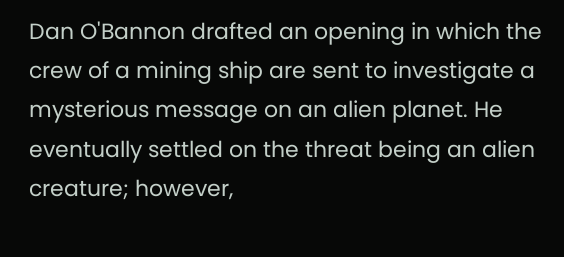Dan O'Bannon drafted an opening in which the crew of a mining ship are sent to investigate a mysterious message on an alien planet. He eventually settled on the threat being an alien creature; however,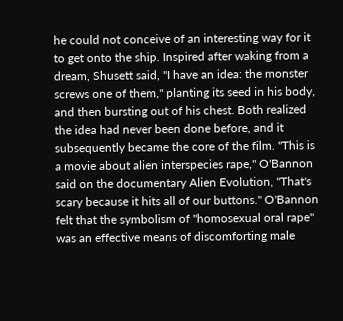he could not conceive of an interesting way for it to get onto the ship. Inspired after waking from a dream, Shusett said, "I have an idea: the monster screws one of them," planting its seed in his body, and then bursting out of his chest. Both realized the idea had never been done before, and it subsequently became the core of the film. "This is a movie about alien interspecies rape," O'Bannon said on the documentary Alien Evolution, "That's scary because it hits all of our buttons." O'Bannon felt that the symbolism of "homosexual oral rape" was an effective means of discomforting male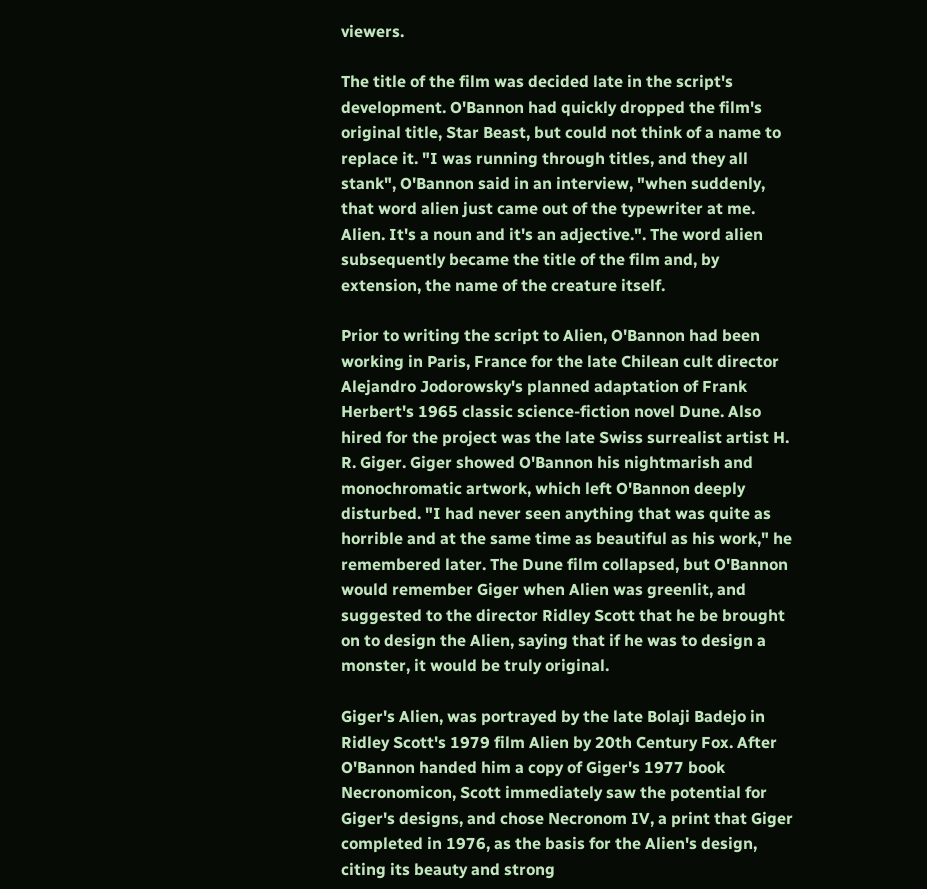viewers.

The title of the film was decided late in the script's development. O'Bannon had quickly dropped the film's original title, Star Beast, but could not think of a name to replace it. "I was running through titles, and they all stank", O'Bannon said in an interview, "when suddenly, that word alien just came out of the typewriter at me. Alien. It's a noun and it's an adjective.". The word alien subsequently became the title of the film and, by extension, the name of the creature itself.

Prior to writing the script to Alien, O'Bannon had been working in Paris, France for the late Chilean cult director Alejandro Jodorowsky's planned adaptation of Frank Herbert's 1965 classic science-fiction novel Dune. Also hired for the project was the late Swiss surrealist artist H. R. Giger. Giger showed O'Bannon his nightmarish and monochromatic artwork, which left O'Bannon deeply disturbed. "I had never seen anything that was quite as horrible and at the same time as beautiful as his work," he remembered later. The Dune film collapsed, but O'Bannon would remember Giger when Alien was greenlit, and suggested to the director Ridley Scott that he be brought on to design the Alien, saying that if he was to design a monster, it would be truly original.

Giger's Alien, was portrayed by the late Bolaji Badejo in Ridley Scott's 1979 film Alien by 20th Century Fox. After O'Bannon handed him a copy of Giger's 1977 book Necronomicon, Scott immediately saw the potential for Giger's designs, and chose Necronom IV, a print that Giger completed in 1976, as the basis for the Alien's design, citing its beauty and strong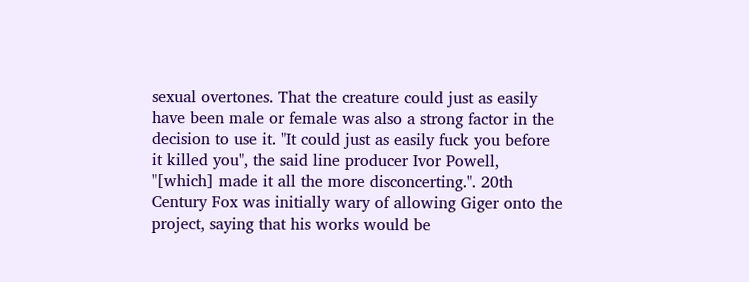sexual overtones. That the creature could just as easily have been male or female was also a strong factor in the decision to use it. "It could just as easily fuck you before it killed you", the said line producer Ivor Powell, "[which] made it all the more disconcerting.". 20th Century Fox was initially wary of allowing Giger onto the project, saying that his works would be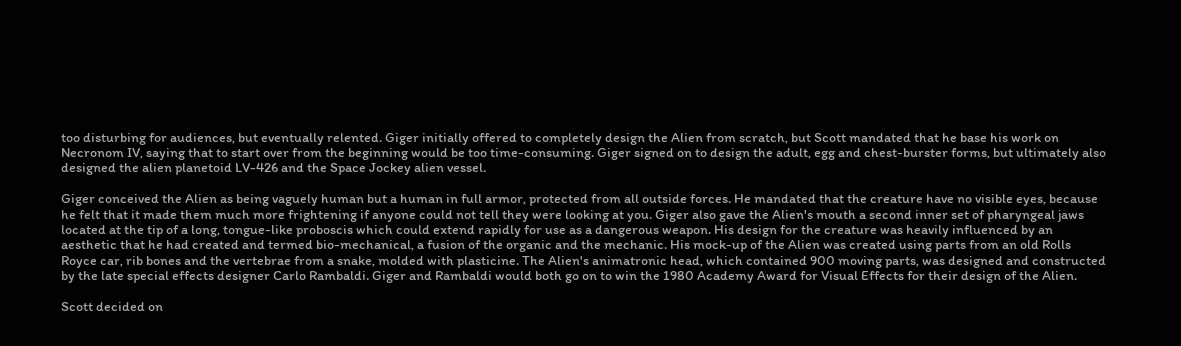too disturbing for audiences, but eventually relented. Giger initially offered to completely design the Alien from scratch, but Scott mandated that he base his work on Necronom IV, saying that to start over from the beginning would be too time-consuming. Giger signed on to design the adult, egg and chest-burster forms, but ultimately also designed the alien planetoid LV-426 and the Space Jockey alien vessel.

Giger conceived the Alien as being vaguely human but a human in full armor, protected from all outside forces. He mandated that the creature have no visible eyes, because he felt that it made them much more frightening if anyone could not tell they were looking at you. Giger also gave the Alien's mouth a second inner set of pharyngeal jaws located at the tip of a long, tongue-like proboscis which could extend rapidly for use as a dangerous weapon. His design for the creature was heavily influenced by an aesthetic that he had created and termed bio-mechanical, a fusion of the organic and the mechanic. His mock-up of the Alien was created using parts from an old Rolls Royce car, rib bones and the vertebrae from a snake, molded with plasticine. The Alien's animatronic head, which contained 900 moving parts, was designed and constructed by the late special effects designer Carlo Rambaldi. Giger and Rambaldi would both go on to win the 1980 Academy Award for Visual Effects for their design of the Alien.

Scott decided on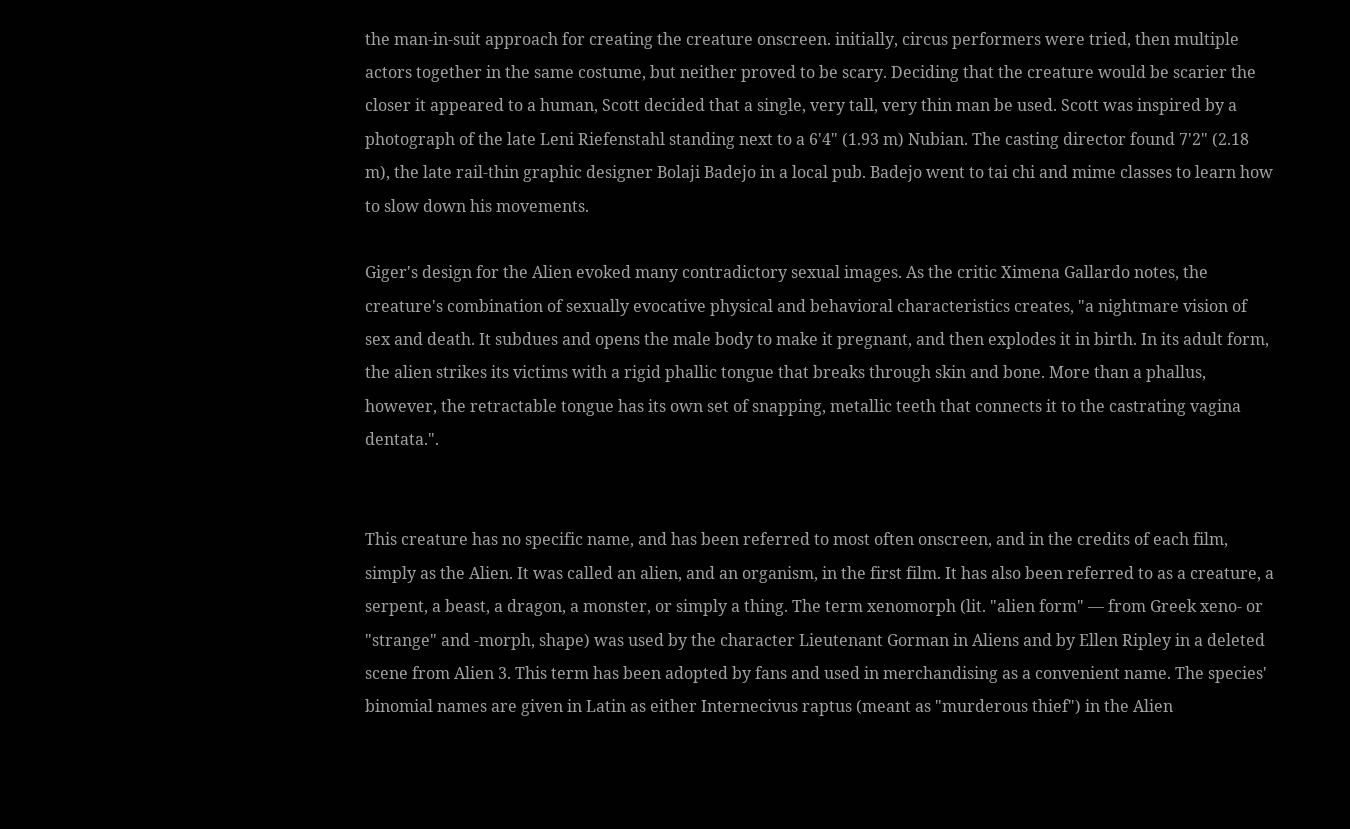the man-in-suit approach for creating the creature onscreen. initially, circus performers were tried, then multiple actors together in the same costume, but neither proved to be scary. Deciding that the creature would be scarier the closer it appeared to a human, Scott decided that a single, very tall, very thin man be used. Scott was inspired by a photograph of the late Leni Riefenstahl standing next to a 6'4" (1.93 m) Nubian. The casting director found 7'2" (2.18 m), the late rail-thin graphic designer Bolaji Badejo in a local pub. Badejo went to tai chi and mime classes to learn how to slow down his movements.

Giger's design for the Alien evoked many contradictory sexual images. As the critic Ximena Gallardo notes, the creature's combination of sexually evocative physical and behavioral characteristics creates, "a nightmare vision of sex and death. It subdues and opens the male body to make it pregnant, and then explodes it in birth. In its adult form, the alien strikes its victims with a rigid phallic tongue that breaks through skin and bone. More than a phallus, however, the retractable tongue has its own set of snapping, metallic teeth that connects it to the castrating vagina dentata.".


This creature has no specific name, and has been referred to most often onscreen, and in the credits of each film, simply as the Alien. It was called an alien, and an organism, in the first film. It has also been referred to as a creature, a serpent, a beast, a dragon, a monster, or simply a thing. The term xenomorph (lit. "alien form" — from Greek xeno- or "strange" and -morph, shape) was used by the character Lieutenant Gorman in Aliens and by Ellen Ripley in a deleted scene from Alien 3. This term has been adopted by fans and used in merchandising as a convenient name. The species' binomial names are given in Latin as either Internecivus raptus (meant as "murderous thief") in the Alien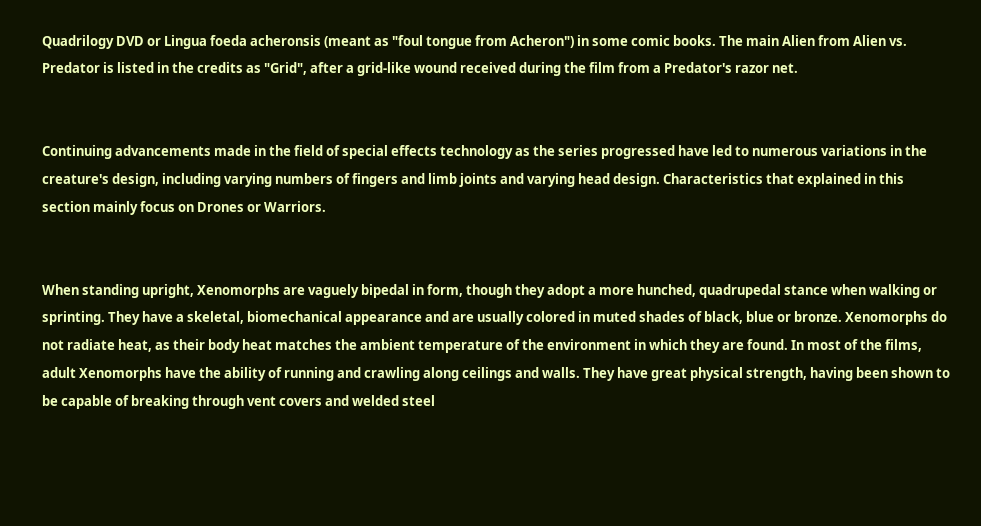Quadrilogy DVD or Lingua foeda acheronsis (meant as "foul tongue from Acheron") in some comic books. The main Alien from Alien vs. Predator is listed in the credits as "Grid", after a grid-like wound received during the film from a Predator's razor net.


Continuing advancements made in the field of special effects technology as the series progressed have led to numerous variations in the creature's design, including varying numbers of fingers and limb joints and varying head design. Characteristics that explained in this section mainly focus on Drones or Warriors.


When standing upright, Xenomorphs are vaguely bipedal in form, though they adopt a more hunched, quadrupedal stance when walking or sprinting. They have a skeletal, biomechanical appearance and are usually colored in muted shades of black, blue or bronze. Xenomorphs do not radiate heat, as their body heat matches the ambient temperature of the environment in which they are found. In most of the films, adult Xenomorphs have the ability of running and crawling along ceilings and walls. They have great physical strength, having been shown to be capable of breaking through vent covers and welded steel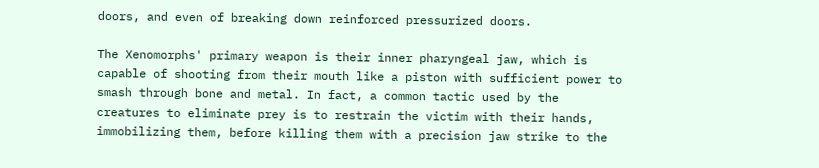doors, and even of breaking down reinforced pressurized doors.

The Xenomorphs' primary weapon is their inner pharyngeal jaw, which is capable of shooting from their mouth like a piston with sufficient power to smash through bone and metal. In fact, a common tactic used by the creatures to eliminate prey is to restrain the victim with their hands, immobilizing them, before killing them with a precision jaw strike to the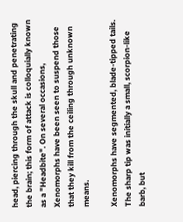head, piercing through the skull and penetrating the brain; this form of attack is colloquially known as a "Headbite". On several occasions, Xenomorphs have been seen to suspend those that they kill from the ceiling through unknown means.

Xenomorphs have segmented, blade-tipped tails. The sharp tip was initially a small, scorpion-like barb, but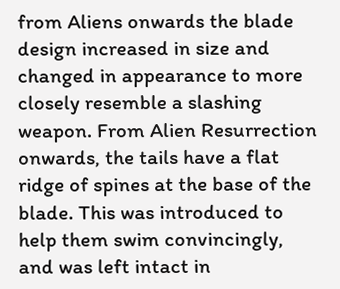from Aliens onwards the blade design increased in size and changed in appearance to more closely resemble a slashing weapon. From Alien Resurrection onwards, the tails have a flat ridge of spines at the base of the blade. This was introduced to help them swim convincingly, and was left intact in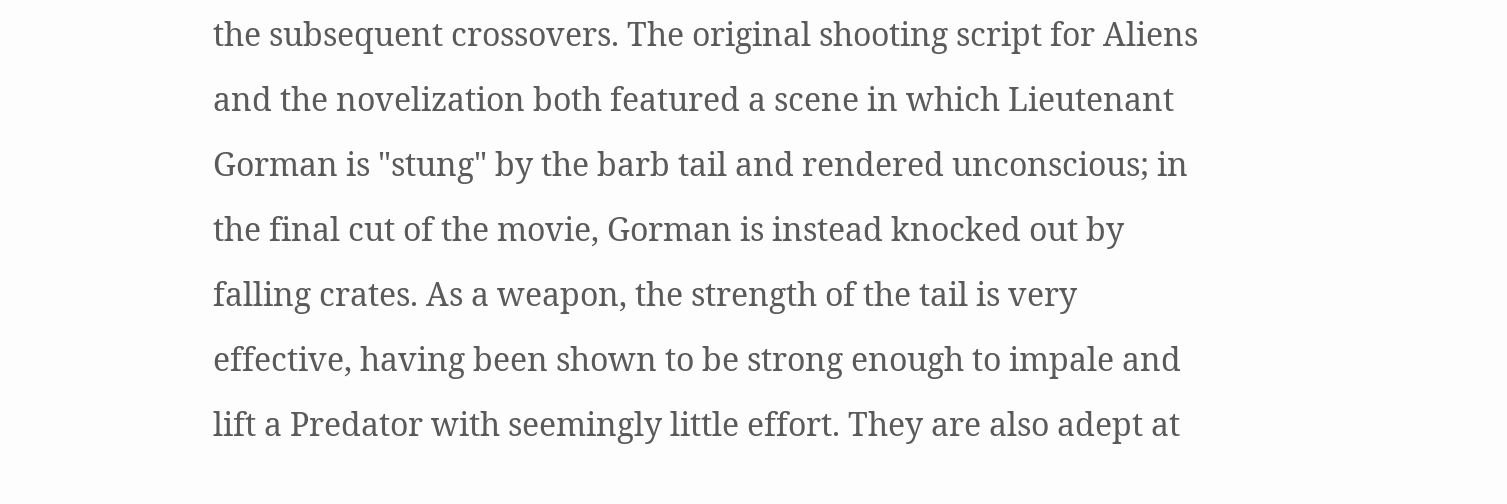the subsequent crossovers. The original shooting script for Aliens and the novelization both featured a scene in which Lieutenant Gorman is "stung" by the barb tail and rendered unconscious; in the final cut of the movie, Gorman is instead knocked out by falling crates. As a weapon, the strength of the tail is very effective, having been shown to be strong enough to impale and lift a Predator with seemingly little effort. They are also adept at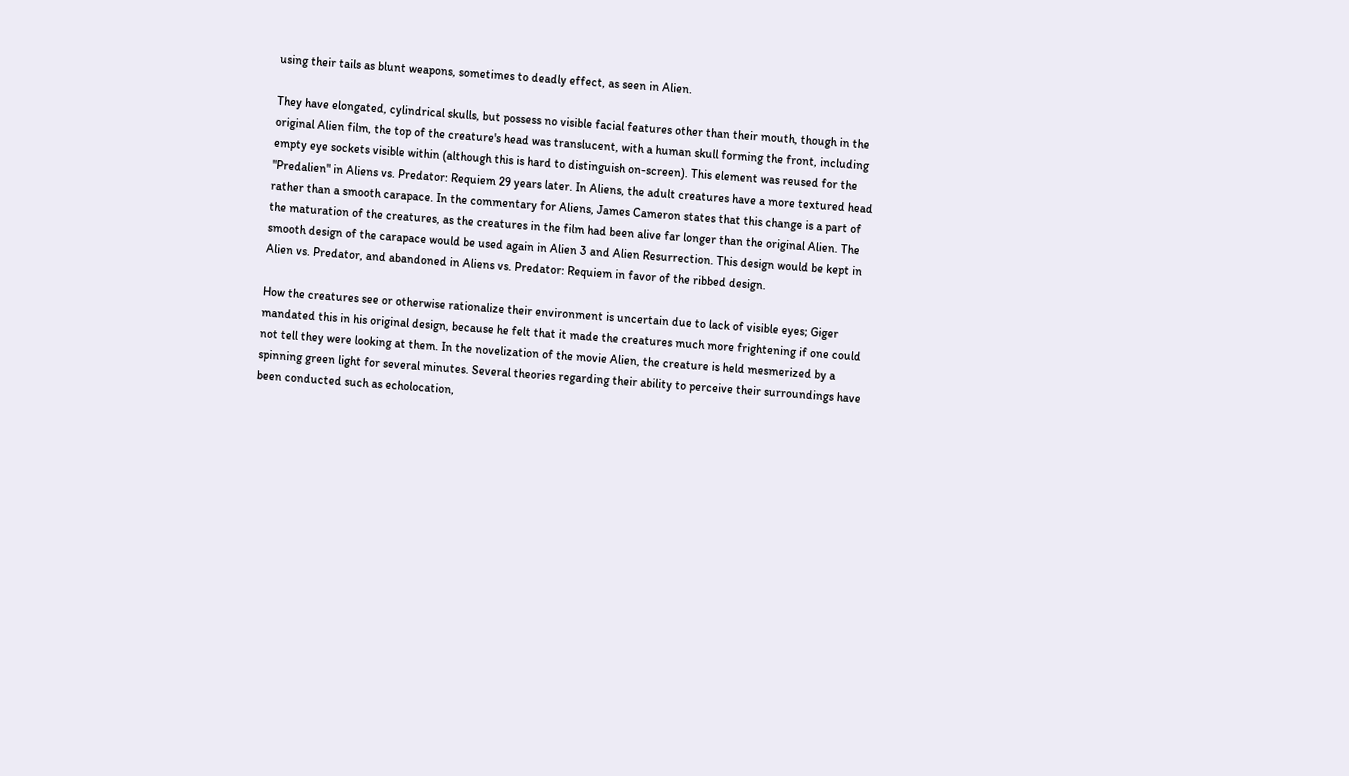using their tails as blunt weapons, sometimes to deadly effect, as seen in Alien.

They have elongated, cylindrical skulls, but possess no visible facial features other than their mouth, though in the original Alien film, the top of the creature's head was translucent, with a human skull forming the front, including empty eye sockets visible within (although this is hard to distinguish on-screen). This element was reused for the "Predalien" in Aliens vs. Predator: Requiem 29 years later. In Aliens, the adult creatures have a more textured head rather than a smooth carapace. In the commentary for Aliens, James Cameron states that this change is a part of the maturation of the creatures, as the creatures in the film had been alive far longer than the original Alien. The smooth design of the carapace would be used again in Alien 3 and Alien Resurrection. This design would be kept in Alien vs. Predator, and abandoned in Aliens vs. Predator: Requiem in favor of the ribbed design.

How the creatures see or otherwise rationalize their environment is uncertain due to lack of visible eyes; Giger mandated this in his original design, because he felt that it made the creatures much more frightening if one could not tell they were looking at them. In the novelization of the movie Alien, the creature is held mesmerized by a spinning green light for several minutes. Several theories regarding their ability to perceive their surroundings have been conducted such as echolocation,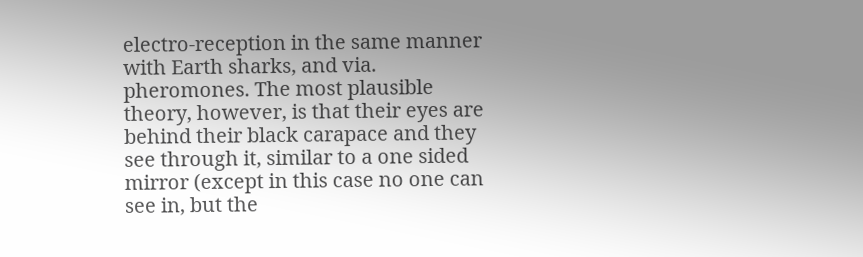electro-reception in the same manner with Earth sharks, and via. pheromones. The most plausible theory, however, is that their eyes are behind their black carapace and they see through it, similar to a one sided mirror (except in this case no one can see in, but the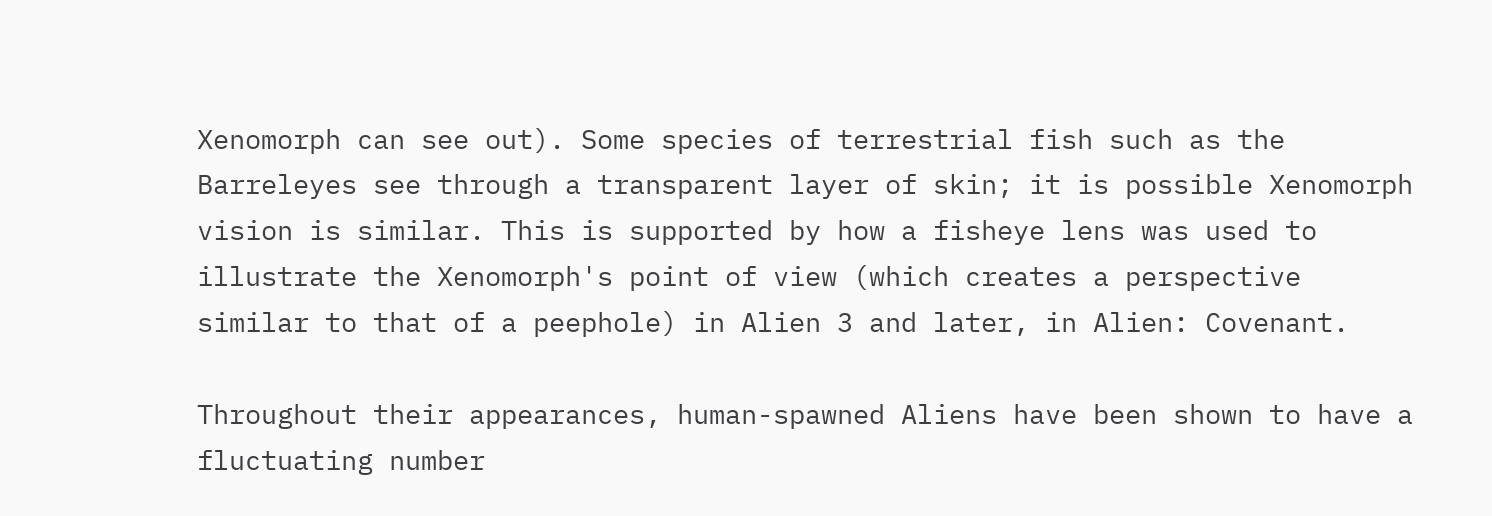Xenomorph can see out). Some species of terrestrial fish such as the Barreleyes see through a transparent layer of skin; it is possible Xenomorph vision is similar. This is supported by how a fisheye lens was used to illustrate the Xenomorph's point of view (which creates a perspective similar to that of a peephole) in Alien 3 and later, in Alien: Covenant.

Throughout their appearances, human-spawned Aliens have been shown to have a fluctuating number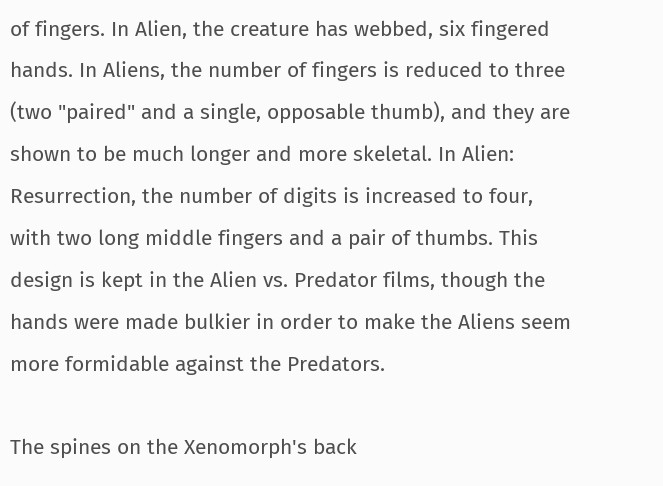of fingers. In Alien, the creature has webbed, six fingered hands. In Aliens, the number of fingers is reduced to three (two "paired" and a single, opposable thumb), and they are shown to be much longer and more skeletal. In Alien: Resurrection, the number of digits is increased to four, with two long middle fingers and a pair of thumbs. This design is kept in the Alien vs. Predator films, though the hands were made bulkier in order to make the Aliens seem more formidable against the Predators.

The spines on the Xenomorph's back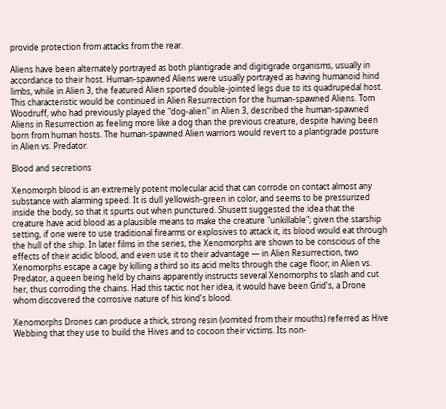provide protection from attacks from the rear.

Aliens have been alternately portrayed as both plantigrade and digitigrade organisms, usually in accordance to their host. Human-spawned Aliens were usually portrayed as having humanoid hind limbs, while in Alien 3, the featured Alien sported double-jointed legs due to its quadrupedal host. This characteristic would be continued in Alien Resurrection for the human-spawned Aliens. Tom Woodruff, who had previously played the "dog-alien" in Alien 3, described the human-spawned Aliens in Resurrection as feeling more like a dog than the previous creature, despite having been born from human hosts. The human-spawned Alien warriors would revert to a plantigrade posture in Alien vs. Predator.

Blood and secretions

Xenomorph blood is an extremely potent molecular acid that can corrode on contact almost any substance with alarming speed. It is dull yellowish-green in color, and seems to be pressurized inside the body, so that it spurts out when punctured. Shusett suggested the idea that the creature have acid blood as a plausible means to make the creature "unkillable"; given the starship setting, if one were to use traditional firearms or explosives to attack it, its blood would eat through the hull of the ship. In later films in the series, the Xenomorphs are shown to be conscious of the effects of their acidic blood, and even use it to their advantage — in Alien Resurrection, two Xenomorphs escape a cage by killing a third so its acid melts through the cage floor; in Alien vs. Predator, a queen being held by chains apparently instructs several Xenomorphs to slash and cut her, thus corroding the chains. Had this tactic not her idea, it would have been Grid's, a Drone whom discovered the corrosive nature of his kind's blood.

Xenomorphs Drones can produce a thick, strong resin (vomited from their mouths) referred as Hive Webbing that they use to build the Hives and to cocoon their victims. Its non-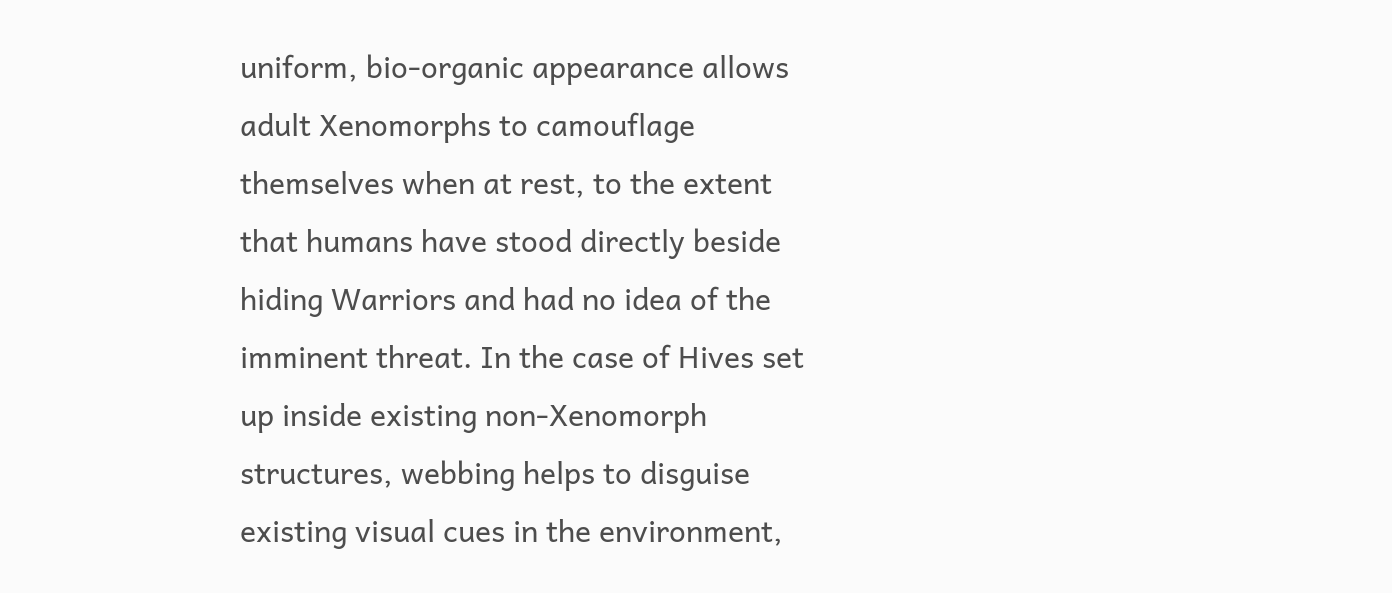uniform, bio-organic appearance allows adult Xenomorphs to camouflage themselves when at rest, to the extent that humans have stood directly beside hiding Warriors and had no idea of the imminent threat. In the case of Hives set up inside existing non-Xenomorph structures, webbing helps to disguise existing visual cues in the environment,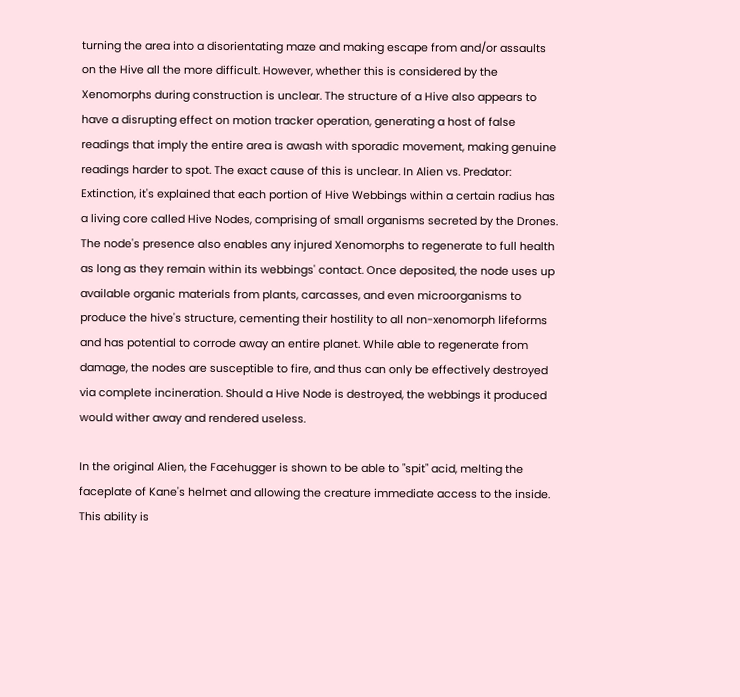turning the area into a disorientating maze and making escape from and/or assaults on the Hive all the more difficult. However, whether this is considered by the Xenomorphs during construction is unclear. The structure of a Hive also appears to have a disrupting effect on motion tracker operation, generating a host of false readings that imply the entire area is awash with sporadic movement, making genuine readings harder to spot. The exact cause of this is unclear. In Alien vs. Predator: Extinction, it's explained that each portion of Hive Webbings within a certain radius has a living core called Hive Nodes, comprising of small organisms secreted by the Drones. The node's presence also enables any injured Xenomorphs to regenerate to full health as long as they remain within its webbings' contact. Once deposited, the node uses up available organic materials from plants, carcasses, and even microorganisms to produce the hive's structure, cementing their hostility to all non-xenomorph lifeforms and has potential to corrode away an entire planet. While able to regenerate from damage, the nodes are susceptible to fire, and thus can only be effectively destroyed via complete incineration. Should a Hive Node is destroyed, the webbings it produced would wither away and rendered useless.

In the original Alien, the Facehugger is shown to be able to "spit" acid, melting the faceplate of Kane's helmet and allowing the creature immediate access to the inside. This ability is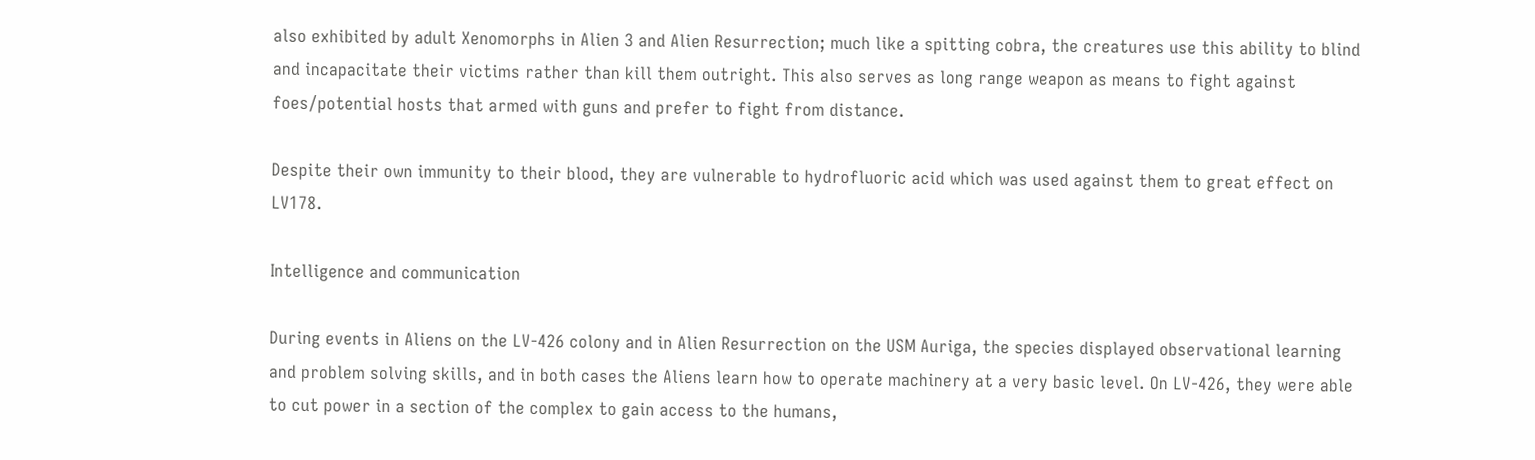also exhibited by adult Xenomorphs in Alien 3 and Alien Resurrection; much like a spitting cobra, the creatures use this ability to blind and incapacitate their victims rather than kill them outright. This also serves as long range weapon as means to fight against foes/potential hosts that armed with guns and prefer to fight from distance.

Despite their own immunity to their blood, they are vulnerable to hydrofluoric acid which was used against them to great effect on LV178.

Intelligence and communication

During events in Aliens on the LV-426 colony and in Alien Resurrection on the USM Auriga, the species displayed observational learning and problem solving skills, and in both cases the Aliens learn how to operate machinery at a very basic level. On LV-426, they were able to cut power in a section of the complex to gain access to the humans,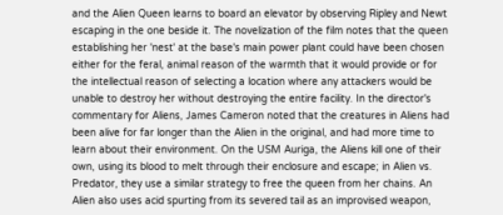and the Alien Queen learns to board an elevator by observing Ripley and Newt escaping in the one beside it. The novelization of the film notes that the queen establishing her 'nest' at the base's main power plant could have been chosen either for the feral, animal reason of the warmth that it would provide or for the intellectual reason of selecting a location where any attackers would be unable to destroy her without destroying the entire facility. In the director's commentary for Aliens, James Cameron noted that the creatures in Aliens had been alive for far longer than the Alien in the original, and had more time to learn about their environment. On the USM Auriga, the Aliens kill one of their own, using its blood to melt through their enclosure and escape; in Alien vs. Predator, they use a similar strategy to free the queen from her chains. An Alien also uses acid spurting from its severed tail as an improvised weapon,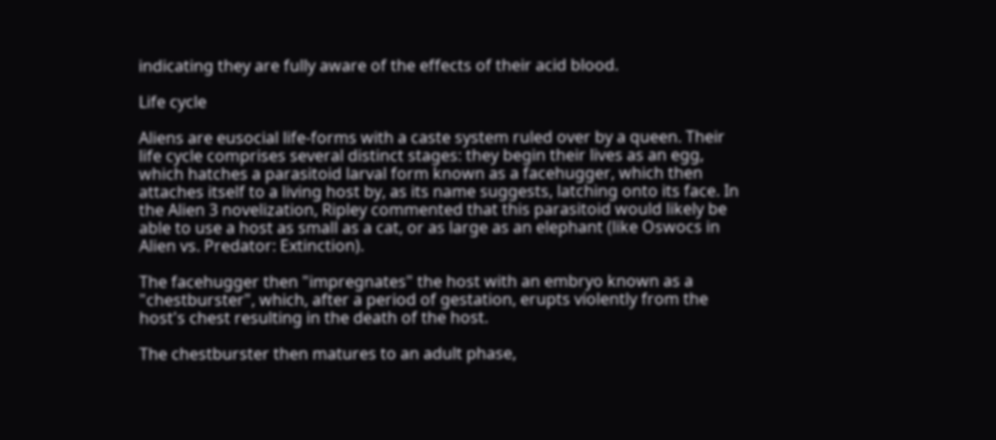indicating they are fully aware of the effects of their acid blood.

Life cycle

Aliens are eusocial life-forms with a caste system ruled over by a queen. Their life cycle comprises several distinct stages: they begin their lives as an egg, which hatches a parasitoid larval form known as a facehugger, which then attaches itself to a living host by, as its name suggests, latching onto its face. In the Alien 3 novelization, Ripley commented that this parasitoid would likely be able to use a host as small as a cat, or as large as an elephant (like Oswocs in Alien vs. Predator: Extinction).

The facehugger then "impregnates" the host with an embryo known as a "chestburster", which, after a period of gestation, erupts violently from the host's chest resulting in the death of the host.

The chestburster then matures to an adult phase,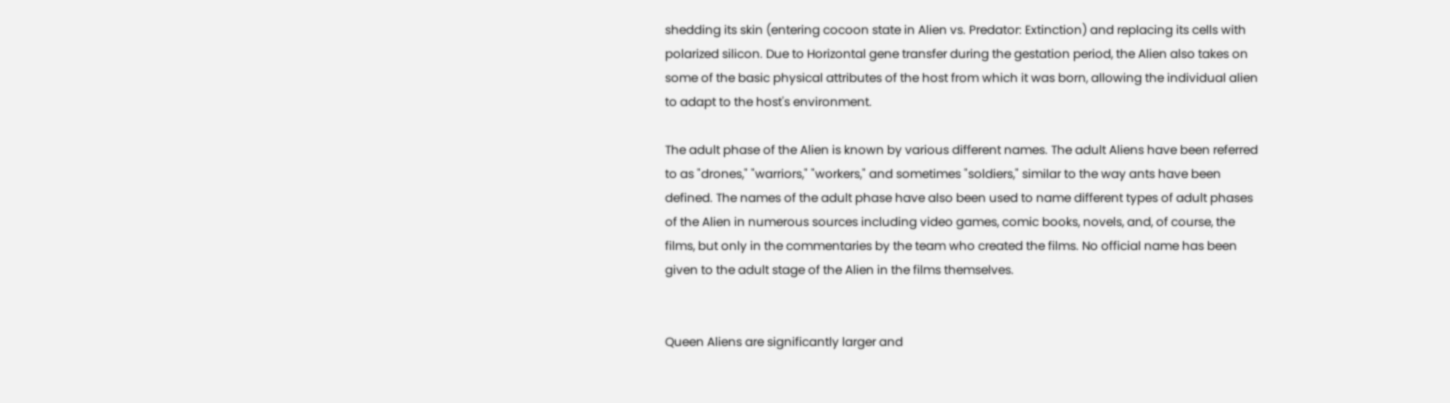shedding its skin (entering cocoon state in Alien vs. Predator: Extinction) and replacing its cells with polarized silicon. Due to Horizontal gene transfer during the gestation period, the Alien also takes on some of the basic physical attributes of the host from which it was born, allowing the individual alien to adapt to the host's environment.

The adult phase of the Alien is known by various different names. The adult Aliens have been referred to as "drones," "warriors," "workers," and sometimes "soldiers," similar to the way ants have been defined. The names of the adult phase have also been used to name different types of adult phases of the Alien in numerous sources including video games, comic books, novels, and, of course, the films, but only in the commentaries by the team who created the films. No official name has been given to the adult stage of the Alien in the films themselves.


Queen Aliens are significantly larger and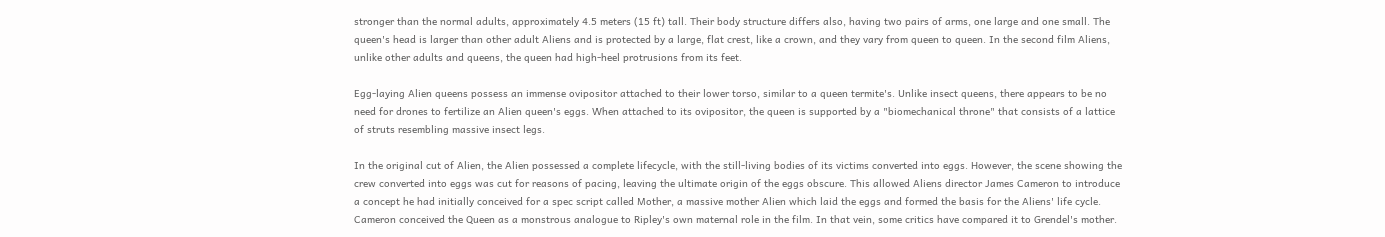stronger than the normal adults, approximately 4.5 meters (15 ft) tall. Their body structure differs also, having two pairs of arms, one large and one small. The queen's head is larger than other adult Aliens and is protected by a large, flat crest, like a crown, and they vary from queen to queen. In the second film Aliens, unlike other adults and queens, the queen had high-heel protrusions from its feet.

Egg-laying Alien queens possess an immense ovipositor attached to their lower torso, similar to a queen termite's. Unlike insect queens, there appears to be no need for drones to fertilize an Alien queen's eggs. When attached to its ovipositor, the queen is supported by a "biomechanical throne" that consists of a lattice of struts resembling massive insect legs.

In the original cut of Alien, the Alien possessed a complete lifecycle, with the still-living bodies of its victims converted into eggs. However, the scene showing the crew converted into eggs was cut for reasons of pacing, leaving the ultimate origin of the eggs obscure. This allowed Aliens director James Cameron to introduce a concept he had initially conceived for a spec script called Mother, a massive mother Alien which laid the eggs and formed the basis for the Aliens' life cycle. Cameron conceived the Queen as a monstrous analogue to Ripley's own maternal role in the film. In that vein, some critics have compared it to Grendel's mother.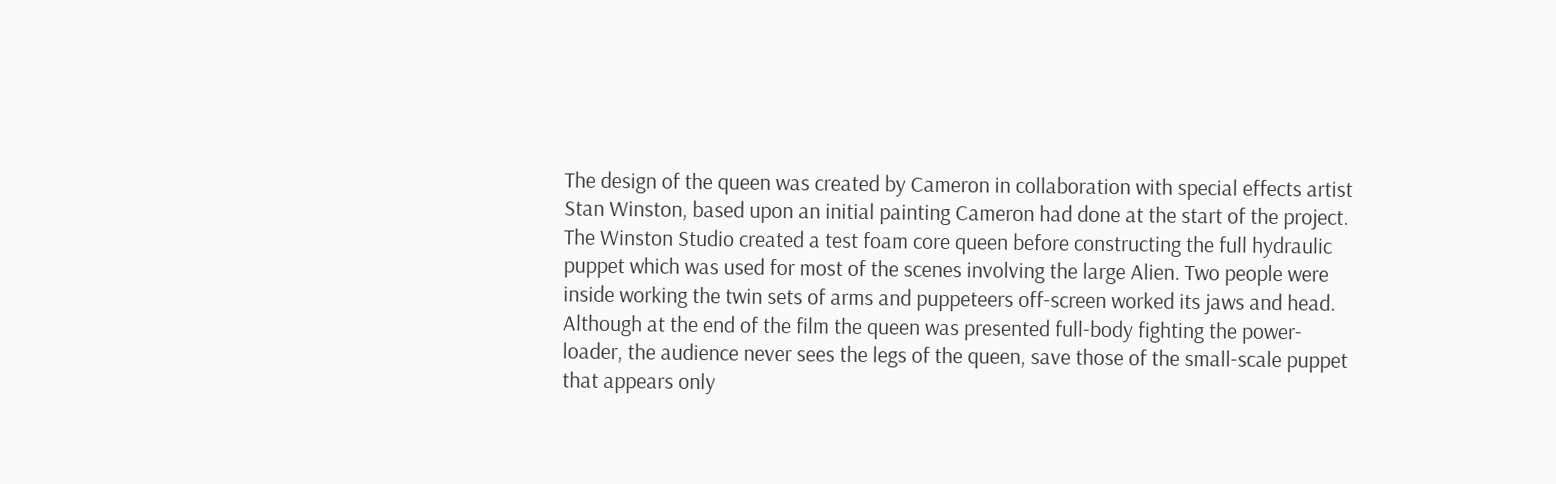The design of the queen was created by Cameron in collaboration with special effects artist Stan Winston, based upon an initial painting Cameron had done at the start of the project. The Winston Studio created a test foam core queen before constructing the full hydraulic puppet which was used for most of the scenes involving the large Alien. Two people were inside working the twin sets of arms and puppeteers off-screen worked its jaws and head. Although at the end of the film the queen was presented full-body fighting the power-loader, the audience never sees the legs of the queen, save those of the small-scale puppet that appears only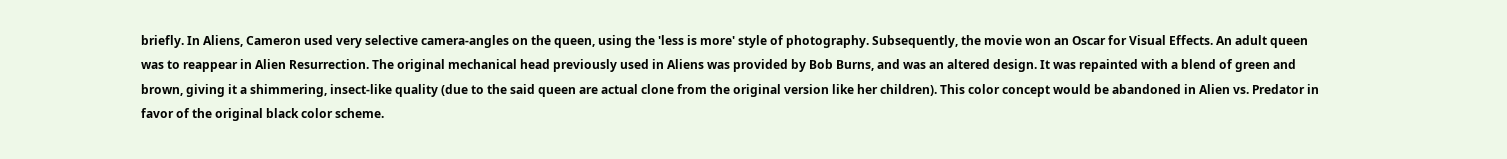briefly. In Aliens, Cameron used very selective camera-angles on the queen, using the 'less is more' style of photography. Subsequently, the movie won an Oscar for Visual Effects. An adult queen was to reappear in Alien Resurrection. The original mechanical head previously used in Aliens was provided by Bob Burns, and was an altered design. It was repainted with a blend of green and brown, giving it a shimmering, insect-like quality (due to the said queen are actual clone from the original version like her children). This color concept would be abandoned in Alien vs. Predator in favor of the original black color scheme.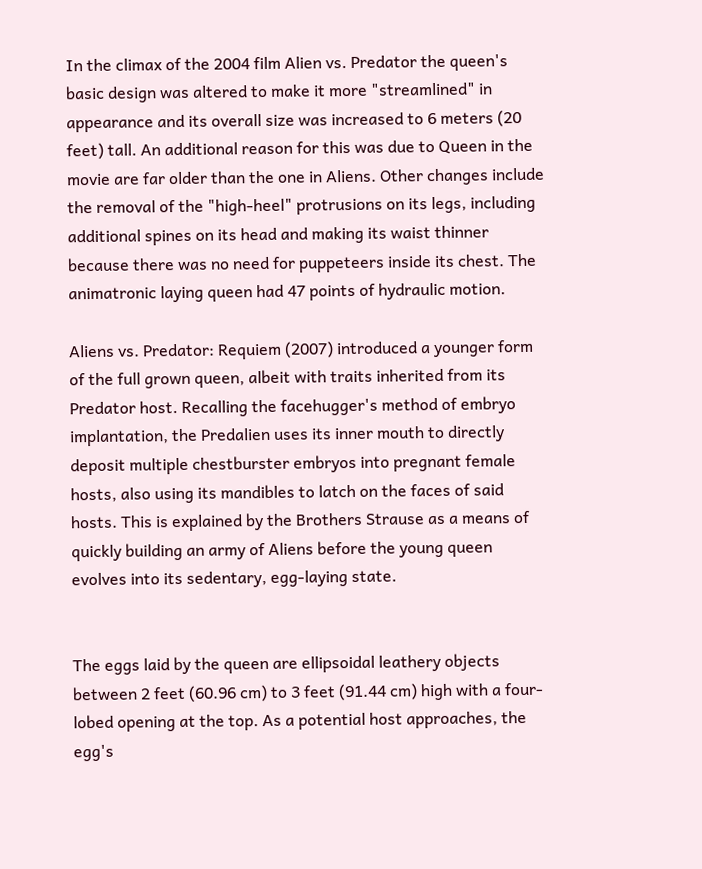In the climax of the 2004 film Alien vs. Predator the queen's basic design was altered to make it more "streamlined" in appearance and its overall size was increased to 6 meters (20 feet) tall. An additional reason for this was due to Queen in the movie are far older than the one in Aliens. Other changes include the removal of the "high-heel" protrusions on its legs, including additional spines on its head and making its waist thinner because there was no need for puppeteers inside its chest. The animatronic laying queen had 47 points of hydraulic motion.

Aliens vs. Predator: Requiem (2007) introduced a younger form of the full grown queen, albeit with traits inherited from its Predator host. Recalling the facehugger's method of embryo implantation, the Predalien uses its inner mouth to directly deposit multiple chestburster embryos into pregnant female hosts, also using its mandibles to latch on the faces of said hosts. This is explained by the Brothers Strause as a means of quickly building an army of Aliens before the young queen evolves into its sedentary, egg-laying state.


The eggs laid by the queen are ellipsoidal leathery objects between 2 feet (60.96 cm) to 3 feet (91.44 cm) high with a four-lobed opening at the top. As a potential host approaches, the egg's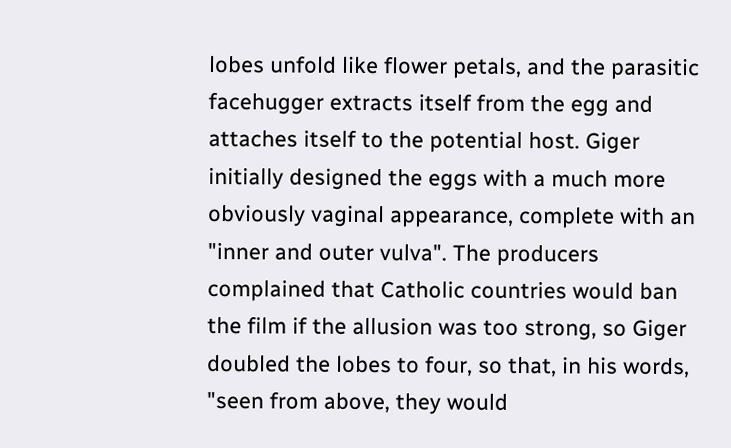lobes unfold like flower petals, and the parasitic facehugger extracts itself from the egg and attaches itself to the potential host. Giger initially designed the eggs with a much more obviously vaginal appearance, complete with an "inner and outer vulva". The producers complained that Catholic countries would ban the film if the allusion was too strong, so Giger doubled the lobes to four, so that, in his words, "seen from above, they would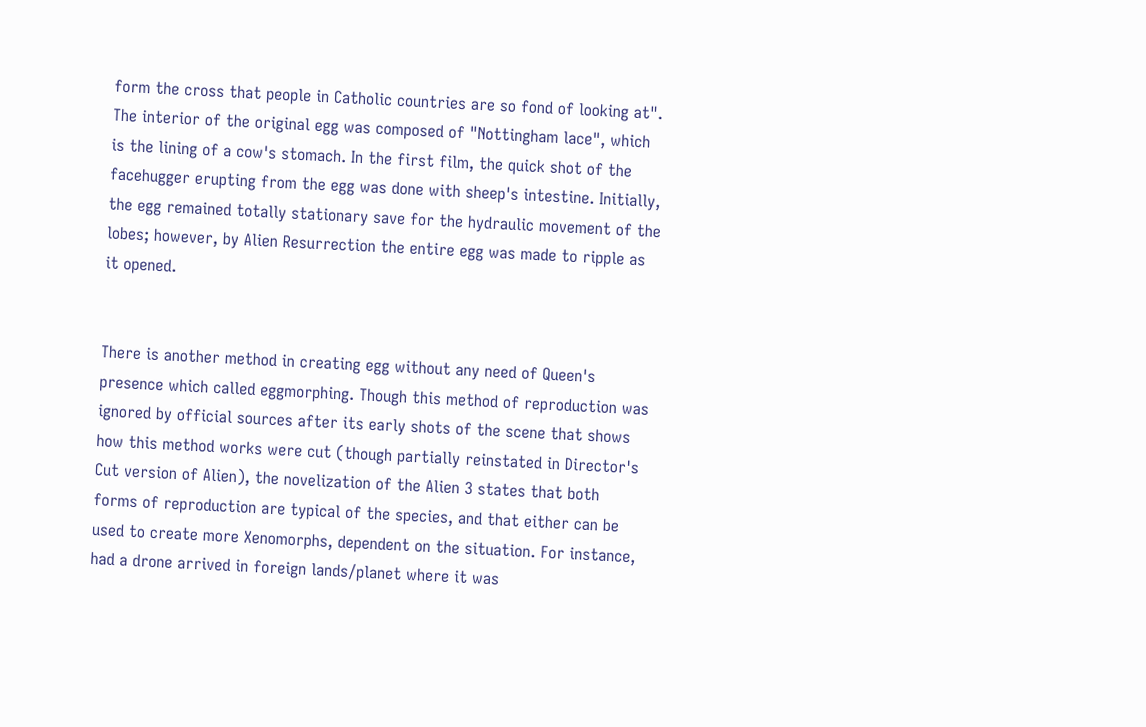form the cross that people in Catholic countries are so fond of looking at". The interior of the original egg was composed of "Nottingham lace", which is the lining of a cow's stomach. In the first film, the quick shot of the facehugger erupting from the egg was done with sheep's intestine. Initially, the egg remained totally stationary save for the hydraulic movement of the lobes; however, by Alien Resurrection the entire egg was made to ripple as it opened.


There is another method in creating egg without any need of Queen's presence which called eggmorphing. Though this method of reproduction was ignored by official sources after its early shots of the scene that shows how this method works were cut (though partially reinstated in Director's Cut version of Alien), the novelization of the Alien 3 states that both forms of reproduction are typical of the species, and that either can be used to create more Xenomorphs, dependent on the situation. For instance, had a drone arrived in foreign lands/planet where it was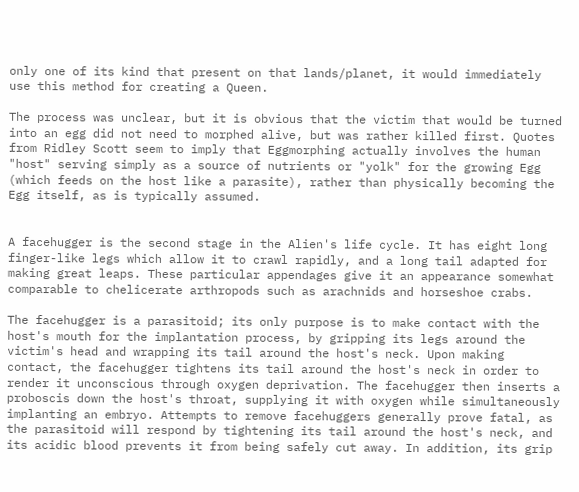only one of its kind that present on that lands/planet, it would immediately use this method for creating a Queen.

The process was unclear, but it is obvious that the victim that would be turned into an egg did not need to morphed alive, but was rather killed first. Quotes from Ridley Scott seem to imply that Eggmorphing actually involves the human "host" serving simply as a source of nutrients or "yolk" for the growing Egg (which feeds on the host like a parasite), rather than physically becoming the Egg itself, as is typically assumed.


A facehugger is the second stage in the Alien's life cycle. It has eight long finger-like legs which allow it to crawl rapidly, and a long tail adapted for making great leaps. These particular appendages give it an appearance somewhat comparable to chelicerate arthropods such as arachnids and horseshoe crabs.

The facehugger is a parasitoid; its only purpose is to make contact with the host's mouth for the implantation process, by gripping its legs around the victim's head and wrapping its tail around the host's neck. Upon making contact, the facehugger tightens its tail around the host's neck in order to render it unconscious through oxygen deprivation. The facehugger then inserts a proboscis down the host's throat, supplying it with oxygen while simultaneously implanting an embryo. Attempts to remove facehuggers generally prove fatal, as the parasitoid will respond by tightening its tail around the host's neck, and its acidic blood prevents it from being safely cut away. In addition, its grip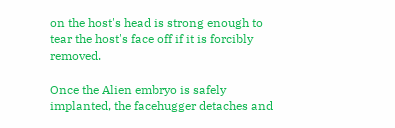on the host's head is strong enough to tear the host's face off if it is forcibly removed.

Once the Alien embryo is safely implanted, the facehugger detaches and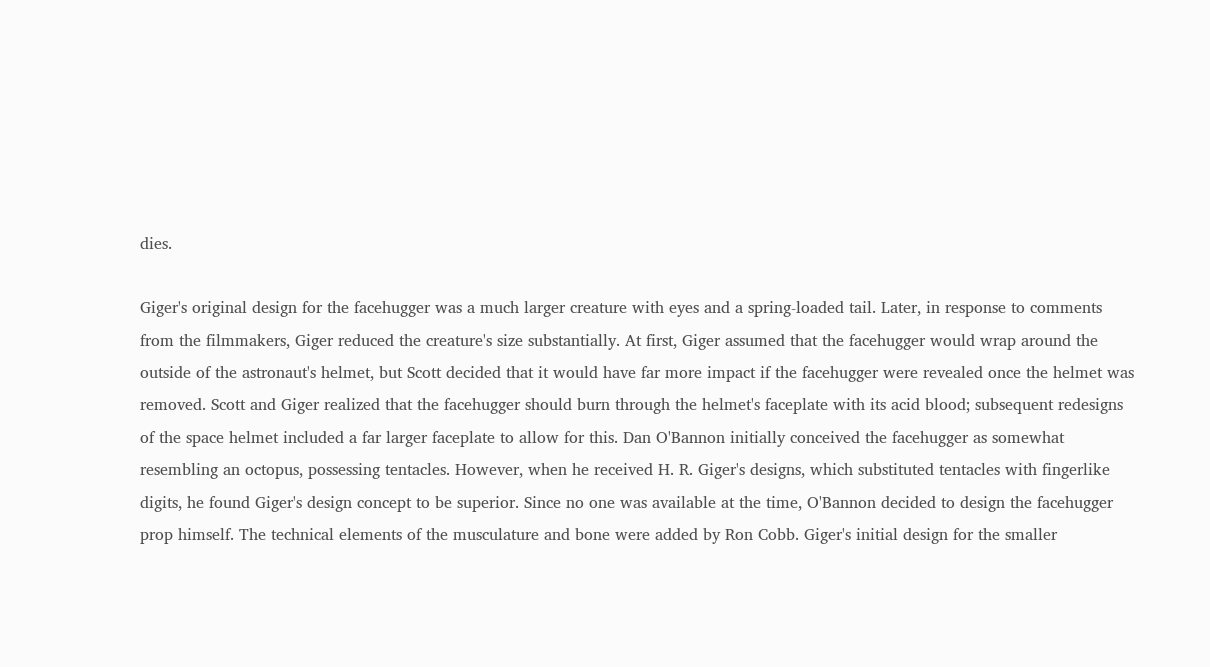dies.

Giger's original design for the facehugger was a much larger creature with eyes and a spring-loaded tail. Later, in response to comments from the filmmakers, Giger reduced the creature's size substantially. At first, Giger assumed that the facehugger would wrap around the outside of the astronaut's helmet, but Scott decided that it would have far more impact if the facehugger were revealed once the helmet was removed. Scott and Giger realized that the facehugger should burn through the helmet's faceplate with its acid blood; subsequent redesigns of the space helmet included a far larger faceplate to allow for this. Dan O'Bannon initially conceived the facehugger as somewhat resembling an octopus, possessing tentacles. However, when he received H. R. Giger's designs, which substituted tentacles with fingerlike digits, he found Giger's design concept to be superior. Since no one was available at the time, O'Bannon decided to design the facehugger prop himself. The technical elements of the musculature and bone were added by Ron Cobb. Giger's initial design for the smaller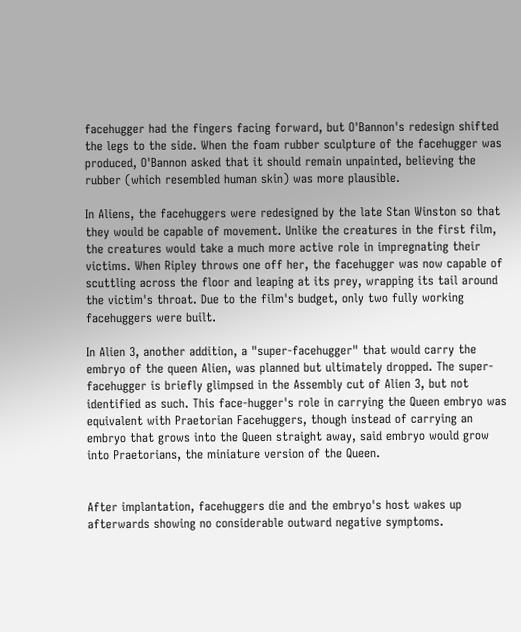facehugger had the fingers facing forward, but O'Bannon's redesign shifted the legs to the side. When the foam rubber sculpture of the facehugger was produced, O'Bannon asked that it should remain unpainted, believing the rubber (which resembled human skin) was more plausible.

In Aliens, the facehuggers were redesigned by the late Stan Winston so that they would be capable of movement. Unlike the creatures in the first film, the creatures would take a much more active role in impregnating their victims. When Ripley throws one off her, the facehugger was now capable of scuttling across the floor and leaping at its prey, wrapping its tail around the victim's throat. Due to the film's budget, only two fully working facehuggers were built.

In Alien 3, another addition, a "super-facehugger" that would carry the embryo of the queen Alien, was planned but ultimately dropped. The super-facehugger is briefly glimpsed in the Assembly cut of Alien 3, but not identified as such. This face-hugger's role in carrying the Queen embryo was equivalent with Praetorian Facehuggers, though instead of carrying an embryo that grows into the Queen straight away, said embryo would grow into Praetorians, the miniature version of the Queen.


After implantation, facehuggers die and the embryo's host wakes up afterwards showing no considerable outward negative symptoms.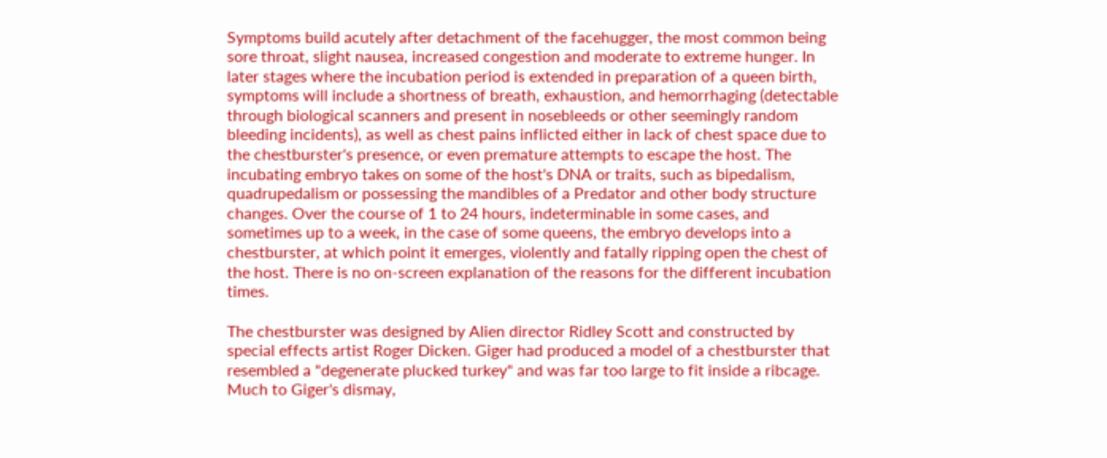Symptoms build acutely after detachment of the facehugger, the most common being sore throat, slight nausea, increased congestion and moderate to extreme hunger. In later stages where the incubation period is extended in preparation of a queen birth, symptoms will include a shortness of breath, exhaustion, and hemorrhaging (detectable through biological scanners and present in nosebleeds or other seemingly random bleeding incidents), as well as chest pains inflicted either in lack of chest space due to the chestburster's presence, or even premature attempts to escape the host. The incubating embryo takes on some of the host's DNA or traits, such as bipedalism, quadrupedalism or possessing the mandibles of a Predator and other body structure changes. Over the course of 1 to 24 hours, indeterminable in some cases, and sometimes up to a week, in the case of some queens, the embryo develops into a chestburster, at which point it emerges, violently and fatally ripping open the chest of the host. There is no on-screen explanation of the reasons for the different incubation times.

The chestburster was designed by Alien director Ridley Scott and constructed by special effects artist Roger Dicken. Giger had produced a model of a chestburster that resembled a "degenerate plucked turkey" and was far too large to fit inside a ribcage. Much to Giger's dismay,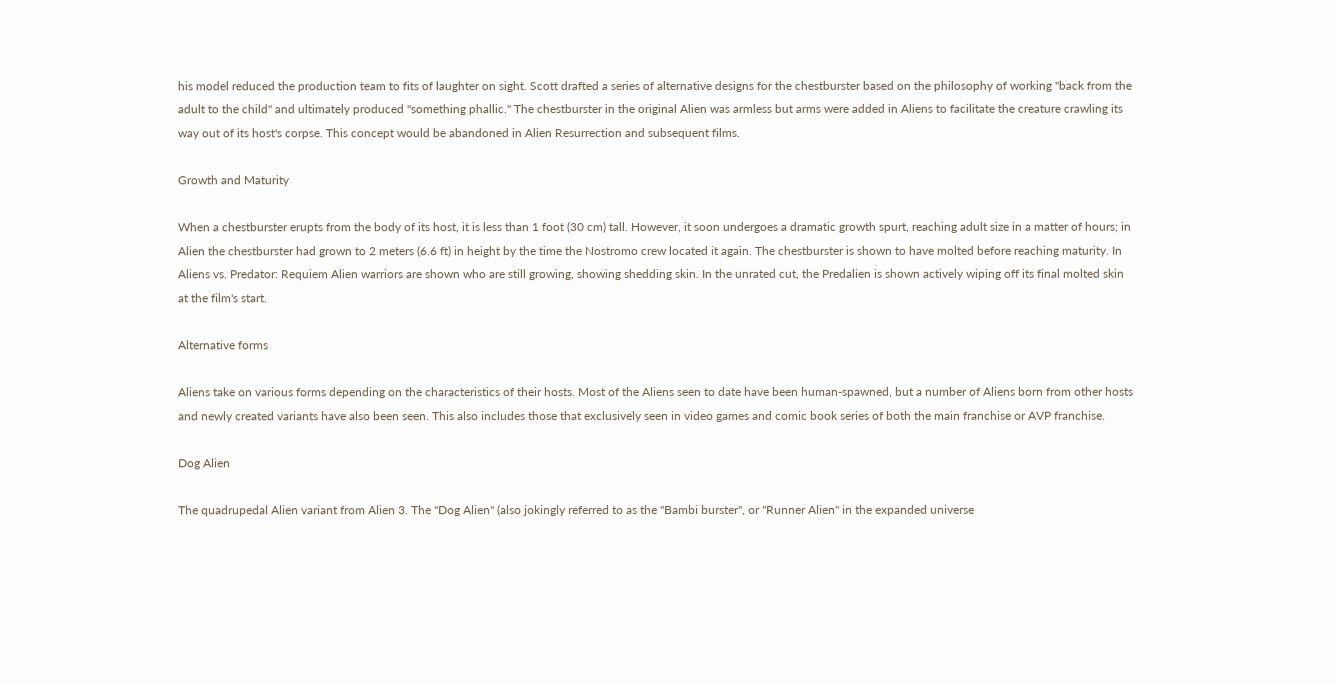his model reduced the production team to fits of laughter on sight. Scott drafted a series of alternative designs for the chestburster based on the philosophy of working "back from the adult to the child" and ultimately produced "something phallic." The chestburster in the original Alien was armless but arms were added in Aliens to facilitate the creature crawling its way out of its host's corpse. This concept would be abandoned in Alien Resurrection and subsequent films.

Growth and Maturity

When a chestburster erupts from the body of its host, it is less than 1 foot (30 cm) tall. However, it soon undergoes a dramatic growth spurt, reaching adult size in a matter of hours; in Alien the chestburster had grown to 2 meters (6.6 ft) in height by the time the Nostromo crew located it again. The chestburster is shown to have molted before reaching maturity. In Aliens vs. Predator: Requiem Alien warriors are shown who are still growing, showing shedding skin. In the unrated cut, the Predalien is shown actively wiping off its final molted skin at the film's start.

Alternative forms

Aliens take on various forms depending on the characteristics of their hosts. Most of the Aliens seen to date have been human-spawned, but a number of Aliens born from other hosts and newly created variants have also been seen. This also includes those that exclusively seen in video games and comic book series of both the main franchise or AVP franchise.

Dog Alien

The quadrupedal Alien variant from Alien 3. The "Dog Alien" (also jokingly referred to as the "Bambi burster", or "Runner Alien" in the expanded universe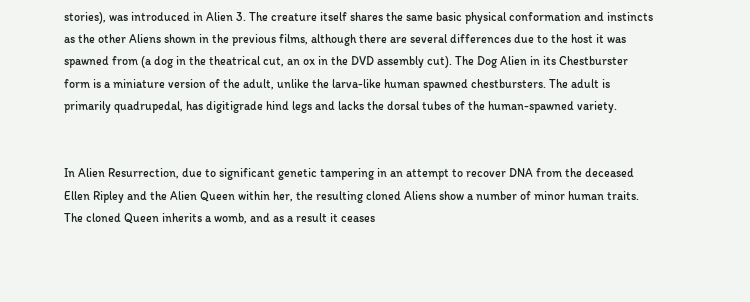stories), was introduced in Alien 3. The creature itself shares the same basic physical conformation and instincts as the other Aliens shown in the previous films, although there are several differences due to the host it was spawned from (a dog in the theatrical cut, an ox in the DVD assembly cut). The Dog Alien in its Chestburster form is a miniature version of the adult, unlike the larva-like human spawned chestbursters. The adult is primarily quadrupedal, has digitigrade hind legs and lacks the dorsal tubes of the human-spawned variety.


In Alien Resurrection, due to significant genetic tampering in an attempt to recover DNA from the deceased Ellen Ripley and the Alien Queen within her, the resulting cloned Aliens show a number of minor human traits. The cloned Queen inherits a womb, and as a result it ceases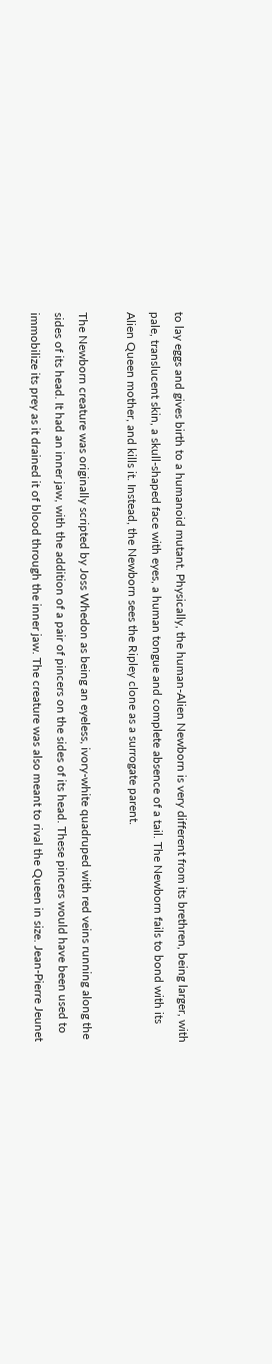to lay eggs and gives birth to a humanoid mutant. Physically, the human-Alien Newborn is very different from its brethren, being larger, with pale, translucent skin, a skull-shaped face with eyes, a human tongue and complete absence of a tail. The Newborn fails to bond with its Alien Queen mother, and kills it. Instead, the Newborn sees the Ripley clone as a surrogate parent.

The Newborn creature was originally scripted by Joss Whedon as being an eyeless, ivory-white quadruped with red veins running along the sides of its head. It had an inner jaw, with the addition of a pair of pincers on the sides of its head. These pincers would have been used to immobilize its prey as it drained it of blood through the inner jaw. The creature was also meant to rival the Queen in size. Jean-Pierre Jeunet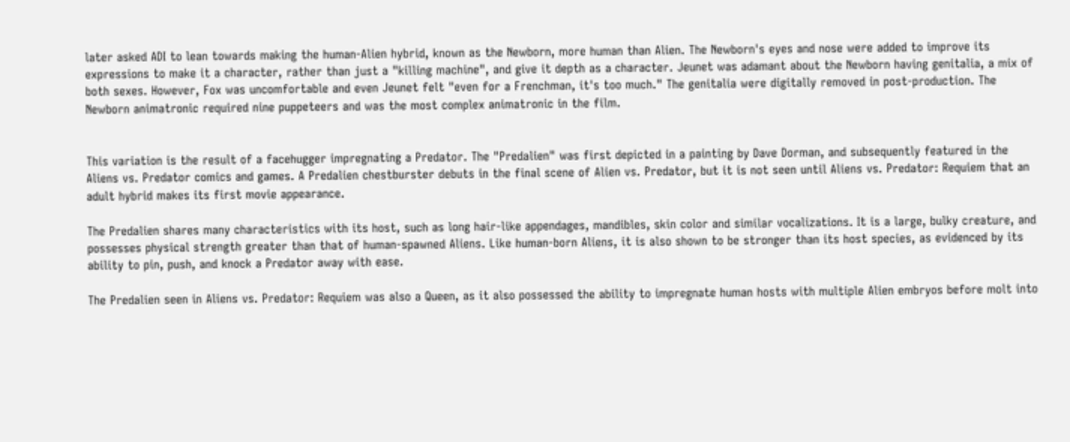later asked ADI to lean towards making the human-Alien hybrid, known as the Newborn, more human than Alien. The Newborn's eyes and nose were added to improve its expressions to make it a character, rather than just a "killing machine", and give it depth as a character. Jeunet was adamant about the Newborn having genitalia, a mix of both sexes. However, Fox was uncomfortable and even Jeunet felt "even for a Frenchman, it's too much." The genitalia were digitally removed in post-production. The Newborn animatronic required nine puppeteers and was the most complex animatronic in the film.


This variation is the result of a facehugger impregnating a Predator. The "Predalien" was first depicted in a painting by Dave Dorman, and subsequently featured in the Aliens vs. Predator comics and games. A Predalien chestburster debuts in the final scene of Alien vs. Predator, but it is not seen until Aliens vs. Predator: Requiem that an adult hybrid makes its first movie appearance.

The Predalien shares many characteristics with its host, such as long hair-like appendages, mandibles, skin color and similar vocalizations. It is a large, bulky creature, and possesses physical strength greater than that of human-spawned Aliens. Like human-born Aliens, it is also shown to be stronger than its host species, as evidenced by its ability to pin, push, and knock a Predator away with ease.

The Predalien seen in Aliens vs. Predator: Requiem was also a Queen, as it also possessed the ability to impregnate human hosts with multiple Alien embryos before molt into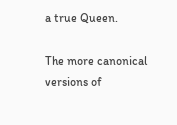a true Queen.

The more canonical versions of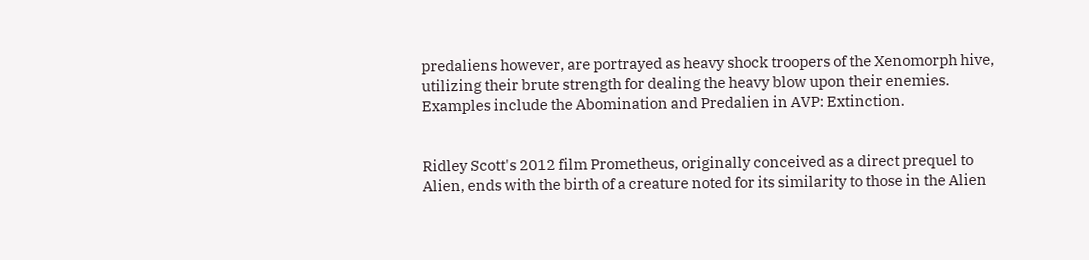predaliens however, are portrayed as heavy shock troopers of the Xenomorph hive, utilizing their brute strength for dealing the heavy blow upon their enemies. Examples include the Abomination and Predalien in AVP: Extinction.


Ridley Scott's 2012 film Prometheus, originally conceived as a direct prequel to Alien, ends with the birth of a creature noted for its similarity to those in the Alien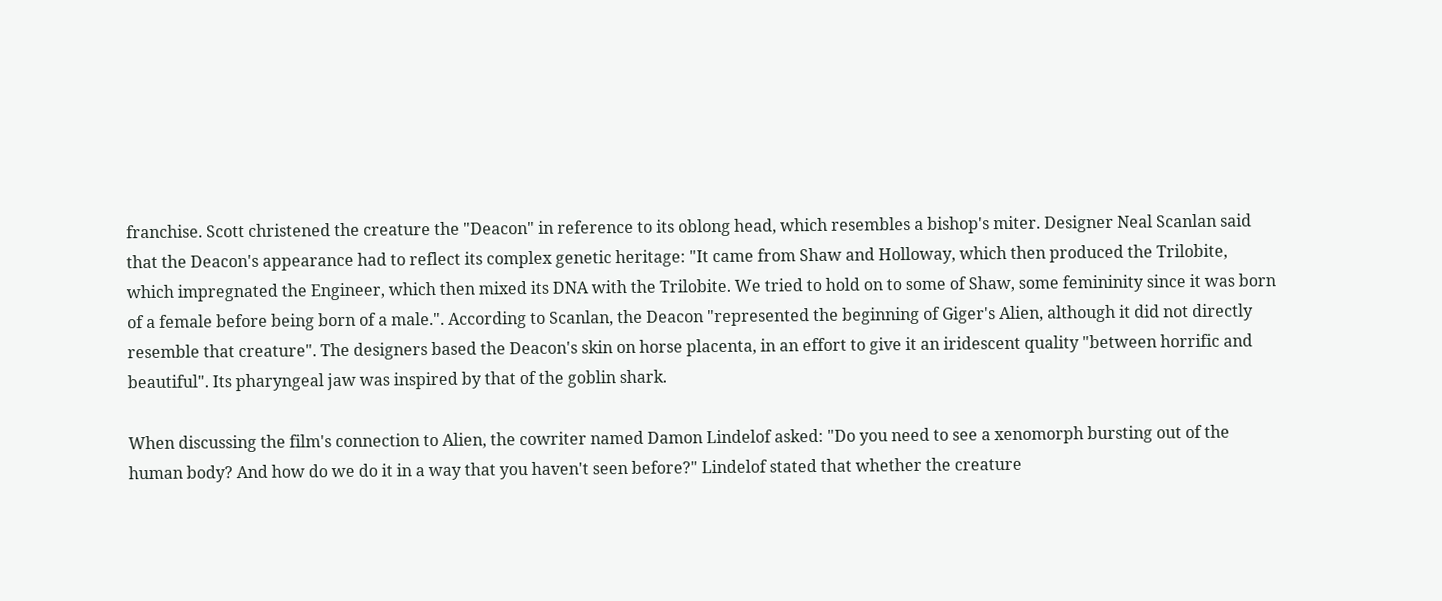franchise. Scott christened the creature the "Deacon" in reference to its oblong head, which resembles a bishop's miter. Designer Neal Scanlan said that the Deacon's appearance had to reflect its complex genetic heritage: "It came from Shaw and Holloway, which then produced the Trilobite, which impregnated the Engineer, which then mixed its DNA with the Trilobite. We tried to hold on to some of Shaw, some femininity since it was born of a female before being born of a male.". According to Scanlan, the Deacon "represented the beginning of Giger's Alien, although it did not directly resemble that creature". The designers based the Deacon's skin on horse placenta, in an effort to give it an iridescent quality "between horrific and beautiful". Its pharyngeal jaw was inspired by that of the goblin shark.

When discussing the film's connection to Alien, the cowriter named Damon Lindelof asked: "Do you need to see a xenomorph bursting out of the human body? And how do we do it in a way that you haven't seen before?" Lindelof stated that whether the creature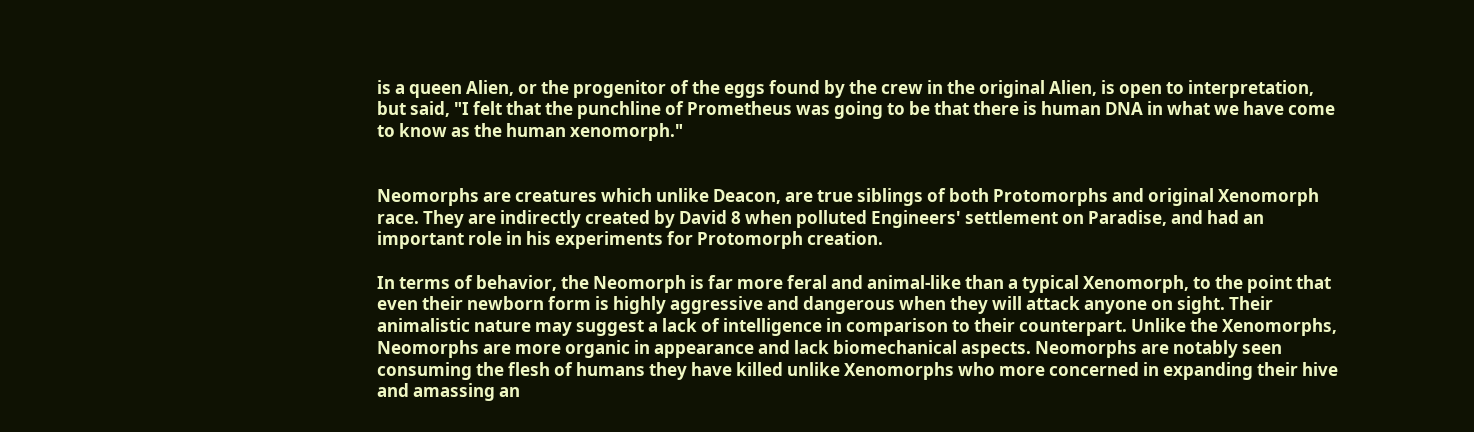is a queen Alien, or the progenitor of the eggs found by the crew in the original Alien, is open to interpretation, but said, "I felt that the punchline of Prometheus was going to be that there is human DNA in what we have come to know as the human xenomorph."


Neomorphs are creatures which unlike Deacon, are true siblings of both Protomorphs and original Xenomorph race. They are indirectly created by David 8 when polluted Engineers' settlement on Paradise, and had an important role in his experiments for Protomorph creation.

In terms of behavior, the Neomorph is far more feral and animal-like than a typical Xenomorph, to the point that even their newborn form is highly aggressive and dangerous when they will attack anyone on sight. Their animalistic nature may suggest a lack of intelligence in comparison to their counterpart. Unlike the Xenomorphs, Neomorphs are more organic in appearance and lack biomechanical aspects. Neomorphs are notably seen consuming the flesh of humans they have killed unlike Xenomorphs who more concerned in expanding their hive and amassing an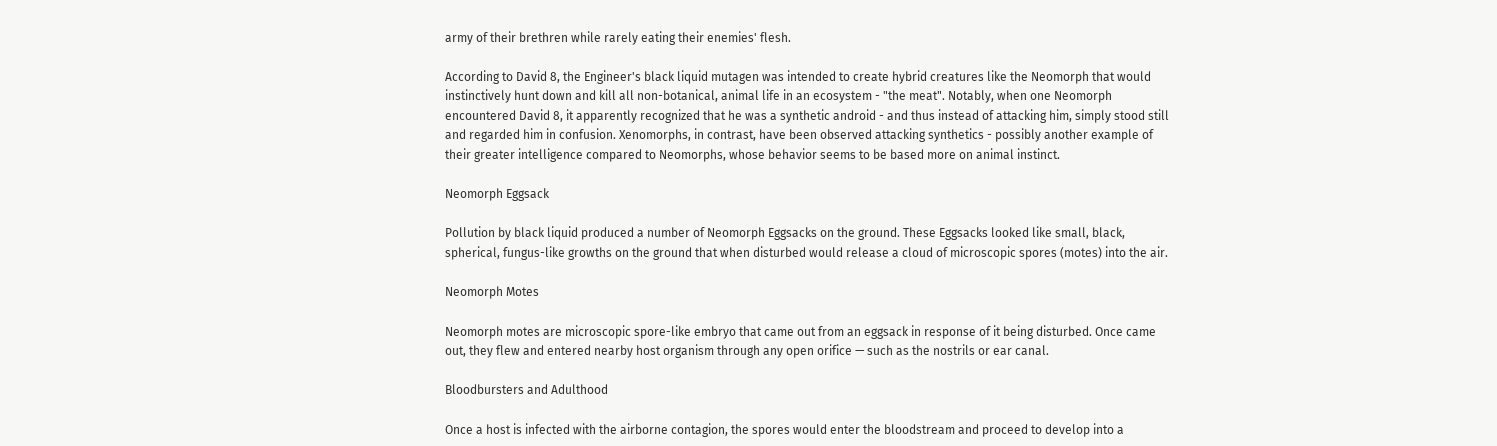army of their brethren while rarely eating their enemies' flesh.

According to David 8, the Engineer's black liquid mutagen was intended to create hybrid creatures like the Neomorph that would instinctively hunt down and kill all non-botanical, animal life in an ecosystem - "the meat". Notably, when one Neomorph encountered David 8, it apparently recognized that he was a synthetic android - and thus instead of attacking him, simply stood still and regarded him in confusion. Xenomorphs, in contrast, have been observed attacking synthetics - possibly another example of their greater intelligence compared to Neomorphs, whose behavior seems to be based more on animal instinct.

Neomorph Eggsack

Pollution by black liquid produced a number of Neomorph Eggsacks on the ground. These Eggsacks looked like small, black, spherical, fungus-like growths on the ground that when disturbed would release a cloud of microscopic spores (motes) into the air.

Neomorph Motes

Neomorph motes are microscopic spore-like embryo that came out from an eggsack in response of it being disturbed. Once came out, they flew and entered nearby host organism through any open orifice — such as the nostrils or ear canal.

Bloodbursters and Adulthood

Once a host is infected with the airborne contagion, the spores would enter the bloodstream and proceed to develop into a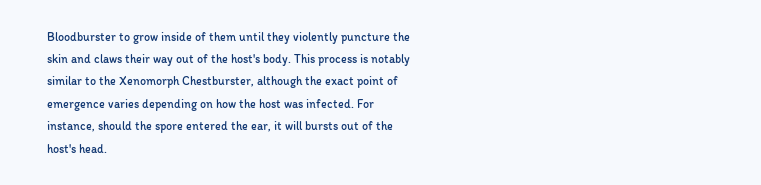Bloodburster to grow inside of them until they violently puncture the skin and claws their way out of the host's body. This process is notably similar to the Xenomorph Chestburster, although the exact point of emergence varies depending on how the host was infected. For instance, should the spore entered the ear, it will bursts out of the host's head.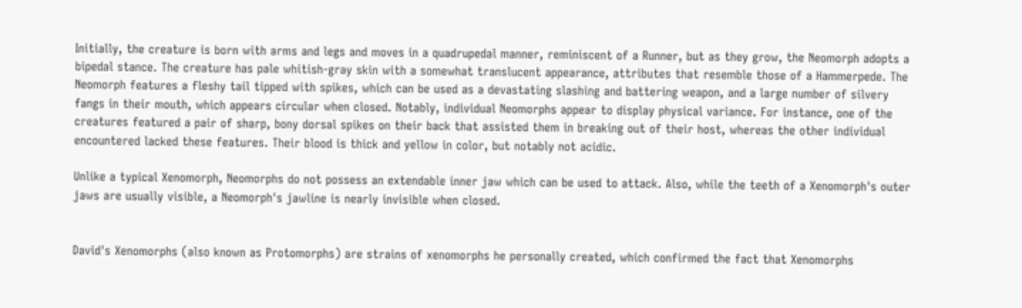Initially, the creature is born with arms and legs and moves in a quadrupedal manner, reminiscent of a Runner, but as they grow, the Neomorph adopts a bipedal stance. The creature has pale whitish-gray skin with a somewhat translucent appearance, attributes that resemble those of a Hammerpede. The Neomorph features a fleshy tail tipped with spikes, which can be used as a devastating slashing and battering weapon, and a large number of silvery fangs in their mouth, which appears circular when closed. Notably, individual Neomorphs appear to display physical variance. For instance, one of the creatures featured a pair of sharp, bony dorsal spikes on their back that assisted them in breaking out of their host, whereas the other individual encountered lacked these features. Their blood is thick and yellow in color, but notably not acidic.

Unlike a typical Xenomorph, Neomorphs do not possess an extendable inner jaw which can be used to attack. Also, while the teeth of a Xenomorph's outer jaws are usually visible, a Neomorph's jawline is nearly invisible when closed.


David's Xenomorphs (also known as Protomorphs) are strains of xenomorphs he personally created, which confirmed the fact that Xenomorphs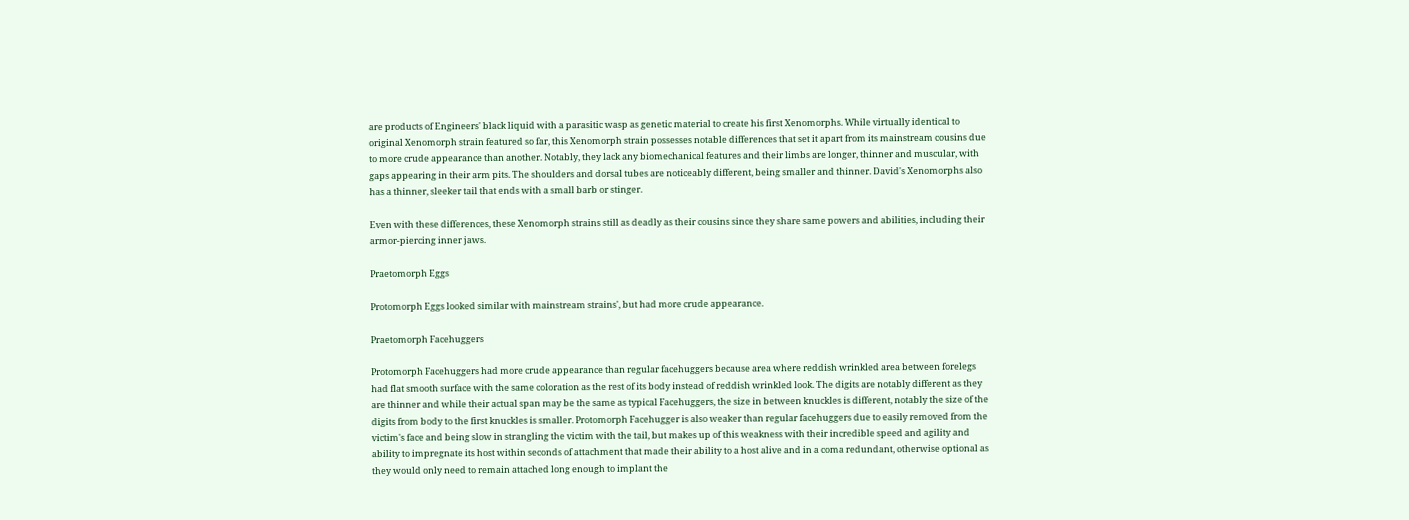are products of Engineers' black liquid with a parasitic wasp as genetic material to create his first Xenomorphs. While virtually identical to original Xenomorph strain featured so far, this Xenomorph strain possesses notable differences that set it apart from its mainstream cousins due to more crude appearance than another. Notably, they lack any biomechanical features and their limbs are longer, thinner and muscular, with gaps appearing in their arm pits. The shoulders and dorsal tubes are noticeably different, being smaller and thinner. David's Xenomorphs also has a thinner, sleeker tail that ends with a small barb or stinger.

Even with these differences, these Xenomorph strains still as deadly as their cousins since they share same powers and abilities, including their armor-piercing inner jaws.

Praetomorph Eggs

Protomorph Eggs looked similar with mainstream strains', but had more crude appearance.

Praetomorph Facehuggers

Protomorph Facehuggers had more crude appearance than regular facehuggers because area where reddish wrinkled area between forelegs had flat smooth surface with the same coloration as the rest of its body instead of reddish wrinkled look. The digits are notably different as they are thinner and while their actual span may be the same as typical Facehuggers, the size in between knuckles is different, notably the size of the digits from body to the first knuckles is smaller. Protomorph Facehugger is also weaker than regular facehuggers due to easily removed from the victim's face and being slow in strangling the victim with the tail, but makes up of this weakness with their incredible speed and agility and ability to impregnate its host within seconds of attachment that made their ability to a host alive and in a coma redundant, otherwise optional as they would only need to remain attached long enough to implant the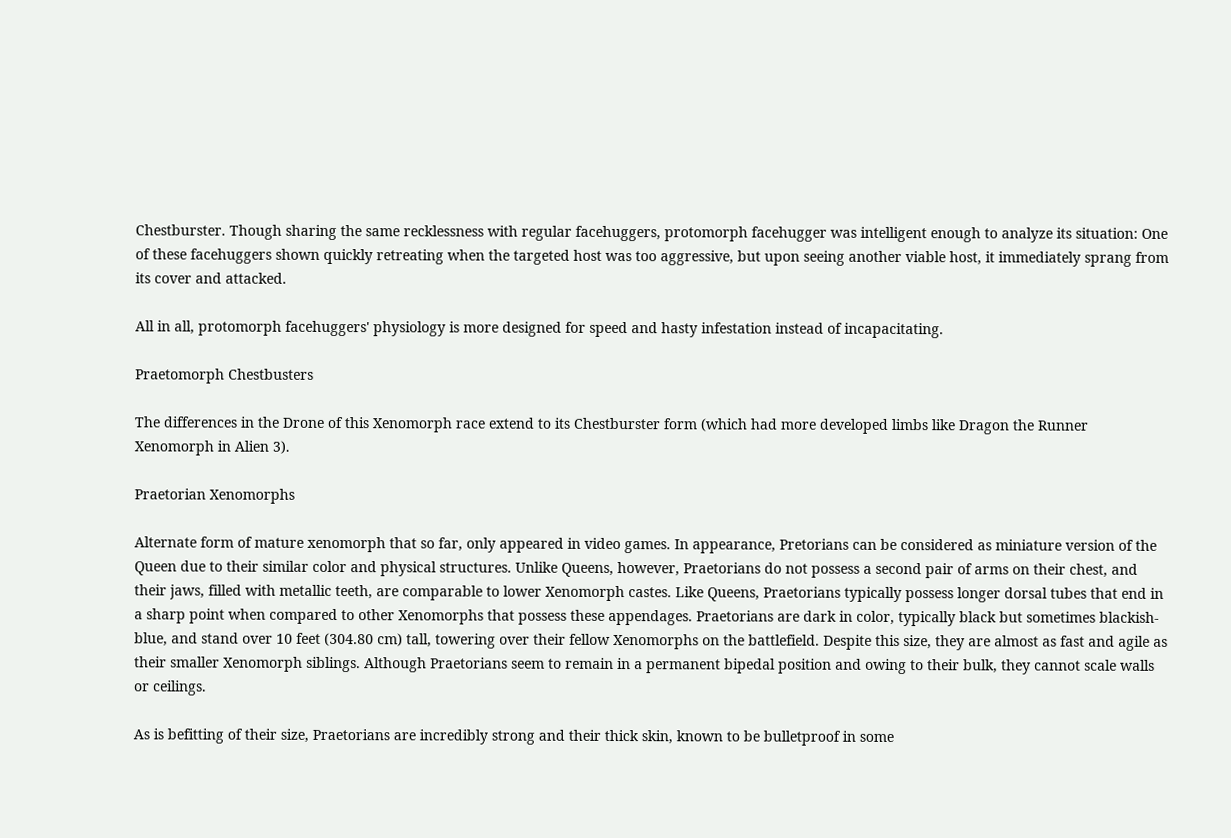Chestburster. Though sharing the same recklessness with regular facehuggers, protomorph facehugger was intelligent enough to analyze its situation: One of these facehuggers shown quickly retreating when the targeted host was too aggressive, but upon seeing another viable host, it immediately sprang from its cover and attacked.

All in all, protomorph facehuggers' physiology is more designed for speed and hasty infestation instead of incapacitating.

Praetomorph Chestbusters

The differences in the Drone of this Xenomorph race extend to its Chestburster form (which had more developed limbs like Dragon the Runner Xenomorph in Alien 3).

Praetorian Xenomorphs

Alternate form of mature xenomorph that so far, only appeared in video games. In appearance, Pretorians can be considered as miniature version of the Queen due to their similar color and physical structures. Unlike Queens, however, Praetorians do not possess a second pair of arms on their chest, and their jaws, filled with metallic teeth, are comparable to lower Xenomorph castes. Like Queens, Praetorians typically possess longer dorsal tubes that end in a sharp point when compared to other Xenomorphs that possess these appendages. Praetorians are dark in color, typically black but sometimes blackish-blue, and stand over 10 feet (304.80 cm) tall, towering over their fellow Xenomorphs on the battlefield. Despite this size, they are almost as fast and agile as their smaller Xenomorph siblings. Although Praetorians seem to remain in a permanent bipedal position and owing to their bulk, they cannot scale walls or ceilings.

As is befitting of their size, Praetorians are incredibly strong and their thick skin, known to be bulletproof in some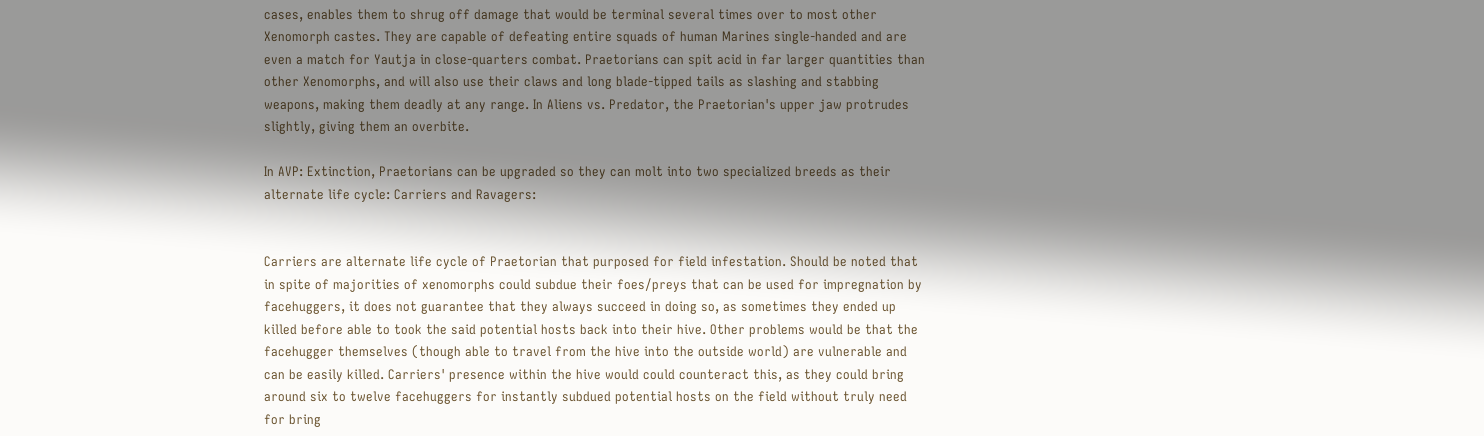cases, enables them to shrug off damage that would be terminal several times over to most other Xenomorph castes. They are capable of defeating entire squads of human Marines single-handed and are even a match for Yautja in close-quarters combat. Praetorians can spit acid in far larger quantities than other Xenomorphs, and will also use their claws and long blade-tipped tails as slashing and stabbing weapons, making them deadly at any range. In Aliens vs. Predator, the Praetorian's upper jaw protrudes slightly, giving them an overbite.

In AVP: Extinction, Praetorians can be upgraded so they can molt into two specialized breeds as their alternate life cycle: Carriers and Ravagers:


Carriers are alternate life cycle of Praetorian that purposed for field infestation. Should be noted that in spite of majorities of xenomorphs could subdue their foes/preys that can be used for impregnation by facehuggers, it does not guarantee that they always succeed in doing so, as sometimes they ended up killed before able to took the said potential hosts back into their hive. Other problems would be that the facehugger themselves (though able to travel from the hive into the outside world) are vulnerable and can be easily killed. Carriers' presence within the hive would could counteract this, as they could bring around six to twelve facehuggers for instantly subdued potential hosts on the field without truly need for bring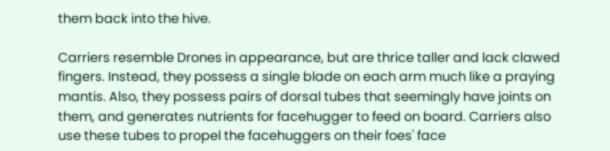them back into the hive.

Carriers resemble Drones in appearance, but are thrice taller and lack clawed fingers. Instead, they possess a single blade on each arm much like a praying mantis. Also, they possess pairs of dorsal tubes that seemingly have joints on them, and generates nutrients for facehugger to feed on board. Carriers also use these tubes to propel the facehuggers on their foes' face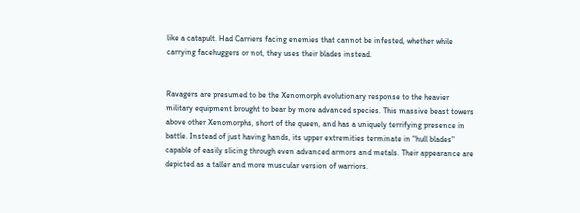like a catapult. Had Carriers facing enemies that cannot be infested, whether while carrying facehuggers or not, they uses their blades instead.


Ravagers are presumed to be the Xenomorph evolutionary response to the heavier military equipment brought to bear by more advanced species. This massive beast towers above other Xenomorphs, short of the queen, and has a uniquely terrifying presence in battle. Instead of just having hands, its upper extremities terminate in "hull blades" capable of easily slicing through even advanced armors and metals. Their appearance are depicted as a taller and more muscular version of warriors.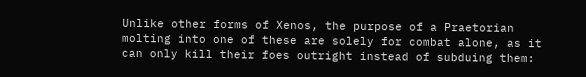Unlike other forms of Xenos, the purpose of a Praetorian molting into one of these are solely for combat alone, as it can only kill their foes outright instead of subduing them: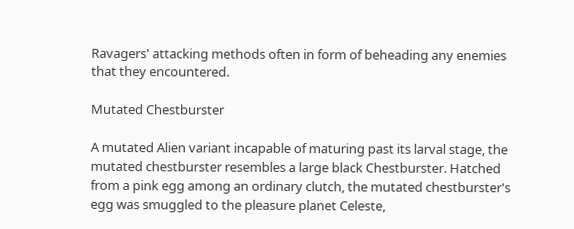Ravagers' attacking methods often in form of beheading any enemies that they encountered.

Mutated Chestburster

A mutated Alien variant incapable of maturing past its larval stage, the mutated chestburster resembles a large black Chestburster. Hatched from a pink egg among an ordinary clutch, the mutated chestburster's egg was smuggled to the pleasure planet Celeste,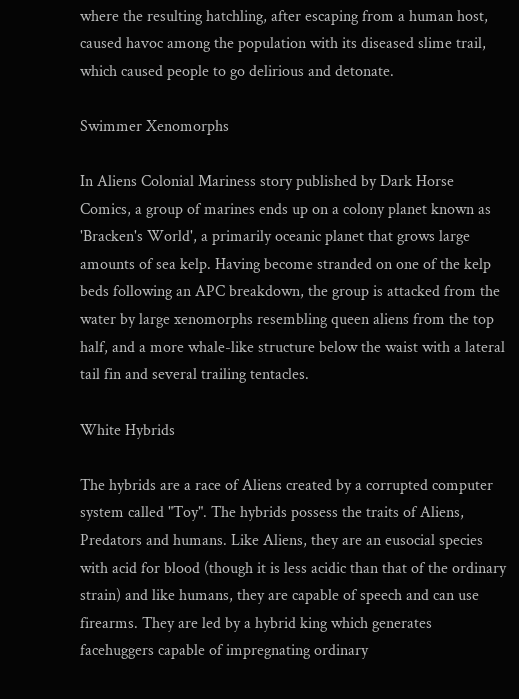where the resulting hatchling, after escaping from a human host, caused havoc among the population with its diseased slime trail, which caused people to go delirious and detonate.

Swimmer Xenomorphs

In Aliens Colonial Mariness story published by Dark Horse Comics, a group of marines ends up on a colony planet known as 'Bracken's World', a primarily oceanic planet that grows large amounts of sea kelp. Having become stranded on one of the kelp beds following an APC breakdown, the group is attacked from the water by large xenomorphs resembling queen aliens from the top half, and a more whale-like structure below the waist with a lateral tail fin and several trailing tentacles.

White Hybrids

The hybrids are a race of Aliens created by a corrupted computer system called "Toy". The hybrids possess the traits of Aliens, Predators and humans. Like Aliens, they are an eusocial species with acid for blood (though it is less acidic than that of the ordinary strain) and like humans, they are capable of speech and can use firearms. They are led by a hybrid king which generates facehuggers capable of impregnating ordinary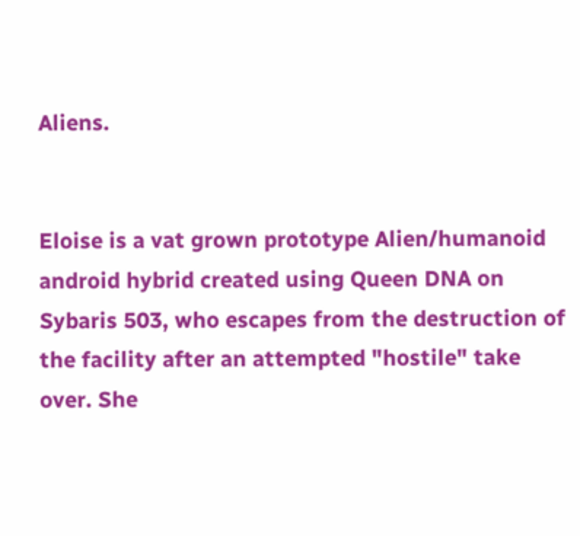Aliens.


Eloise is a vat grown prototype Alien/humanoid android hybrid created using Queen DNA on Sybaris 503, who escapes from the destruction of the facility after an attempted "hostile" take over. She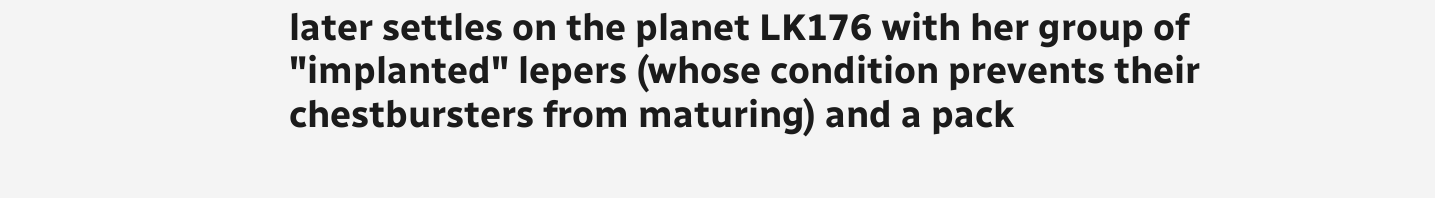later settles on the planet LK176 with her group of "implanted" lepers (whose condition prevents their chestbursters from maturing) and a pack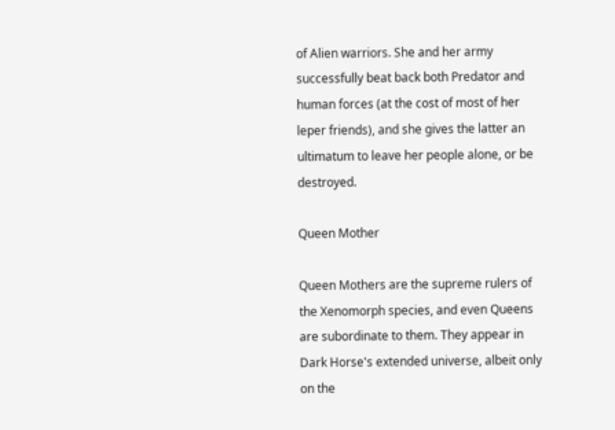of Alien warriors. She and her army successfully beat back both Predator and human forces (at the cost of most of her leper friends), and she gives the latter an ultimatum to leave her people alone, or be destroyed.

Queen Mother

Queen Mothers are the supreme rulers of the Xenomorph species, and even Queens are subordinate to them. They appear in Dark Horse's extended universe, albeit only on the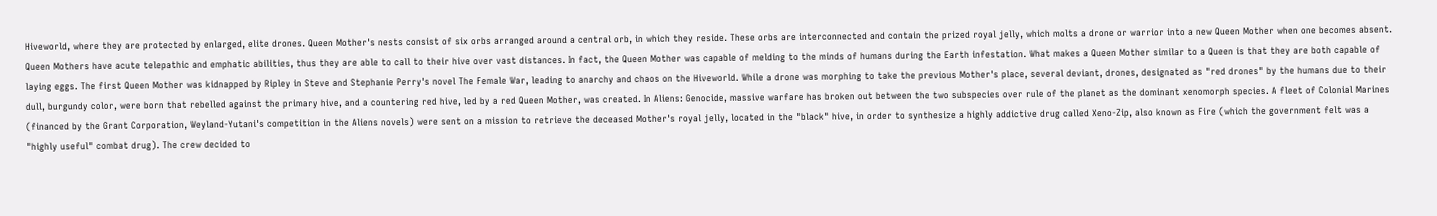Hiveworld, where they are protected by enlarged, elite drones. Queen Mother's nests consist of six orbs arranged around a central orb, in which they reside. These orbs are interconnected and contain the prized royal jelly, which molts a drone or warrior into a new Queen Mother when one becomes absent. Queen Mothers have acute telepathic and emphatic abilities, thus they are able to call to their hive over vast distances. In fact, the Queen Mother was capable of melding to the minds of humans during the Earth infestation. What makes a Queen Mother similar to a Queen is that they are both capable of laying eggs. The first Queen Mother was kidnapped by Ripley in Steve and Stephanie Perry's novel The Female War, leading to anarchy and chaos on the Hiveworld. While a drone was morphing to take the previous Mother's place, several deviant, drones, designated as "red drones" by the humans due to their dull, burgundy color, were born that rebelled against the primary hive, and a countering red hive, led by a red Queen Mother, was created. In Aliens: Genocide, massive warfare has broken out between the two subspecies over rule of the planet as the dominant xenomorph species. A fleet of Colonial Marines (financed by the Grant Corporation, Weyland-Yutani's competition in the Aliens novels) were sent on a mission to retrieve the deceased Mother's royal jelly, located in the "black" hive, in order to synthesize a highly addictive drug called Xeno-Zip, also known as Fire (which the government felt was a "highly useful" combat drug). The crew decided to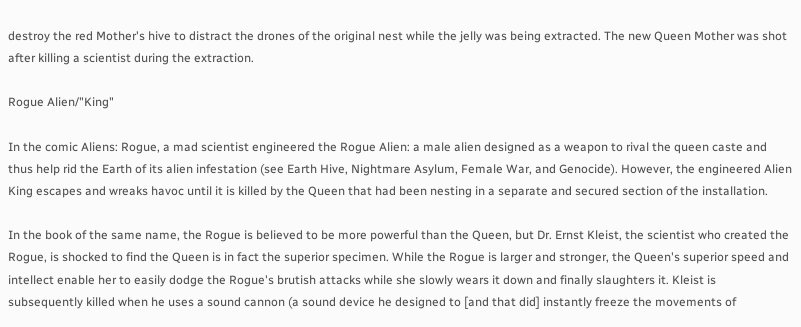destroy the red Mother's hive to distract the drones of the original nest while the jelly was being extracted. The new Queen Mother was shot after killing a scientist during the extraction.

Rogue Alien/"King"

In the comic Aliens: Rogue, a mad scientist engineered the Rogue Alien: a male alien designed as a weapon to rival the queen caste and thus help rid the Earth of its alien infestation (see Earth Hive, Nightmare Asylum, Female War, and Genocide). However, the engineered Alien King escapes and wreaks havoc until it is killed by the Queen that had been nesting in a separate and secured section of the installation.

In the book of the same name, the Rogue is believed to be more powerful than the Queen, but Dr. Ernst Kleist, the scientist who created the Rogue, is shocked to find the Queen is in fact the superior specimen. While the Rogue is larger and stronger, the Queen's superior speed and intellect enable her to easily dodge the Rogue's brutish attacks while she slowly wears it down and finally slaughters it. Kleist is subsequently killed when he uses a sound cannon (a sound device he designed to [and that did] instantly freeze the movements of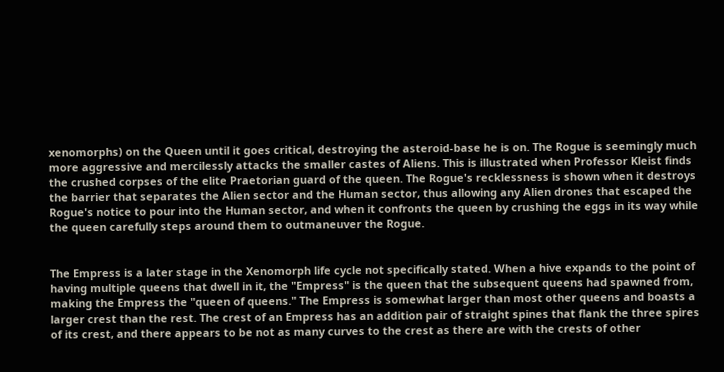xenomorphs) on the Queen until it goes critical, destroying the asteroid-base he is on. The Rogue is seemingly much more aggressive and mercilessly attacks the smaller castes of Aliens. This is illustrated when Professor Kleist finds the crushed corpses of the elite Praetorian guard of the queen. The Rogue's recklessness is shown when it destroys the barrier that separates the Alien sector and the Human sector, thus allowing any Alien drones that escaped the Rogue's notice to pour into the Human sector, and when it confronts the queen by crushing the eggs in its way while the queen carefully steps around them to outmaneuver the Rogue.


The Empress is a later stage in the Xenomorph life cycle not specifically stated. When a hive expands to the point of having multiple queens that dwell in it, the "Empress" is the queen that the subsequent queens had spawned from, making the Empress the "queen of queens." The Empress is somewhat larger than most other queens and boasts a larger crest than the rest. The crest of an Empress has an addition pair of straight spines that flank the three spires of its crest, and there appears to be not as many curves to the crest as there are with the crests of other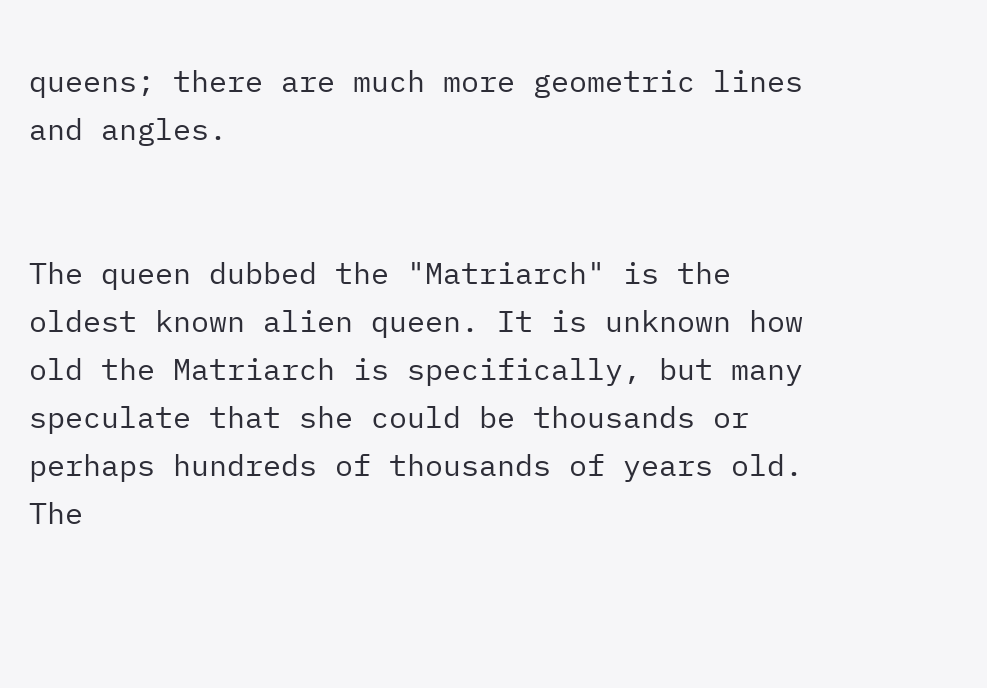queens; there are much more geometric lines and angles.


The queen dubbed the "Matriarch" is the oldest known alien queen. It is unknown how old the Matriarch is specifically, but many speculate that she could be thousands or perhaps hundreds of thousands of years old. The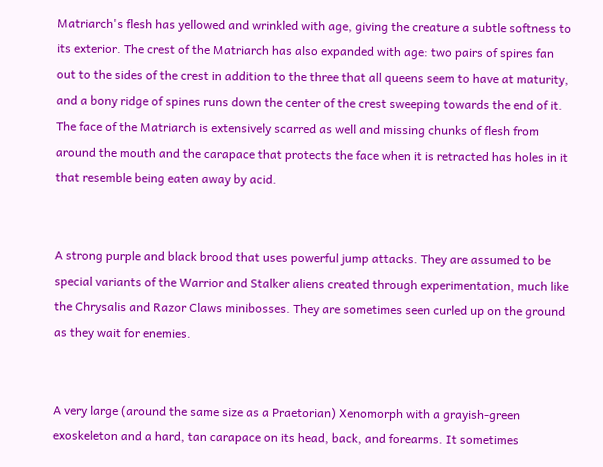Matriarch's flesh has yellowed and wrinkled with age, giving the creature a subtle softness to its exterior. The crest of the Matriarch has also expanded with age: two pairs of spires fan out to the sides of the crest in addition to the three that all queens seem to have at maturity, and a bony ridge of spines runs down the center of the crest sweeping towards the end of it. The face of the Matriarch is extensively scarred as well and missing chunks of flesh from around the mouth and the carapace that protects the face when it is retracted has holes in it that resemble being eaten away by acid.


A strong purple and black brood that uses powerful jump attacks. They are assumed to be special variants of the Warrior and Stalker aliens created through experimentation, much like the Chrysalis and Razor Claws minibosses. They are sometimes seen curled up on the ground as they wait for enemies.


A very large (around the same size as a Praetorian) Xenomorph with a grayish-green exoskeleton and a hard, tan carapace on its head, back, and forearms. It sometimes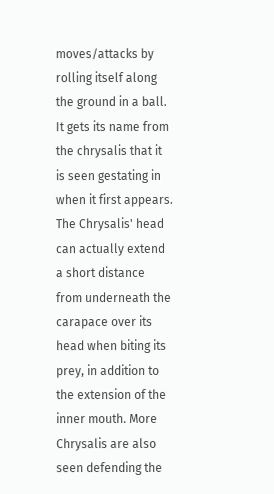moves/attacks by rolling itself along the ground in a ball. It gets its name from the chrysalis that it is seen gestating in when it first appears. The Chrysalis' head can actually extend a short distance from underneath the carapace over its head when biting its prey, in addition to the extension of the inner mouth. More Chrysalis are also seen defending the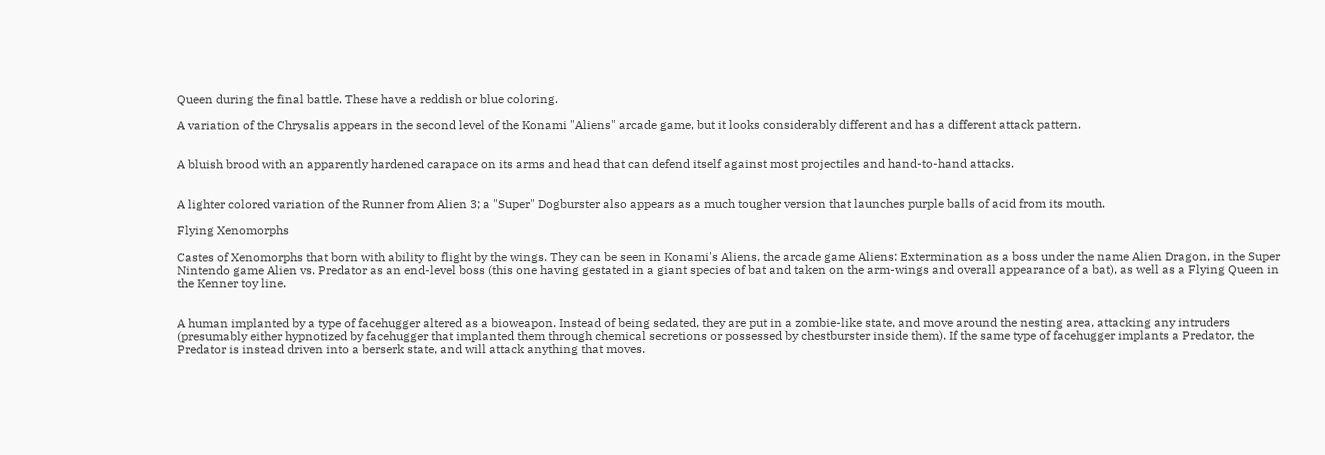Queen during the final battle. These have a reddish or blue coloring.

A variation of the Chrysalis appears in the second level of the Konami "Aliens" arcade game, but it looks considerably different and has a different attack pattern.


A bluish brood with an apparently hardened carapace on its arms and head that can defend itself against most projectiles and hand-to-hand attacks.


A lighter colored variation of the Runner from Alien 3; a "Super" Dogburster also appears as a much tougher version that launches purple balls of acid from its mouth.

Flying Xenomorphs

Castes of Xenomorphs that born with ability to flight by the wings. They can be seen in Konami's Aliens, the arcade game Aliens: Extermination as a boss under the name Alien Dragon, in the Super Nintendo game Alien vs. Predator as an end-level boss (this one having gestated in a giant species of bat and taken on the arm-wings and overall appearance of a bat), as well as a Flying Queen in the Kenner toy line.


A human implanted by a type of facehugger altered as a bioweapon. Instead of being sedated, they are put in a zombie-like state, and move around the nesting area, attacking any intruders (presumably either hypnotized by facehugger that implanted them through chemical secretions or possessed by chestburster inside them). If the same type of facehugger implants a Predator, the Predator is instead driven into a berserk state, and will attack anything that moves.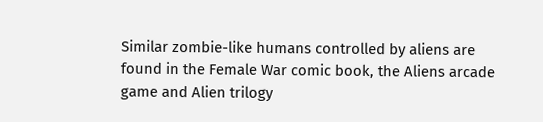Similar zombie-like humans controlled by aliens are found in the Female War comic book, the Aliens arcade game and Alien trilogy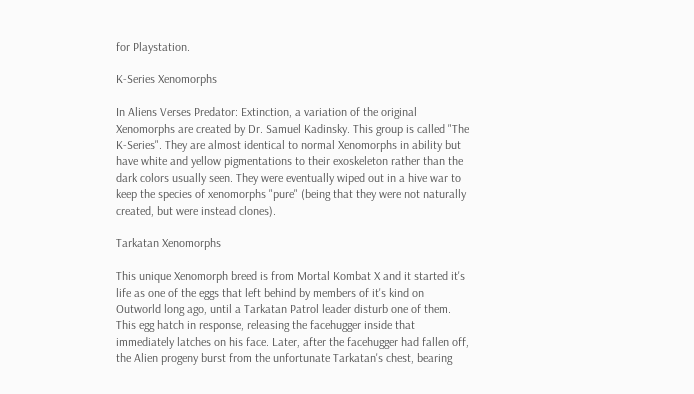for Playstation.

K-Series Xenomorphs

In Aliens Verses Predator: Extinction, a variation of the original Xenomorphs are created by Dr. Samuel Kadinsky. This group is called "The K-Series". They are almost identical to normal Xenomorphs in ability but have white and yellow pigmentations to their exoskeleton rather than the dark colors usually seen. They were eventually wiped out in a hive war to keep the species of xenomorphs "pure" (being that they were not naturally created, but were instead clones).

Tarkatan Xenomorphs

This unique Xenomorph breed is from Mortal Kombat X and it started it's life as one of the eggs that left behind by members of it's kind on Outworld long ago, until a Tarkatan Patrol leader disturb one of them. This egg hatch in response, releasing the facehugger inside that immediately latches on his face. Later, after the facehugger had fallen off, the Alien progeny burst from the unfortunate Tarkatan's chest, bearing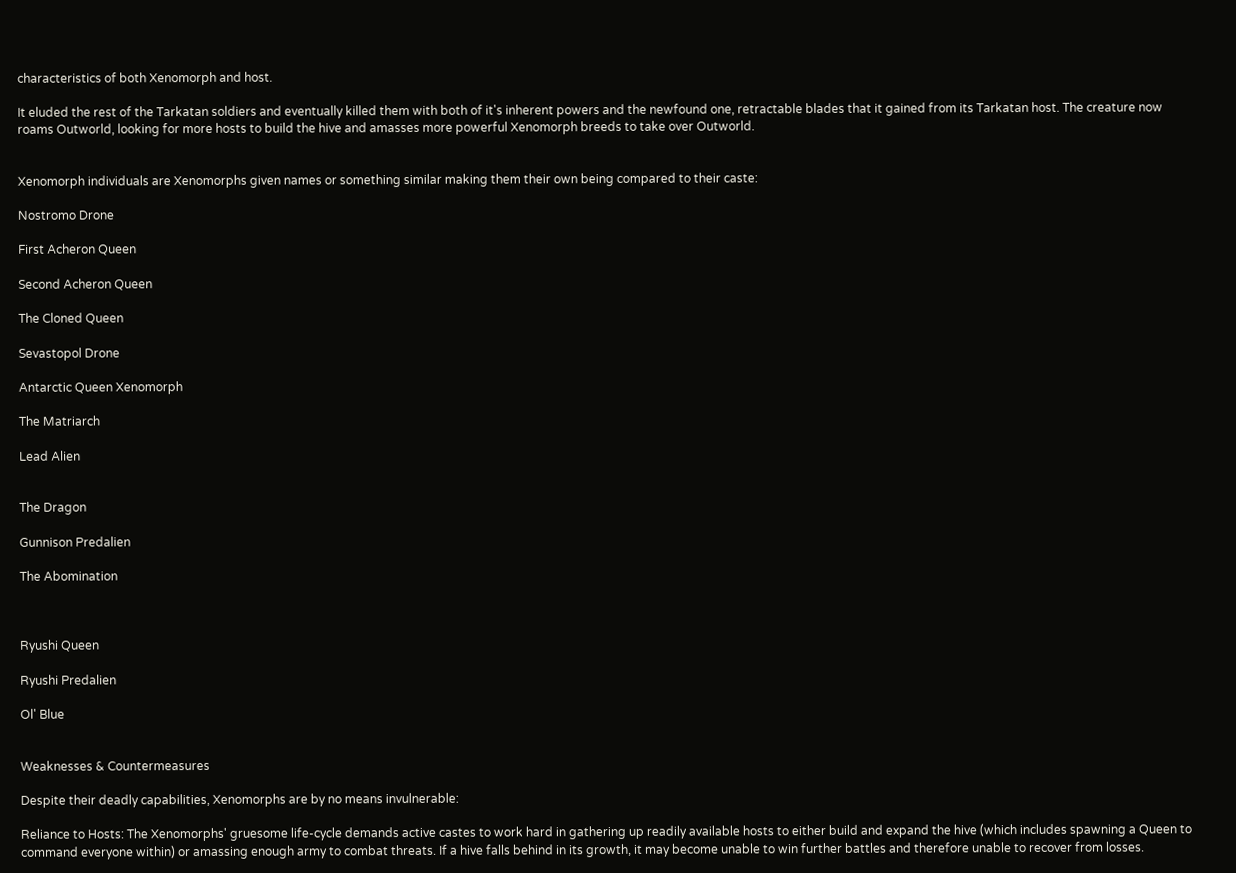characteristics of both Xenomorph and host.

It eluded the rest of the Tarkatan soldiers and eventually killed them with both of it's inherent powers and the newfound one, retractable blades that it gained from its Tarkatan host. The creature now roams Outworld, looking for more hosts to build the hive and amasses more powerful Xenomorph breeds to take over Outworld.


Xenomorph individuals are Xenomorphs given names or something similar making them their own being compared to their caste:

Nostromo Drone

First Acheron Queen

Second Acheron Queen

The Cloned Queen

Sevastopol Drone

Antarctic Queen Xenomorph

The Matriarch

Lead Alien


The Dragon

Gunnison Predalien

The Abomination



Ryushi Queen

Ryushi Predalien

Ol' Blue


Weaknesses & Countermeasures

Despite their deadly capabilities, Xenomorphs are by no means invulnerable:

Reliance to Hosts: The Xenomorphs' gruesome life-cycle demands active castes to work hard in gathering up readily available hosts to either build and expand the hive (which includes spawning a Queen to command everyone within) or amassing enough army to combat threats. If a hive falls behind in its growth, it may become unable to win further battles and therefore unable to recover from losses.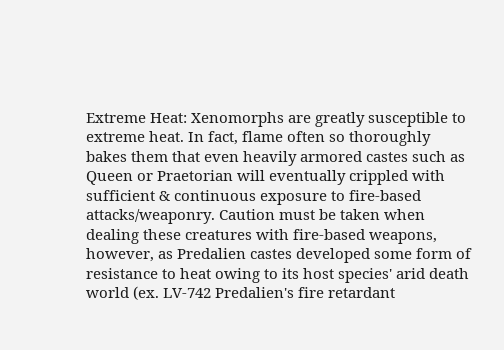Extreme Heat: Xenomorphs are greatly susceptible to extreme heat. In fact, flame often so thoroughly bakes them that even heavily armored castes such as Queen or Praetorian will eventually crippled with sufficient & continuous exposure to fire-based attacks/weaponry. Caution must be taken when dealing these creatures with fire-based weapons, however, as Predalien castes developed some form of resistance to heat owing to its host species' arid death world (ex. LV-742 Predalien's fire retardant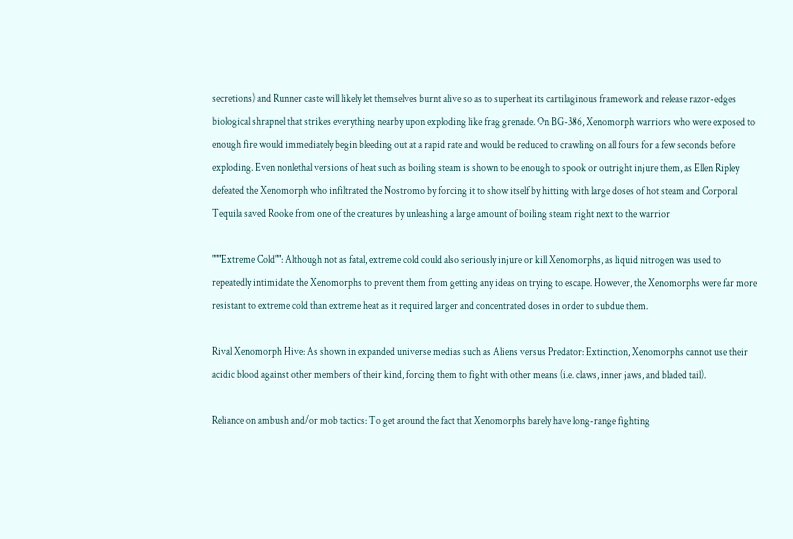secretions) and Runner caste will likely let themselves burnt alive so as to superheat its cartilaginous framework and release razor-edges biological shrapnel that strikes everything nearby upon exploding like frag grenade. On BG-386, Xenomorph warriors who were exposed to enough fire would immediately begin bleeding out at a rapid rate and would be reduced to crawling on all fours for a few seconds before exploding. Even nonlethal versions of heat such as boiling steam is shown to be enough to spook or outright injure them, as Ellen Ripley defeated the Xenomorph who infiltrated the Nostromo by forcing it to show itself by hitting with large doses of hot steam and Corporal Tequila saved Rooke from one of the creatures by unleashing a large amount of boiling steam right next to the warrior

"""Extreme Cold"": Although not as fatal, extreme cold could also seriously injure or kill Xenomorphs, as liquid nitrogen was used to repeatedly intimidate the Xenomorphs to prevent them from getting any ideas on trying to escape. However, the Xenomorphs were far more resistant to extreme cold than extreme heat as it required larger and concentrated doses in order to subdue them.

Rival Xenomorph Hive: As shown in expanded universe medias such as Aliens versus Predator: Extinction, Xenomorphs cannot use their acidic blood against other members of their kind, forcing them to fight with other means (i.e. claws, inner jaws, and bladed tail).

Reliance on ambush and/or mob tactics: To get around the fact that Xenomorphs barely have long-range fighting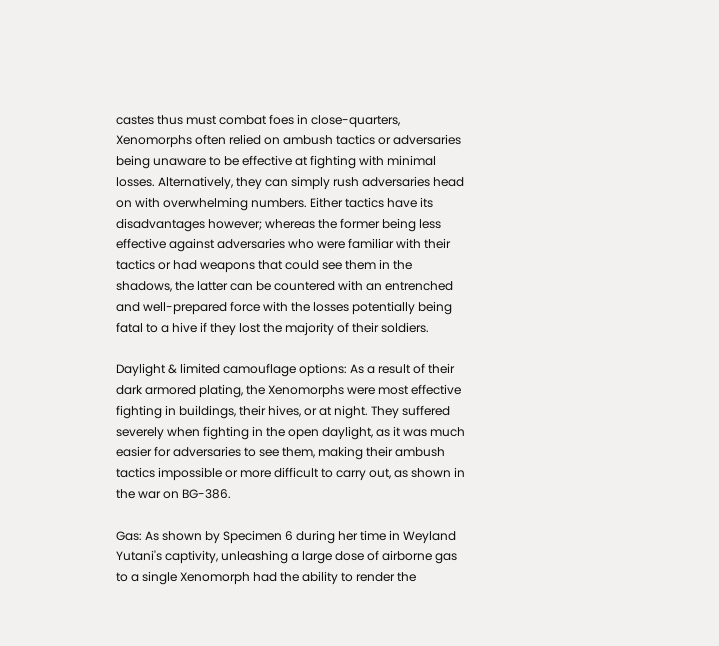castes thus must combat foes in close-quarters, Xenomorphs often relied on ambush tactics or adversaries being unaware to be effective at fighting with minimal losses. Alternatively, they can simply rush adversaries head on with overwhelming numbers. Either tactics have its disadvantages however; whereas the former being less effective against adversaries who were familiar with their tactics or had weapons that could see them in the shadows, the latter can be countered with an entrenched and well-prepared force with the losses potentially being fatal to a hive if they lost the majority of their soldiers.

Daylight & limited camouflage options: As a result of their dark armored plating, the Xenomorphs were most effective fighting in buildings, their hives, or at night. They suffered severely when fighting in the open daylight, as it was much easier for adversaries to see them, making their ambush tactics impossible or more difficult to carry out, as shown in the war on BG-386.

Gas: As shown by Specimen 6 during her time in Weyland Yutani's captivity, unleashing a large dose of airborne gas to a single Xenomorph had the ability to render the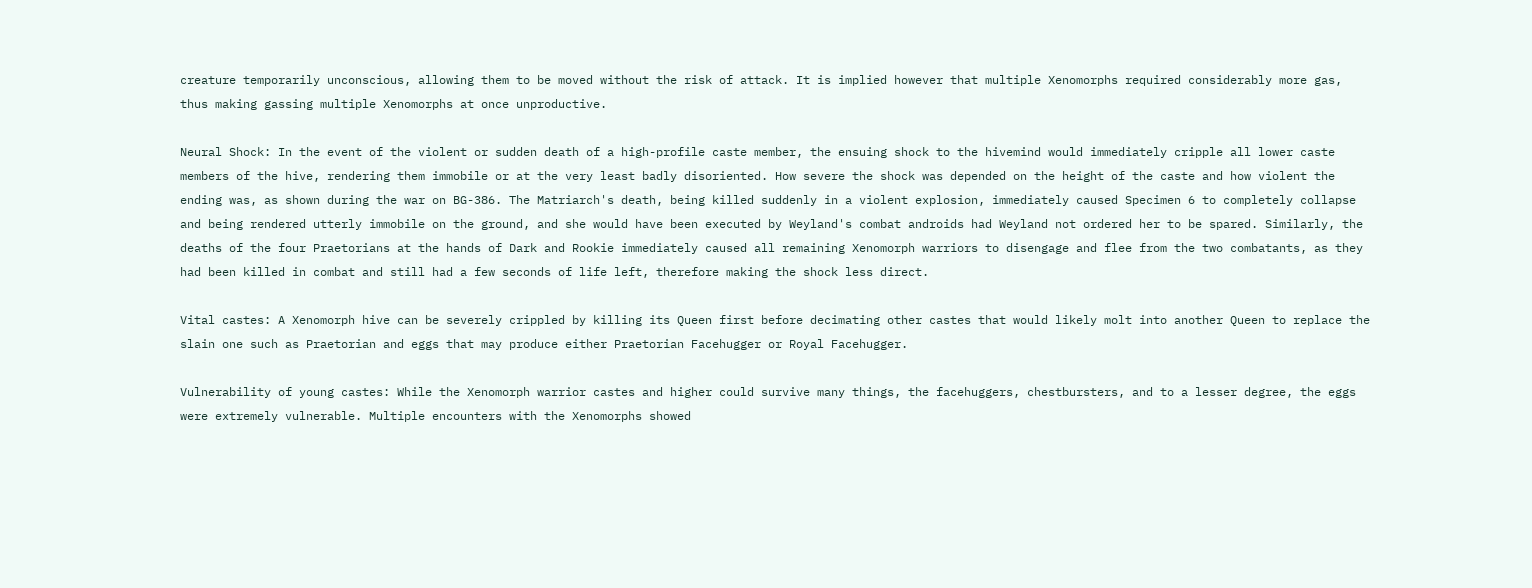creature temporarily unconscious, allowing them to be moved without the risk of attack. It is implied however that multiple Xenomorphs required considerably more gas, thus making gassing multiple Xenomorphs at once unproductive.

Neural Shock: In the event of the violent or sudden death of a high-profile caste member, the ensuing shock to the hivemind would immediately cripple all lower caste members of the hive, rendering them immobile or at the very least badly disoriented. How severe the shock was depended on the height of the caste and how violent the ending was, as shown during the war on BG-386. The Matriarch's death, being killed suddenly in a violent explosion, immediately caused Specimen 6 to completely collapse and being rendered utterly immobile on the ground, and she would have been executed by Weyland's combat androids had Weyland not ordered her to be spared. Similarly, the deaths of the four Praetorians at the hands of Dark and Rookie immediately caused all remaining Xenomorph warriors to disengage and flee from the two combatants, as they had been killed in combat and still had a few seconds of life left, therefore making the shock less direct.

Vital castes: A Xenomorph hive can be severely crippled by killing its Queen first before decimating other castes that would likely molt into another Queen to replace the slain one such as Praetorian and eggs that may produce either Praetorian Facehugger or Royal Facehugger.

Vulnerability of young castes: While the Xenomorph warrior castes and higher could survive many things, the facehuggers, chestbursters, and to a lesser degree, the eggs were extremely vulnerable. Multiple encounters with the Xenomorphs showed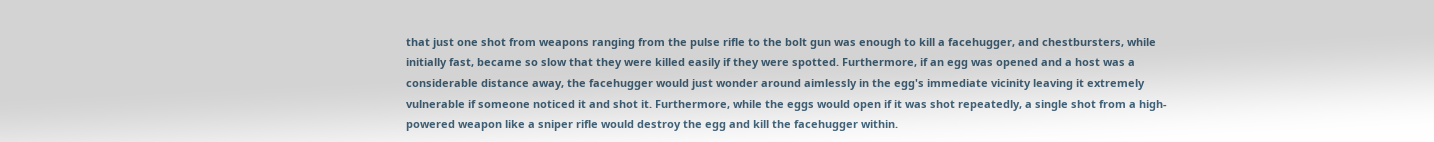that just one shot from weapons ranging from the pulse rifle to the bolt gun was enough to kill a facehugger, and chestbursters, while initially fast, became so slow that they were killed easily if they were spotted. Furthermore, if an egg was opened and a host was a considerable distance away, the facehugger would just wonder around aimlessly in the egg's immediate vicinity leaving it extremely vulnerable if someone noticed it and shot it. Furthermore, while the eggs would open if it was shot repeatedly, a single shot from a high-powered weapon like a sniper rifle would destroy the egg and kill the facehugger within.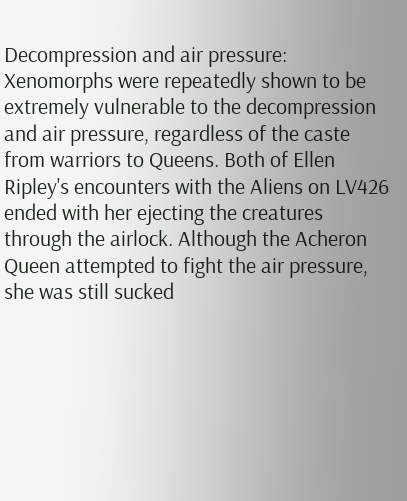Decompression and air pressure: Xenomorphs were repeatedly shown to be extremely vulnerable to the decompression and air pressure, regardless of the caste from warriors to Queens. Both of Ellen Ripley's encounters with the Aliens on LV426 ended with her ejecting the creatures through the airlock. Although the Acheron Queen attempted to fight the air pressure, she was still sucked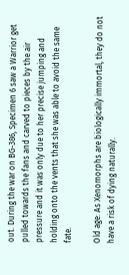out. During the war on BG-386, Specimen 6 saw a Warrior get pulled towards the fans and carved to pieces by the air pressure and it was only due to her precise jumping and holding onto the vents that she was able to avoid the same fate.

Old age: As Xenomorphs are biologically immortal, they do not have a risk of dying naturally.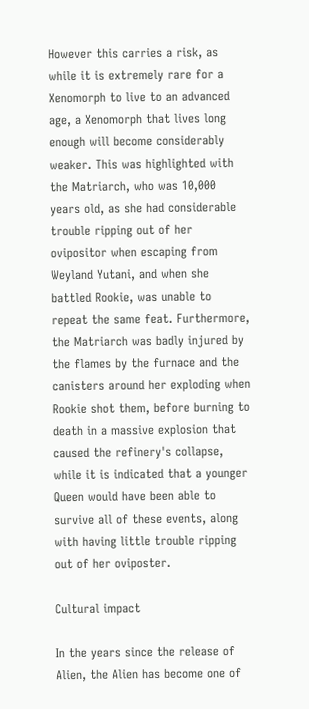However this carries a risk, as while it is extremely rare for a Xenomorph to live to an advanced age, a Xenomorph that lives long enough will become considerably weaker. This was highlighted with the Matriarch, who was 10,000 years old, as she had considerable trouble ripping out of her ovipositor when escaping from Weyland Yutani, and when she battled Rookie, was unable to repeat the same feat. Furthermore, the Matriarch was badly injured by the flames by the furnace and the canisters around her exploding when Rookie shot them, before burning to death in a massive explosion that caused the refinery's collapse, while it is indicated that a younger Queen would have been able to survive all of these events, along with having little trouble ripping out of her oviposter.

Cultural impact

In the years since the release of Alien, the Alien has become one of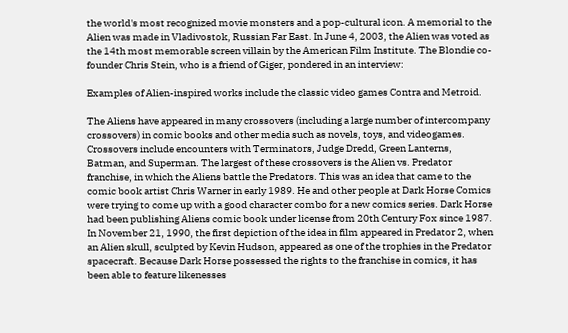the world's most recognized movie monsters and a pop-cultural icon. A memorial to the Alien was made in Vladivostok, Russian Far East. In June 4, 2003, the Alien was voted as the 14th most memorable screen villain by the American Film Institute. The Blondie co-founder Chris Stein, who is a friend of Giger, pondered in an interview:

Examples of Alien-inspired works include the classic video games Contra and Metroid.

The Aliens have appeared in many crossovers (including a large number of intercompany crossovers) in comic books and other media such as novels, toys, and videogames. Crossovers include encounters with Terminators, Judge Dredd, Green Lanterns, Batman, and Superman. The largest of these crossovers is the Alien vs. Predator franchise, in which the Aliens battle the Predators. This was an idea that came to the comic book artist Chris Warner in early 1989. He and other people at Dark Horse Comics were trying to come up with a good character combo for a new comics series. Dark Horse had been publishing Aliens comic book under license from 20th Century Fox since 1987. In November 21, 1990, the first depiction of the idea in film appeared in Predator 2, when an Alien skull, sculpted by Kevin Hudson, appeared as one of the trophies in the Predator spacecraft. Because Dark Horse possessed the rights to the franchise in comics, it has been able to feature likenesses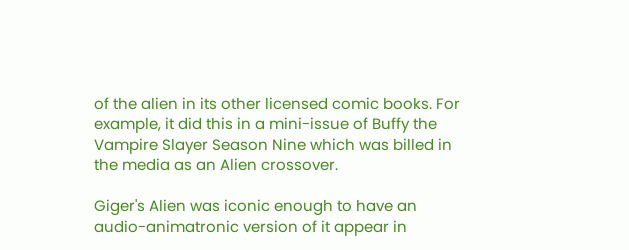of the alien in its other licensed comic books. For example, it did this in a mini-issue of Buffy the Vampire Slayer Season Nine which was billed in the media as an Alien crossover.

Giger's Alien was iconic enough to have an audio-animatronic version of it appear in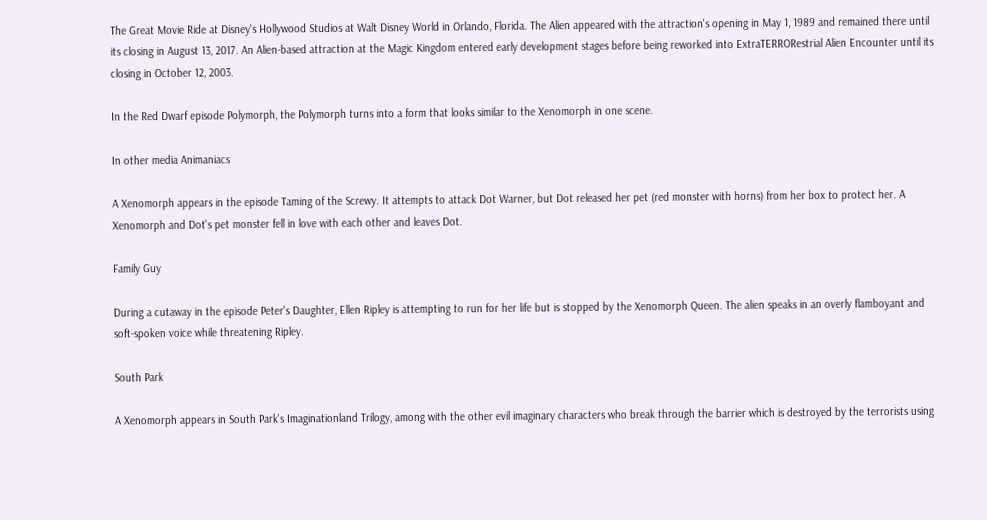The Great Movie Ride at Disney's Hollywood Studios at Walt Disney World in Orlando, Florida. The Alien appeared with the attraction's opening in May 1, 1989 and remained there until its closing in August 13, 2017. An Alien-based attraction at the Magic Kingdom entered early development stages before being reworked into ExtraTERRORestrial Alien Encounter until its closing in October 12, 2003.

In the Red Dwarf episode Polymorph, the Polymorph turns into a form that looks similar to the Xenomorph in one scene.

In other media Animaniacs

A Xenomorph appears in the episode Taming of the Screwy. It attempts to attack Dot Warner, but Dot released her pet (red monster with horns) from her box to protect her. A Xenomorph and Dot's pet monster fell in love with each other and leaves Dot.

Family Guy

During a cutaway in the episode Peter's Daughter, Ellen Ripley is attempting to run for her life but is stopped by the Xenomorph Queen. The alien speaks in an overly flamboyant and soft-spoken voice while threatening Ripley.

South Park

A Xenomorph appears in South Park's Imaginationland Trilogy, among with the other evil imaginary characters who break through the barrier which is destroyed by the terrorists using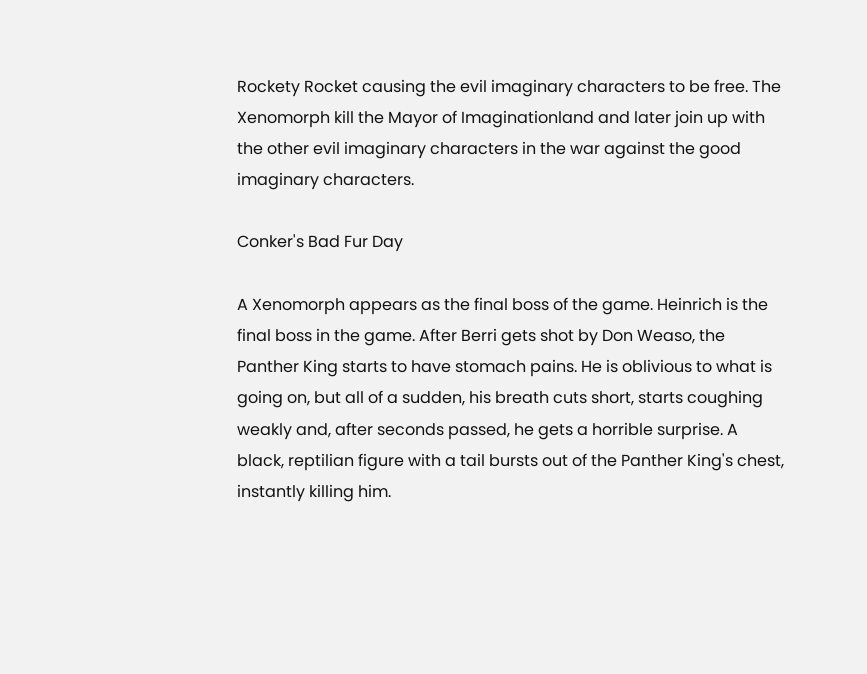Rockety Rocket causing the evil imaginary characters to be free. The Xenomorph kill the Mayor of Imaginationland and later join up with the other evil imaginary characters in the war against the good imaginary characters.

Conker's Bad Fur Day

A Xenomorph appears as the final boss of the game. Heinrich is the final boss in the game. After Berri gets shot by Don Weaso, the Panther King starts to have stomach pains. He is oblivious to what is going on, but all of a sudden, his breath cuts short, starts coughing weakly and, after seconds passed, he gets a horrible surprise. A black, reptilian figure with a tail bursts out of the Panther King's chest, instantly killing him.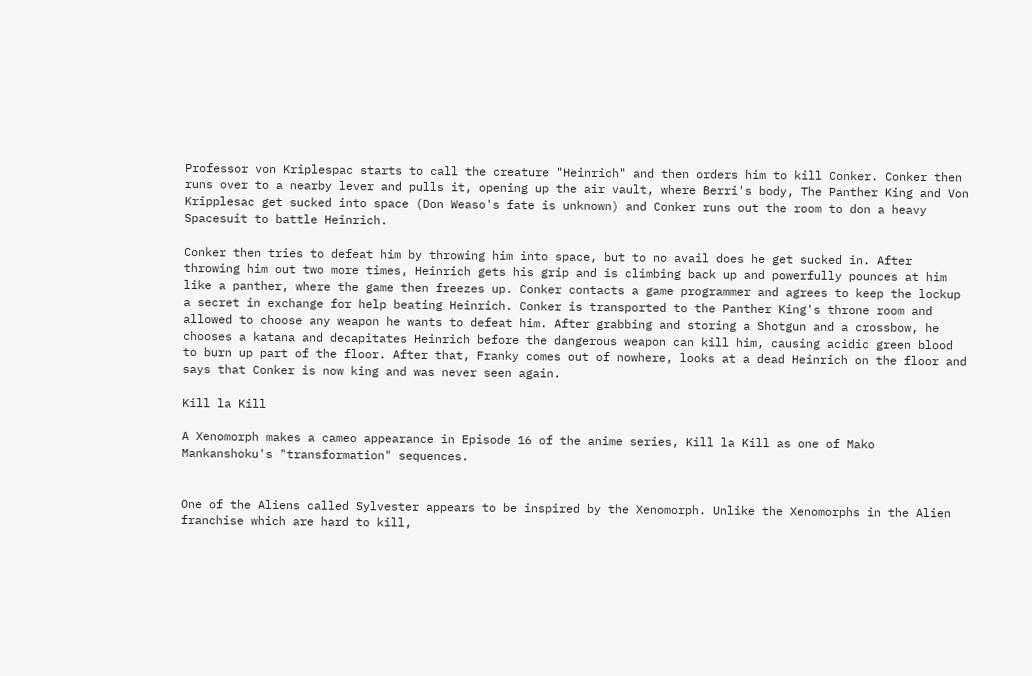Professor von Kriplespac starts to call the creature "Heinrich" and then orders him to kill Conker. Conker then runs over to a nearby lever and pulls it, opening up the air vault, where Berri's body, The Panther King and Von Kripplesac get sucked into space (Don Weaso's fate is unknown) and Conker runs out the room to don a heavy Spacesuit to battle Heinrich.

Conker then tries to defeat him by throwing him into space, but to no avail does he get sucked in. After throwing him out two more times, Heinrich gets his grip and is climbing back up and powerfully pounces at him like a panther, where the game then freezes up. Conker contacts a game programmer and agrees to keep the lockup a secret in exchange for help beating Heinrich. Conker is transported to the Panther King's throne room and allowed to choose any weapon he wants to defeat him. After grabbing and storing a Shotgun and a crossbow, he chooses a katana and decapitates Heinrich before the dangerous weapon can kill him, causing acidic green blood to burn up part of the floor. After that, Franky comes out of nowhere, looks at a dead Heinrich on the floor and says that Conker is now king and was never seen again.

Kill la Kill

A Xenomorph makes a cameo appearance in Episode 16 of the anime series, Kill la Kill as one of Mako Mankanshoku's "transformation" sequences.


One of the Aliens called Sylvester appears to be inspired by the Xenomorph. Unlike the Xenomorphs in the Alien franchise which are hard to kill,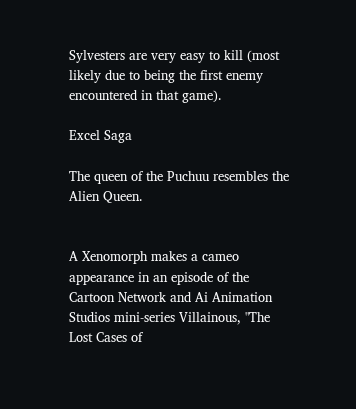Sylvesters are very easy to kill (most likely due to being the first enemy encountered in that game).

Excel Saga

The queen of the Puchuu resembles the Alien Queen.


A Xenomorph makes a cameo appearance in an episode of the Cartoon Network and Ai Animation Studios mini-series Villainous, "The Lost Cases of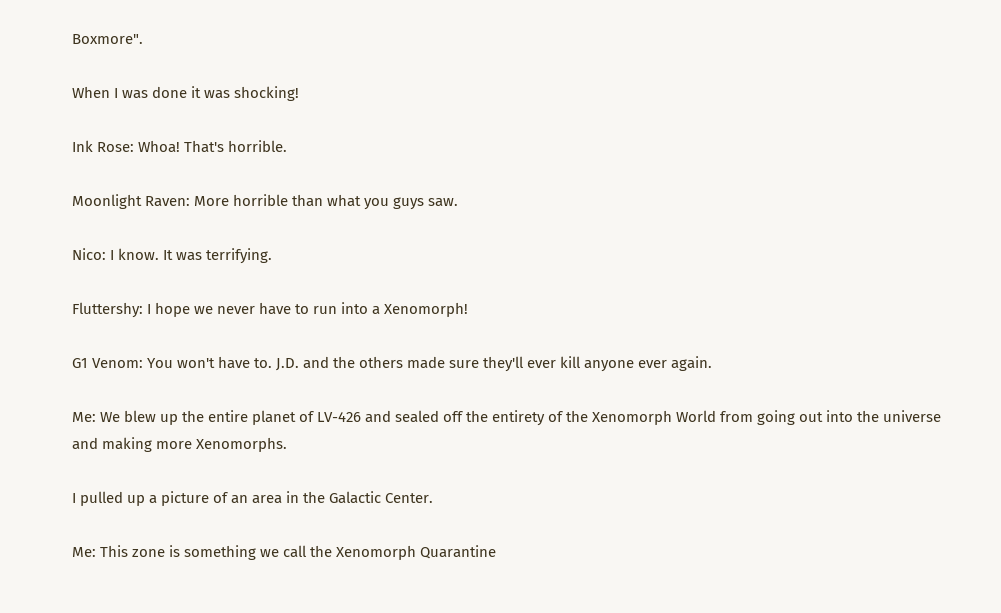Boxmore".

When I was done it was shocking!

Ink Rose: Whoa! That's horrible.

Moonlight Raven: More horrible than what you guys saw.

Nico: I know. It was terrifying.

Fluttershy: I hope we never have to run into a Xenomorph!

G1 Venom: You won't have to. J.D. and the others made sure they'll ever kill anyone ever again.

Me: We blew up the entire planet of LV-426 and sealed off the entirety of the Xenomorph World from going out into the universe and making more Xenomorphs.

I pulled up a picture of an area in the Galactic Center.

Me: This zone is something we call the Xenomorph Quarantine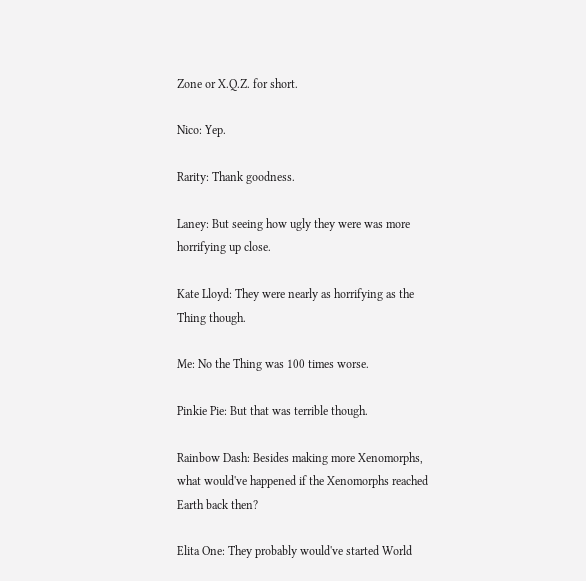Zone or X.Q.Z. for short.

Nico: Yep.

Rarity: Thank goodness.

Laney: But seeing how ugly they were was more horrifying up close.

Kate Lloyd: They were nearly as horrifying as the Thing though.

Me: No the Thing was 100 times worse.

Pinkie Pie: But that was terrible though.

Rainbow Dash: Besides making more Xenomorphs, what would've happened if the Xenomorphs reached Earth back then?

Elita One: They probably would've started World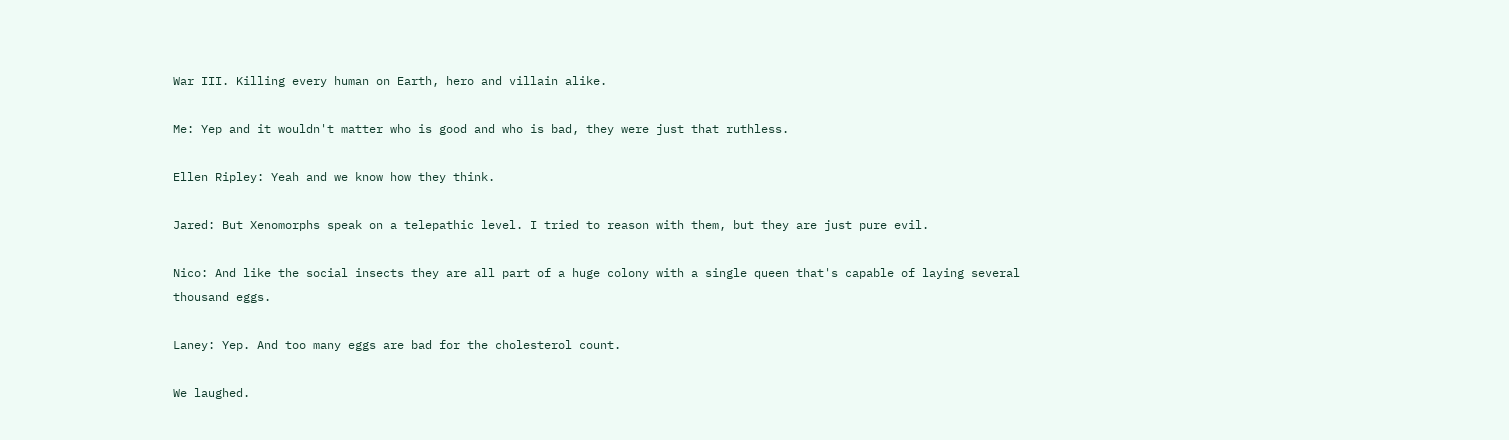War III. Killing every human on Earth, hero and villain alike.

Me: Yep and it wouldn't matter who is good and who is bad, they were just that ruthless.

Ellen Ripley: Yeah and we know how they think.

Jared: But Xenomorphs speak on a telepathic level. I tried to reason with them, but they are just pure evil.

Nico: And like the social insects they are all part of a huge colony with a single queen that's capable of laying several thousand eggs.

Laney: Yep. And too many eggs are bad for the cholesterol count.

We laughed.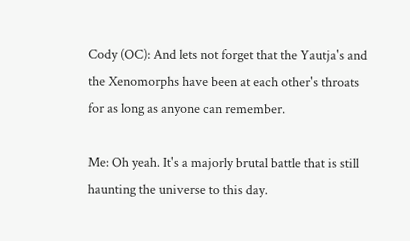Cody (OC): And lets not forget that the Yautja's and the Xenomorphs have been at each other's throats for as long as anyone can remember.

Me: Oh yeah. It's a majorly brutal battle that is still haunting the universe to this day.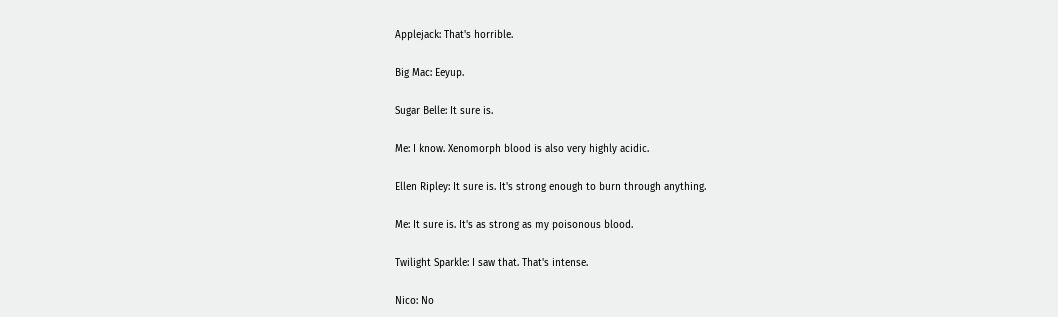Applejack: That's horrible.

Big Mac: Eeyup.

Sugar Belle: It sure is.

Me: I know. Xenomorph blood is also very highly acidic.

Ellen Ripley: It sure is. It's strong enough to burn through anything.

Me: It sure is. It's as strong as my poisonous blood.

Twilight Sparkle: I saw that. That's intense.

Nico: No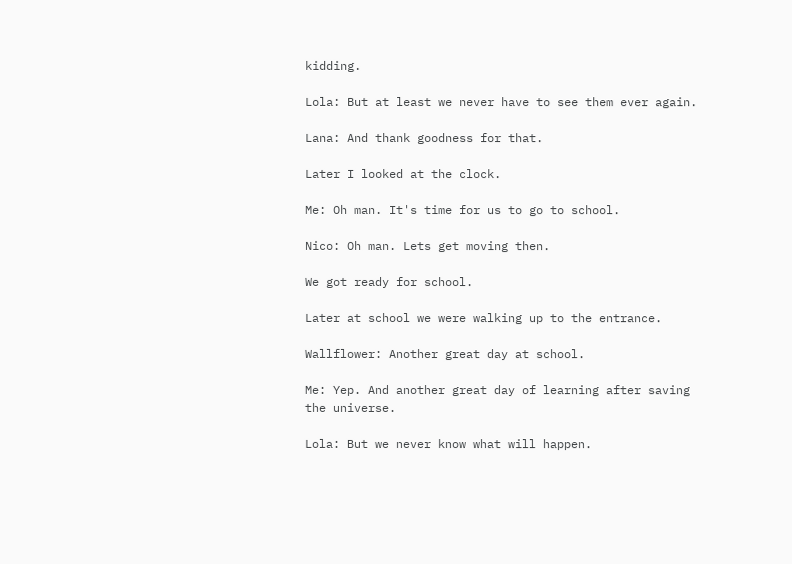kidding.

Lola: But at least we never have to see them ever again.

Lana: And thank goodness for that.

Later I looked at the clock.

Me: Oh man. It's time for us to go to school.

Nico: Oh man. Lets get moving then.

We got ready for school.

Later at school we were walking up to the entrance.

Wallflower: Another great day at school.

Me: Yep. And another great day of learning after saving the universe.

Lola: But we never know what will happen.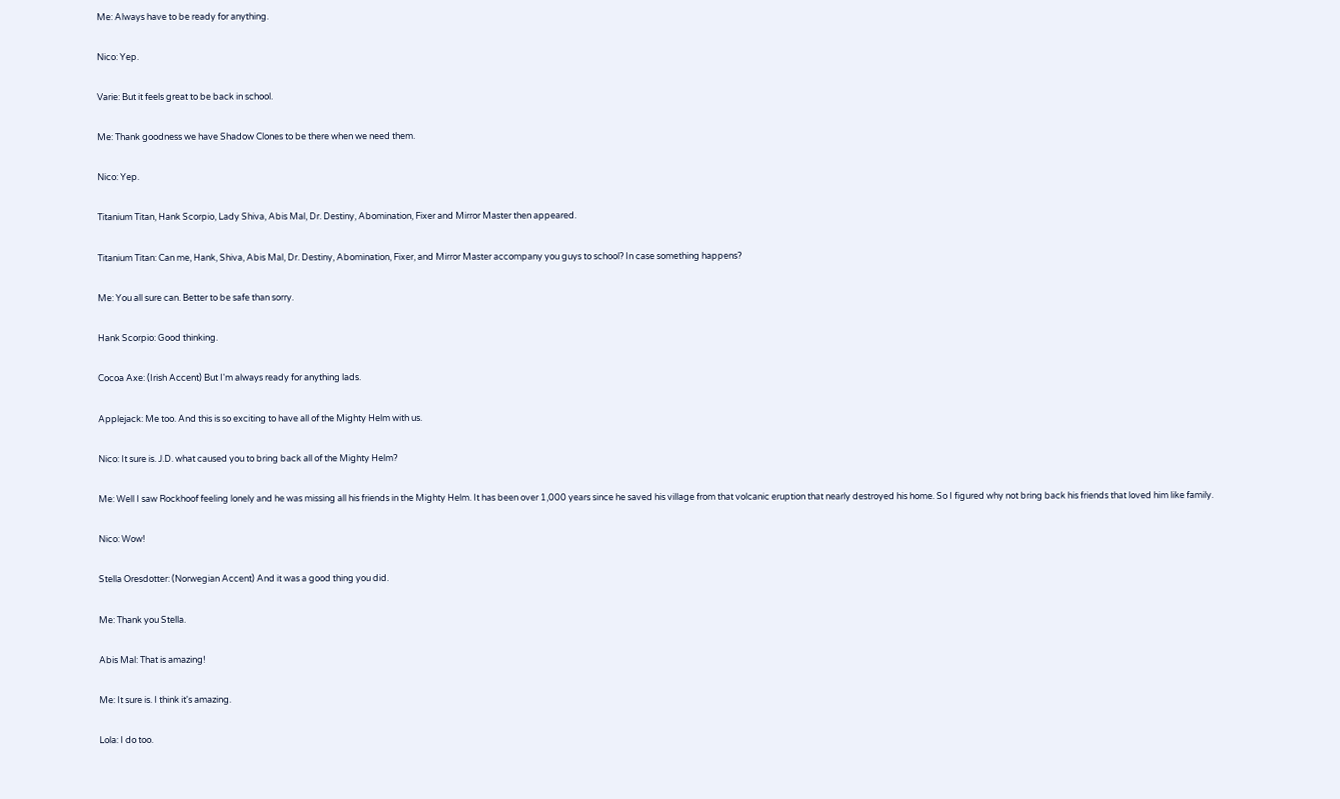Me: Always have to be ready for anything.

Nico: Yep.

Varie: But it feels great to be back in school.

Me: Thank goodness we have Shadow Clones to be there when we need them.

Nico: Yep.

Titanium Titan, Hank Scorpio, Lady Shiva, Abis Mal, Dr. Destiny, Abomination, Fixer and Mirror Master then appeared.

Titanium Titan: Can me, Hank, Shiva, Abis Mal, Dr. Destiny, Abomination, Fixer, and Mirror Master accompany you guys to school? In case something happens?

Me: You all sure can. Better to be safe than sorry.

Hank Scorpio: Good thinking.

Cocoa Axe: (Irish Accent) But I'm always ready for anything lads.

Applejack: Me too. And this is so exciting to have all of the Mighty Helm with us.

Nico: It sure is. J.D. what caused you to bring back all of the Mighty Helm?

Me: Well I saw Rockhoof feeling lonely and he was missing all his friends in the Mighty Helm. It has been over 1,000 years since he saved his village from that volcanic eruption that nearly destroyed his home. So I figured why not bring back his friends that loved him like family.

Nico: Wow!

Stella Oresdotter: (Norwegian Accent) And it was a good thing you did.

Me: Thank you Stella.

Abis Mal: That is amazing!

Me: It sure is. I think it's amazing.

Lola: I do too.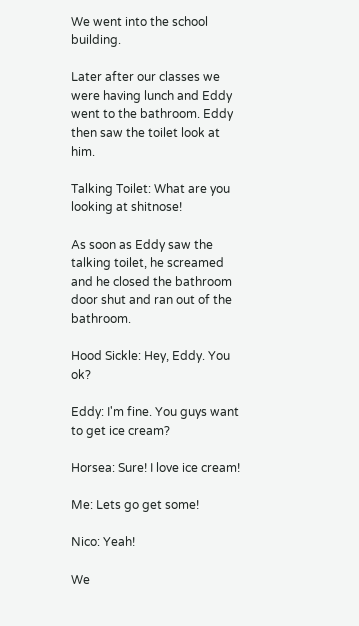We went into the school building.

Later after our classes we were having lunch and Eddy went to the bathroom. Eddy then saw the toilet look at him.

Talking Toilet: What are you looking at shitnose!

As soon as Eddy saw the talking toilet, he screamed and he closed the bathroom door shut and ran out of the bathroom.

Hood Sickle: Hey, Eddy. You ok?

Eddy: I'm fine. You guys want to get ice cream?

Horsea: Sure! I love ice cream!

Me: Lets go get some!

Nico: Yeah!

We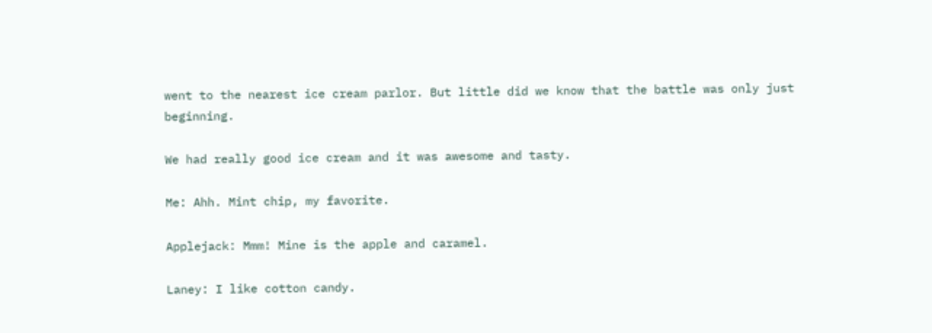went to the nearest ice cream parlor. But little did we know that the battle was only just beginning.

We had really good ice cream and it was awesome and tasty.

Me: Ahh. Mint chip, my favorite.

Applejack: Mmm! Mine is the apple and caramel.

Laney: I like cotton candy.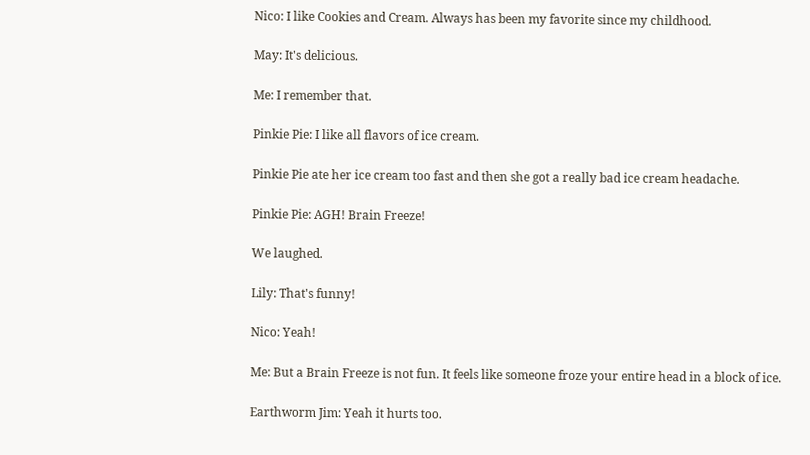Nico: I like Cookies and Cream. Always has been my favorite since my childhood.

May: It's delicious.

Me: I remember that.

Pinkie Pie: I like all flavors of ice cream.

Pinkie Pie ate her ice cream too fast and then she got a really bad ice cream headache.

Pinkie Pie: AGH! Brain Freeze!

We laughed.

Lily: That's funny!

Nico: Yeah!

Me: But a Brain Freeze is not fun. It feels like someone froze your entire head in a block of ice.

Earthworm Jim: Yeah it hurts too.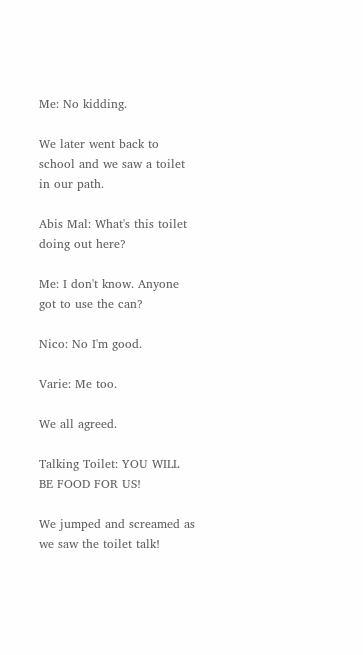Me: No kidding.

We later went back to school and we saw a toilet in our path.

Abis Mal: What's this toilet doing out here?

Me: I don't know. Anyone got to use the can?

Nico: No I'm good.

Varie: Me too.

We all agreed.

Talking Toilet: YOU WILL BE FOOD FOR US!

We jumped and screamed as we saw the toilet talk!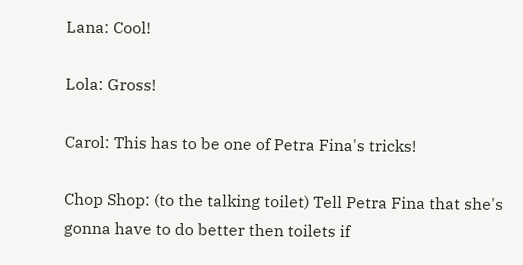Lana: Cool!

Lola: Gross!

Carol: This has to be one of Petra Fina's tricks!

Chop Shop: (to the talking toilet) Tell Petra Fina that she's gonna have to do better then toilets if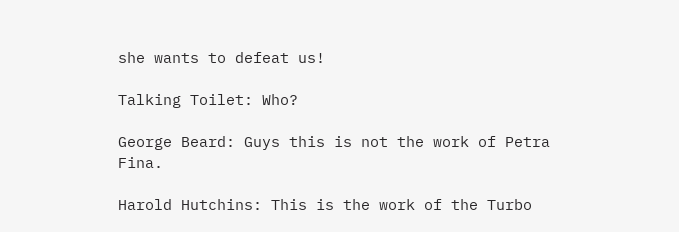she wants to defeat us!

Talking Toilet: Who?

George Beard: Guys this is not the work of Petra Fina.

Harold Hutchins: This is the work of the Turbo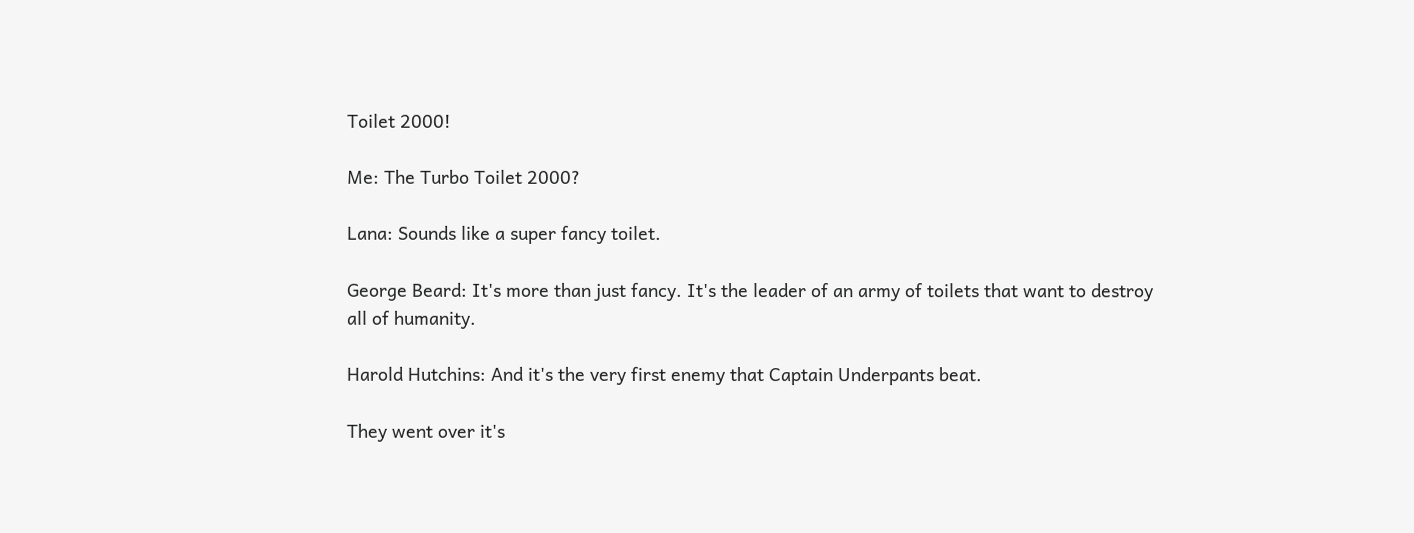Toilet 2000!

Me: The Turbo Toilet 2000?

Lana: Sounds like a super fancy toilet.

George Beard: It's more than just fancy. It's the leader of an army of toilets that want to destroy all of humanity.

Harold Hutchins: And it's the very first enemy that Captain Underpants beat.

They went over it's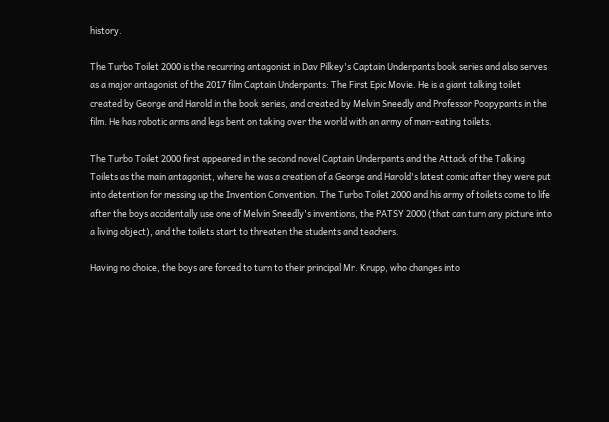history.

The Turbo Toilet 2000 is the recurring antagonist in Dav Pilkey's Captain Underpants book series and also serves as a major antagonist of the 2017 film Captain Underpants: The First Epic Movie. He is a giant talking toilet created by George and Harold in the book series, and created by Melvin Sneedly and Professor Poopypants in the film. He has robotic arms and legs bent on taking over the world with an army of man-eating toilets.

The Turbo Toilet 2000 first appeared in the second novel Captain Underpants and the Attack of the Talking Toilets as the main antagonist, where he was a creation of a George and Harold's latest comic after they were put into detention for messing up the Invention Convention. The Turbo Toilet 2000 and his army of toilets come to life after the boys accidentally use one of Melvin Sneedly's inventions, the PATSY 2000 (that can turn any picture into a living object), and the toilets start to threaten the students and teachers.

Having no choice, the boys are forced to turn to their principal Mr. Krupp, who changes into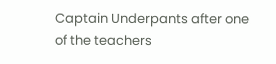Captain Underpants after one of the teachers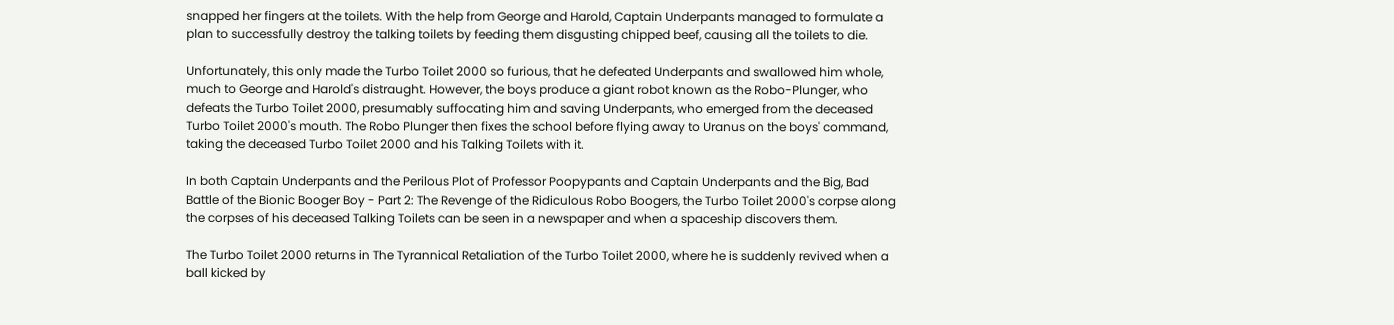snapped her fingers at the toilets. With the help from George and Harold, Captain Underpants managed to formulate a plan to successfully destroy the talking toilets by feeding them disgusting chipped beef, causing all the toilets to die.

Unfortunately, this only made the Turbo Toilet 2000 so furious, that he defeated Underpants and swallowed him whole, much to George and Harold's distraught. However, the boys produce a giant robot known as the Robo-Plunger, who defeats the Turbo Toilet 2000, presumably suffocating him and saving Underpants, who emerged from the deceased Turbo Toilet 2000's mouth. The Robo Plunger then fixes the school before flying away to Uranus on the boys' command, taking the deceased Turbo Toilet 2000 and his Talking Toilets with it.

In both Captain Underpants and the Perilous Plot of Professor Poopypants and Captain Underpants and the Big, Bad Battle of the Bionic Booger Boy - Part 2: The Revenge of the Ridiculous Robo Boogers, the Turbo Toilet 2000's corpse along the corpses of his deceased Talking Toilets can be seen in a newspaper and when a spaceship discovers them.

The Turbo Toilet 2000 returns in The Tyrannical Retaliation of the Turbo Toilet 2000, where he is suddenly revived when a ball kicked by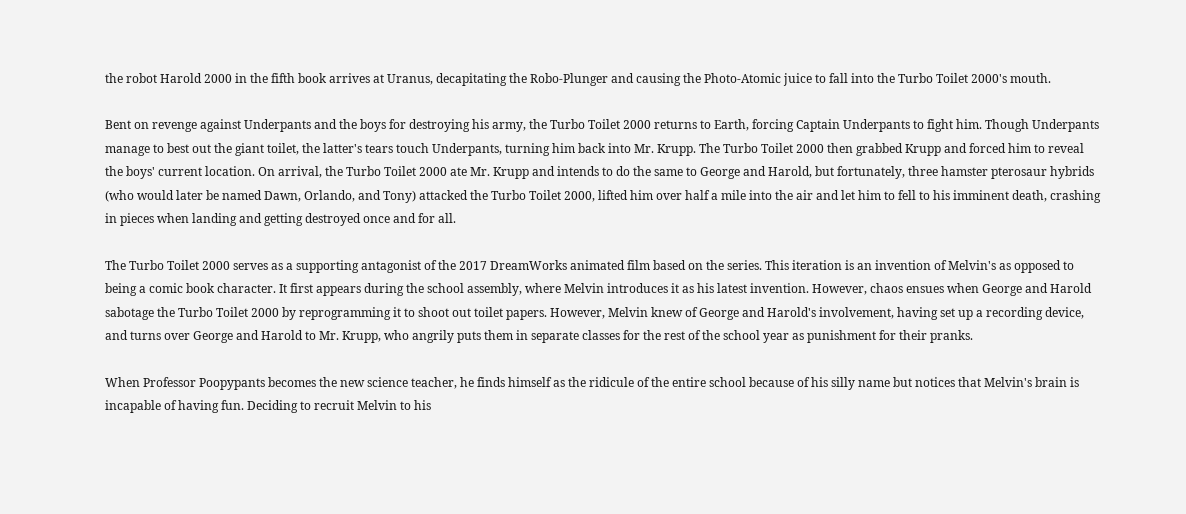the robot Harold 2000 in the fifth book arrives at Uranus, decapitating the Robo-Plunger and causing the Photo-Atomic juice to fall into the Turbo Toilet 2000's mouth.

Bent on revenge against Underpants and the boys for destroying his army, the Turbo Toilet 2000 returns to Earth, forcing Captain Underpants to fight him. Though Underpants manage to best out the giant toilet, the latter's tears touch Underpants, turning him back into Mr. Krupp. The Turbo Toilet 2000 then grabbed Krupp and forced him to reveal the boys' current location. On arrival, the Turbo Toilet 2000 ate Mr. Krupp and intends to do the same to George and Harold, but fortunately, three hamster pterosaur hybrids (who would later be named Dawn, Orlando, and Tony) attacked the Turbo Toilet 2000, lifted him over half a mile into the air and let him to fell to his imminent death, crashing in pieces when landing and getting destroyed once and for all.

The Turbo Toilet 2000 serves as a supporting antagonist of the 2017 DreamWorks animated film based on the series. This iteration is an invention of Melvin's as opposed to being a comic book character. It first appears during the school assembly, where Melvin introduces it as his latest invention. However, chaos ensues when George and Harold sabotage the Turbo Toilet 2000 by reprogramming it to shoot out toilet papers. However, Melvin knew of George and Harold's involvement, having set up a recording device, and turns over George and Harold to Mr. Krupp, who angrily puts them in separate classes for the rest of the school year as punishment for their pranks.

When Professor Poopypants becomes the new science teacher, he finds himself as the ridicule of the entire school because of his silly name but notices that Melvin's brain is incapable of having fun. Deciding to recruit Melvin to his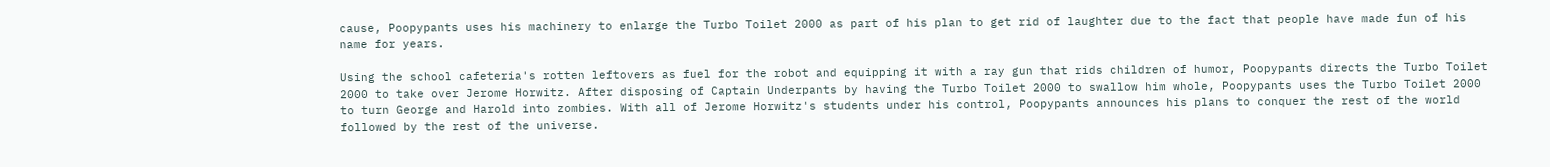cause, Poopypants uses his machinery to enlarge the Turbo Toilet 2000 as part of his plan to get rid of laughter due to the fact that people have made fun of his name for years.

Using the school cafeteria's rotten leftovers as fuel for the robot and equipping it with a ray gun that rids children of humor, Poopypants directs the Turbo Toilet 2000 to take over Jerome Horwitz. After disposing of Captain Underpants by having the Turbo Toilet 2000 to swallow him whole, Poopypants uses the Turbo Toilet 2000 to turn George and Harold into zombies. With all of Jerome Horwitz's students under his control, Poopypants announces his plans to conquer the rest of the world followed by the rest of the universe.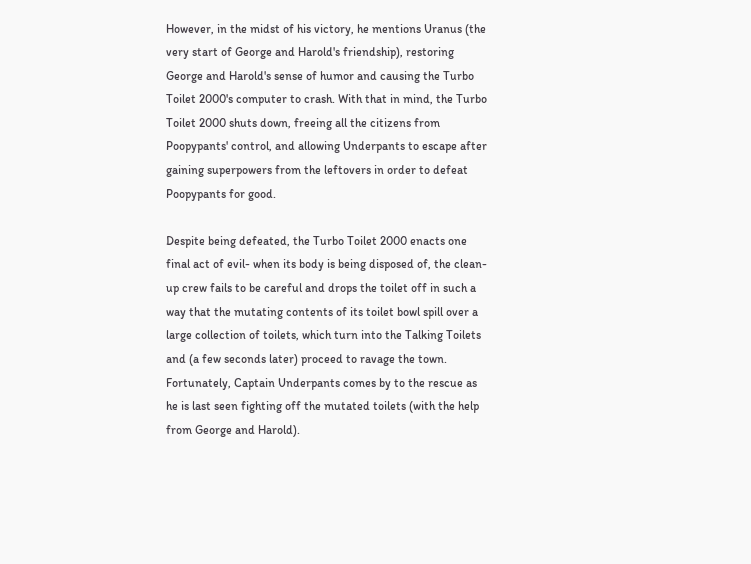However, in the midst of his victory, he mentions Uranus (the very start of George and Harold's friendship), restoring George and Harold's sense of humor and causing the Turbo Toilet 2000's computer to crash. With that in mind, the Turbo Toilet 2000 shuts down, freeing all the citizens from Poopypants' control, and allowing Underpants to escape after gaining superpowers from the leftovers in order to defeat Poopypants for good.

Despite being defeated, the Turbo Toilet 2000 enacts one final act of evil- when its body is being disposed of, the clean-up crew fails to be careful and drops the toilet off in such a way that the mutating contents of its toilet bowl spill over a large collection of toilets, which turn into the Talking Toilets and (a few seconds later) proceed to ravage the town. Fortunately, Captain Underpants comes by to the rescue as he is last seen fighting off the mutated toilets (with the help from George and Harold).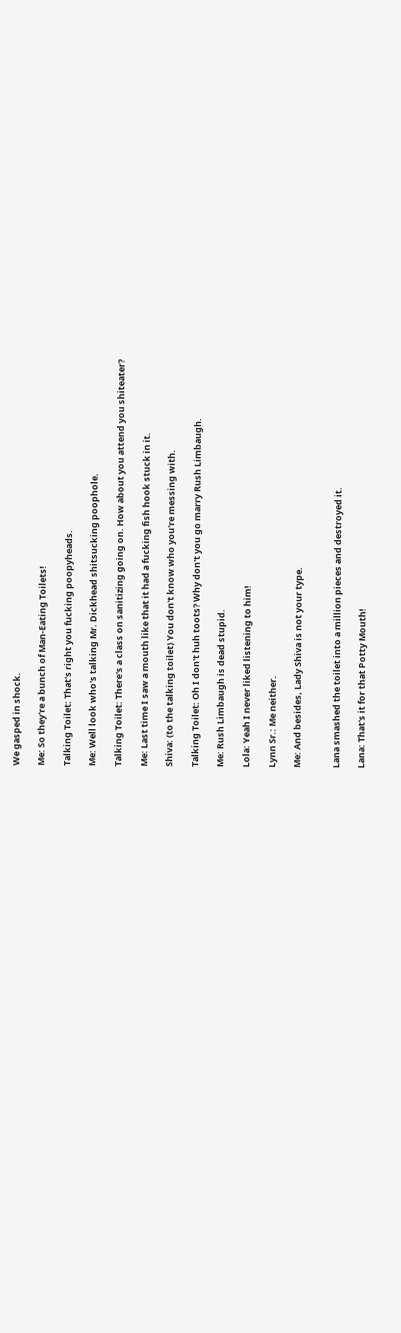We gasped in shock.

Me: So they're a bunch of Man-Eating Toilets!

Talking Toilet: That's right you fucking poopyheads.

Me: Well look who's talking Mr. Dickhead shitsucking poophole.

Talking Toilet: There's a class on sanitizing going on. How about you attend you shiteater?

Me: Last time I saw a mouth like that it had a fucking fish hook stuck in it.

Shiva: (to the talking toilet) You don't know who you're messing with.

Talking Toilet: Oh I don't huh toots? Why don't you go marry Rush Limbaugh.

Me: Rush Limbaugh is dead stupid.

Lola: Yeah I never liked listening to him!

Lynn Sr.: Me neither.

Me: And besides, Lady Shiva is not your type.


Lana smashed the toilet into a million pieces and destroyed it.

Lana: That's it for that Potty Mouth!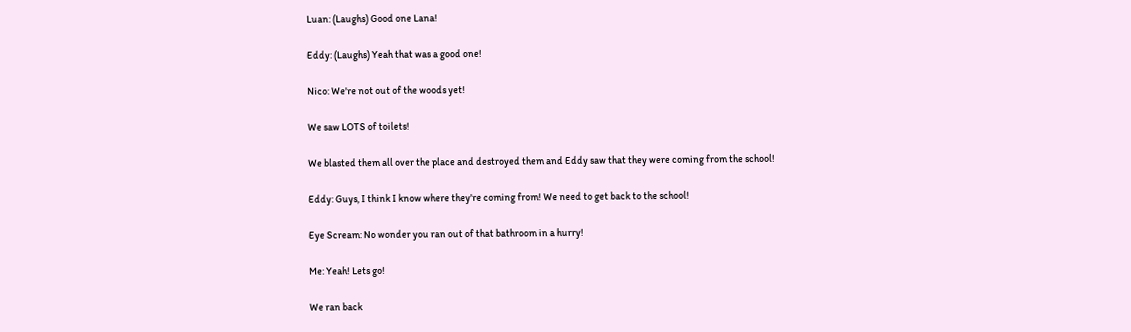Luan: (Laughs) Good one Lana!

Eddy: (Laughs) Yeah that was a good one!

Nico: We're not out of the woods yet!

We saw LOTS of toilets!

We blasted them all over the place and destroyed them and Eddy saw that they were coming from the school!

Eddy: Guys, I think I know where they're coming from! We need to get back to the school!

Eye Scream: No wonder you ran out of that bathroom in a hurry!

Me: Yeah! Lets go!

We ran back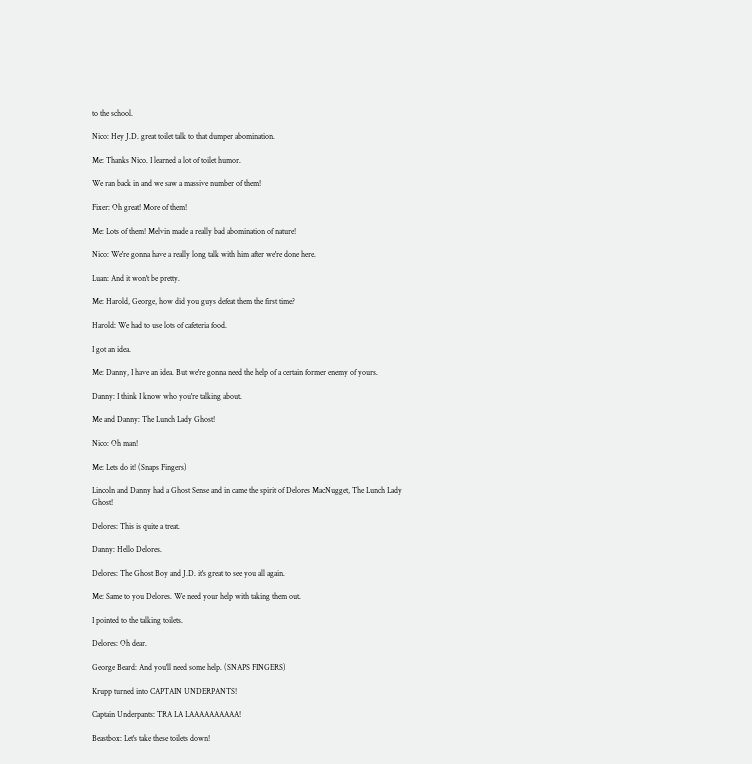to the school.

Nico: Hey J.D. great toilet talk to that dumper abomination.

Me: Thanks Nico. I learned a lot of toilet humor.

We ran back in and we saw a massive number of them!

Fixer: Oh great! More of them!

Me: Lots of them! Melvin made a really bad abomination of nature!

Nico: We're gonna have a really long talk with him after we're done here.

Luan: And it won't be pretty.

Me: Harold, George, how did you guys defeat them the first time?

Harold: We had to use lots of cafeteria food.

I got an idea.

Me: Danny, I have an idea. But we're gonna need the help of a certain former enemy of yours.

Danny: I think I know who you're talking about.

Me and Danny: The Lunch Lady Ghost!

Nico: Oh man!

Me: Lets do it! (Snaps Fingers)

Lincoln and Danny had a Ghost Sense and in came the spirit of Delores MacNugget, The Lunch Lady Ghost!

Delores: This is quite a treat.

Danny: Hello Delores.

Delores: The Ghost Boy and J.D. it's great to see you all again.

Me: Same to you Delores. We need your help with taking them out.

I pointed to the talking toilets.

Delores: Oh dear.

George Beard: And you'll need some help. (SNAPS FINGERS)

Krupp turned into CAPTAIN UNDERPANTS!

Captain Underpants: TRA LA LAAAAAAAAAA!

Beastbox: Let's take these toilets down!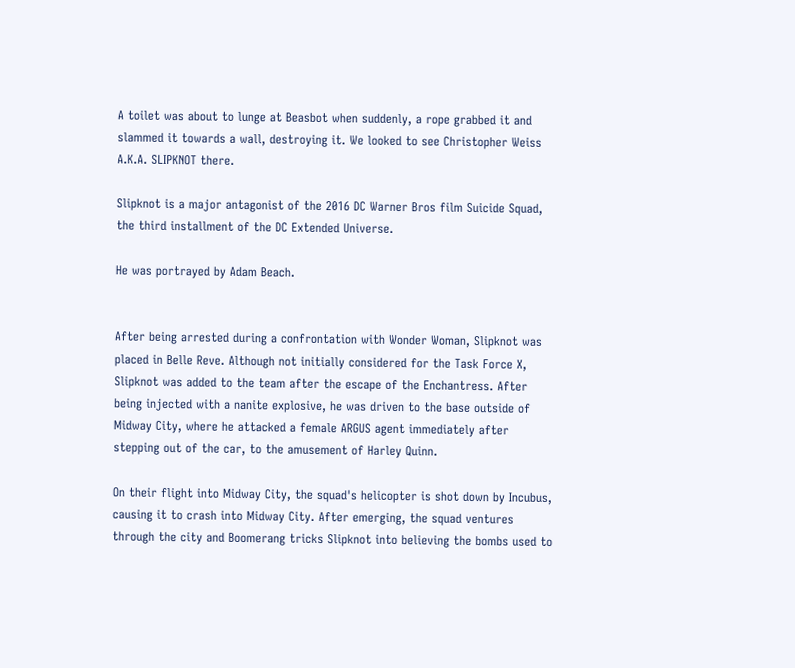A toilet was about to lunge at Beasbot when suddenly, a rope grabbed it and slammed it towards a wall, destroying it. We looked to see Christopher Weiss A.K.A. SLIPKNOT there.

Slipknot is a major antagonist of the 2016 DC Warner Bros film Suicide Squad, the third installment of the DC Extended Universe.

He was portrayed by Adam Beach.


After being arrested during a confrontation with Wonder Woman, Slipknot was placed in Belle Reve. Although not initially considered for the Task Force X, Slipknot was added to the team after the escape of the Enchantress. After being injected with a nanite explosive, he was driven to the base outside of Midway City, where he attacked a female ARGUS agent immediately after stepping out of the car, to the amusement of Harley Quinn.

On their flight into Midway City, the squad's helicopter is shot down by Incubus, causing it to crash into Midway City. After emerging, the squad ventures through the city and Boomerang tricks Slipknot into believing the bombs used to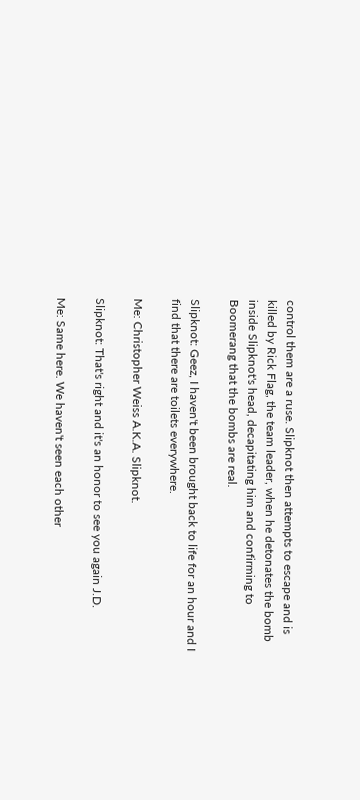control them are a ruse. Slipknot then attempts to escape and is killed by Rick Flag, the team leader, when he detonates the bomb inside Slipknot's head, decapitating him and confirming to Boomerang that the bombs are real.

Slipknot: Geez, I haven't been brought back to life for an hour and I find that there are toilets everywhere.

Me: Christopher Weiss A.K.A. Slipknot.

Slipknot: That's right and it's an honor to see you again J.D.

Me: Same here. We haven't seen each other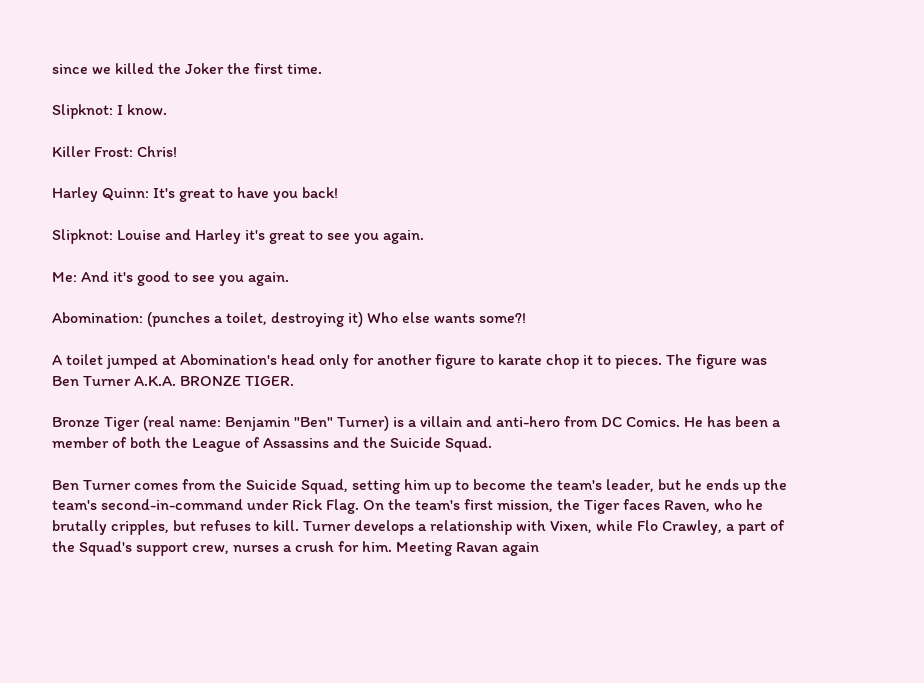since we killed the Joker the first time.

Slipknot: I know.

Killer Frost: Chris!

Harley Quinn: It's great to have you back!

Slipknot: Louise and Harley it's great to see you again.

Me: And it's good to see you again.

Abomination: (punches a toilet, destroying it) Who else wants some?!

A toilet jumped at Abomination's head only for another figure to karate chop it to pieces. The figure was Ben Turner A.K.A. BRONZE TIGER.

Bronze Tiger (real name: Benjamin "Ben" Turner) is a villain and anti-hero from DC Comics. He has been a member of both the League of Assassins and the Suicide Squad.

Ben Turner comes from the Suicide Squad, setting him up to become the team's leader, but he ends up the team's second-in-command under Rick Flag. On the team's first mission, the Tiger faces Raven, who he brutally cripples, but refuses to kill. Turner develops a relationship with Vixen, while Flo Crawley, a part of the Squad's support crew, nurses a crush for him. Meeting Ravan again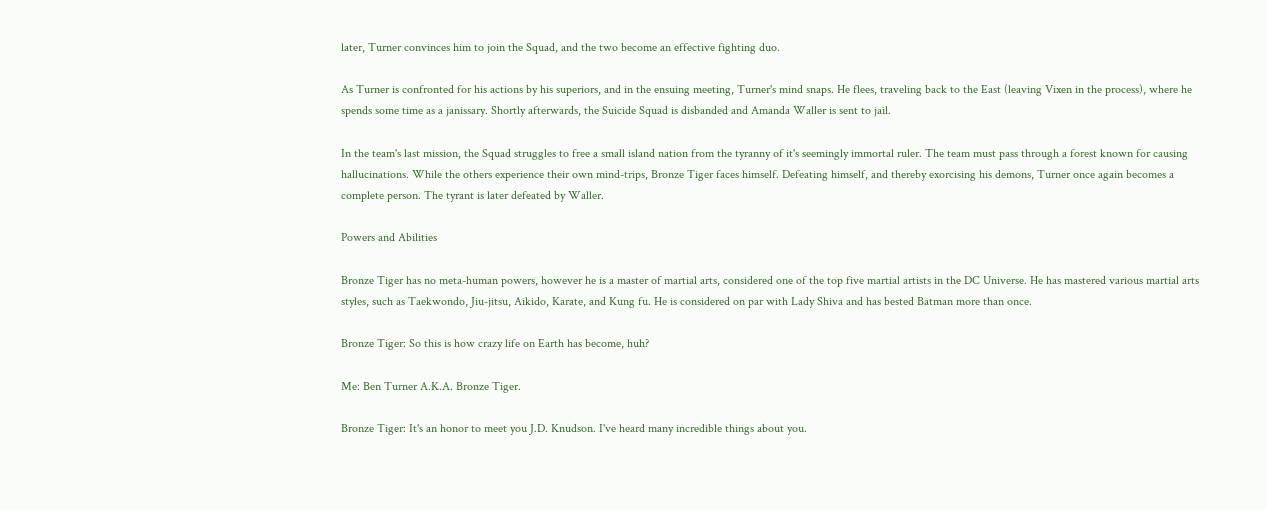later, Turner convinces him to join the Squad, and the two become an effective fighting duo.

As Turner is confronted for his actions by his superiors, and in the ensuing meeting, Turner's mind snaps. He flees, traveling back to the East (leaving Vixen in the process), where he spends some time as a janissary. Shortly afterwards, the Suicide Squad is disbanded and Amanda Waller is sent to jail.

In the team's last mission, the Squad struggles to free a small island nation from the tyranny of it's seemingly immortal ruler. The team must pass through a forest known for causing hallucinations. While the others experience their own mind-trips, Bronze Tiger faces himself. Defeating himself, and thereby exorcising his demons, Turner once again becomes a complete person. The tyrant is later defeated by Waller.

Powers and Abilities

Bronze Tiger has no meta-human powers, however he is a master of martial arts, considered one of the top five martial artists in the DC Universe. He has mastered various martial arts styles, such as Taekwondo, Jiu-jitsu, Aikido, Karate, and Kung fu. He is considered on par with Lady Shiva and has bested Batman more than once.

Bronze Tiger: So this is how crazy life on Earth has become, huh?

Me: Ben Turner A.K.A. Bronze Tiger.

Bronze Tiger: It's an honor to meet you J.D. Knudson. I've heard many incredible things about you.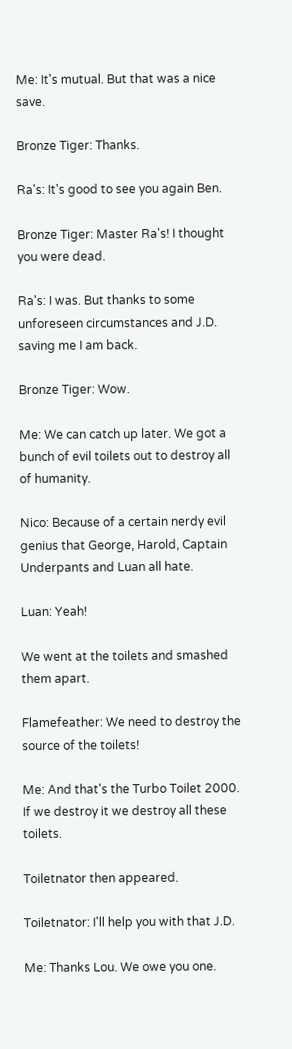Me: It's mutual. But that was a nice save.

Bronze Tiger: Thanks.

Ra's: It's good to see you again Ben.

Bronze Tiger: Master Ra's! I thought you were dead.

Ra's: I was. But thanks to some unforeseen circumstances and J.D. saving me I am back.

Bronze Tiger: Wow.

Me: We can catch up later. We got a bunch of evil toilets out to destroy all of humanity.

Nico: Because of a certain nerdy evil genius that George, Harold, Captain Underpants and Luan all hate.

Luan: Yeah!

We went at the toilets and smashed them apart.

Flamefeather: We need to destroy the source of the toilets!

Me: And that's the Turbo Toilet 2000. If we destroy it we destroy all these toilets.

Toiletnator then appeared.

Toiletnator: I'll help you with that J.D.

Me: Thanks Lou. We owe you one.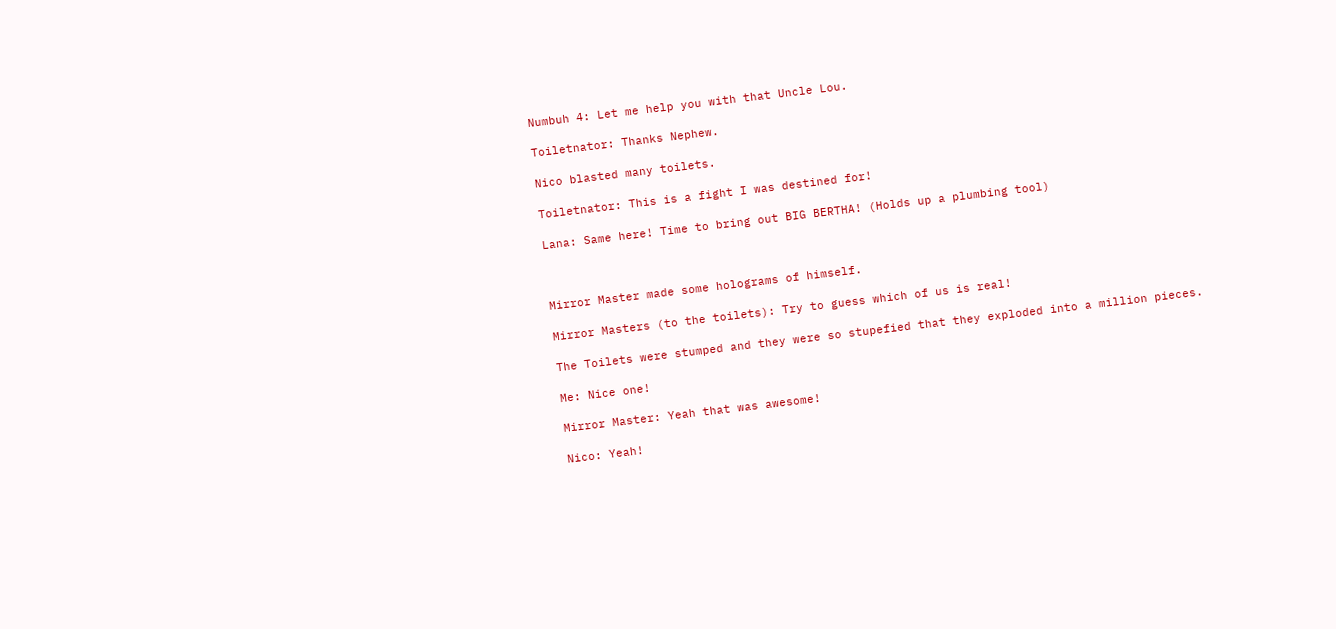Numbuh 4: Let me help you with that Uncle Lou.

Toiletnator: Thanks Nephew.

Nico blasted many toilets.

Toiletnator: This is a fight I was destined for!

Lana: Same here! Time to bring out BIG BERTHA! (Holds up a plumbing tool)



Mirror Master made some holograms of himself.

Mirror Masters (to the toilets): Try to guess which of us is real!

The Toilets were stumped and they were so stupefied that they exploded into a million pieces.

Me: Nice one!

Mirror Master: Yeah that was awesome!

Nico: Yeah!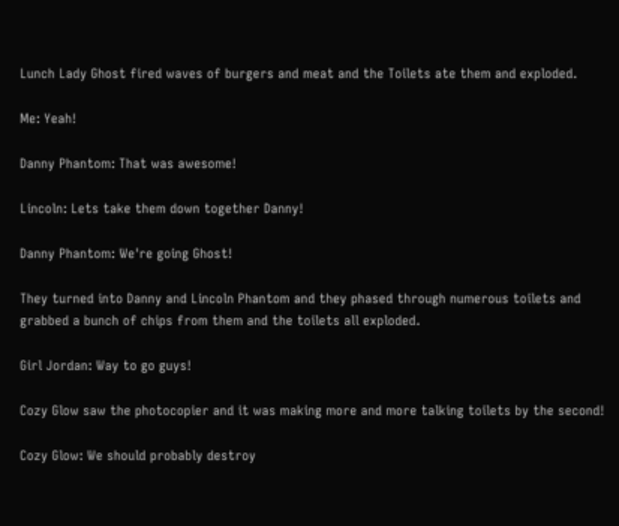Lunch Lady Ghost fired waves of burgers and meat and the Toilets ate them and exploded.

Me: Yeah!

Danny Phantom: That was awesome!

Lincoln: Lets take them down together Danny!

Danny Phantom: We're going Ghost!

They turned into Danny and Lincoln Phantom and they phased through numerous toilets and grabbed a bunch of chips from them and the toilets all exploded.

Girl Jordan: Way to go guys!

Cozy Glow saw the photocopier and it was making more and more talking toilets by the second!

Cozy Glow: We should probably destroy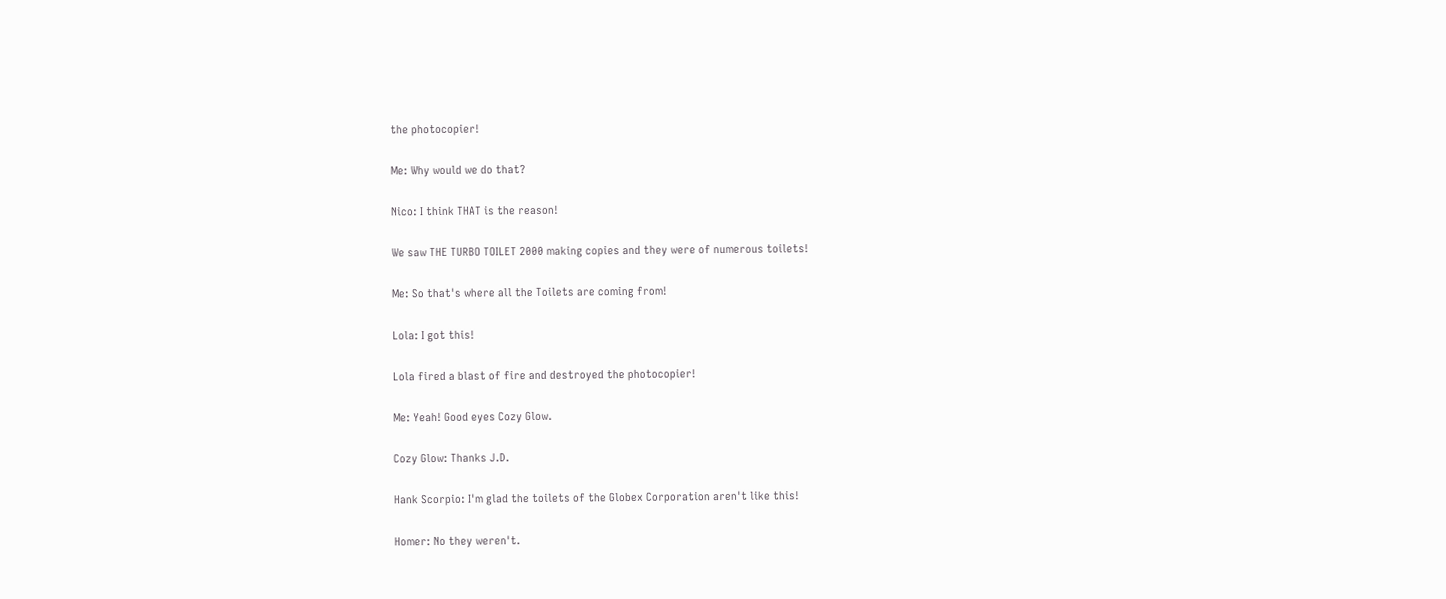the photocopier!

Me: Why would we do that?

Nico: I think THAT is the reason!

We saw THE TURBO TOILET 2000 making copies and they were of numerous toilets!

Me: So that's where all the Toilets are coming from!

Lola: I got this!

Lola fired a blast of fire and destroyed the photocopier!

Me: Yeah! Good eyes Cozy Glow.

Cozy Glow: Thanks J.D.

Hank Scorpio: I'm glad the toilets of the Globex Corporation aren't like this!

Homer: No they weren't.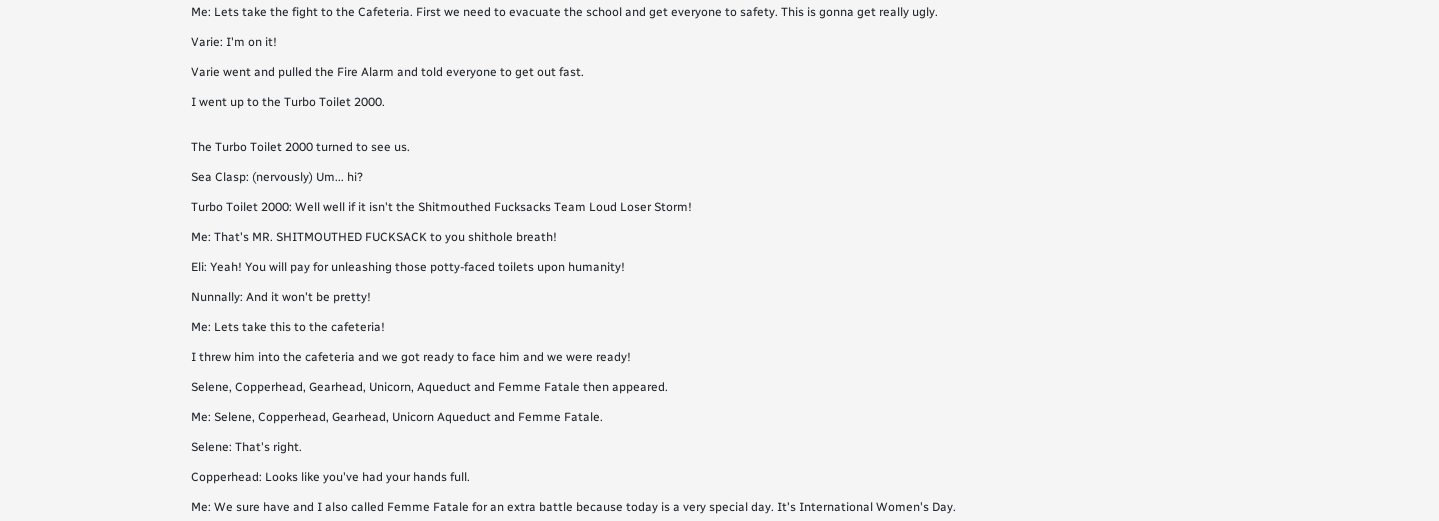Me: Lets take the fight to the Cafeteria. First we need to evacuate the school and get everyone to safety. This is gonna get really ugly.

Varie: I'm on it!

Varie went and pulled the Fire Alarm and told everyone to get out fast.

I went up to the Turbo Toilet 2000.


The Turbo Toilet 2000 turned to see us.

Sea Clasp: (nervously) Um... hi?

Turbo Toilet 2000: Well well if it isn't the Shitmouthed Fucksacks Team Loud Loser Storm!

Me: That's MR. SHITMOUTHED FUCKSACK to you shithole breath!

Eli: Yeah! You will pay for unleashing those potty-faced toilets upon humanity!

Nunnally: And it won't be pretty!

Me: Lets take this to the cafeteria!

I threw him into the cafeteria and we got ready to face him and we were ready!

Selene, Copperhead, Gearhead, Unicorn, Aqueduct and Femme Fatale then appeared.

Me: Selene, Copperhead, Gearhead, Unicorn Aqueduct and Femme Fatale.

Selene: That's right.

Copperhead: Looks like you've had your hands full.

Me: We sure have and I also called Femme Fatale for an extra battle because today is a very special day. It's International Women's Day.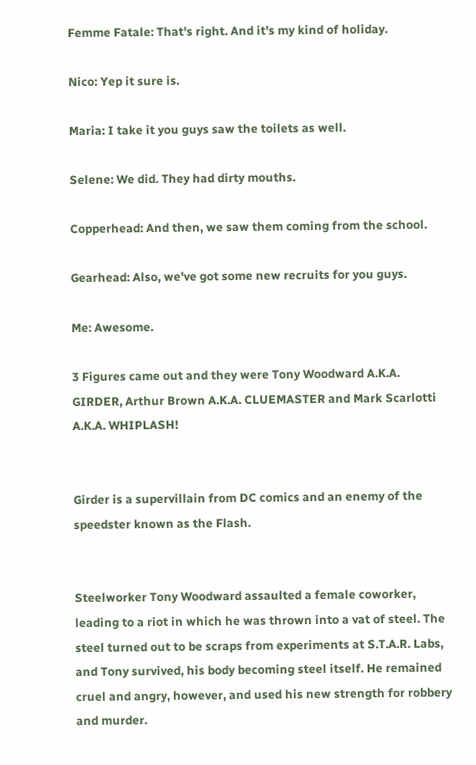Femme Fatale: That's right. And it's my kind of holiday.

Nico: Yep it sure is.

Maria: I take it you guys saw the toilets as well.

Selene: We did. They had dirty mouths.

Copperhead: And then, we saw them coming from the school.

Gearhead: Also, we've got some new recruits for you guys.

Me: Awesome.

3 Figures came out and they were Tony Woodward A.K.A. GIRDER, Arthur Brown A.K.A. CLUEMASTER and Mark Scarlotti A.K.A. WHIPLASH!


Girder is a supervillain from DC comics and an enemy of the speedster known as the Flash.


Steelworker Tony Woodward assaulted a female coworker, leading to a riot in which he was thrown into a vat of steel. The steel turned out to be scraps from experiments at S.T.A.R. Labs, and Tony survived, his body becoming steel itself. He remained cruel and angry, however, and used his new strength for robbery and murder.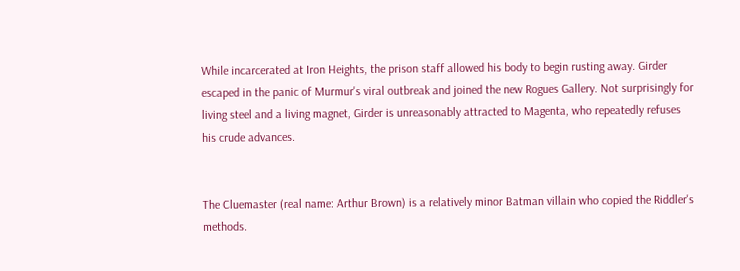While incarcerated at Iron Heights, the prison staff allowed his body to begin rusting away. Girder escaped in the panic of Murmur's viral outbreak and joined the new Rogues Gallery. Not surprisingly for living steel and a living magnet, Girder is unreasonably attracted to Magenta, who repeatedly refuses his crude advances.


The Cluemaster (real name: Arthur Brown) is a relatively minor Batman villain who copied the Riddler's methods.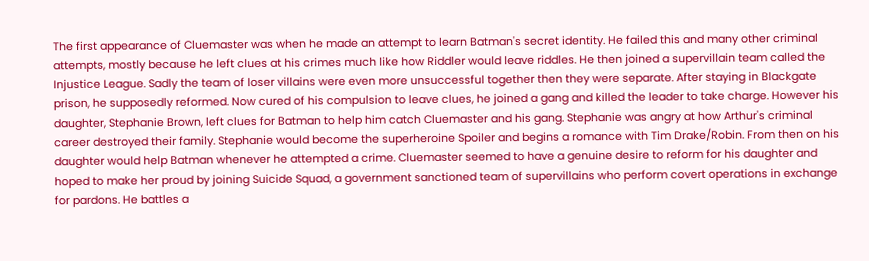The first appearance of Cluemaster was when he made an attempt to learn Batman's secret identity. He failed this and many other criminal attempts, mostly because he left clues at his crimes much like how Riddler would leave riddles. He then joined a supervillain team called the Injustice League. Sadly the team of loser villains were even more unsuccessful together then they were separate. After staying in Blackgate prison, he supposedly reformed. Now cured of his compulsion to leave clues, he joined a gang and killed the leader to take charge. However his daughter, Stephanie Brown, left clues for Batman to help him catch Cluemaster and his gang. Stephanie was angry at how Arthur's criminal career destroyed their family. Stephanie would become the superheroine Spoiler and begins a romance with Tim Drake/Robin. From then on his daughter would help Batman whenever he attempted a crime. Cluemaster seemed to have a genuine desire to reform for his daughter and hoped to make her proud by joining Suicide Squad, a government sanctioned team of supervillains who perform covert operations in exchange for pardons. He battles a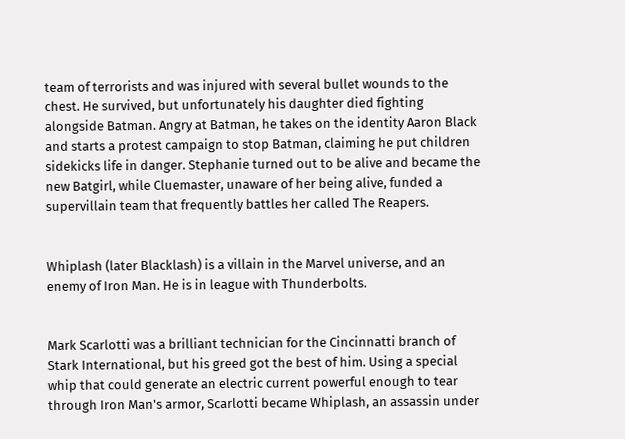team of terrorists and was injured with several bullet wounds to the chest. He survived, but unfortunately his daughter died fighting alongside Batman. Angry at Batman, he takes on the identity Aaron Black and starts a protest campaign to stop Batman, claiming he put children sidekicks life in danger. Stephanie turned out to be alive and became the new Batgirl, while Cluemaster, unaware of her being alive, funded a supervillain team that frequently battles her called The Reapers.


Whiplash (later Blacklash) is a villain in the Marvel universe, and an enemy of Iron Man. He is in league with Thunderbolts.


Mark Scarlotti was a brilliant technician for the Cincinnatti branch of Stark International, but his greed got the best of him. Using a special whip that could generate an electric current powerful enough to tear through Iron Man's armor, Scarlotti became Whiplash, an assassin under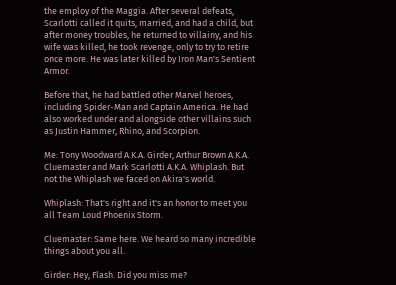the employ of the Maggia. After several defeats, Scarlotti called it quits, married, and had a child, but after money troubles, he returned to villainy, and his wife was killed, he took revenge, only to try to retire once more. He was later killed by Iron Man's Sentient Armor.

Before that, he had battled other Marvel heroes, including Spider-Man and Captain America. He had also worked under and alongside other villains such as Justin Hammer, Rhino, and Scorpion.

Me: Tony Woodward A.K.A. Girder, Arthur Brown A.K.A. Cluemaster and Mark Scarlotti A.K.A. Whiplash. But not the Whiplash we faced on Akira's world.

Whiplash: That's right and it's an honor to meet you all Team Loud Phoenix Storm.

Cluemaster: Same here. We heard so many incredible things about you all.

Girder: Hey, Flash. Did you miss me?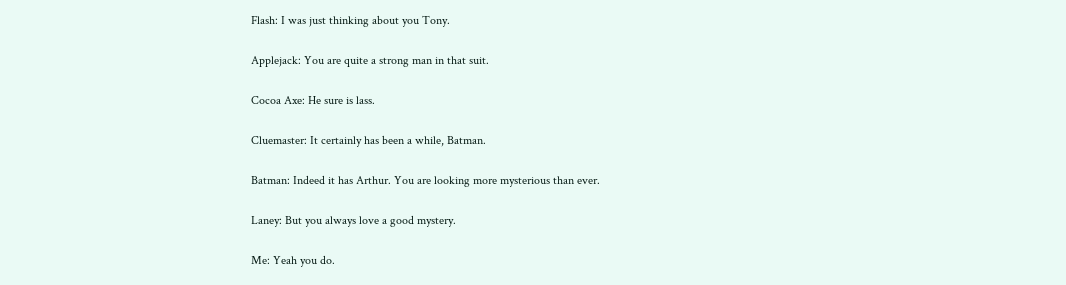Flash: I was just thinking about you Tony.

Applejack: You are quite a strong man in that suit.

Cocoa Axe: He sure is lass.

Cluemaster: It certainly has been a while, Batman.

Batman: Indeed it has Arthur. You are looking more mysterious than ever.

Laney: But you always love a good mystery.

Me: Yeah you do.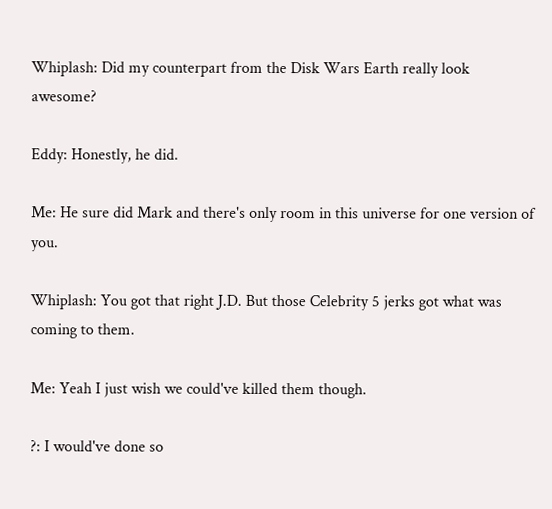Whiplash: Did my counterpart from the Disk Wars Earth really look awesome?

Eddy: Honestly, he did.

Me: He sure did Mark and there's only room in this universe for one version of you.

Whiplash: You got that right J.D. But those Celebrity 5 jerks got what was coming to them.

Me: Yeah I just wish we could've killed them though.

?: I would've done so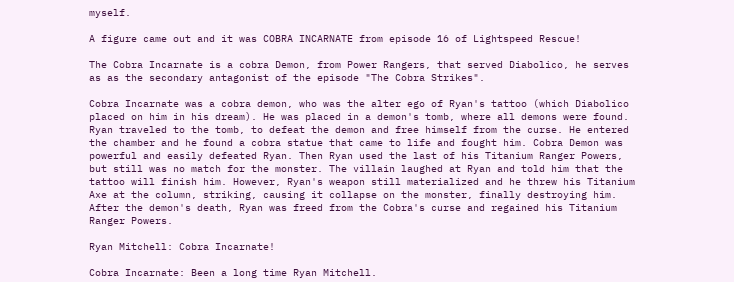myself.

A figure came out and it was COBRA INCARNATE from episode 16 of Lightspeed Rescue!

The Cobra Incarnate is a cobra Demon, from Power Rangers, that served Diabolico, he serves as as the secondary antagonist of the episode "The Cobra Strikes".

Cobra Incarnate was a cobra demon, who was the alter ego of Ryan's tattoo (which Diabolico placed on him in his dream). He was placed in a demon's tomb, where all demons were found. Ryan traveled to the tomb, to defeat the demon and free himself from the curse. He entered the chamber and he found a cobra statue that came to life and fought him. Cobra Demon was powerful and easily defeated Ryan. Then Ryan used the last of his Titanium Ranger Powers, but still was no match for the monster. The villain laughed at Ryan and told him that the tattoo will finish him. However, Ryan's weapon still materialized and he threw his Titanium Axe at the column, striking, causing it collapse on the monster, finally destroying him. After the demon's death, Ryan was freed from the Cobra's curse and regained his Titanium Ranger Powers.

Ryan Mitchell: Cobra Incarnate!

Cobra Incarnate: Been a long time Ryan Mitchell.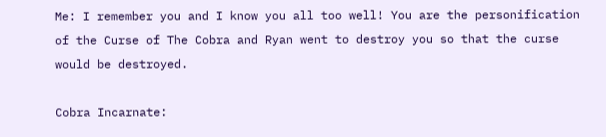Me: I remember you and I know you all too well! You are the personification of the Curse of The Cobra and Ryan went to destroy you so that the curse would be destroyed.

Cobra Incarnate: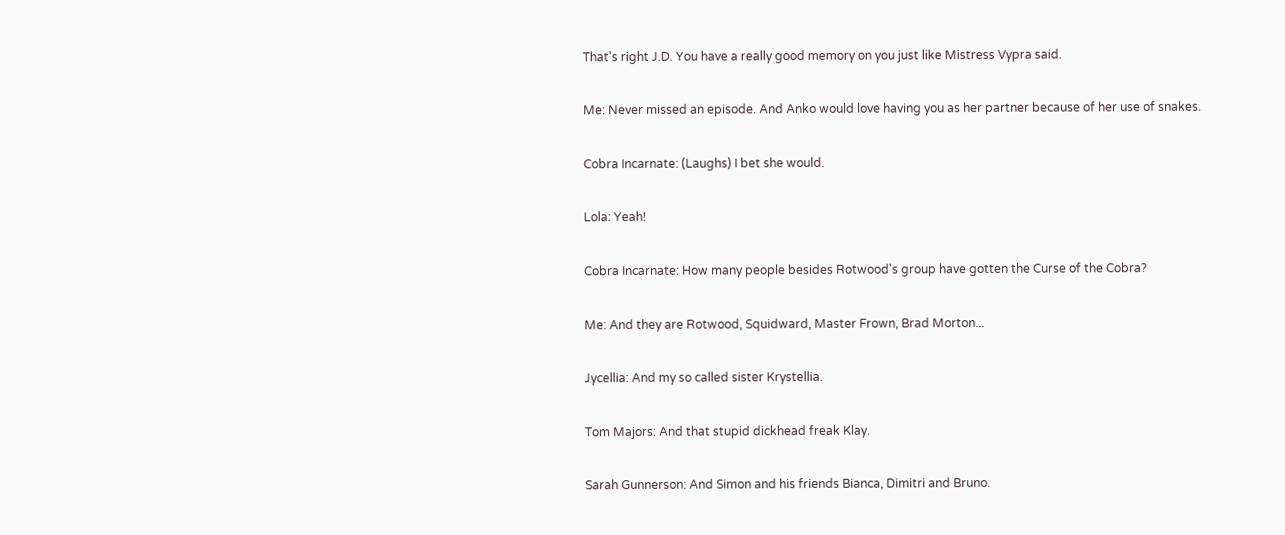That's right J.D. You have a really good memory on you just like Mistress Vypra said.

Me: Never missed an episode. And Anko would love having you as her partner because of her use of snakes.

Cobra Incarnate: (Laughs) I bet she would.

Lola: Yeah!

Cobra Incarnate: How many people besides Rotwood's group have gotten the Curse of the Cobra?

Me: And they are Rotwood, Squidward, Master Frown, Brad Morton...

Jycellia: And my so called sister Krystellia.

Tom Majors: And that stupid dickhead freak Klay.

Sarah Gunnerson: And Simon and his friends Bianca, Dimitri and Bruno.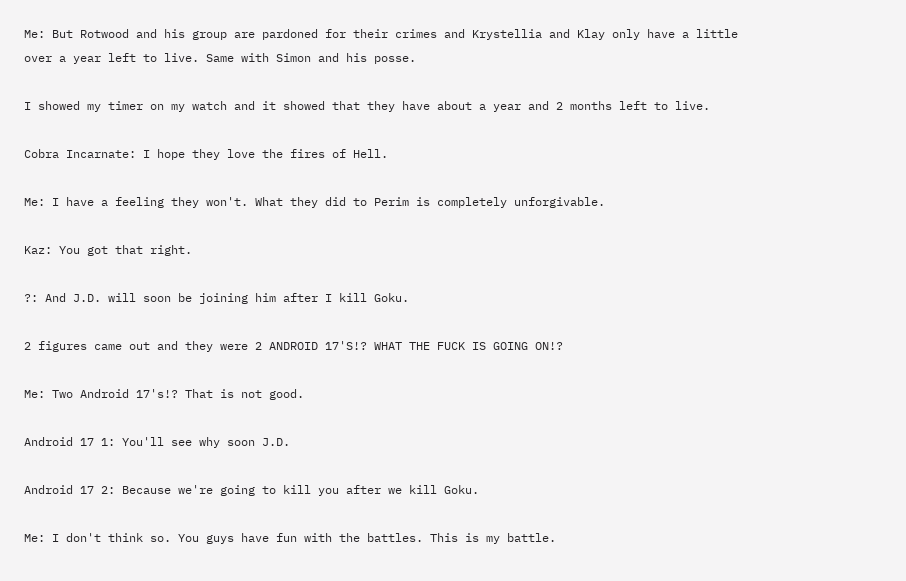Me: But Rotwood and his group are pardoned for their crimes and Krystellia and Klay only have a little over a year left to live. Same with Simon and his posse.

I showed my timer on my watch and it showed that they have about a year and 2 months left to live.

Cobra Incarnate: I hope they love the fires of Hell.

Me: I have a feeling they won't. What they did to Perim is completely unforgivable.

Kaz: You got that right.

?: And J.D. will soon be joining him after I kill Goku.

2 figures came out and they were 2 ANDROID 17'S!? WHAT THE FUCK IS GOING ON!?

Me: Two Android 17's!? That is not good.

Android 17 1: You'll see why soon J.D.

Android 17 2: Because we're going to kill you after we kill Goku.

Me: I don't think so. You guys have fun with the battles. This is my battle.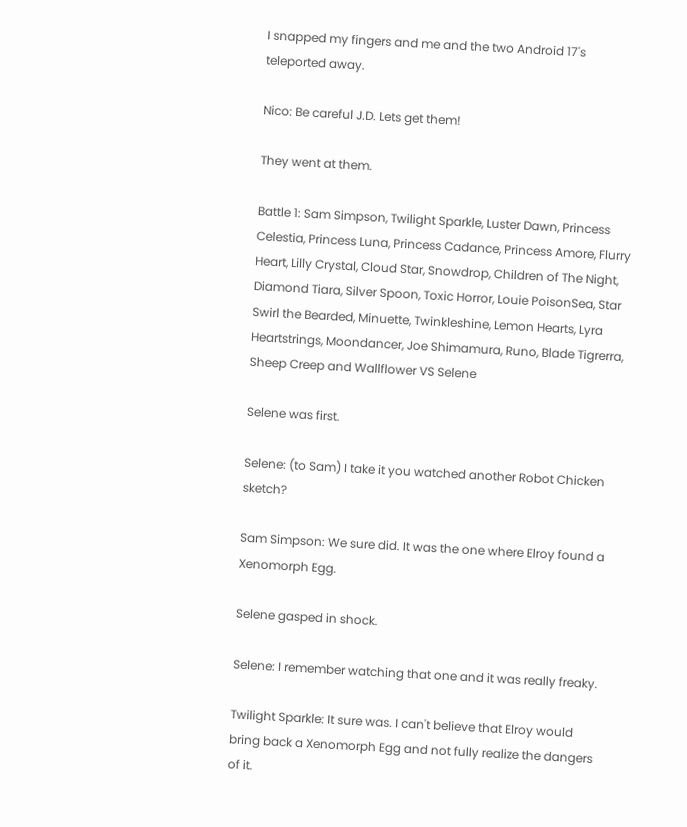I snapped my fingers and me and the two Android 17's teleported away.

Nico: Be careful J.D. Lets get them!

They went at them.

Battle 1: Sam Simpson, Twilight Sparkle, Luster Dawn, Princess Celestia, Princess Luna, Princess Cadance, Princess Amore, Flurry Heart, Lilly Crystal, Cloud Star, Snowdrop, Children of The Night, Diamond Tiara, Silver Spoon, Toxic Horror, Louie PoisonSea, Star Swirl the Bearded, Minuette, Twinkleshine, Lemon Hearts, Lyra Heartstrings, Moondancer, Joe Shimamura, Runo, Blade Tigrerra, Sheep Creep and Wallflower VS Selene

Selene was first.

Selene: (to Sam) I take it you watched another Robot Chicken sketch?

Sam Simpson: We sure did. It was the one where Elroy found a Xenomorph Egg.

Selene gasped in shock.

Selene: I remember watching that one and it was really freaky.

Twilight Sparkle: It sure was. I can't believe that Elroy would bring back a Xenomorph Egg and not fully realize the dangers of it.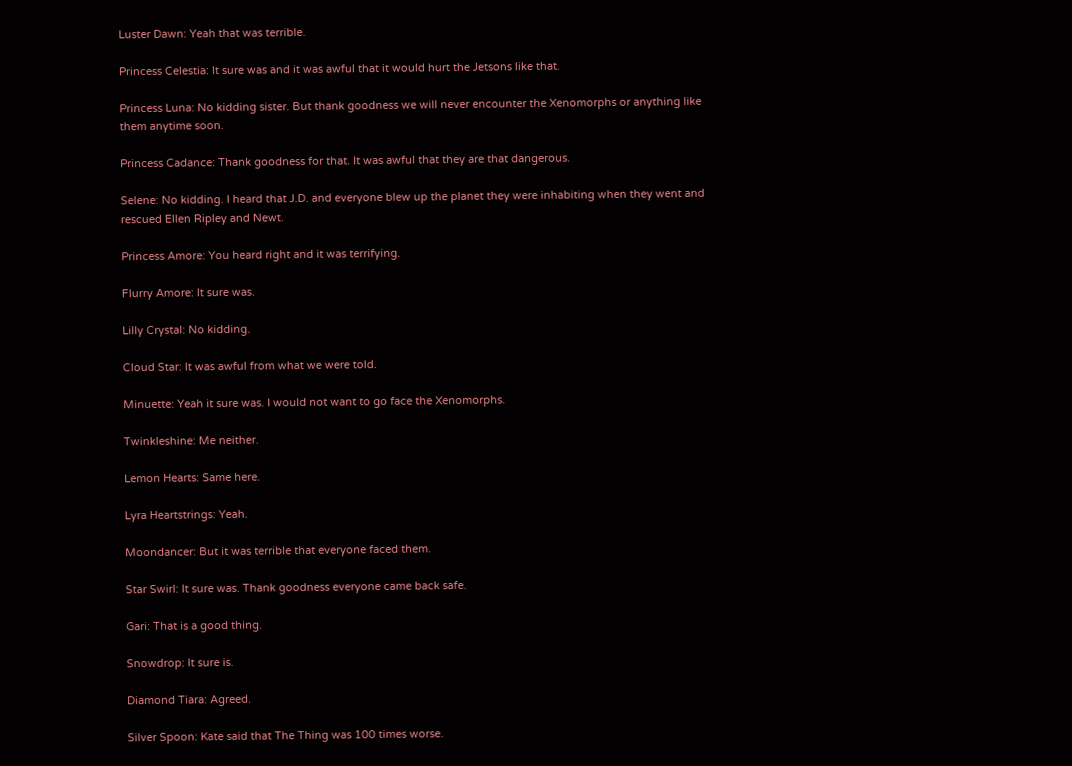Luster Dawn: Yeah that was terrible.

Princess Celestia: It sure was and it was awful that it would hurt the Jetsons like that.

Princess Luna: No kidding sister. But thank goodness we will never encounter the Xenomorphs or anything like them anytime soon.

Princess Cadance: Thank goodness for that. It was awful that they are that dangerous.

Selene: No kidding. I heard that J.D. and everyone blew up the planet they were inhabiting when they went and rescued Ellen Ripley and Newt.

Princess Amore: You heard right and it was terrifying.

Flurry Amore: It sure was.

Lilly Crystal: No kidding.

Cloud Star: It was awful from what we were told.

Minuette: Yeah it sure was. I would not want to go face the Xenomorphs.

Twinkleshine: Me neither.

Lemon Hearts: Same here.

Lyra Heartstrings: Yeah.

Moondancer: But it was terrible that everyone faced them.

Star Swirl: It sure was. Thank goodness everyone came back safe.

Gari: That is a good thing.

Snowdrop: It sure is.

Diamond Tiara: Agreed.

Silver Spoon: Kate said that The Thing was 100 times worse.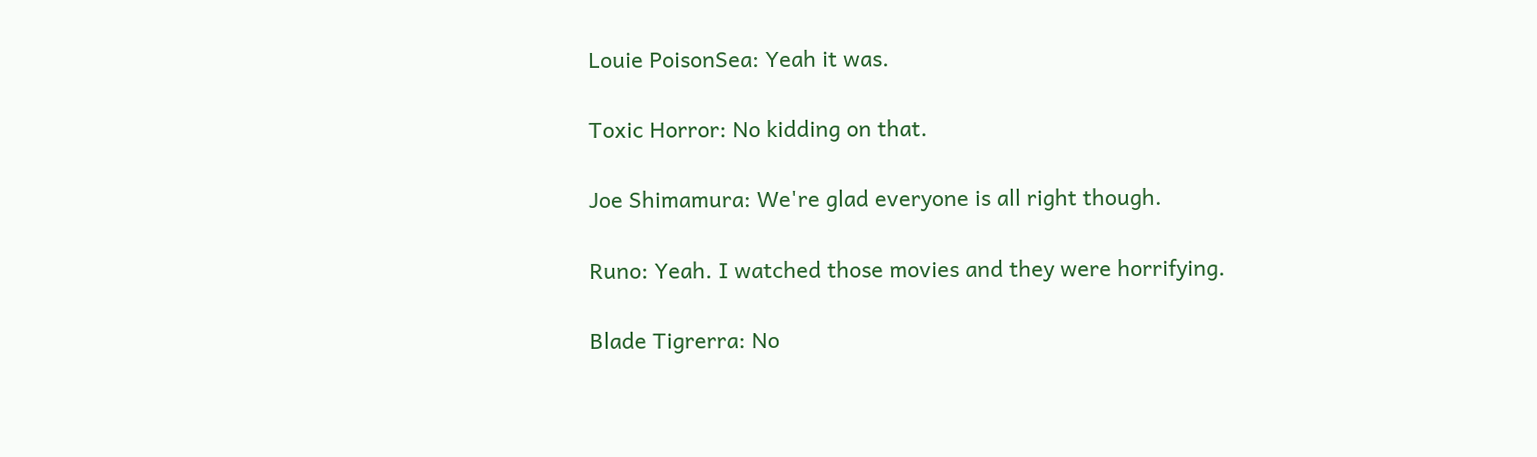Louie PoisonSea: Yeah it was.

Toxic Horror: No kidding on that.

Joe Shimamura: We're glad everyone is all right though.

Runo: Yeah. I watched those movies and they were horrifying.

Blade Tigrerra: No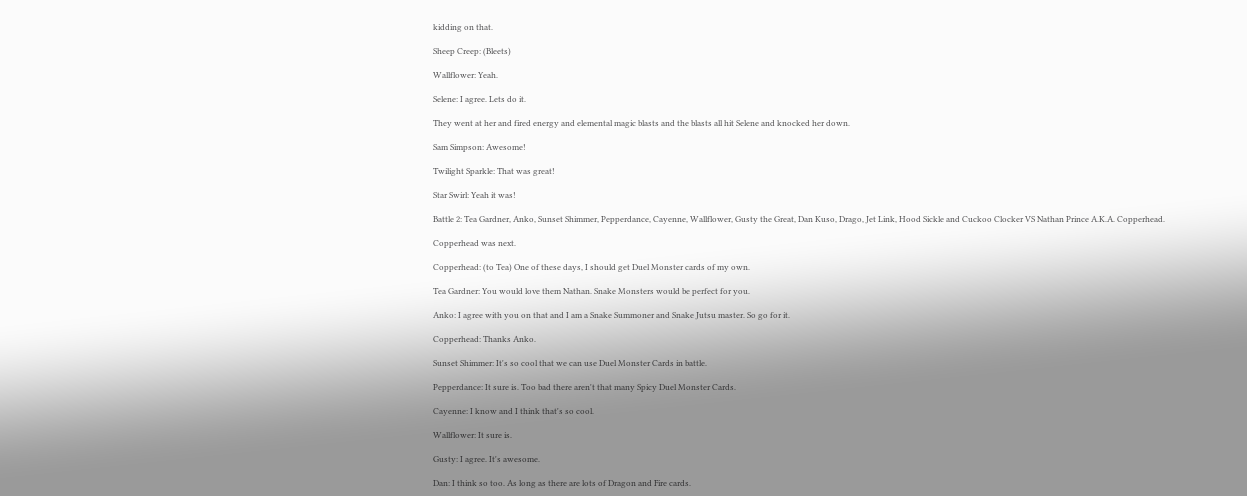kidding on that.

Sheep Creep: (Bleets)

Wallflower: Yeah.

Selene: I agree. Lets do it.

They went at her and fired energy and elemental magic blasts and the blasts all hit Selene and knocked her down.

Sam Simpson: Awesome!

Twilight Sparkle: That was great!

Star Swirl: Yeah it was!

Battle 2: Tea Gardner, Anko, Sunset Shimmer, Pepperdance, Cayenne, Wallflower, Gusty the Great, Dan Kuso, Drago, Jet Link, Hood Sickle and Cuckoo Clocker VS Nathan Prince A.K.A. Copperhead.

Copperhead was next.

Copperhead: (to Tea) One of these days, I should get Duel Monster cards of my own.

Tea Gardner: You would love them Nathan. Snake Monsters would be perfect for you.

Anko: I agree with you on that and I am a Snake Summoner and Snake Jutsu master. So go for it.

Copperhead: Thanks Anko.

Sunset Shimmer: It's so cool that we can use Duel Monster Cards in battle.

Pepperdance: It sure is. Too bad there aren't that many Spicy Duel Monster Cards.

Cayenne: I know and I think that's so cool.

Wallflower: It sure is.

Gusty: I agree. It's awesome.

Dan: I think so too. As long as there are lots of Dragon and Fire cards.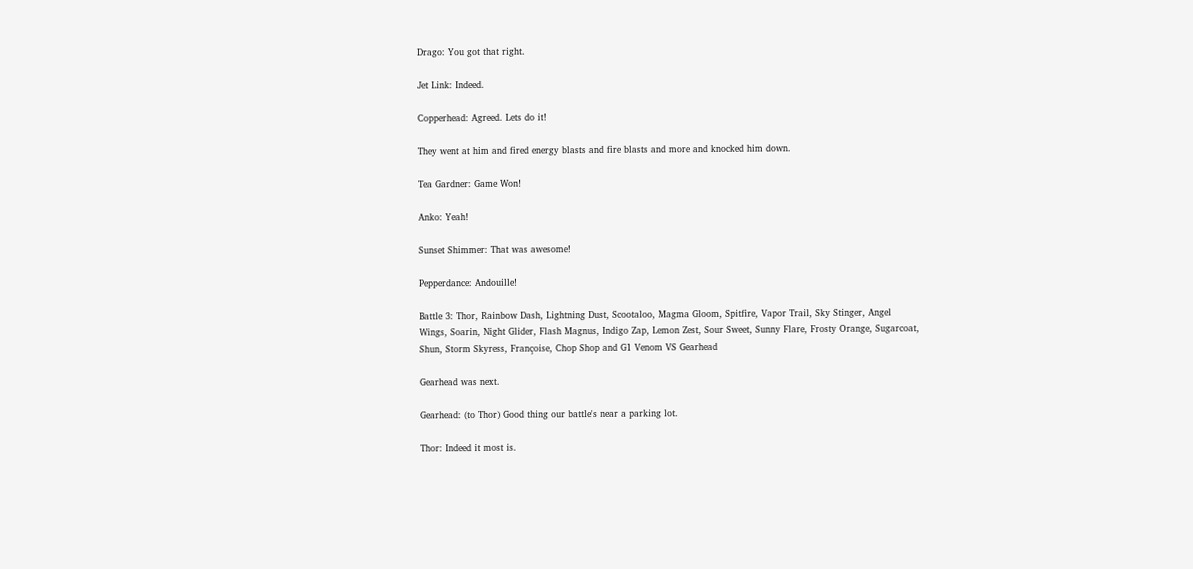Drago: You got that right.

Jet Link: Indeed.

Copperhead: Agreed. Lets do it!

They went at him and fired energy blasts and fire blasts and more and knocked him down.

Tea Gardner: Game Won!

Anko: Yeah!

Sunset Shimmer: That was awesome!

Pepperdance: Andouille!

Battle 3: Thor, Rainbow Dash, Lightning Dust, Scootaloo, Magma Gloom, Spitfire, Vapor Trail, Sky Stinger, Angel Wings, Soarin, Night Glider, Flash Magnus, Indigo Zap, Lemon Zest, Sour Sweet, Sunny Flare, Frosty Orange, Sugarcoat, Shun, Storm Skyress, Françoise, Chop Shop and G1 Venom VS Gearhead

Gearhead was next.

Gearhead: (to Thor) Good thing our battle's near a parking lot.

Thor: Indeed it most is.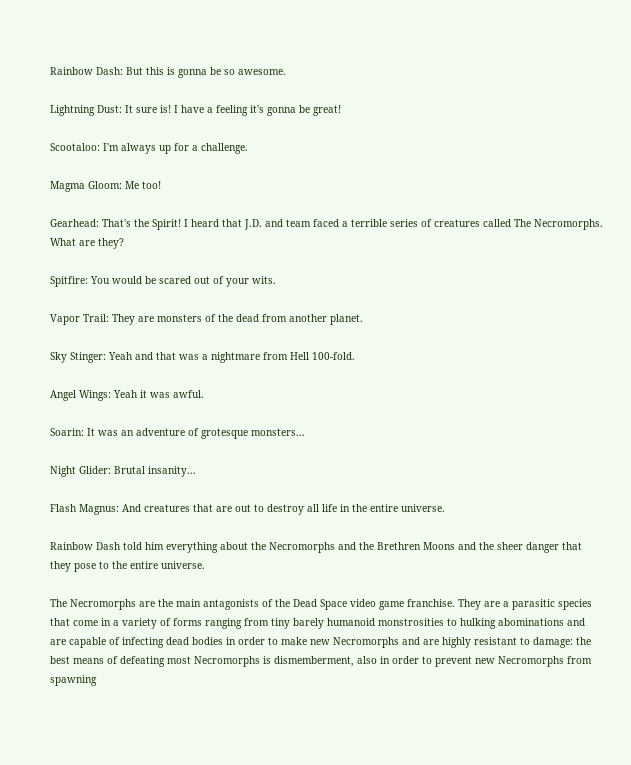Rainbow Dash: But this is gonna be so awesome.

Lightning Dust: It sure is! I have a feeling it's gonna be great!

Scootaloo: I'm always up for a challenge.

Magma Gloom: Me too!

Gearhead: That's the Spirit! I heard that J.D. and team faced a terrible series of creatures called The Necromorphs. What are they?

Spitfire: You would be scared out of your wits.

Vapor Trail: They are monsters of the dead from another planet.

Sky Stinger: Yeah and that was a nightmare from Hell 100-fold.

Angel Wings: Yeah it was awful.

Soarin: It was an adventure of grotesque monsters...

Night Glider: Brutal insanity...

Flash Magnus: And creatures that are out to destroy all life in the entire universe.

Rainbow Dash told him everything about the Necromorphs and the Brethren Moons and the sheer danger that they pose to the entire universe.

The Necromorphs are the main antagonists of the Dead Space video game franchise. They are a parasitic species that come in a variety of forms ranging from tiny barely humanoid monstrosities to hulking abominations and are capable of infecting dead bodies in order to make new Necromorphs and are highly resistant to damage: the best means of defeating most Necromorphs is dismemberment, also in order to prevent new Necromorphs from spawning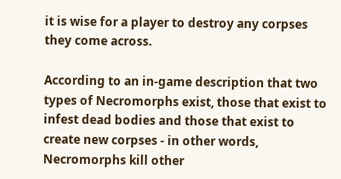it is wise for a player to destroy any corpses they come across.

According to an in-game description that two types of Necromorphs exist, those that exist to infest dead bodies and those that exist to create new corpses - in other words, Necromorphs kill other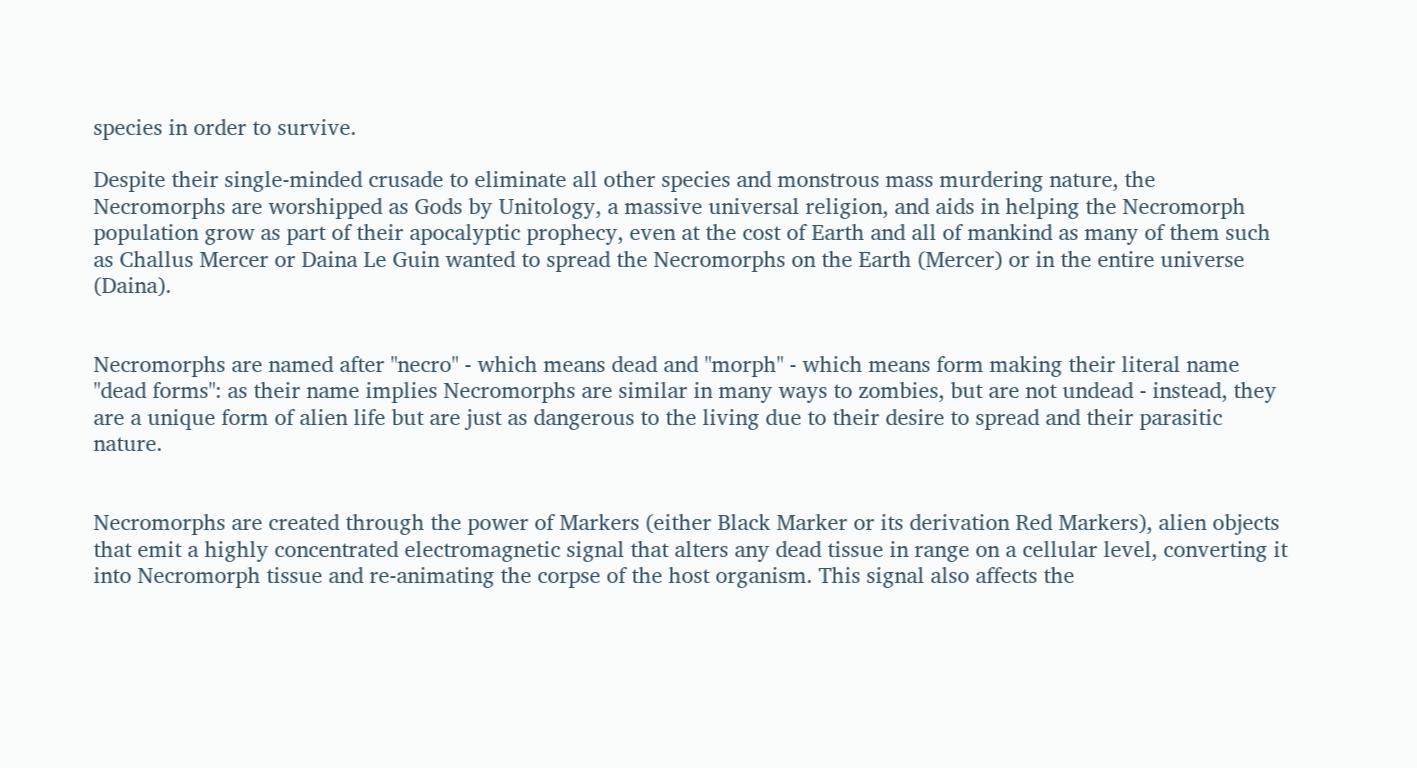species in order to survive.

Despite their single-minded crusade to eliminate all other species and monstrous mass murdering nature, the Necromorphs are worshipped as Gods by Unitology, a massive universal religion, and aids in helping the Necromorph population grow as part of their apocalyptic prophecy, even at the cost of Earth and all of mankind as many of them such as Challus Mercer or Daina Le Guin wanted to spread the Necromorphs on the Earth (Mercer) or in the entire universe (Daina).


Necromorphs are named after "necro" - which means dead and "morph" - which means form making their literal name "dead forms": as their name implies Necromorphs are similar in many ways to zombies, but are not undead - instead, they are a unique form of alien life but are just as dangerous to the living due to their desire to spread and their parasitic nature.


Necromorphs are created through the power of Markers (either Black Marker or its derivation Red Markers), alien objects that emit a highly concentrated electromagnetic signal that alters any dead tissue in range on a cellular level, converting it into Necromorph tissue and re-animating the corpse of the host organism. This signal also affects the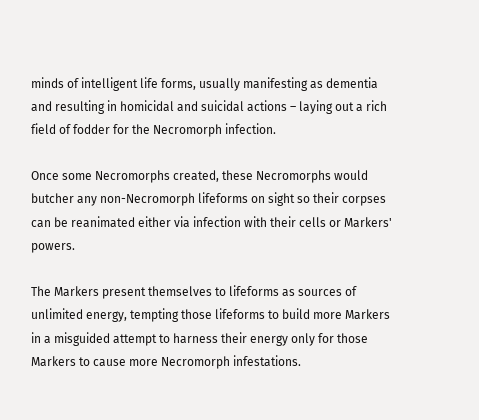minds of intelligent life forms, usually manifesting as dementia and resulting in homicidal and suicidal actions – laying out a rich field of fodder for the Necromorph infection.

Once some Necromorphs created, these Necromorphs would butcher any non-Necromorph lifeforms on sight so their corpses can be reanimated either via infection with their cells or Markers' powers.

The Markers present themselves to lifeforms as sources of unlimited energy, tempting those lifeforms to build more Markers in a misguided attempt to harness their energy only for those Markers to cause more Necromorph infestations.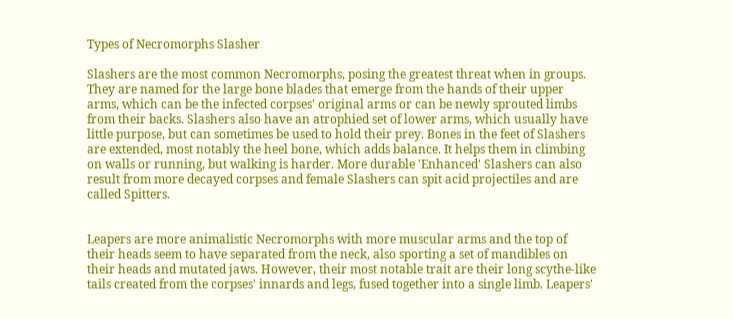Types of Necromorphs Slasher

Slashers are the most common Necromorphs, posing the greatest threat when in groups. They are named for the large bone blades that emerge from the hands of their upper arms, which can be the infected corpses' original arms or can be newly sprouted limbs from their backs. Slashers also have an atrophied set of lower arms, which usually have little purpose, but can sometimes be used to hold their prey. Bones in the feet of Slashers are extended, most notably the heel bone, which adds balance. It helps them in climbing on walls or running, but walking is harder. More durable 'Enhanced' Slashers can also result from more decayed corpses and female Slashers can spit acid projectiles and are called Spitters.


Leapers are more animalistic Necromorphs with more muscular arms and the top of their heads seem to have separated from the neck, also sporting a set of mandibles on their heads and mutated jaws. However, their most notable trait are their long scythe-like tails created from the corpses' innards and legs, fused together into a single limb. Leapers'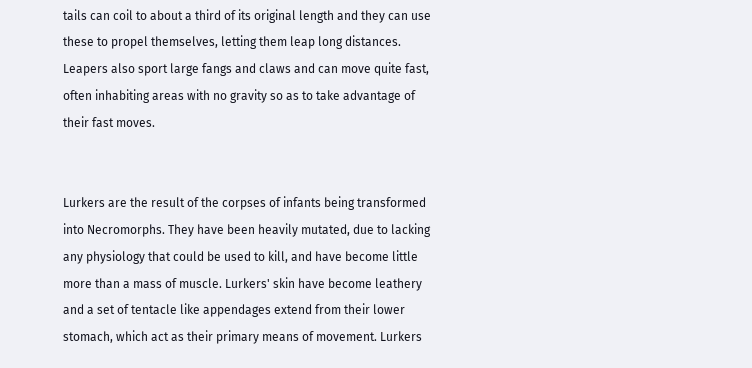tails can coil to about a third of its original length and they can use these to propel themselves, letting them leap long distances. Leapers also sport large fangs and claws and can move quite fast, often inhabiting areas with no gravity so as to take advantage of their fast moves.


Lurkers are the result of the corpses of infants being transformed into Necromorphs. They have been heavily mutated, due to lacking any physiology that could be used to kill, and have become little more than a mass of muscle. Lurkers' skin have become leathery and a set of tentacle like appendages extend from their lower stomach, which act as their primary means of movement. Lurkers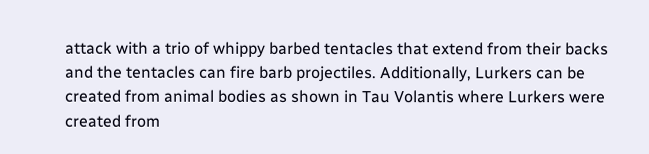attack with a trio of whippy barbed tentacles that extend from their backs and the tentacles can fire barb projectiles. Additionally, Lurkers can be created from animal bodies as shown in Tau Volantis where Lurkers were created from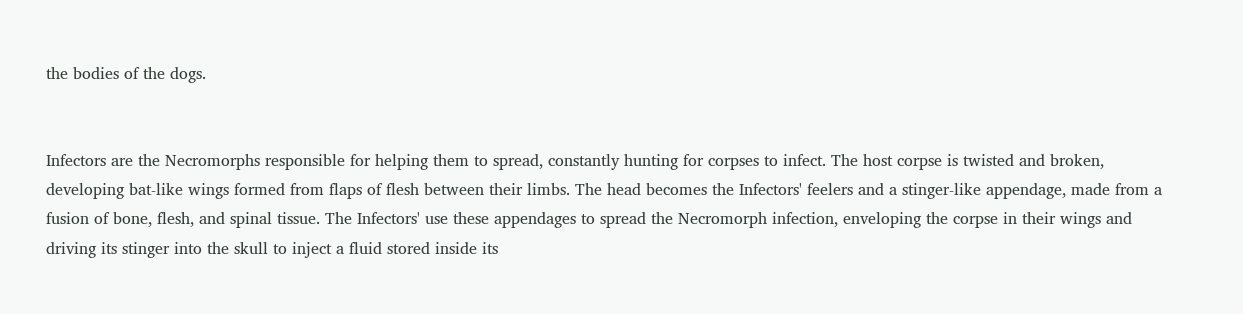the bodies of the dogs.


Infectors are the Necromorphs responsible for helping them to spread, constantly hunting for corpses to infect. The host corpse is twisted and broken, developing bat-like wings formed from flaps of flesh between their limbs. The head becomes the Infectors' feelers and a stinger-like appendage, made from a fusion of bone, flesh, and spinal tissue. The Infectors' use these appendages to spread the Necromorph infection, enveloping the corpse in their wings and driving its stinger into the skull to inject a fluid stored inside its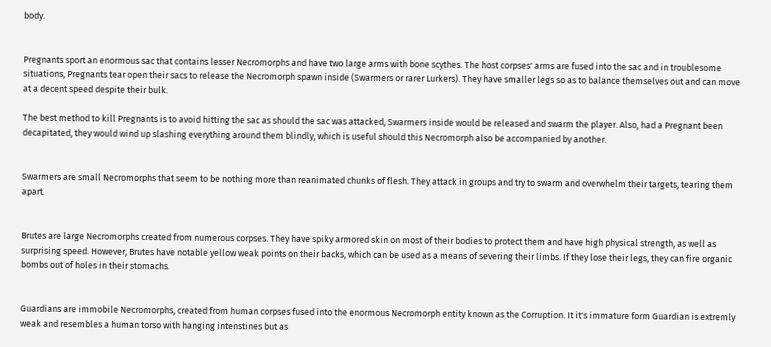body.


Pregnants sport an enormous sac that contains lesser Necromorphs and have two large arms with bone scythes. The host corpses' arms are fused into the sac and in troublesome situations, Pregnants tear open their sacs to release the Necromorph spawn inside (Swarmers or rarer Lurkers). They have smaller legs so as to balance themselves out and can move at a decent speed despite their bulk.

The best method to kill Pregnants is to avoid hitting the sac as should the sac was attacked, Swarmers inside would be released and swarm the player. Also, had a Pregnant been decapitated, they would wind up slashing everything around them blindly, which is useful should this Necromorph also be accompanied by another.


Swarmers are small Necromorphs that seem to be nothing more than reanimated chunks of flesh. They attack in groups and try to swarm and overwhelm their targets, tearing them apart.


Brutes are large Necromorphs created from numerous corpses. They have spiky armored skin on most of their bodies to protect them and have high physical strength, as well as surprising speed. However, Brutes have notable yellow weak points on their backs, which can be used as a means of severing their limbs. If they lose their legs, they can fire organic bombs out of holes in their stomachs.


Guardians are immobile Necromorphs, created from human corpses fused into the enormous Necromorph entity known as the Corruption. It it's immature form Guardian is extremly weak and resembles a human torso with hanging intenstines but as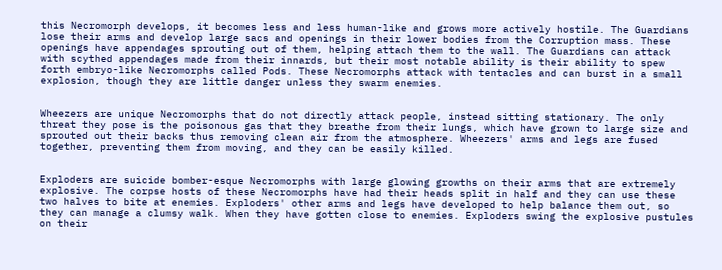this Necromorph develops, it becomes less and less human-like and grows more actively hostile. The Guardians lose their arms and develop large sacs and openings in their lower bodies from the Corruption mass. These openings have appendages sprouting out of them, helping attach them to the wall. The Guardians can attack with scythed appendages made from their innards, but their most notable ability is their ability to spew forth embryo-like Necromorphs called Pods. These Necromorphs attack with tentacles and can burst in a small explosion, though they are little danger unless they swarm enemies.


Wheezers are unique Necromorphs that do not directly attack people, instead sitting stationary. The only threat they pose is the poisonous gas that they breathe from their lungs, which have grown to large size and sprouted out their backs thus removing clean air from the atmosphere. Wheezers' arms and legs are fused together, preventing them from moving, and they can be easily killed.


Exploders are suicide bomber-esque Necromorphs with large glowing growths on their arms that are extremely explosive. The corpse hosts of these Necromorphs have had their heads split in half and they can use these two halves to bite at enemies. Exploders' other arms and legs have developed to help balance them out, so they can manage a clumsy walk. When they have gotten close to enemies. Exploders swing the explosive pustules on their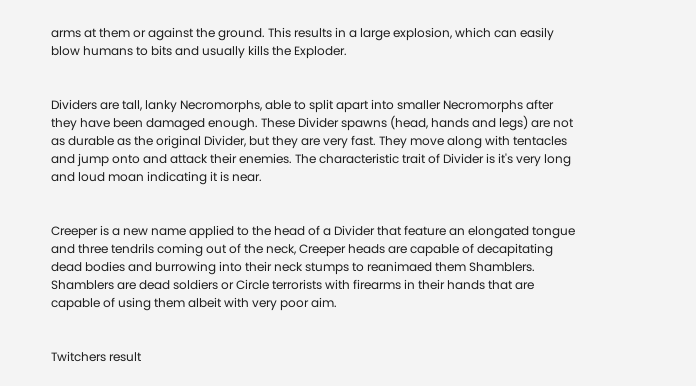arms at them or against the ground. This results in a large explosion, which can easily blow humans to bits and usually kills the Exploder.


Dividers are tall, lanky Necromorphs, able to split apart into smaller Necromorphs after they have been damaged enough. These Divider spawns (head, hands and legs) are not as durable as the original Divider, but they are very fast. They move along with tentacles and jump onto and attack their enemies. The characteristic trait of Divider is it's very long and loud moan indicating it is near.


Creeper is a new name applied to the head of a Divider that feature an elongated tongue and three tendrils coming out of the neck, Creeper heads are capable of decapitating dead bodies and burrowing into their neck stumps to reanimaed them Shamblers. Shamblers are dead soldiers or Circle terrorists with firearms in their hands that are capable of using them albeit with very poor aim.


Twitchers result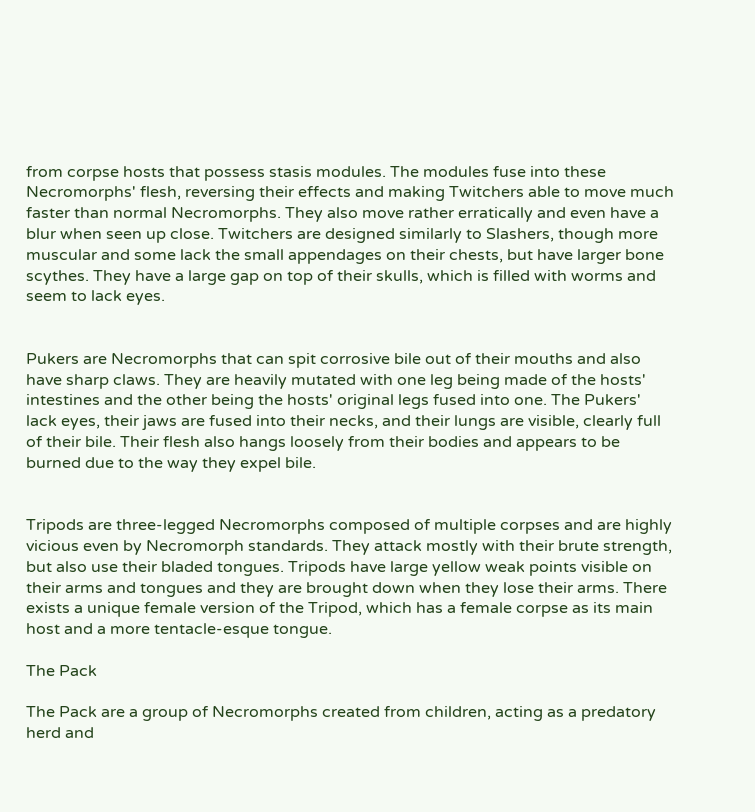from corpse hosts that possess stasis modules. The modules fuse into these Necromorphs' flesh, reversing their effects and making Twitchers able to move much faster than normal Necromorphs. They also move rather erratically and even have a blur when seen up close. Twitchers are designed similarly to Slashers, though more muscular and some lack the small appendages on their chests, but have larger bone scythes. They have a large gap on top of their skulls, which is filled with worms and seem to lack eyes.


Pukers are Necromorphs that can spit corrosive bile out of their mouths and also have sharp claws. They are heavily mutated with one leg being made of the hosts' intestines and the other being the hosts' original legs fused into one. The Pukers' lack eyes, their jaws are fused into their necks, and their lungs are visible, clearly full of their bile. Their flesh also hangs loosely from their bodies and appears to be burned due to the way they expel bile.


Tripods are three-legged Necromorphs composed of multiple corpses and are highly vicious even by Necromorph standards. They attack mostly with their brute strength, but also use their bladed tongues. Tripods have large yellow weak points visible on their arms and tongues and they are brought down when they lose their arms. There exists a unique female version of the Tripod, which has a female corpse as its main host and a more tentacle-esque tongue.

The Pack

The Pack are a group of Necromorphs created from children, acting as a predatory herd and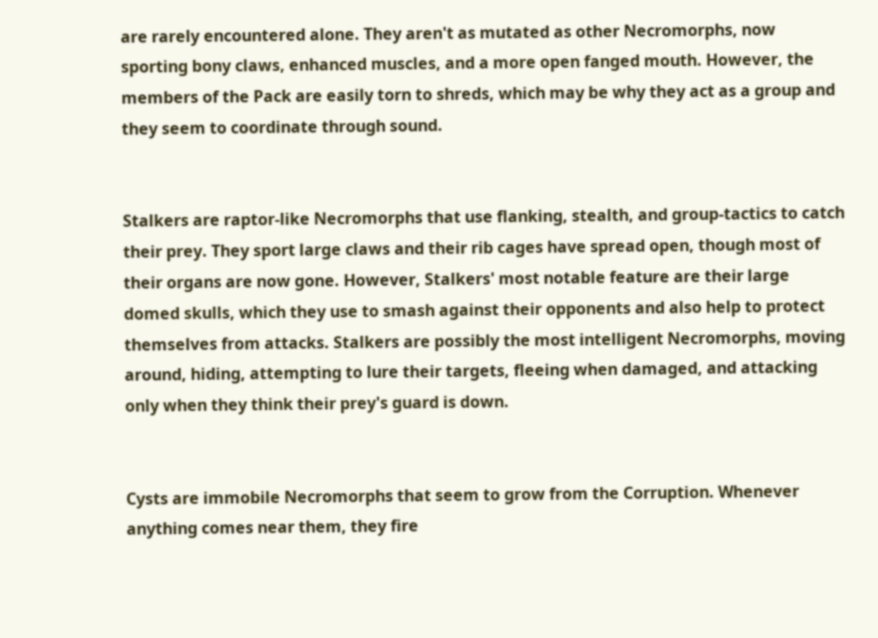are rarely encountered alone. They aren't as mutated as other Necromorphs, now sporting bony claws, enhanced muscles, and a more open fanged mouth. However, the members of the Pack are easily torn to shreds, which may be why they act as a group and they seem to coordinate through sound.


Stalkers are raptor-like Necromorphs that use flanking, stealth, and group-tactics to catch their prey. They sport large claws and their rib cages have spread open, though most of their organs are now gone. However, Stalkers' most notable feature are their large domed skulls, which they use to smash against their opponents and also help to protect themselves from attacks. Stalkers are possibly the most intelligent Necromorphs, moving around, hiding, attempting to lure their targets, fleeing when damaged, and attacking only when they think their prey's guard is down.


Cysts are immobile Necromorphs that seem to grow from the Corruption. Whenever anything comes near them, they fire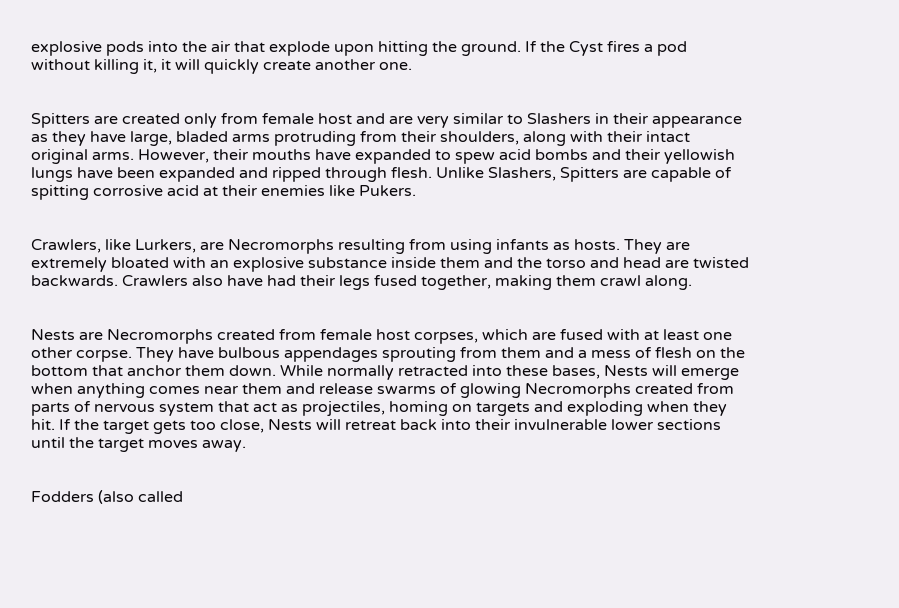explosive pods into the air that explode upon hitting the ground. If the Cyst fires a pod without killing it, it will quickly create another one.


Spitters are created only from female host and are very similar to Slashers in their appearance as they have large, bladed arms protruding from their shoulders, along with their intact original arms. However, their mouths have expanded to spew acid bombs and their yellowish lungs have been expanded and ripped through flesh. Unlike Slashers, Spitters are capable of spitting corrosive acid at their enemies like Pukers.


Crawlers, like Lurkers, are Necromorphs resulting from using infants as hosts. They are extremely bloated with an explosive substance inside them and the torso and head are twisted backwards. Crawlers also have had their legs fused together, making them crawl along.


Nests are Necromorphs created from female host corpses, which are fused with at least one other corpse. They have bulbous appendages sprouting from them and a mess of flesh on the bottom that anchor them down. While normally retracted into these bases, Nests will emerge when anything comes near them and release swarms of glowing Necromorphs created from parts of nervous system that act as projectiles, homing on targets and exploding when they hit. If the target gets too close, Nests will retreat back into their invulnerable lower sections until the target moves away.


Fodders (also called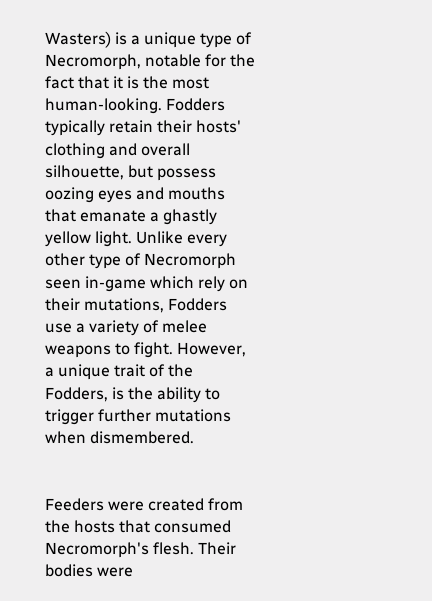Wasters) is a unique type of Necromorph, notable for the fact that it is the most human-looking. Fodders typically retain their hosts' clothing and overall silhouette, but possess oozing eyes and mouths that emanate a ghastly yellow light. Unlike every other type of Necromorph seen in-game which rely on their mutations, Fodders use a variety of melee weapons to fight. However, a unique trait of the Fodders, is the ability to trigger further mutations when dismembered.


Feeders were created from the hosts that consumed Necromorph's flesh. Their bodies were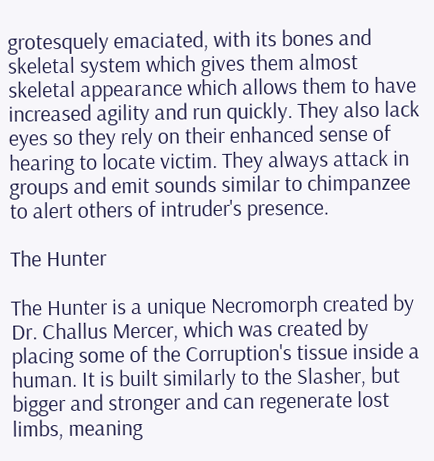grotesquely emaciated, with its bones and skeletal system which gives them almost skeletal appearance which allows them to have increased agility and run quickly. They also lack eyes so they rely on their enhanced sense of hearing to locate victim. They always attack in groups and emit sounds similar to chimpanzee to alert others of intruder's presence.

The Hunter

The Hunter is a unique Necromorph created by Dr. Challus Mercer, which was created by placing some of the Corruption's tissue inside a human. It is built similarly to the Slasher, but bigger and stronger and can regenerate lost limbs, meaning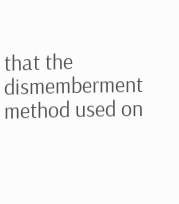that the dismemberment method used on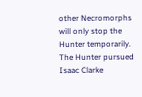other Necromorphs will only stop the Hunter temporarily. The Hunter pursued Isaac Clarke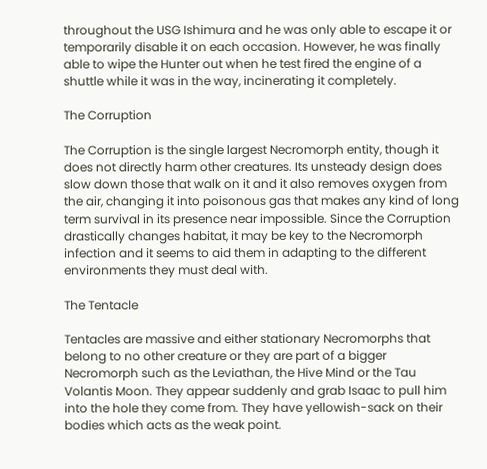throughout the USG Ishimura and he was only able to escape it or temporarily disable it on each occasion. However, he was finally able to wipe the Hunter out when he test fired the engine of a shuttle while it was in the way, incinerating it completely.

The Corruption

The Corruption is the single largest Necromorph entity, though it does not directly harm other creatures. Its unsteady design does slow down those that walk on it and it also removes oxygen from the air, changing it into poisonous gas that makes any kind of long term survival in its presence near impossible. Since the Corruption drastically changes habitat, it may be key to the Necromorph infection and it seems to aid them in adapting to the different environments they must deal with.

The Tentacle

Tentacles are massive and either stationary Necromorphs that belong to no other creature or they are part of a bigger Necromorph such as the Leviathan, the Hive Mind or the Tau Volantis Moon. They appear suddenly and grab Isaac to pull him into the hole they come from. They have yellowish-sack on their bodies which acts as the weak point.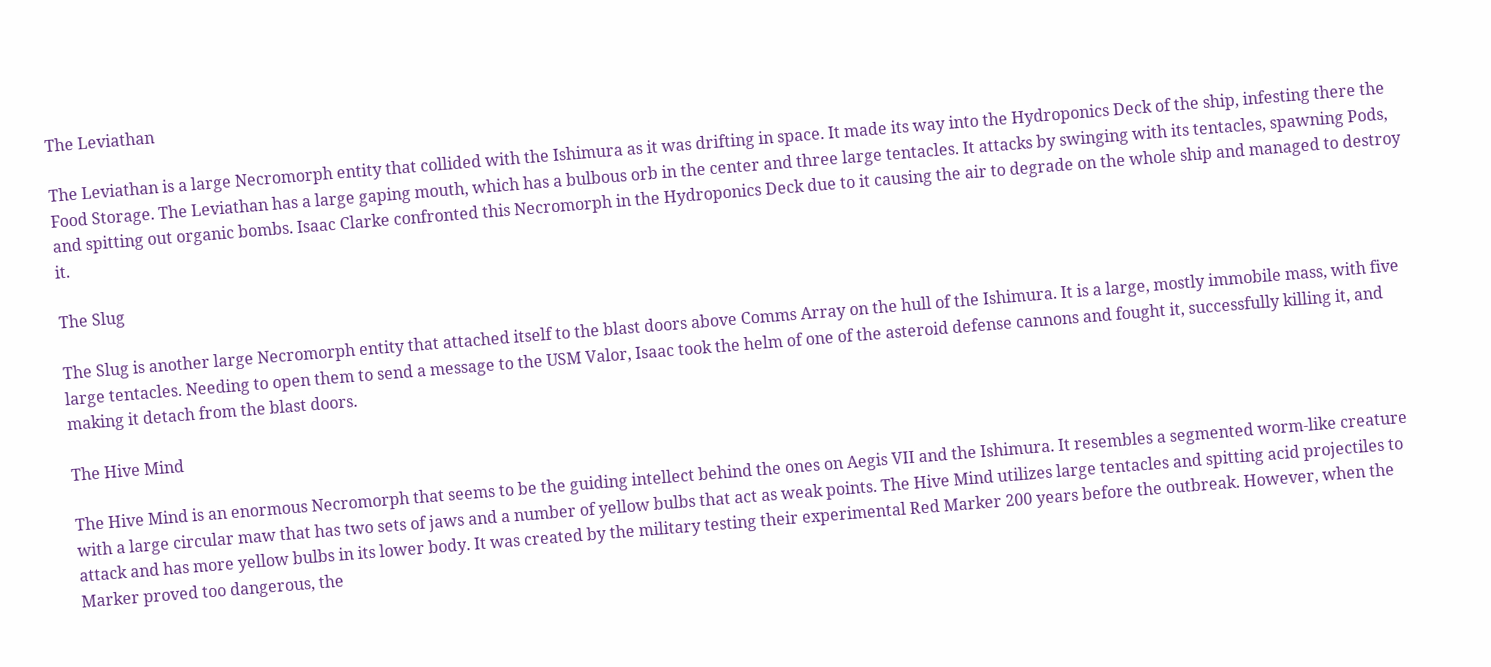The Leviathan

The Leviathan is a large Necromorph entity that collided with the Ishimura as it was drifting in space. It made its way into the Hydroponics Deck of the ship, infesting there the Food Storage. The Leviathan has a large gaping mouth, which has a bulbous orb in the center and three large tentacles. It attacks by swinging with its tentacles, spawning Pods, and spitting out organic bombs. Isaac Clarke confronted this Necromorph in the Hydroponics Deck due to it causing the air to degrade on the whole ship and managed to destroy it.

The Slug

The Slug is another large Necromorph entity that attached itself to the blast doors above Comms Array on the hull of the Ishimura. It is a large, mostly immobile mass, with five large tentacles. Needing to open them to send a message to the USM Valor, Isaac took the helm of one of the asteroid defense cannons and fought it, successfully killing it, and making it detach from the blast doors.

The Hive Mind

The Hive Mind is an enormous Necromorph that seems to be the guiding intellect behind the ones on Aegis VII and the Ishimura. It resembles a segmented worm-like creature with a large circular maw that has two sets of jaws and a number of yellow bulbs that act as weak points. The Hive Mind utilizes large tentacles and spitting acid projectiles to attack and has more yellow bulbs in its lower body. It was created by the military testing their experimental Red Marker 200 years before the outbreak. However, when the Marker proved too dangerous, the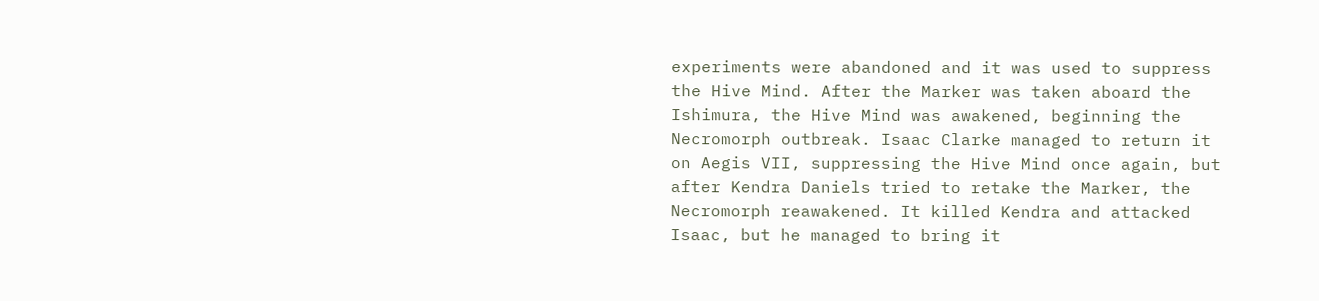experiments were abandoned and it was used to suppress the Hive Mind. After the Marker was taken aboard the Ishimura, the Hive Mind was awakened, beginning the Necromorph outbreak. Isaac Clarke managed to return it on Aegis VII, suppressing the Hive Mind once again, but after Kendra Daniels tried to retake the Marker, the Necromorph reawakened. It killed Kendra and attacked Isaac, but he managed to bring it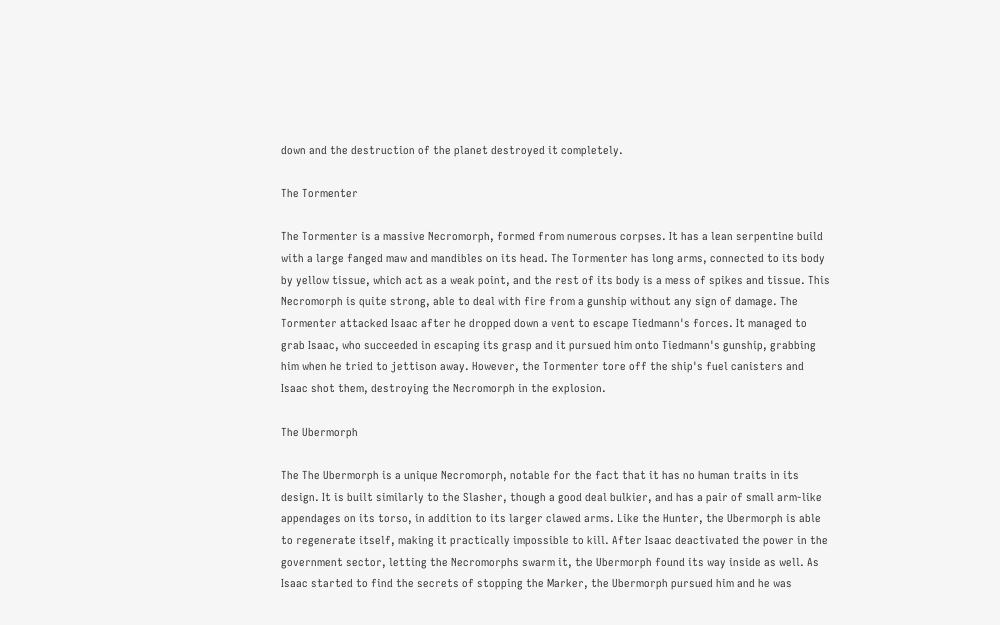down and the destruction of the planet destroyed it completely.

The Tormenter

The Tormenter is a massive Necromorph, formed from numerous corpses. It has a lean serpentine build with a large fanged maw and mandibles on its head. The Tormenter has long arms, connected to its body by yellow tissue, which act as a weak point, and the rest of its body is a mess of spikes and tissue. This Necromorph is quite strong, able to deal with fire from a gunship without any sign of damage. The Tormenter attacked Isaac after he dropped down a vent to escape Tiedmann's forces. It managed to grab Isaac, who succeeded in escaping its grasp and it pursued him onto Tiedmann's gunship, grabbing him when he tried to jettison away. However, the Tormenter tore off the ship's fuel canisters and Isaac shot them, destroying the Necromorph in the explosion.

The Ubermorph

The The Ubermorph is a unique Necromorph, notable for the fact that it has no human traits in its design. It is built similarly to the Slasher, though a good deal bulkier, and has a pair of small arm-like appendages on its torso, in addition to its larger clawed arms. Like the Hunter, the Ubermorph is able to regenerate itself, making it practically impossible to kill. After Isaac deactivated the power in the government sector, letting the Necromorphs swarm it, the Ubermorph found its way inside as well. As Isaac started to find the secrets of stopping the Marker, the Ubermorph pursued him and he was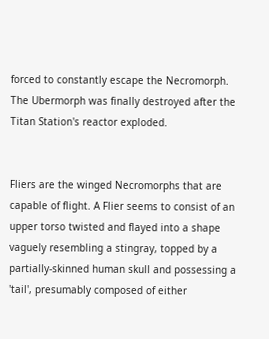forced to constantly escape the Necromorph. The Ubermorph was finally destroyed after the Titan Station's reactor exploded.


Fliers are the winged Necromorphs that are capable of flight. A Flier seems to consist of an upper torso twisted and flayed into a shape vaguely resembling a stingray, topped by a partially-skinned human skull and possessing a 'tail', presumably composed of either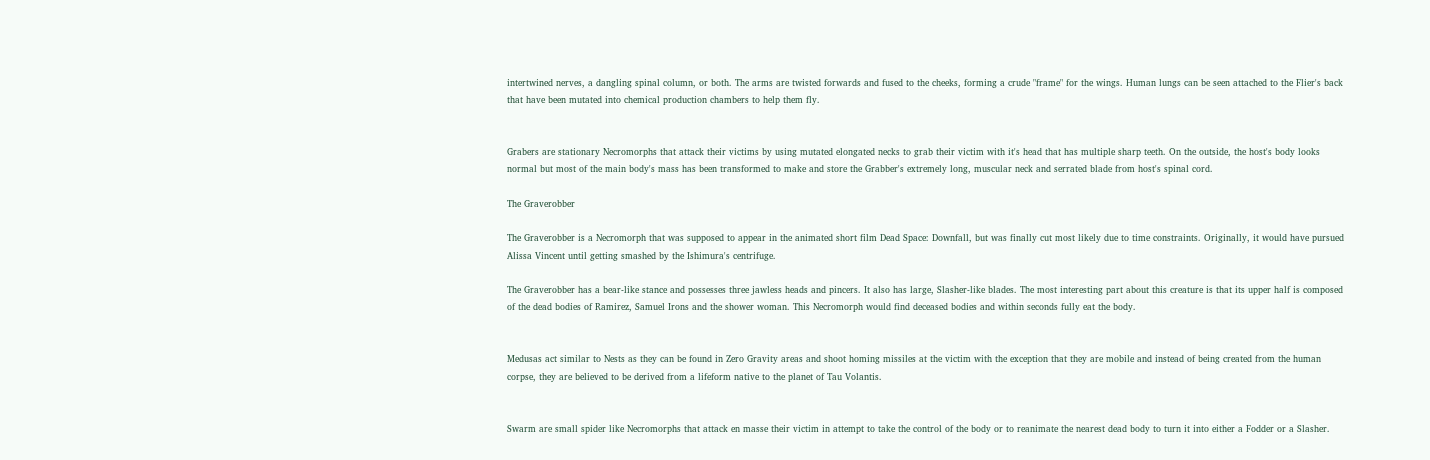intertwined nerves, a dangling spinal column, or both. The arms are twisted forwards and fused to the cheeks, forming a crude "frame" for the wings. Human lungs can be seen attached to the Flier's back that have been mutated into chemical production chambers to help them fly.


Grabers are stationary Necromorphs that attack their victims by using mutated elongated necks to grab their victim with it's head that has multiple sharp teeth. On the outside, the host's body looks normal but most of the main body's mass has been transformed to make and store the Grabber's extremely long, muscular neck and serrated blade from host's spinal cord.

The Graverobber

The Graverobber is a Necromorph that was supposed to appear in the animated short film Dead Space: Downfall, but was finally cut most likely due to time constraints. Originally, it would have pursued Alissa Vincent until getting smashed by the Ishimura's centrifuge.

The Graverobber has a bear-like stance and possesses three jawless heads and pincers. It also has large, Slasher-like blades. The most interesting part about this creature is that its upper half is composed of the dead bodies of Ramirez, Samuel Irons and the shower woman. This Necromorph would find deceased bodies and within seconds fully eat the body.


Medusas act similar to Nests as they can be found in Zero Gravity areas and shoot homing missiles at the victim with the exception that they are mobile and instead of being created from the human corpse, they are believed to be derived from a lifeform native to the planet of Tau Volantis.


Swarm are small spider like Necromorphs that attack en masse their victim in attempt to take the control of the body or to reanimate the nearest dead body to turn it into either a Fodder or a Slasher.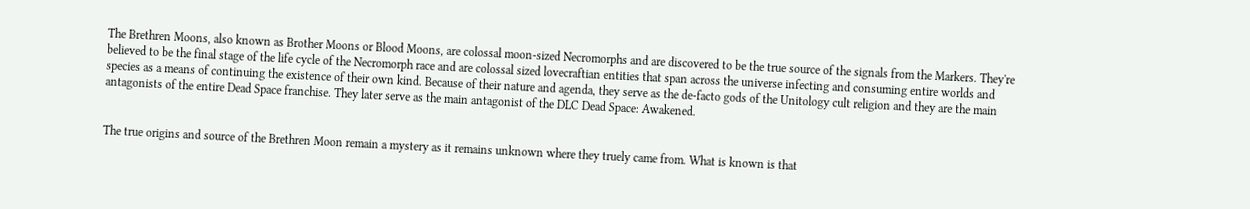The Brethren Moons, also known as Brother Moons or Blood Moons, are colossal moon-sized Necromorphs and are discovered to be the true source of the signals from the Markers. They're believed to be the final stage of the life cycle of the Necromorph race and are colossal sized lovecraftian entities that span across the universe infecting and consuming entire worlds and species as a means of continuing the existence of their own kind. Because of their nature and agenda, they serve as the de-facto gods of the Unitology cult religion and they are the main antagonists of the entire Dead Space franchise. They later serve as the main antagonist of the DLC Dead Space: Awakened.


The true origins and source of the Brethren Moon remain a mystery as it remains unknown where they truely came from. What is known is that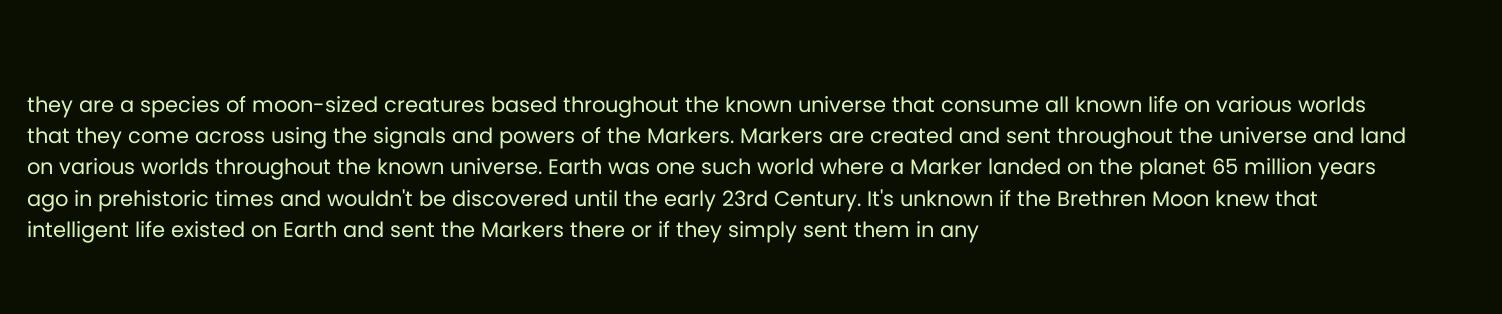they are a species of moon-sized creatures based throughout the known universe that consume all known life on various worlds that they come across using the signals and powers of the Markers. Markers are created and sent throughout the universe and land on various worlds throughout the known universe. Earth was one such world where a Marker landed on the planet 65 million years ago in prehistoric times and wouldn't be discovered until the early 23rd Century. It's unknown if the Brethren Moon knew that intelligent life existed on Earth and sent the Markers there or if they simply sent them in any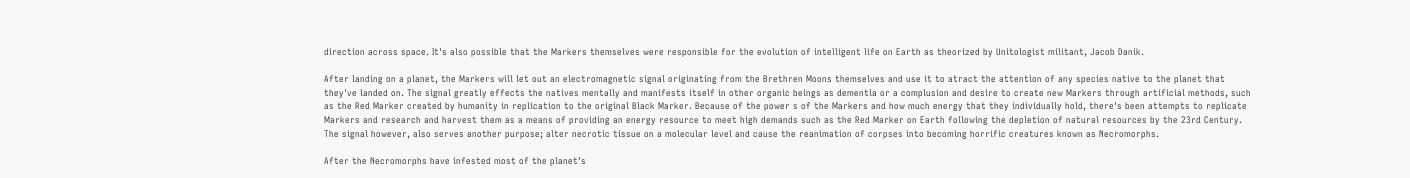direction across space. It's also possible that the Markers themselves were responsible for the evolution of intelligent life on Earth as theorized by Unitologist militant, Jacob Danik.

After landing on a planet, the Markers will let out an electromagnetic signal originating from the Brethren Moons themselves and use it to atract the attention of any species native to the planet that they've landed on. The signal greatly effects the natives mentally and manifests itself in other organic beings as dementia or a complusion and desire to create new Markers through artificial methods, such as the Red Marker created by humanity in replication to the original Black Marker. Because of the power s of the Markers and how much energy that they individually hold, there's been attempts to replicate Markers and research and harvest them as a means of providing an energy resource to meet high demands such as the Red Marker on Earth following the depletion of natural resources by the 23rd Century. The signal however, also serves another purpose; alter necrotic tissue on a molecular level and cause the reanimation of corpses into becoming horrific creatures known as Necromorphs.

After the Necromorphs have infested most of the planet's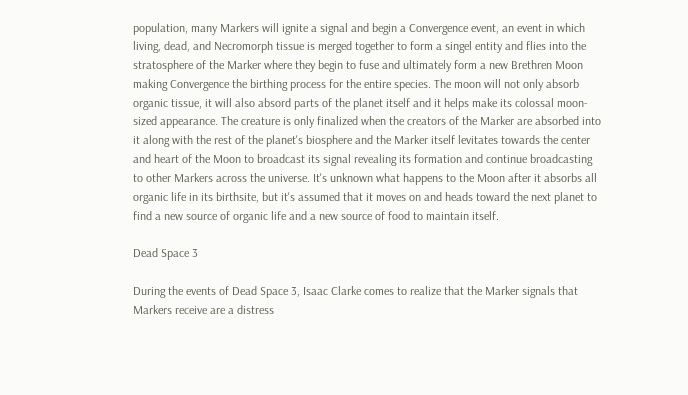population, many Markers will ignite a signal and begin a Convergence event, an event in which living, dead, and Necromorph tissue is merged together to form a singel entity and flies into the stratosphere of the Marker where they begin to fuse and ultimately form a new Brethren Moon making Convergence the birthing process for the entire species. The moon will not only absorb organic tissue, it will also absord parts of the planet itself and it helps make its colossal moon-sized appearance. The creature is only finalized when the creators of the Marker are absorbed into it along with the rest of the planet's biosphere and the Marker itself levitates towards the center and heart of the Moon to broadcast its signal revealing its formation and continue broadcasting to other Markers across the universe. It's unknown what happens to the Moon after it absorbs all organic life in its birthsite, but it's assumed that it moves on and heads toward the next planet to find a new source of organic life and a new source of food to maintain itself.

Dead Space 3

During the events of Dead Space 3, Isaac Clarke comes to realize that the Marker signals that Markers receive are a distress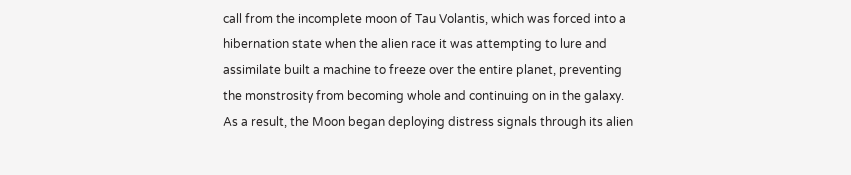call from the incomplete moon of Tau Volantis, which was forced into a hibernation state when the alien race it was attempting to lure and assimilate built a machine to freeze over the entire planet, preventing the monstrosity from becoming whole and continuing on in the galaxy. As a result, the Moon began deploying distress signals through its alien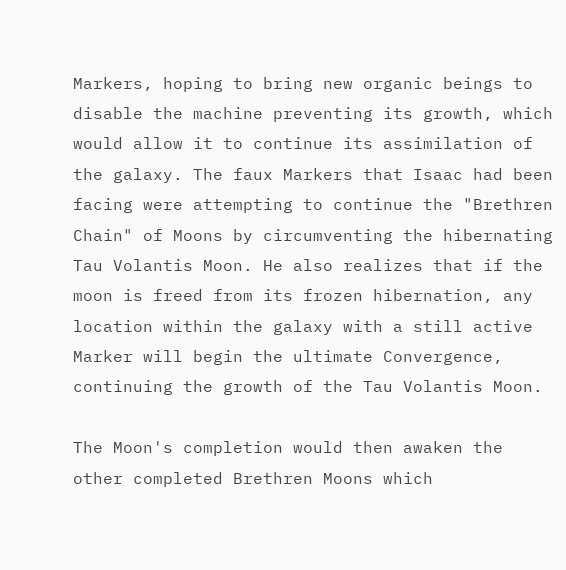Markers, hoping to bring new organic beings to disable the machine preventing its growth, which would allow it to continue its assimilation of the galaxy. The faux Markers that Isaac had been facing were attempting to continue the "Brethren Chain" of Moons by circumventing the hibernating Tau Volantis Moon. He also realizes that if the moon is freed from its frozen hibernation, any location within the galaxy with a still active Marker will begin the ultimate Convergence, continuing the growth of the Tau Volantis Moon.

The Moon's completion would then awaken the other completed Brethren Moons which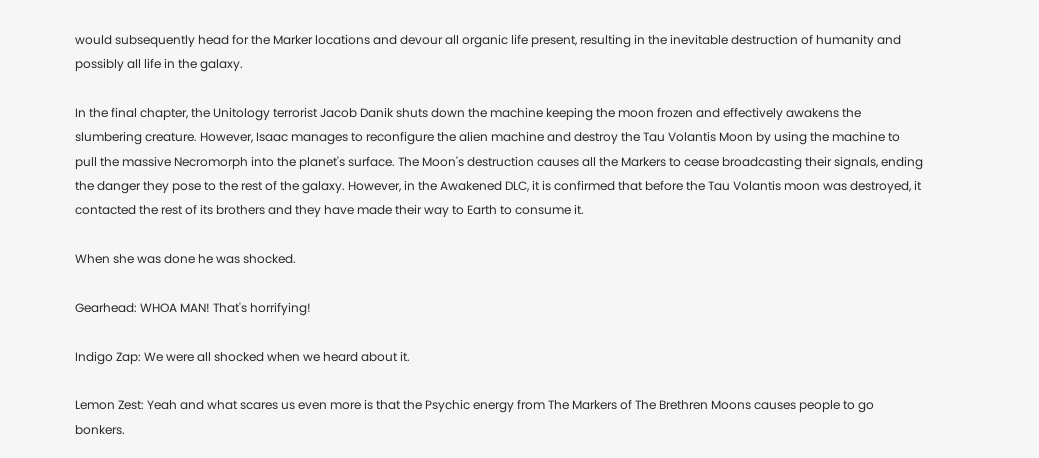would subsequently head for the Marker locations and devour all organic life present, resulting in the inevitable destruction of humanity and possibly all life in the galaxy.

In the final chapter, the Unitology terrorist Jacob Danik shuts down the machine keeping the moon frozen and effectively awakens the slumbering creature. However, Isaac manages to reconfigure the alien machine and destroy the Tau Volantis Moon by using the machine to pull the massive Necromorph into the planet's surface. The Moon's destruction causes all the Markers to cease broadcasting their signals, ending the danger they pose to the rest of the galaxy. However, in the Awakened DLC, it is confirmed that before the Tau Volantis moon was destroyed, it contacted the rest of its brothers and they have made their way to Earth to consume it.

When she was done he was shocked.

Gearhead: WHOA MAN! That's horrifying!

Indigo Zap: We were all shocked when we heard about it.

Lemon Zest: Yeah and what scares us even more is that the Psychic energy from The Markers of The Brethren Moons causes people to go bonkers.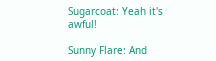Sugarcoat: Yeah it's awful!

Sunny Flare: And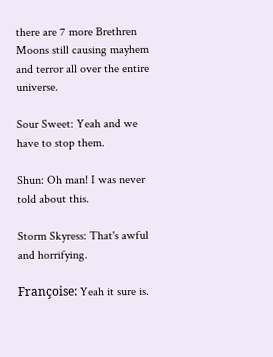there are 7 more Brethren Moons still causing mayhem and terror all over the entire universe.

Sour Sweet: Yeah and we have to stop them.

Shun: Oh man! I was never told about this.

Storm Skyress: That's awful and horrifying.

Françoise: Yeah it sure is.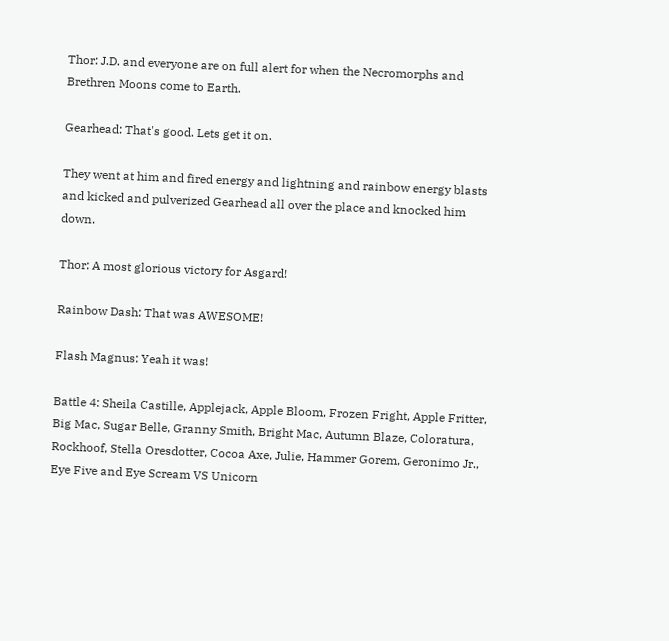Thor: J.D. and everyone are on full alert for when the Necromorphs and Brethren Moons come to Earth.

Gearhead: That's good. Lets get it on.

They went at him and fired energy and lightning and rainbow energy blasts and kicked and pulverized Gearhead all over the place and knocked him down.

Thor: A most glorious victory for Asgard!

Rainbow Dash: That was AWESOME!

Flash Magnus: Yeah it was!

Battle 4: Sheila Castille, Applejack, Apple Bloom, Frozen Fright, Apple Fritter, Big Mac, Sugar Belle, Granny Smith, Bright Mac, Autumn Blaze, Coloratura, Rockhoof, Stella Oresdotter, Cocoa Axe, Julie, Hammer Gorem, Geronimo Jr., Eye Five and Eye Scream VS Unicorn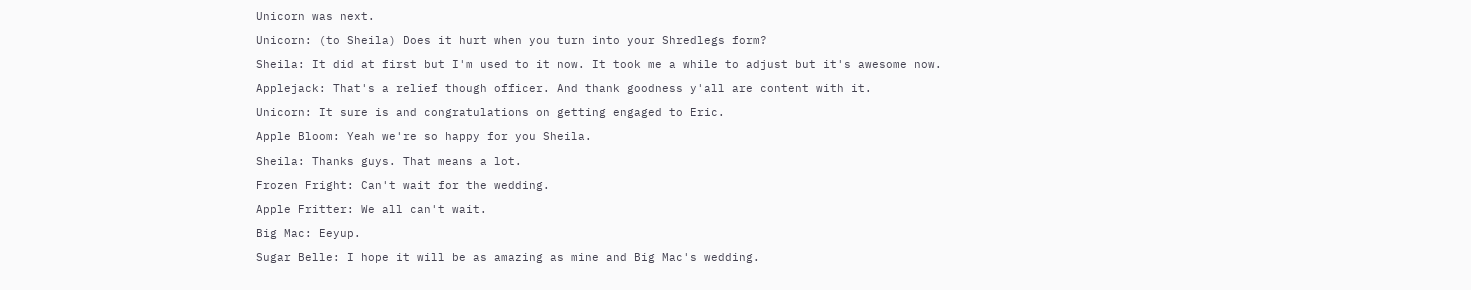Unicorn was next.

Unicorn: (to Sheila) Does it hurt when you turn into your Shredlegs form?

Sheila: It did at first but I'm used to it now. It took me a while to adjust but it's awesome now.

Applejack: That's a relief though officer. And thank goodness y'all are content with it.

Unicorn: It sure is and congratulations on getting engaged to Eric.

Apple Bloom: Yeah we're so happy for you Sheila.

Sheila: Thanks guys. That means a lot.

Frozen Fright: Can't wait for the wedding.

Apple Fritter: We all can't wait.

Big Mac: Eeyup.

Sugar Belle: I hope it will be as amazing as mine and Big Mac's wedding.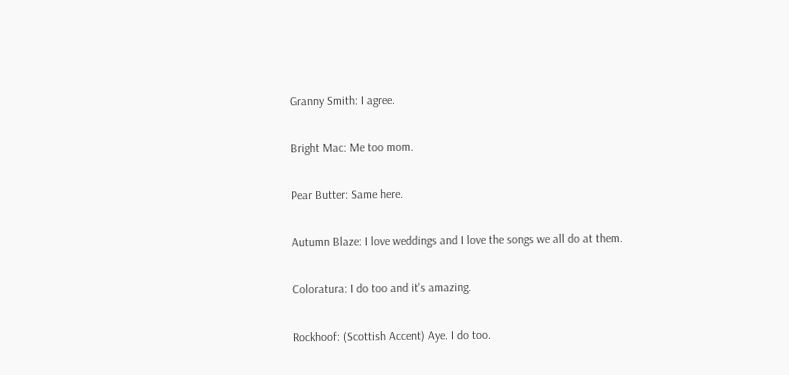Granny Smith: I agree.

Bright Mac: Me too mom.

Pear Butter: Same here.

Autumn Blaze: I love weddings and I love the songs we all do at them.

Coloratura: I do too and it's amazing.

Rockhoof: (Scottish Accent) Aye. I do too.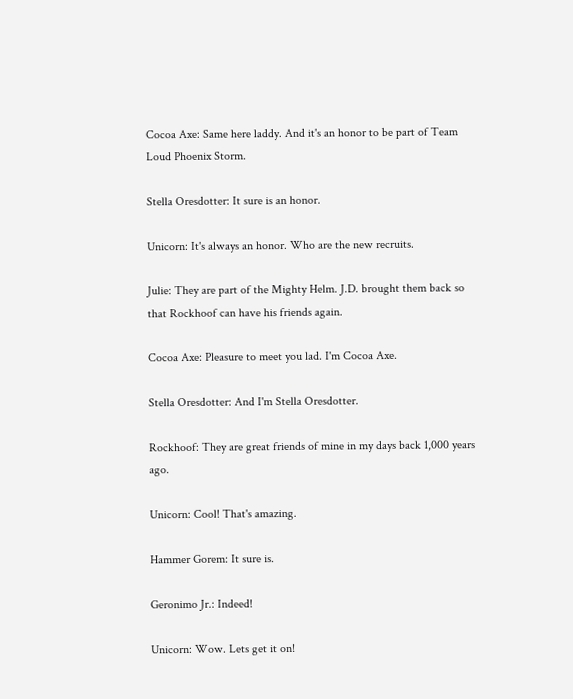Cocoa Axe: Same here laddy. And it's an honor to be part of Team Loud Phoenix Storm.

Stella Oresdotter: It sure is an honor.

Unicorn: It's always an honor. Who are the new recruits.

Julie: They are part of the Mighty Helm. J.D. brought them back so that Rockhoof can have his friends again.

Cocoa Axe: Pleasure to meet you lad. I'm Cocoa Axe.

Stella Oresdotter: And I'm Stella Oresdotter.

Rockhoof: They are great friends of mine in my days back 1,000 years ago.

Unicorn: Cool! That's amazing.

Hammer Gorem: It sure is.

Geronimo Jr.: Indeed!

Unicorn: Wow. Lets get it on!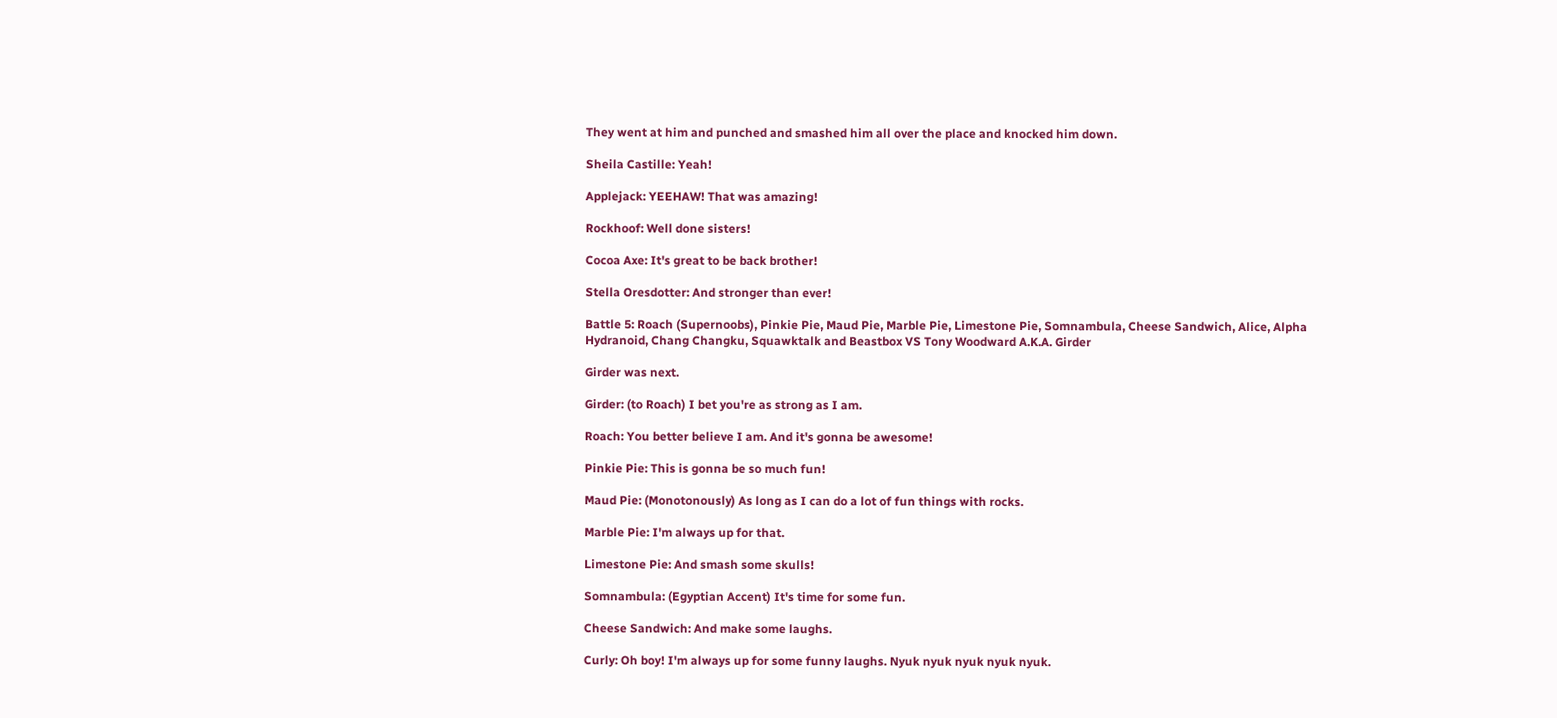They went at him and punched and smashed him all over the place and knocked him down.

Sheila Castille: Yeah!

Applejack: YEEHAW! That was amazing!

Rockhoof: Well done sisters!

Cocoa Axe: It's great to be back brother!

Stella Oresdotter: And stronger than ever!

Battle 5: Roach (Supernoobs), Pinkie Pie, Maud Pie, Marble Pie, Limestone Pie, Somnambula, Cheese Sandwich, Alice, Alpha Hydranoid, Chang Changku, Squawktalk and Beastbox VS Tony Woodward A.K.A. Girder

Girder was next.

Girder: (to Roach) I bet you're as strong as I am.

Roach: You better believe I am. And it's gonna be awesome!

Pinkie Pie: This is gonna be so much fun!

Maud Pie: (Monotonously) As long as I can do a lot of fun things with rocks.

Marble Pie: I'm always up for that.

Limestone Pie: And smash some skulls!

Somnambula: (Egyptian Accent) It's time for some fun.

Cheese Sandwich: And make some laughs.

Curly: Oh boy! I'm always up for some funny laughs. Nyuk nyuk nyuk nyuk nyuk.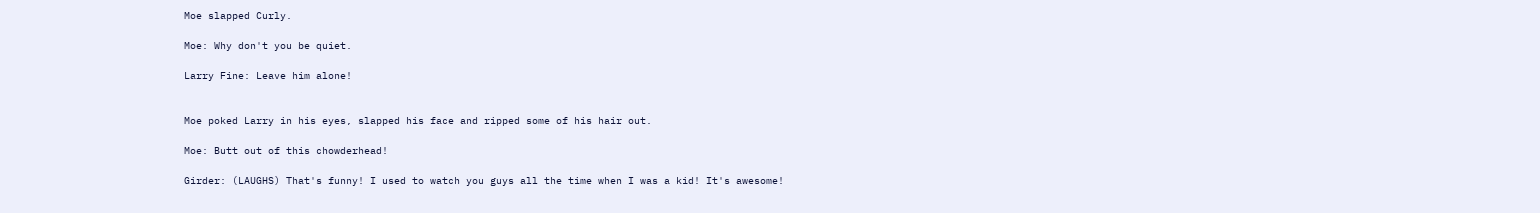Moe slapped Curly.

Moe: Why don't you be quiet.

Larry Fine: Leave him alone!


Moe poked Larry in his eyes, slapped his face and ripped some of his hair out.

Moe: Butt out of this chowderhead!

Girder: (LAUGHS) That's funny! I used to watch you guys all the time when I was a kid! It's awesome!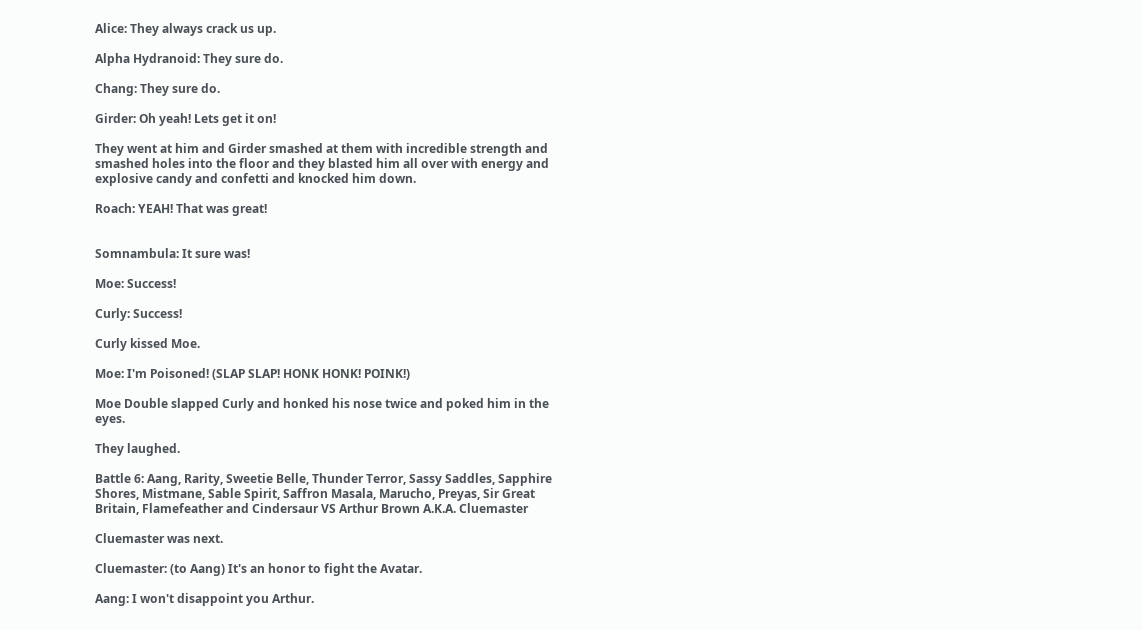Alice: They always crack us up.

Alpha Hydranoid: They sure do.

Chang: They sure do.

Girder: Oh yeah! Lets get it on!

They went at him and Girder smashed at them with incredible strength and smashed holes into the floor and they blasted him all over with energy and explosive candy and confetti and knocked him down.

Roach: YEAH! That was great!


Somnambula: It sure was!

Moe: Success!

Curly: Success!

Curly kissed Moe.

Moe: I'm Poisoned! (SLAP SLAP! HONK HONK! POINK!)

Moe Double slapped Curly and honked his nose twice and poked him in the eyes.

They laughed.

Battle 6: Aang, Rarity, Sweetie Belle, Thunder Terror, Sassy Saddles, Sapphire Shores, Mistmane, Sable Spirit, Saffron Masala, Marucho, Preyas, Sir Great Britain, Flamefeather and Cindersaur VS Arthur Brown A.K.A. Cluemaster

Cluemaster was next.

Cluemaster: (to Aang) It's an honor to fight the Avatar.

Aang: I won't disappoint you Arthur.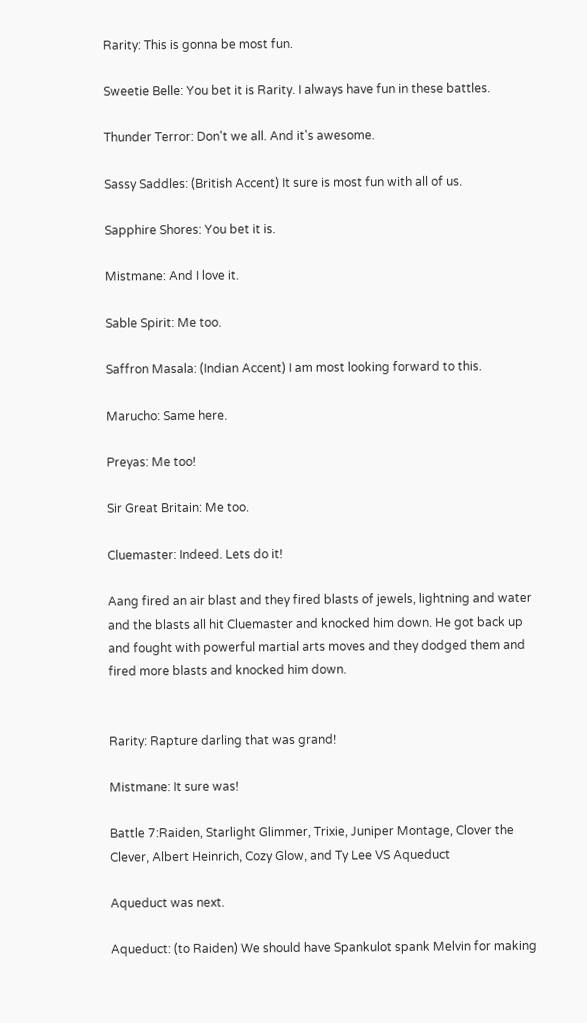Rarity: This is gonna be most fun.

Sweetie Belle: You bet it is Rarity. I always have fun in these battles.

Thunder Terror: Don't we all. And it's awesome.

Sassy Saddles: (British Accent) It sure is most fun with all of us.

Sapphire Shores: You bet it is.

Mistmane: And I love it.

Sable Spirit: Me too.

Saffron Masala: (Indian Accent) I am most looking forward to this.

Marucho: Same here.

Preyas: Me too!

Sir Great Britain: Me too.

Cluemaster: Indeed. Lets do it!

Aang fired an air blast and they fired blasts of jewels, lightning and water and the blasts all hit Cluemaster and knocked him down. He got back up and fought with powerful martial arts moves and they dodged them and fired more blasts and knocked him down.


Rarity: Rapture darling that was grand!

Mistmane: It sure was!

Battle 7:Raiden, Starlight Glimmer, Trixie, Juniper Montage, Clover the Clever, Albert Heinrich, Cozy Glow, and Ty Lee VS Aqueduct

Aqueduct was next.

Aqueduct: (to Raiden) We should have Spankulot spank Melvin for making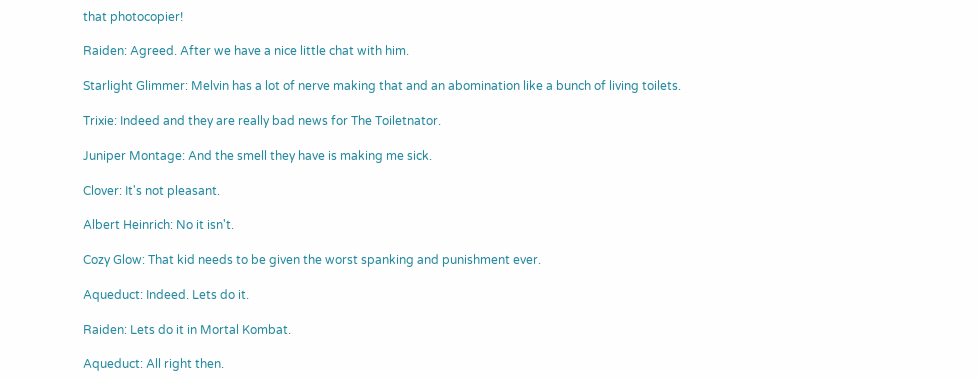that photocopier!

Raiden: Agreed. After we have a nice little chat with him.

Starlight Glimmer: Melvin has a lot of nerve making that and an abomination like a bunch of living toilets.

Trixie: Indeed and they are really bad news for The Toiletnator.

Juniper Montage: And the smell they have is making me sick.

Clover: It's not pleasant.

Albert Heinrich: No it isn't.

Cozy Glow: That kid needs to be given the worst spanking and punishment ever.

Aqueduct: Indeed. Lets do it.

Raiden: Lets do it in Mortal Kombat.

Aqueduct: All right then.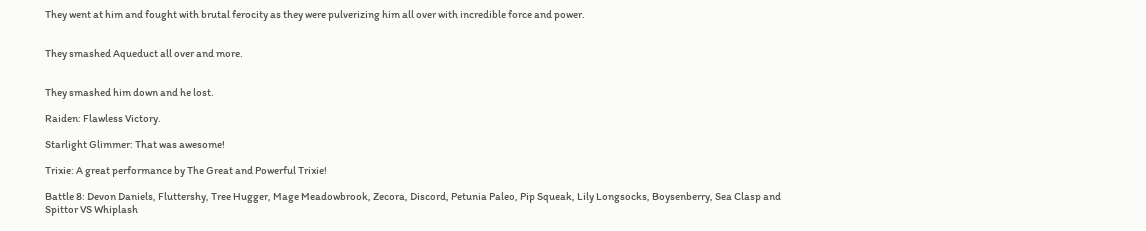They went at him and fought with brutal ferocity as they were pulverizing him all over with incredible force and power.


They smashed Aqueduct all over and more.


They smashed him down and he lost.

Raiden: Flawless Victory.

Starlight Glimmer: That was awesome!

Trixie: A great performance by The Great and Powerful Trixie!

Battle 8: Devon Daniels, Fluttershy, Tree Hugger, Mage Meadowbrook, Zecora, Discord, Petunia Paleo, Pip Squeak, Lily Longsocks, Boysenberry, Sea Clasp and Spittor VS Whiplash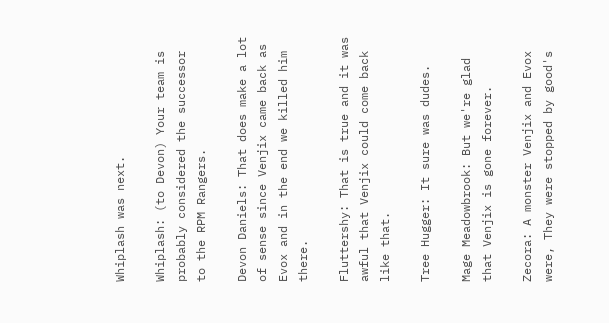Whiplash was next.

Whiplash: (to Devon) Your team is probably considered the successor to the RPM Rangers.

Devon Daniels: That does make a lot of sense since Venjix came back as Evox and in the end we killed him there.

Fluttershy: That is true and it was awful that Venjix could come back like that.

Tree Hugger: It sure was dudes.

Mage Meadowbrook: But we're glad that Venjix is gone forever.

Zecora: A monster Venjix and Evox were, They were stopped by good's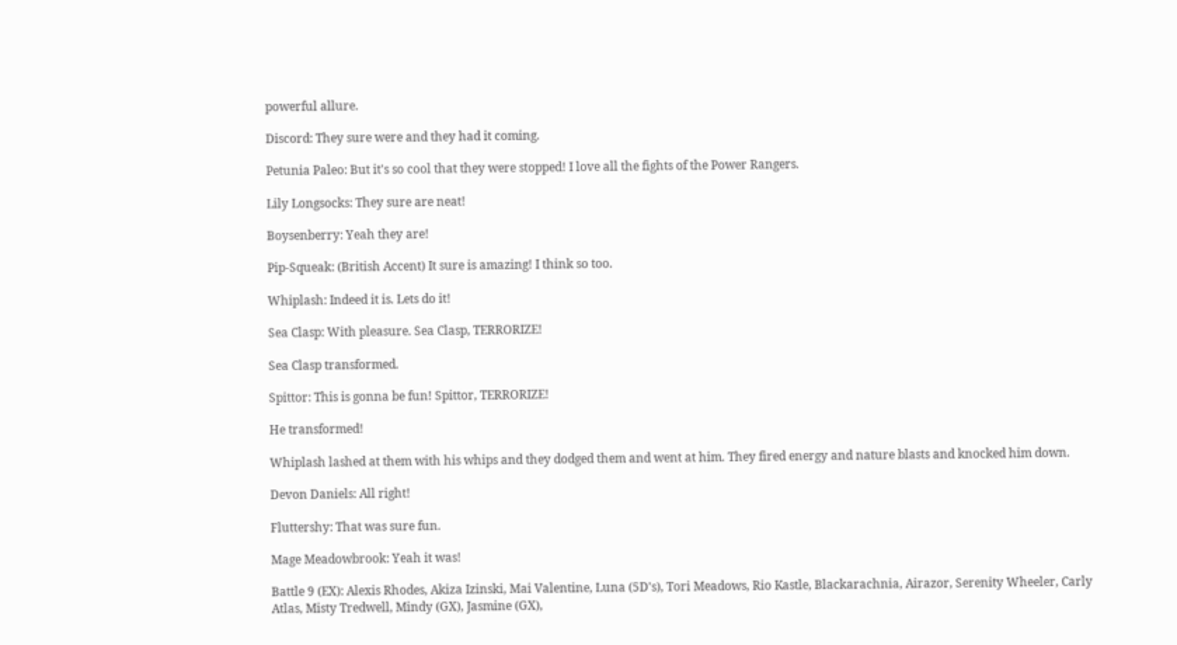powerful allure.

Discord: They sure were and they had it coming.

Petunia Paleo: But it's so cool that they were stopped! I love all the fights of the Power Rangers.

Lily Longsocks: They sure are neat!

Boysenberry: Yeah they are!

Pip-Squeak: (British Accent) It sure is amazing! I think so too.

Whiplash: Indeed it is. Lets do it!

Sea Clasp: With pleasure. Sea Clasp, TERRORIZE!

Sea Clasp transformed.

Spittor: This is gonna be fun! Spittor, TERRORIZE!

He transformed!

Whiplash lashed at them with his whips and they dodged them and went at him. They fired energy and nature blasts and knocked him down.

Devon Daniels: All right!

Fluttershy: That was sure fun.

Mage Meadowbrook: Yeah it was!

Battle 9 (EX): Alexis Rhodes, Akiza Izinski, Mai Valentine, Luna (5D's), Tori Meadows, Rio Kastle, Blackarachnia, Airazor, Serenity Wheeler, Carly Atlas, Misty Tredwell, Mindy (GX), Jasmine (GX),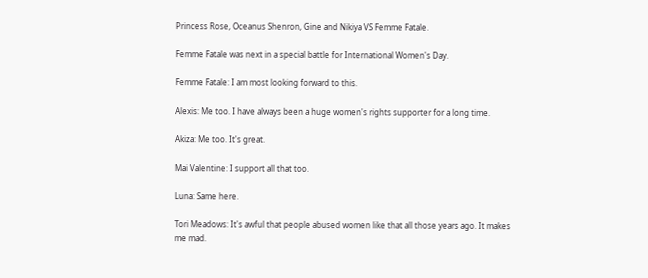Princess Rose, Oceanus Shenron, Gine and Nikiya VS Femme Fatale.

Femme Fatale was next in a special battle for International Women's Day.

Femme Fatale: I am most looking forward to this.

Alexis: Me too. I have always been a huge women's rights supporter for a long time.

Akiza: Me too. It's great.

Mai Valentine: I support all that too.

Luna: Same here.

Tori Meadows: It's awful that people abused women like that all those years ago. It makes me mad.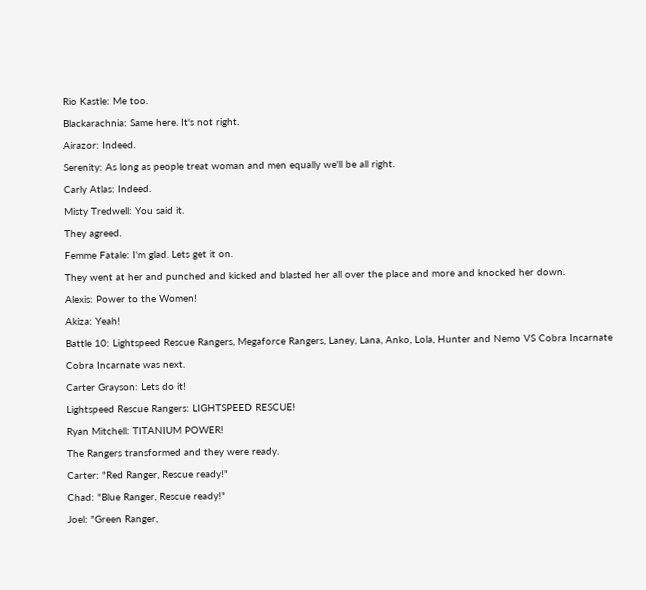Rio Kastle: Me too.

Blackarachnia: Same here. It's not right.

Airazor: Indeed.

Serenity: As long as people treat woman and men equally we'll be all right.

Carly Atlas: Indeed.

Misty Tredwell: You said it.

They agreed.

Femme Fatale: I'm glad. Lets get it on.

They went at her and punched and kicked and blasted her all over the place and more and knocked her down.

Alexis: Power to the Women!

Akiza: Yeah!

Battle 10: Lightspeed Rescue Rangers, Megaforce Rangers, Laney, Lana, Anko, Lola, Hunter and Nemo VS Cobra Incarnate

Cobra Incarnate was next.

Carter Grayson: Lets do it!

Lightspeed Rescue Rangers: LIGHTSPEED RESCUE!

Ryan Mitchell: TITANIUM POWER!

The Rangers transformed and they were ready.

Carter: "Red Ranger, Rescue ready!"

Chad: "Blue Ranger, Rescue ready!"

Joel: "Green Ranger,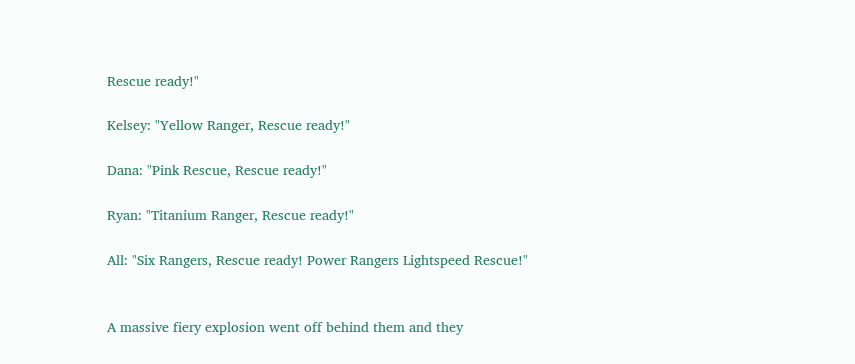Rescue ready!"

Kelsey: "Yellow Ranger, Rescue ready!"

Dana: "Pink Rescue, Rescue ready!"

Ryan: "Titanium Ranger, Rescue ready!"

All: "Six Rangers, Rescue ready! Power Rangers Lightspeed Rescue!"


A massive fiery explosion went off behind them and they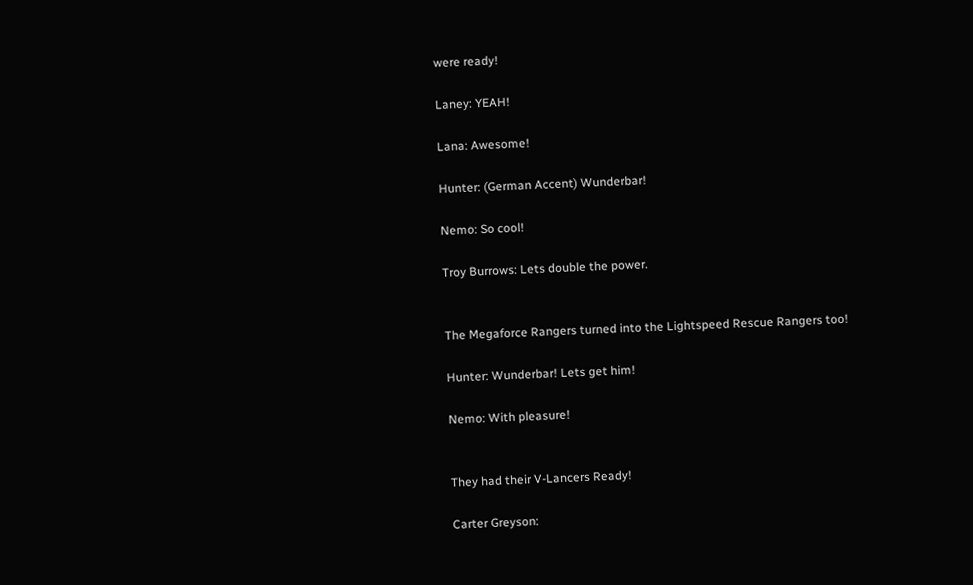were ready!

Laney: YEAH!

Lana: Awesome!

Hunter: (German Accent) Wunderbar!

Nemo: So cool!

Troy Burrows: Lets double the power.


The Megaforce Rangers turned into the Lightspeed Rescue Rangers too!

Hunter: Wunderbar! Lets get him!

Nemo: With pleasure!


They had their V-Lancers Ready!

Carter Greyson: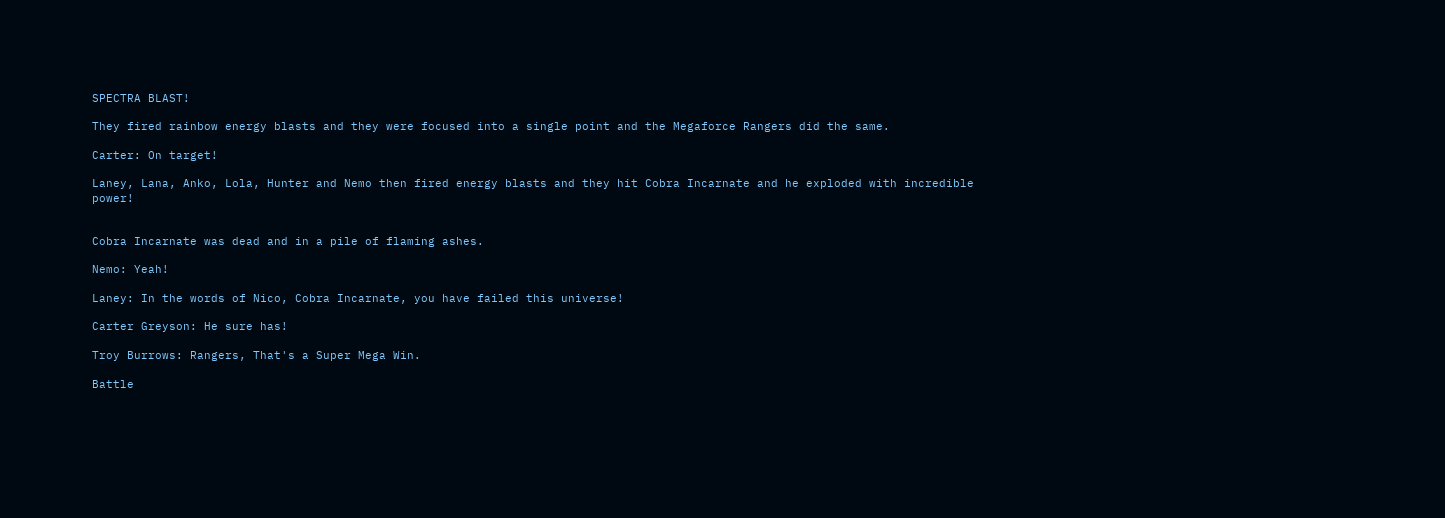SPECTRA BLAST!

They fired rainbow energy blasts and they were focused into a single point and the Megaforce Rangers did the same.

Carter: On target!

Laney, Lana, Anko, Lola, Hunter and Nemo then fired energy blasts and they hit Cobra Incarnate and he exploded with incredible power!


Cobra Incarnate was dead and in a pile of flaming ashes.

Nemo: Yeah!

Laney: In the words of Nico, Cobra Incarnate, you have failed this universe!

Carter Greyson: He sure has!

Troy Burrows: Rangers, That's a Super Mega Win.

Battle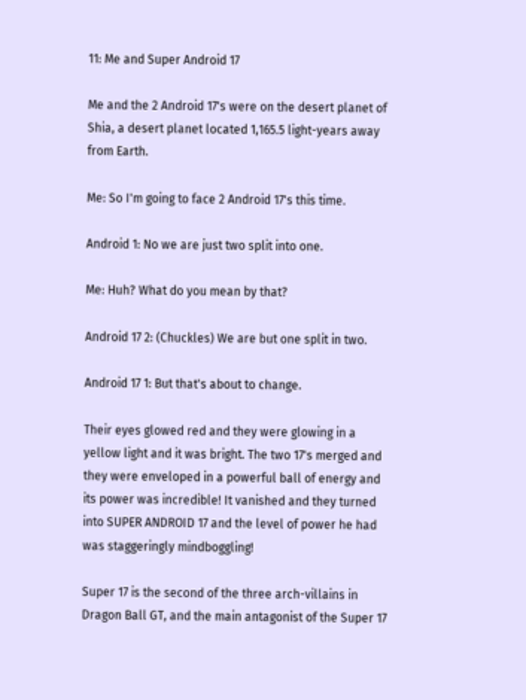11: Me and Super Android 17

Me and the 2 Android 17's were on the desert planet of Shia, a desert planet located 1,165.5 light-years away from Earth.

Me: So I'm going to face 2 Android 17's this time.

Android 1: No we are just two split into one.

Me: Huh? What do you mean by that?

Android 17 2: (Chuckles) We are but one split in two.

Android 17 1: But that's about to change.

Their eyes glowed red and they were glowing in a yellow light and it was bright. The two 17's merged and they were enveloped in a powerful ball of energy and its power was incredible! It vanished and they turned into SUPER ANDROID 17 and the level of power he had was staggeringly mindboggling!

Super 17 is the second of the three arch-villains in Dragon Ball GT, and the main antagonist of the Super 17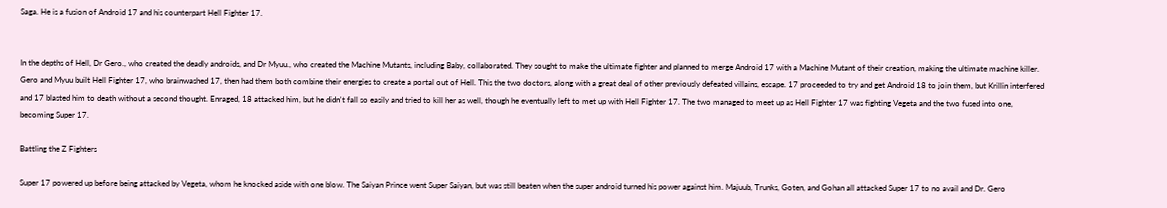Saga. He is a fusion of Android 17 and his counterpart Hell Fighter 17.


In the depths of Hell, Dr Gero., who created the deadly androids, and Dr Myuu., who created the Machine Mutants, including Baby, collaborated. They sought to make the ultimate fighter and planned to merge Android 17 with a Machine Mutant of their creation, making the ultimate machine killer. Gero and Myuu built Hell Fighter 17, who brainwashed 17, then had them both combine their energies to create a portal out of Hell. This the two doctors, along with a great deal of other previously defeated villains, escape. 17 proceeded to try and get Android 18 to join them, but Krillin interfered and 17 blasted him to death without a second thought. Enraged, 18 attacked him, but he didn't fall so easily and tried to kill her as well, though he eventually left to met up with Hell Fighter 17. The two managed to meet up as Hell Fighter 17 was fighting Vegeta and the two fused into one, becoming Super 17.

Battling the Z Fighters

Super 17 powered up before being attacked by Vegeta, whom he knocked aside with one blow. The Saiyan Prince went Super Saiyan, but was still beaten when the super android turned his power against him. Majuub, Trunks, Goten, and Gohan all attacked Super 17 to no avail and Dr. Gero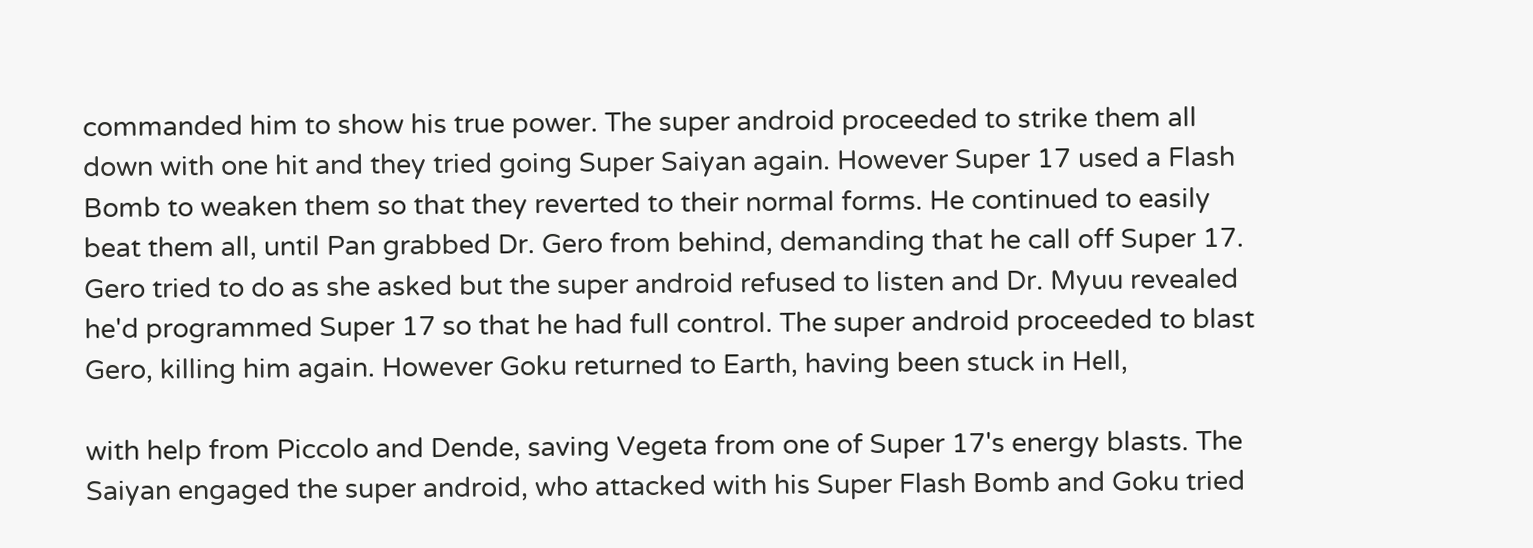commanded him to show his true power. The super android proceeded to strike them all down with one hit and they tried going Super Saiyan again. However Super 17 used a Flash Bomb to weaken them so that they reverted to their normal forms. He continued to easily beat them all, until Pan grabbed Dr. Gero from behind, demanding that he call off Super 17. Gero tried to do as she asked but the super android refused to listen and Dr. Myuu revealed he'd programmed Super 17 so that he had full control. The super android proceeded to blast Gero, killing him again. However Goku returned to Earth, having been stuck in Hell,

with help from Piccolo and Dende, saving Vegeta from one of Super 17's energy blasts. The Saiyan engaged the super android, who attacked with his Super Flash Bomb and Goku tried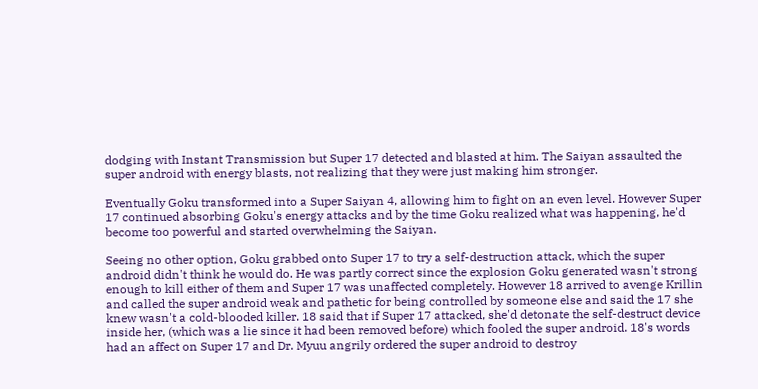dodging with Instant Transmission but Super 17 detected and blasted at him. The Saiyan assaulted the super android with energy blasts, not realizing that they were just making him stronger.

Eventually Goku transformed into a Super Saiyan 4, allowing him to fight on an even level. However Super 17 continued absorbing Goku's energy attacks and by the time Goku realized what was happening, he'd become too powerful and started overwhelming the Saiyan.

Seeing no other option, Goku grabbed onto Super 17 to try a self-destruction attack, which the super android didn't think he would do. He was partly correct since the explosion Goku generated wasn't strong enough to kill either of them and Super 17 was unaffected completely. However 18 arrived to avenge Krillin and called the super android weak and pathetic for being controlled by someone else and said the 17 she knew wasn't a cold-blooded killer. 18 said that if Super 17 attacked, she'd detonate the self-destruct device inside her, (which was a lie since it had been removed before) which fooled the super android. 18's words had an affect on Super 17 and Dr. Myuu angrily ordered the super android to destroy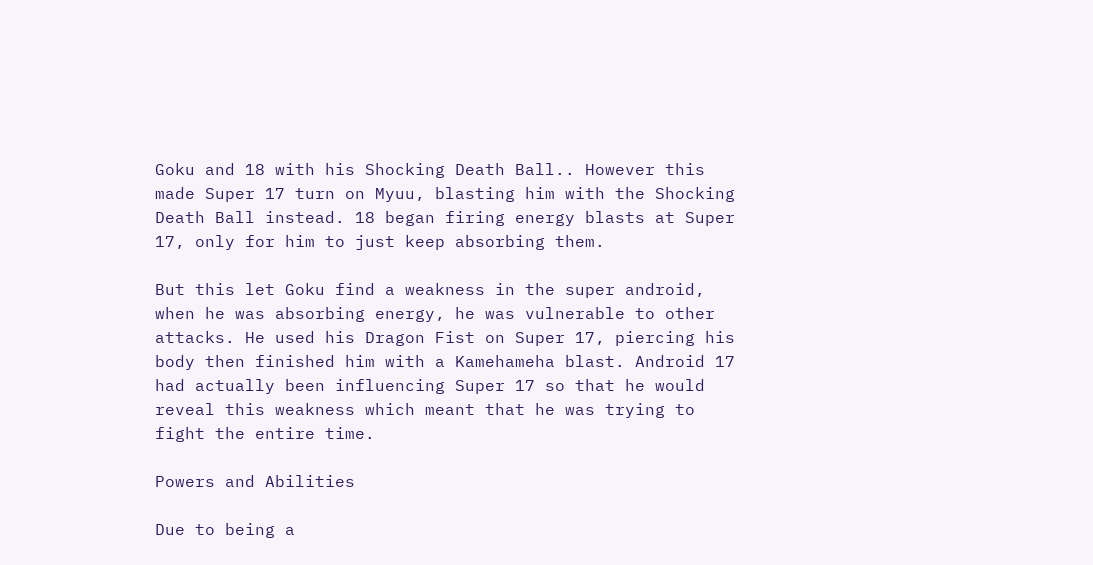Goku and 18 with his Shocking Death Ball.. However this made Super 17 turn on Myuu, blasting him with the Shocking Death Ball instead. 18 began firing energy blasts at Super 17, only for him to just keep absorbing them.

But this let Goku find a weakness in the super android, when he was absorbing energy, he was vulnerable to other attacks. He used his Dragon Fist on Super 17, piercing his body then finished him with a Kamehameha blast. Android 17 had actually been influencing Super 17 so that he would reveal this weakness which meant that he was trying to fight the entire time.

Powers and Abilities

Due to being a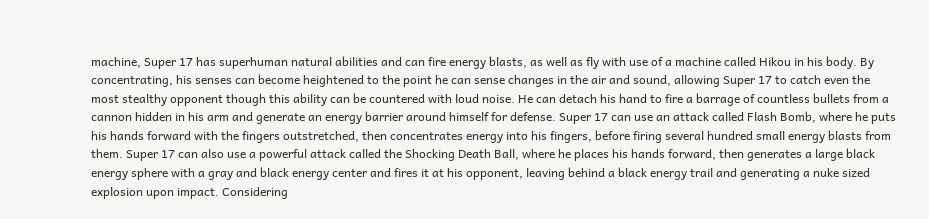machine, Super 17 has superhuman natural abilities and can fire energy blasts, as well as fly with use of a machine called Hikou in his body. By concentrating, his senses can become heightened to the point he can sense changes in the air and sound, allowing Super 17 to catch even the most stealthy opponent though this ability can be countered with loud noise. He can detach his hand to fire a barrage of countless bullets from a cannon hidden in his arm and generate an energy barrier around himself for defense. Super 17 can use an attack called Flash Bomb, where he puts his hands forward with the fingers outstretched, then concentrates energy into his fingers, before firing several hundred small energy blasts from them. Super 17 can also use a powerful attack called the Shocking Death Ball, where he places his hands forward, then generates a large black energy sphere with a gray and black energy center and fires it at his opponent, leaving behind a black energy trail and generating a nuke sized explosion upon impact. Considering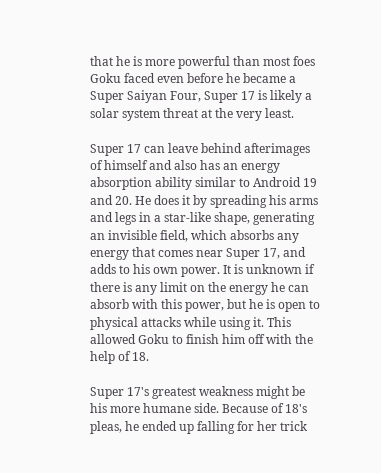that he is more powerful than most foes Goku faced even before he became a Super Saiyan Four, Super 17 is likely a solar system threat at the very least.

Super 17 can leave behind afterimages of himself and also has an energy absorption ability similar to Android 19 and 20. He does it by spreading his arms and legs in a star-like shape, generating an invisible field, which absorbs any energy that comes near Super 17, and adds to his own power. It is unknown if there is any limit on the energy he can absorb with this power, but he is open to physical attacks while using it. This allowed Goku to finish him off with the help of 18.

Super 17's greatest weakness might be his more humane side. Because of 18's pleas, he ended up falling for her trick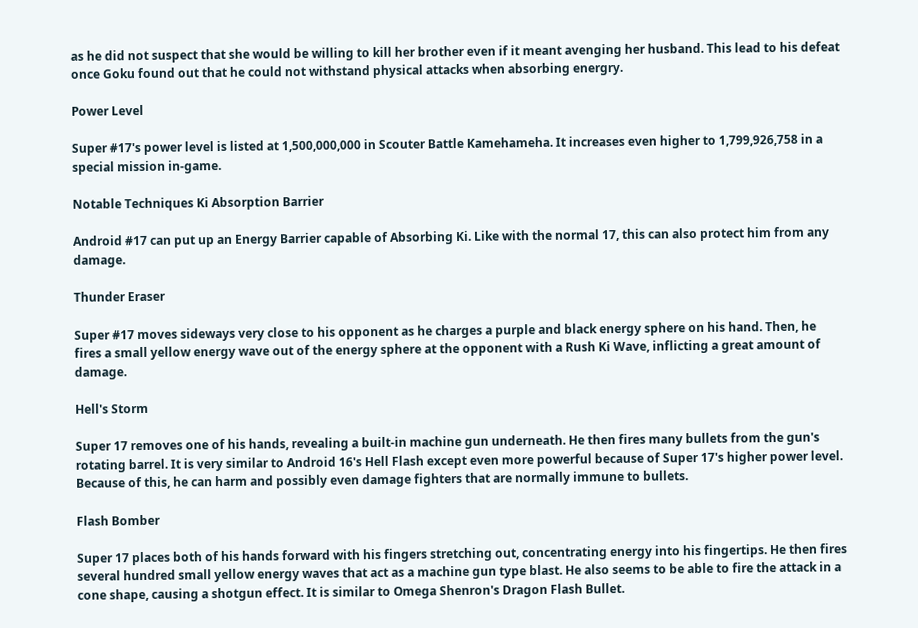as he did not suspect that she would be willing to kill her brother even if it meant avenging her husband. This lead to his defeat once Goku found out that he could not withstand physical attacks when absorbing energry.

Power Level

Super #17's power level is listed at 1,500,000,000 in Scouter Battle Kamehameha. It increases even higher to 1,799,926,758 in a special mission in-game.

Notable Techniques Ki Absorption Barrier

Android #17 can put up an Energy Barrier capable of Absorbing Ki. Like with the normal 17, this can also protect him from any damage.

Thunder Eraser

Super #17 moves sideways very close to his opponent as he charges a purple and black energy sphere on his hand. Then, he fires a small yellow energy wave out of the energy sphere at the opponent with a Rush Ki Wave, inflicting a great amount of damage.

Hell's Storm

Super 17 removes one of his hands, revealing a built-in machine gun underneath. He then fires many bullets from the gun's rotating barrel. It is very similar to Android 16's Hell Flash except even more powerful because of Super 17's higher power level. Because of this, he can harm and possibly even damage fighters that are normally immune to bullets.

Flash Bomber

Super 17 places both of his hands forward with his fingers stretching out, concentrating energy into his fingertips. He then fires several hundred small yellow energy waves that act as a machine gun type blast. He also seems to be able to fire the attack in a cone shape, causing a shotgun effect. It is similar to Omega Shenron's Dragon Flash Bullet.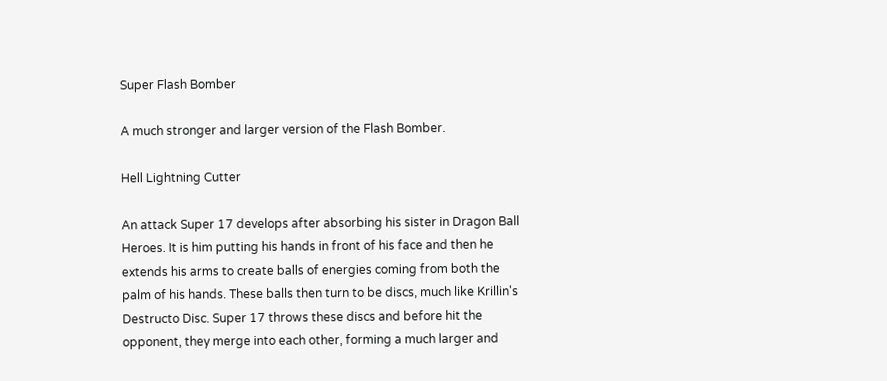Super Flash Bomber

A much stronger and larger version of the Flash Bomber.

Hell Lightning Cutter

An attack Super 17 develops after absorbing his sister in Dragon Ball Heroes. It is him putting his hands in front of his face and then he extends his arms to create balls of energies coming from both the palm of his hands. These balls then turn to be discs, much like Krillin's Destructo Disc. Super 17 throws these discs and before hit the opponent, they merge into each other, forming a much larger and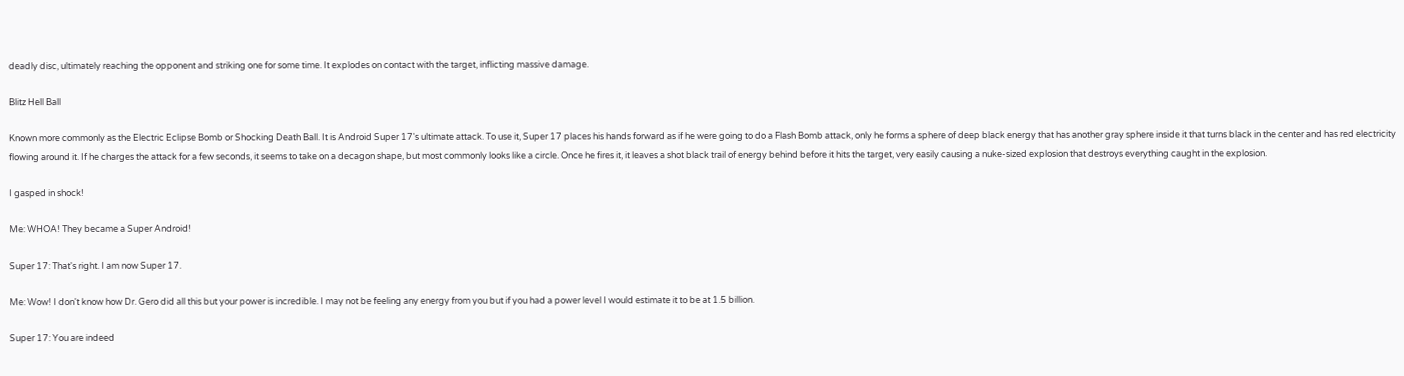deadly disc, ultimately reaching the opponent and striking one for some time. It explodes on contact with the target, inflicting massive damage.

Blitz Hell Ball

Known more commonly as the Electric Eclipse Bomb or Shocking Death Ball. It is Android Super 17's ultimate attack. To use it, Super 17 places his hands forward as if he were going to do a Flash Bomb attack, only he forms a sphere of deep black energy that has another gray sphere inside it that turns black in the center and has red electricity flowing around it. If he charges the attack for a few seconds, it seems to take on a decagon shape, but most commonly looks like a circle. Once he fires it, it leaves a shot black trail of energy behind before it hits the target, very easily causing a nuke-sized explosion that destroys everything caught in the explosion.

I gasped in shock!

Me: WHOA! They became a Super Android!

Super 17: That's right. I am now Super 17.

Me: Wow! I don't know how Dr. Gero did all this but your power is incredible. I may not be feeling any energy from you but if you had a power level I would estimate it to be at 1.5 billion.

Super 17: You are indeed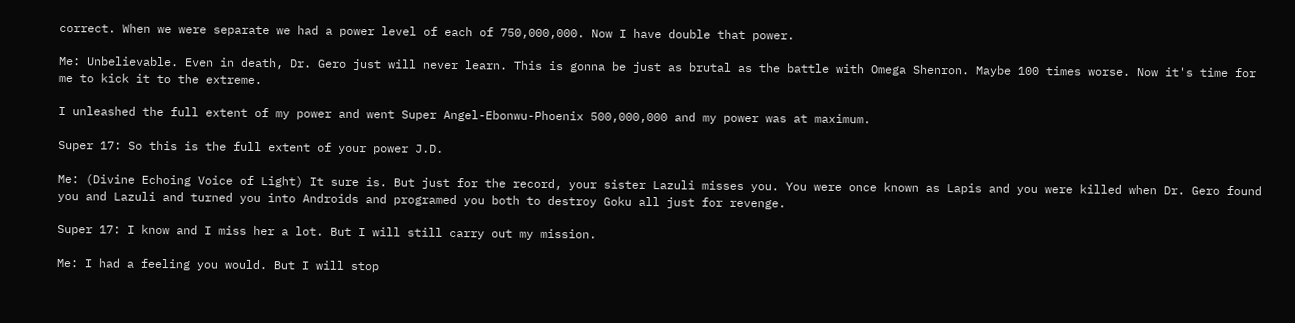correct. When we were separate we had a power level of each of 750,000,000. Now I have double that power.

Me: Unbelievable. Even in death, Dr. Gero just will never learn. This is gonna be just as brutal as the battle with Omega Shenron. Maybe 100 times worse. Now it's time for me to kick it to the extreme.

I unleashed the full extent of my power and went Super Angel-Ebonwu-Phoenix 500,000,000 and my power was at maximum.

Super 17: So this is the full extent of your power J.D.

Me: (Divine Echoing Voice of Light) It sure is. But just for the record, your sister Lazuli misses you. You were once known as Lapis and you were killed when Dr. Gero found you and Lazuli and turned you into Androids and programed you both to destroy Goku all just for revenge.

Super 17: I know and I miss her a lot. But I will still carry out my mission.

Me: I had a feeling you would. But I will stop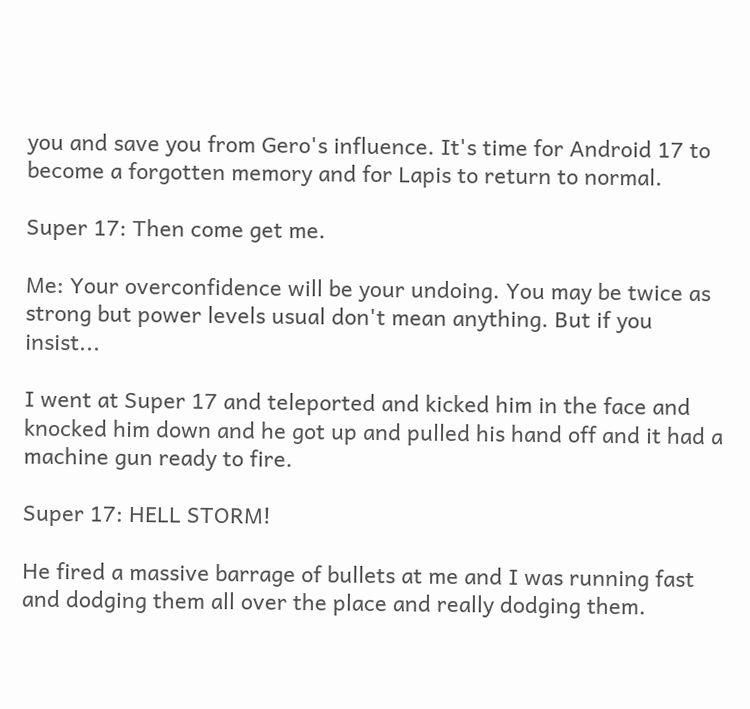you and save you from Gero's influence. It's time for Android 17 to become a forgotten memory and for Lapis to return to normal.

Super 17: Then come get me.

Me: Your overconfidence will be your undoing. You may be twice as strong but power levels usual don't mean anything. But if you insist...

I went at Super 17 and teleported and kicked him in the face and knocked him down and he got up and pulled his hand off and it had a machine gun ready to fire.

Super 17: HELL STORM!

He fired a massive barrage of bullets at me and I was running fast and dodging them all over the place and really dodging them.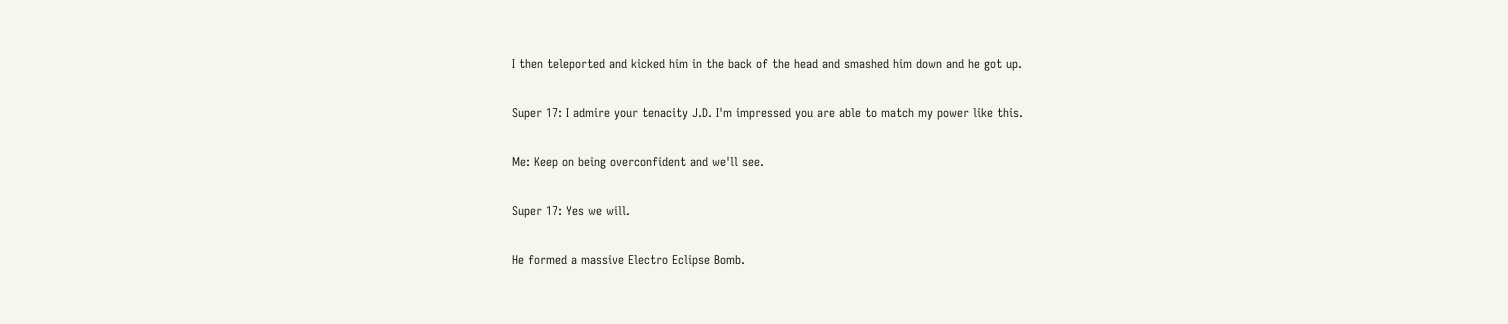I then teleported and kicked him in the back of the head and smashed him down and he got up.

Super 17: I admire your tenacity J.D. I'm impressed you are able to match my power like this.

Me: Keep on being overconfident and we'll see.

Super 17: Yes we will.

He formed a massive Electro Eclipse Bomb.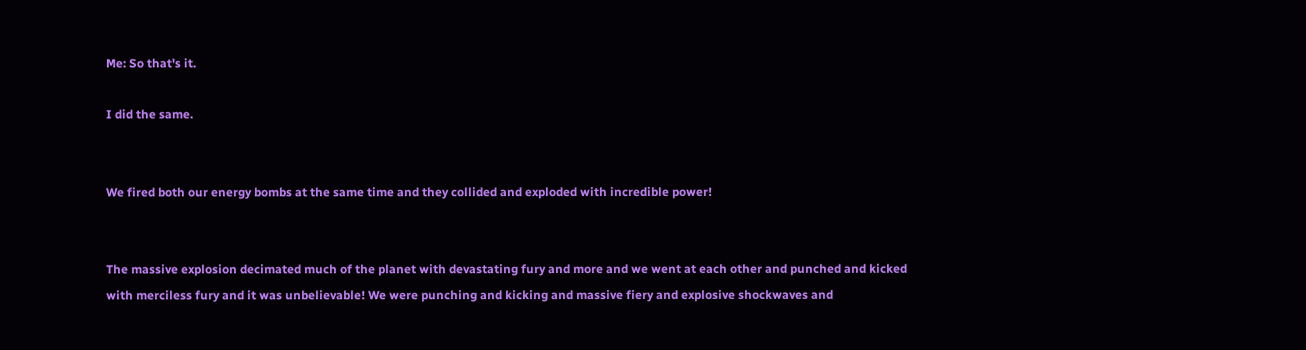Me: So that's it.

I did the same.


We fired both our energy bombs at the same time and they collided and exploded with incredible power!


The massive explosion decimated much of the planet with devastating fury and more and we went at each other and punched and kicked with merciless fury and it was unbelievable! We were punching and kicking and massive fiery and explosive shockwaves and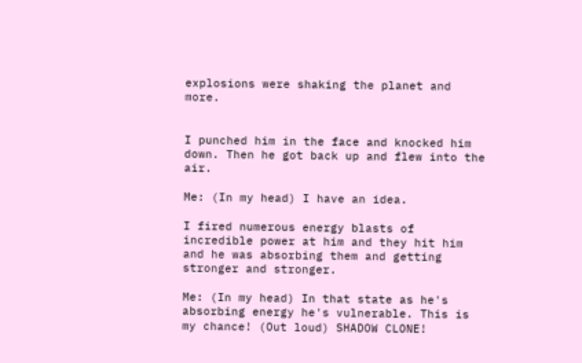explosions were shaking the planet and more.


I punched him in the face and knocked him down. Then he got back up and flew into the air.

Me: (In my head) I have an idea.

I fired numerous energy blasts of incredible power at him and they hit him and he was absorbing them and getting stronger and stronger.

Me: (In my head) In that state as he's absorbing energy he's vulnerable. This is my chance! (Out loud) SHADOW CLONE!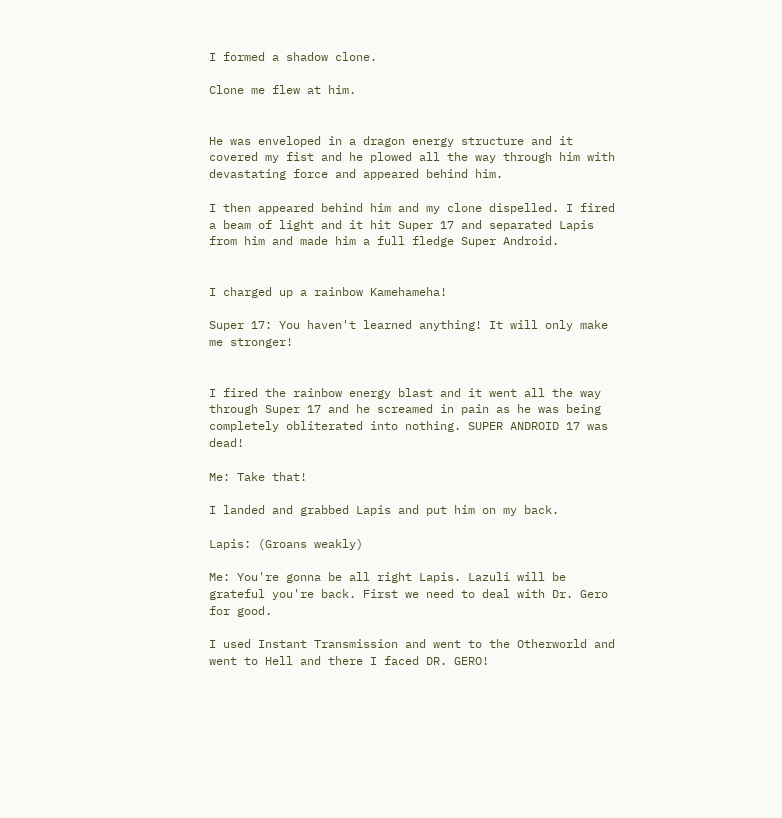I formed a shadow clone.

Clone me flew at him.


He was enveloped in a dragon energy structure and it covered my fist and he plowed all the way through him with devastating force and appeared behind him.

I then appeared behind him and my clone dispelled. I fired a beam of light and it hit Super 17 and separated Lapis from him and made him a full fledge Super Android.


I charged up a rainbow Kamehameha!

Super 17: You haven't learned anything! It will only make me stronger!


I fired the rainbow energy blast and it went all the way through Super 17 and he screamed in pain as he was being completely obliterated into nothing. SUPER ANDROID 17 was dead!

Me: Take that!

I landed and grabbed Lapis and put him on my back.

Lapis: (Groans weakly)

Me: You're gonna be all right Lapis. Lazuli will be grateful you're back. First we need to deal with Dr. Gero for good.

I used Instant Transmission and went to the Otherworld and went to Hell and there I faced DR. GERO!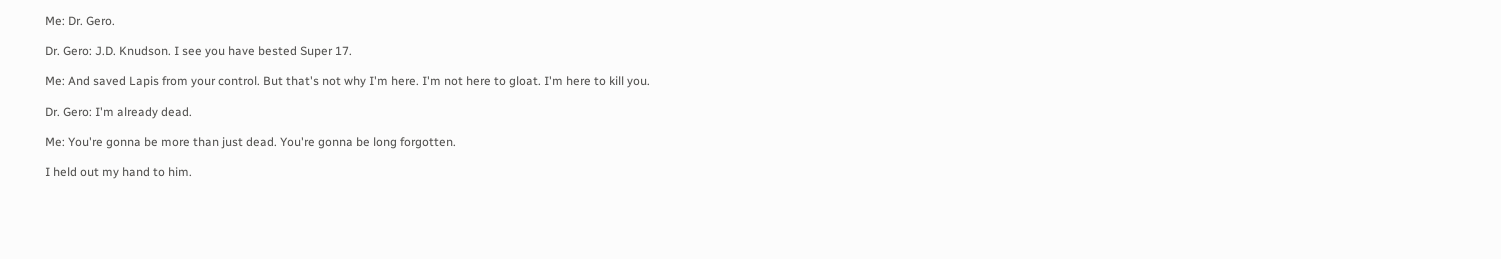Me: Dr. Gero.

Dr. Gero: J.D. Knudson. I see you have bested Super 17.

Me: And saved Lapis from your control. But that's not why I'm here. I'm not here to gloat. I'm here to kill you.

Dr. Gero: I'm already dead.

Me: You're gonna be more than just dead. You're gonna be long forgotten.

I held out my hand to him.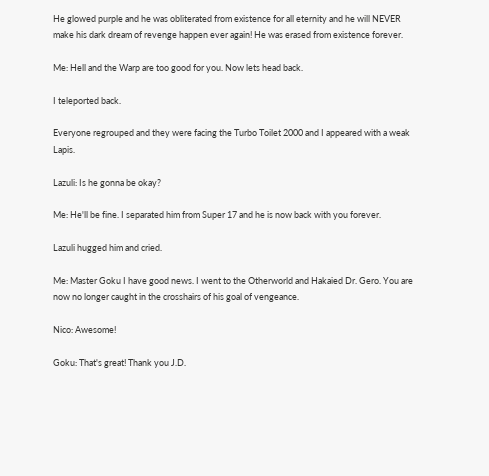He glowed purple and he was obliterated from existence for all eternity and he will NEVER make his dark dream of revenge happen ever again! He was erased from existence forever.

Me: Hell and the Warp are too good for you. Now lets head back.

I teleported back.

Everyone regrouped and they were facing the Turbo Toilet 2000 and I appeared with a weak Lapis.

Lazuli: Is he gonna be okay?

Me: He'll be fine. I separated him from Super 17 and he is now back with you forever.

Lazuli hugged him and cried.

Me: Master Goku I have good news. I went to the Otherworld and Hakaied Dr. Gero. You are now no longer caught in the crosshairs of his goal of vengeance.

Nico: Awesome!

Goku: That's great! Thank you J.D.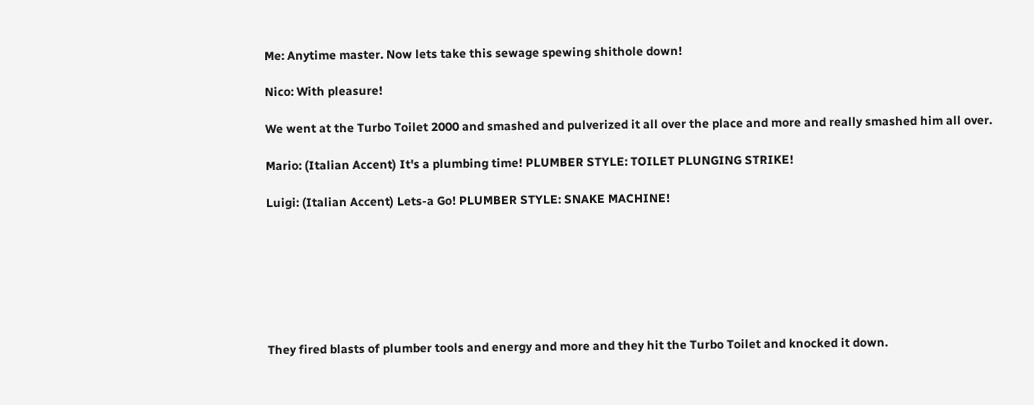Me: Anytime master. Now lets take this sewage spewing shithole down!

Nico: With pleasure!

We went at the Turbo Toilet 2000 and smashed and pulverized it all over the place and more and really smashed him all over.

Mario: (Italian Accent) It's a plumbing time! PLUMBER STYLE: TOILET PLUNGING STRIKE!

Luigi: (Italian Accent) Lets-a Go! PLUMBER STYLE: SNAKE MACHINE!







They fired blasts of plumber tools and energy and more and they hit the Turbo Toilet and knocked it down.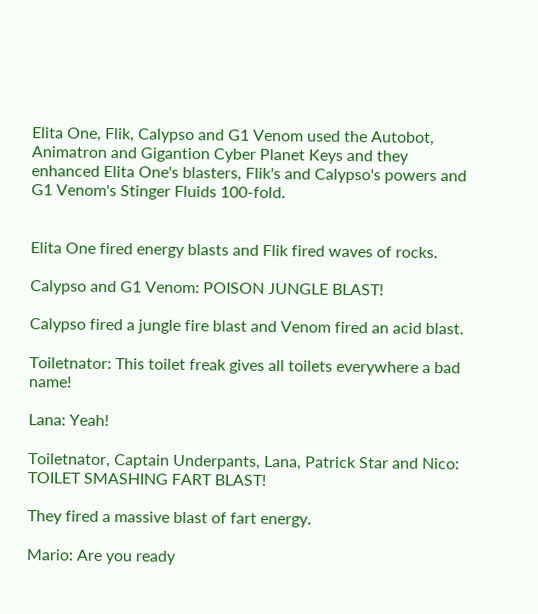Elita One, Flik, Calypso and G1 Venom used the Autobot, Animatron and Gigantion Cyber Planet Keys and they enhanced Elita One's blasters, Flik's and Calypso's powers and G1 Venom's Stinger Fluids 100-fold.


Elita One fired energy blasts and Flik fired waves of rocks.

Calypso and G1 Venom: POISON JUNGLE BLAST!

Calypso fired a jungle fire blast and Venom fired an acid blast.

Toiletnator: This toilet freak gives all toilets everywhere a bad name!

Lana: Yeah!

Toiletnator, Captain Underpants, Lana, Patrick Star and Nico: TOILET SMASHING FART BLAST!

They fired a massive blast of fart energy.

Mario: Are you ready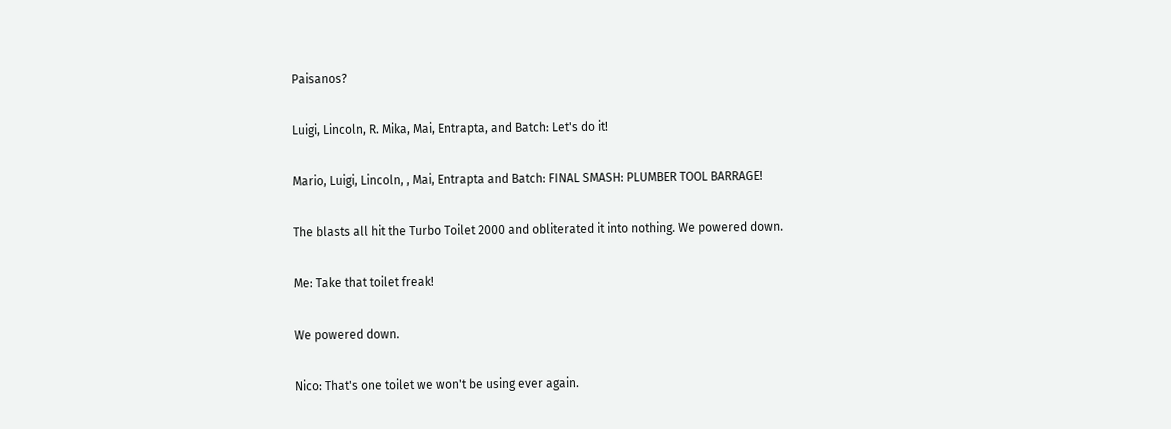Paisanos?

Luigi, Lincoln, R. Mika, Mai, Entrapta, and Batch: Let's do it!

Mario, Luigi, Lincoln, , Mai, Entrapta and Batch: FINAL SMASH: PLUMBER TOOL BARRAGE!

The blasts all hit the Turbo Toilet 2000 and obliterated it into nothing. We powered down.

Me: Take that toilet freak!

We powered down.

Nico: That's one toilet we won't be using ever again.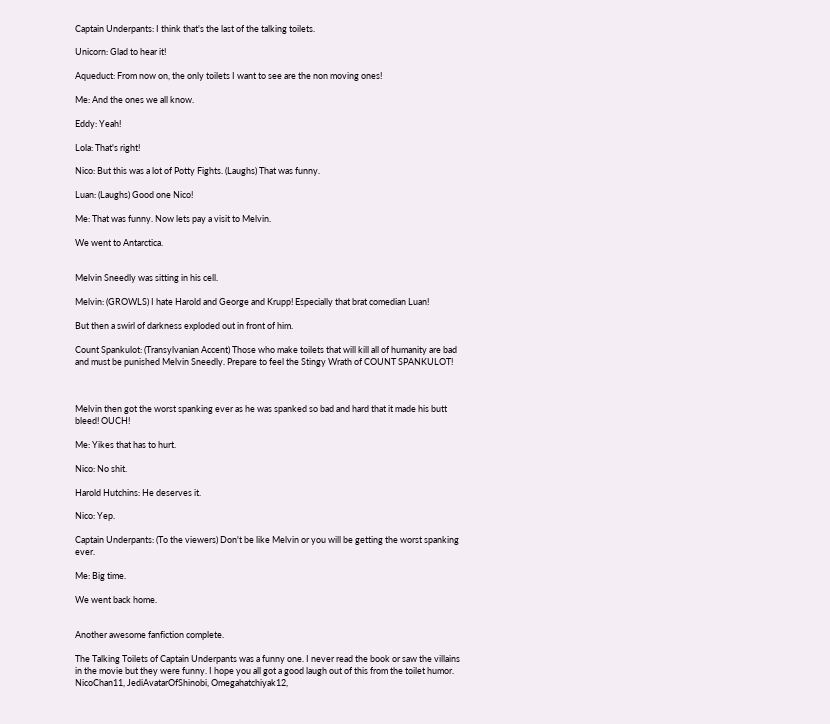Captain Underpants: I think that's the last of the talking toilets.

Unicorn: Glad to hear it!

Aqueduct: From now on, the only toilets I want to see are the non moving ones!

Me: And the ones we all know.

Eddy: Yeah!

Lola: That's right!

Nico: But this was a lot of Potty Fights. (Laughs) That was funny.

Luan: (Laughs) Good one Nico!

Me: That was funny. Now lets pay a visit to Melvin.

We went to Antarctica.


Melvin Sneedly was sitting in his cell.

Melvin: (GROWLS) I hate Harold and George and Krupp! Especially that brat comedian Luan!

But then a swirl of darkness exploded out in front of him.

Count Spankulot: (Transylvanian Accent) Those who make toilets that will kill all of humanity are bad and must be punished Melvin Sneedly. Prepare to feel the Stingy Wrath of COUNT SPANKULOT!



Melvin then got the worst spanking ever as he was spanked so bad and hard that it made his butt bleed! OUCH!

Me: Yikes that has to hurt.

Nico: No shit.

Harold Hutchins: He deserves it.

Nico: Yep.

Captain Underpants: (To the viewers) Don't be like Melvin or you will be getting the worst spanking ever.

Me: Big time.

We went back home.


Another awesome fanfiction complete.

The Talking Toilets of Captain Underpants was a funny one. I never read the book or saw the villains in the movie but they were funny. I hope you all got a good laugh out of this from the toilet humor. NicoChan11, JediAvatarOfShinobi, Omegahatchiyak12,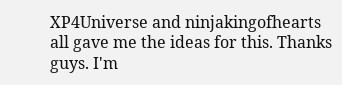XP4Universe and ninjakingofhearts all gave me the ideas for this. Thanks guys. I'm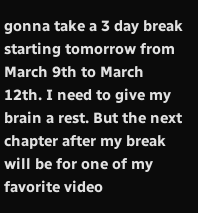gonna take a 3 day break starting tomorrow from March 9th to March 12th. I need to give my brain a rest. But the next chapter after my break will be for one of my favorite video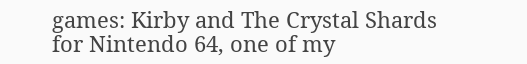games: Kirby and The Crystal Shards for Nintendo 64, one of my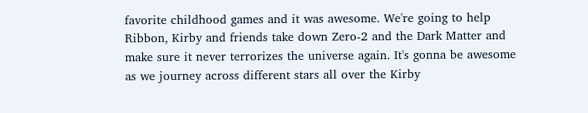favorite childhood games and it was awesome. We're going to help Ribbon, Kirby and friends take down Zero-2 and the Dark Matter and make sure it never terrorizes the universe again. It's gonna be awesome as we journey across different stars all over the Kirby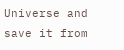Universe and save it from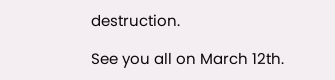destruction.

See you all on March 12th.